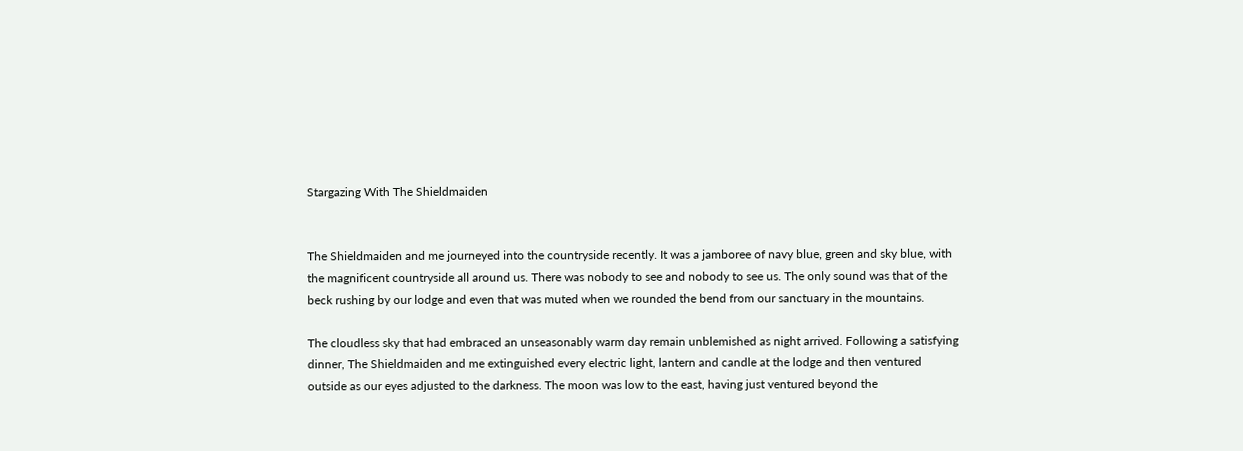Stargazing With The Shieldmaiden


The Shieldmaiden and me journeyed into the countryside recently. It was a jamboree of navy blue, green and sky blue, with the magnificent countryside all around us. There was nobody to see and nobody to see us. The only sound was that of the beck rushing by our lodge and even that was muted when we rounded the bend from our sanctuary in the mountains.

The cloudless sky that had embraced an unseasonably warm day remain unblemished as night arrived. Following a satisfying dinner, The Shieldmaiden and me extinguished every electric light, lantern and candle at the lodge and then ventured outside as our eyes adjusted to the darkness. The moon was low to the east, having just ventured beyond the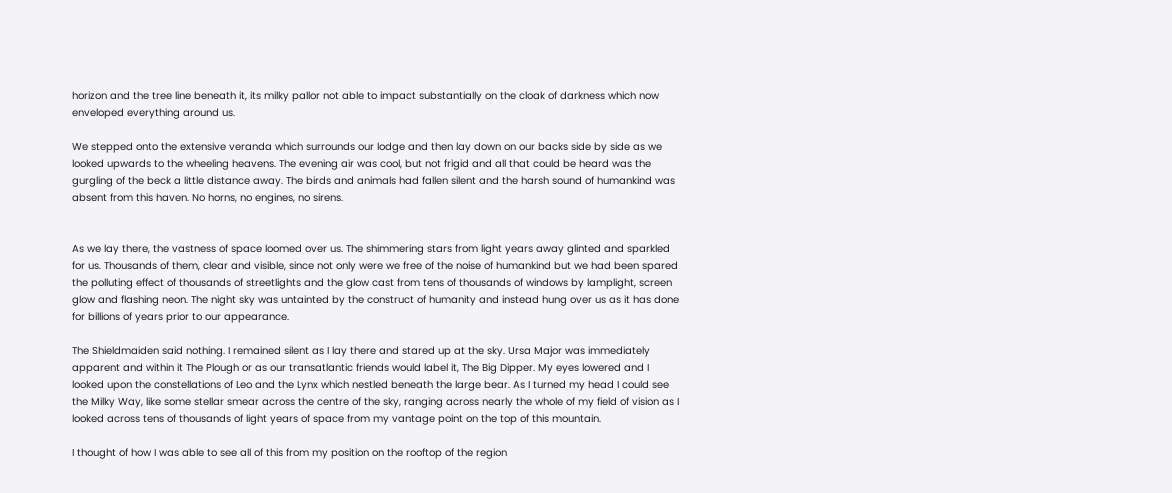horizon and the tree line beneath it, its milky pallor not able to impact substantially on the cloak of darkness which now enveloped everything around us.

We stepped onto the extensive veranda which surrounds our lodge and then lay down on our backs side by side as we looked upwards to the wheeling heavens. The evening air was cool, but not frigid and all that could be heard was the gurgling of the beck a little distance away. The birds and animals had fallen silent and the harsh sound of humankind was absent from this haven. No horns, no engines, no sirens.


As we lay there, the vastness of space loomed over us. The shimmering stars from light years away glinted and sparkled for us. Thousands of them, clear and visible, since not only were we free of the noise of humankind but we had been spared the polluting effect of thousands of streetlights and the glow cast from tens of thousands of windows by lamplight, screen glow and flashing neon. The night sky was untainted by the construct of humanity and instead hung over us as it has done for billions of years prior to our appearance.

The Shieldmaiden said nothing. I remained silent as I lay there and stared up at the sky. Ursa Major was immediately apparent and within it The Plough or as our transatlantic friends would label it, The Big Dipper. My eyes lowered and I looked upon the constellations of Leo and the Lynx which nestled beneath the large bear. As I turned my head I could see the Milky Way, like some stellar smear across the centre of the sky, ranging across nearly the whole of my field of vision as I looked across tens of thousands of light years of space from my vantage point on the top of this mountain.

I thought of how I was able to see all of this from my position on the rooftop of the region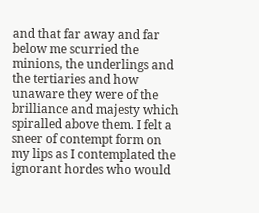and that far away and far below me scurried the minions, the underlings and the tertiaries and how unaware they were of the brilliance and majesty which spiralled above them. I felt a sneer of contempt form on my lips as I contemplated the ignorant hordes who would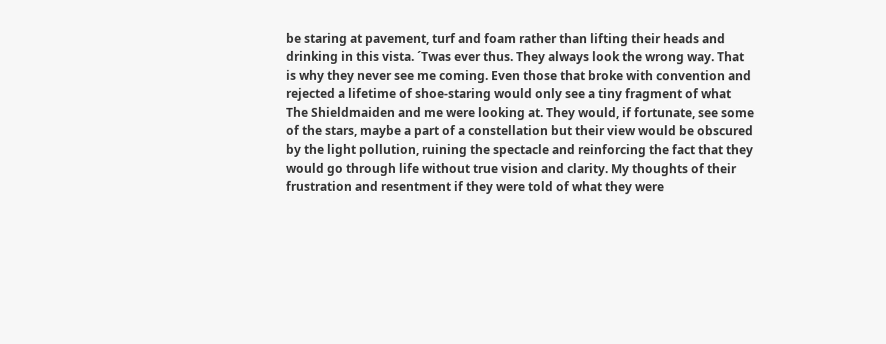be staring at pavement, turf and foam rather than lifting their heads and drinking in this vista. ´Twas ever thus. They always look the wrong way. That is why they never see me coming. Even those that broke with convention and rejected a lifetime of shoe-staring would only see a tiny fragment of what The Shieldmaiden and me were looking at. They would, if fortunate, see some of the stars, maybe a part of a constellation but their view would be obscured by the light pollution, ruining the spectacle and reinforcing the fact that they would go through life without true vision and clarity. My thoughts of their frustration and resentment if they were told of what they were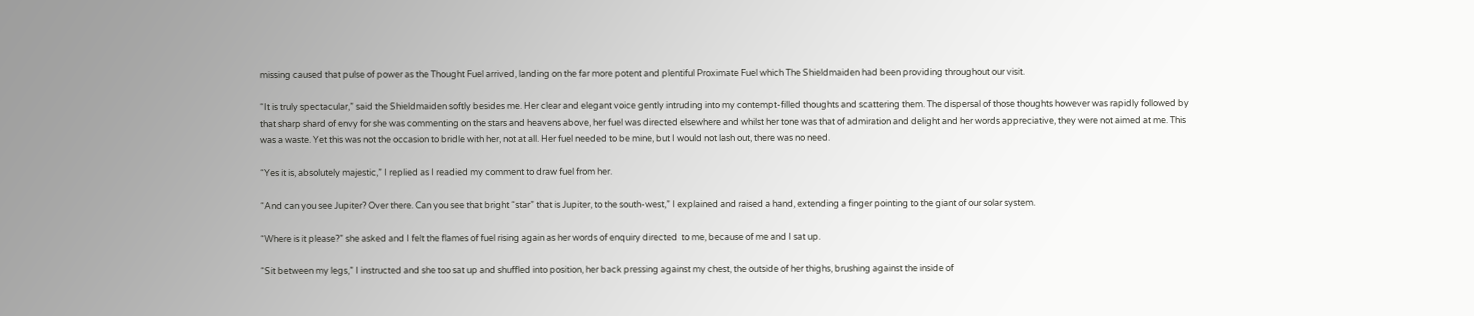missing caused that pulse of power as the Thought Fuel arrived, landing on the far more potent and plentiful Proximate Fuel which The Shieldmaiden had been providing throughout our visit.

“It is truly spectacular,” said the Shieldmaiden softly besides me. Her clear and elegant voice gently intruding into my contempt-filled thoughts and scattering them. The dispersal of those thoughts however was rapidly followed by that sharp shard of envy for she was commenting on the stars and heavens above, her fuel was directed elsewhere and whilst her tone was that of admiration and delight and her words appreciative, they were not aimed at me. This was a waste. Yet this was not the occasion to bridle with her, not at all. Her fuel needed to be mine, but I would not lash out, there was no need.

“Yes it is, absolutely majestic,” I replied as I readied my comment to draw fuel from her.

“And can you see Jupiter? Over there. Can you see that bright “star” that is Jupiter, to the south-west,” I explained and raised a hand, extending a finger pointing to the giant of our solar system.

“Where is it please?” she asked and I felt the flames of fuel rising again as her words of enquiry directed  to me, because of me and I sat up.

“Sit between my legs,” I instructed and she too sat up and shuffled into position, her back pressing against my chest, the outside of her thighs, brushing against the inside of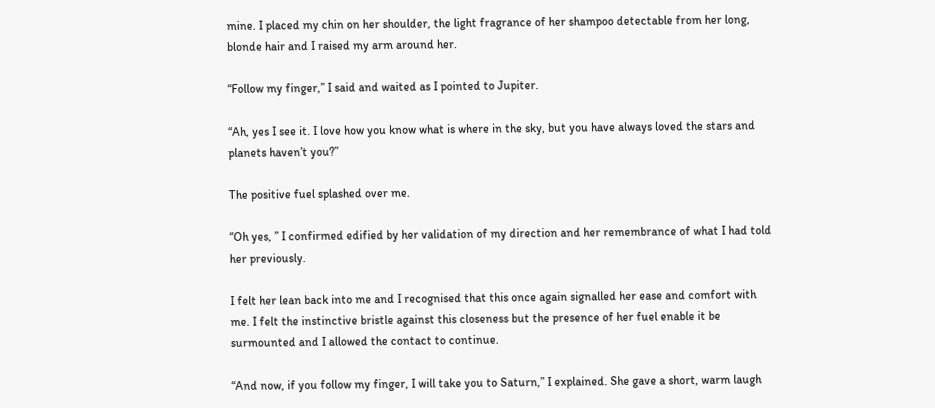mine. I placed my chin on her shoulder, the light fragrance of her shampoo detectable from her long, blonde hair and I raised my arm around her.

“Follow my finger,” I said and waited as I pointed to Jupiter.

“Ah, yes I see it. I love how you know what is where in the sky, but you have always loved the stars and planets haven’t you?”

The positive fuel splashed over me.

“Oh yes, ” I confirmed edified by her validation of my direction and her remembrance of what I had told her previously.

I felt her lean back into me and I recognised that this once again signalled her ease and comfort with me. I felt the instinctive bristle against this closeness but the presence of her fuel enable it be surmounted and I allowed the contact to continue.

“And now, if you follow my finger, I will take you to Saturn,” I explained. She gave a short, warm laugh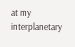at my interplanetary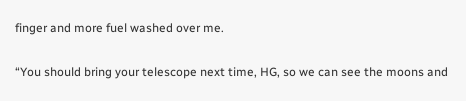finger and more fuel washed over me.

“You should bring your telescope next time, HG, so we can see the moons and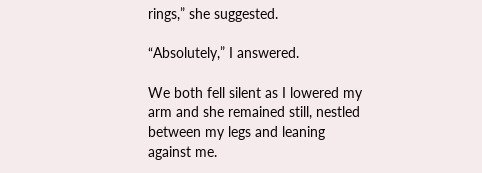rings,” she suggested.

“Absolutely,” I answered.

We both fell silent as I lowered my arm and she remained still, nestled between my legs and leaning against me.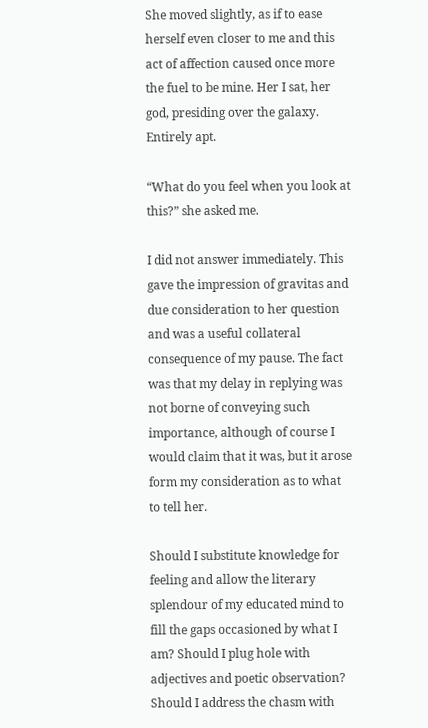She moved slightly, as if to ease herself even closer to me and this act of affection caused once more the fuel to be mine. Her I sat, her god, presiding over the galaxy. Entirely apt.

“What do you feel when you look at this?” she asked me.

I did not answer immediately. This gave the impression of gravitas and due consideration to her question and was a useful collateral consequence of my pause. The fact was that my delay in replying was not borne of conveying such importance, although of course I would claim that it was, but it arose form my consideration as to what to tell her.

Should I substitute knowledge for feeling and allow the literary splendour of my educated mind to fill the gaps occasioned by what I am? Should I plug hole with adjectives and poetic observation? Should I address the chasm with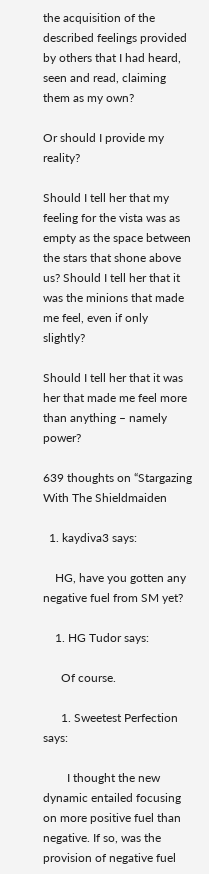the acquisition of the described feelings provided by others that I had heard, seen and read, claiming them as my own?

Or should I provide my reality?

Should I tell her that my feeling for the vista was as empty as the space between the stars that shone above us? Should I tell her that it was the minions that made me feel, even if only slightly?

Should I tell her that it was her that made me feel more than anything – namely power?

639 thoughts on “Stargazing With The Shieldmaiden

  1. kaydiva3 says:

    HG, have you gotten any negative fuel from SM yet?

    1. HG Tudor says:

      Of course.

      1. Sweetest Perfection says:

        I thought the new dynamic entailed focusing on more positive fuel than negative. If so, was the provision of negative fuel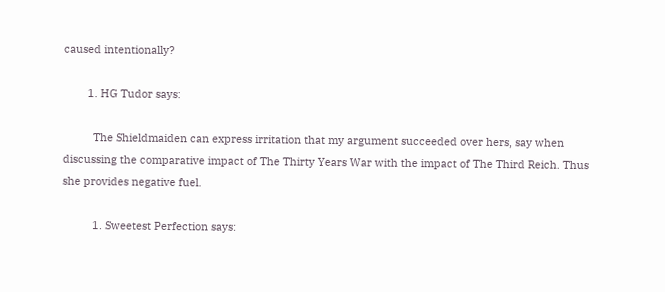caused intentionally?

        1. HG Tudor says:

          The Shieldmaiden can express irritation that my argument succeeded over hers, say when discussing the comparative impact of The Thirty Years War with the impact of The Third Reich. Thus she provides negative fuel.

          1. Sweetest Perfection says: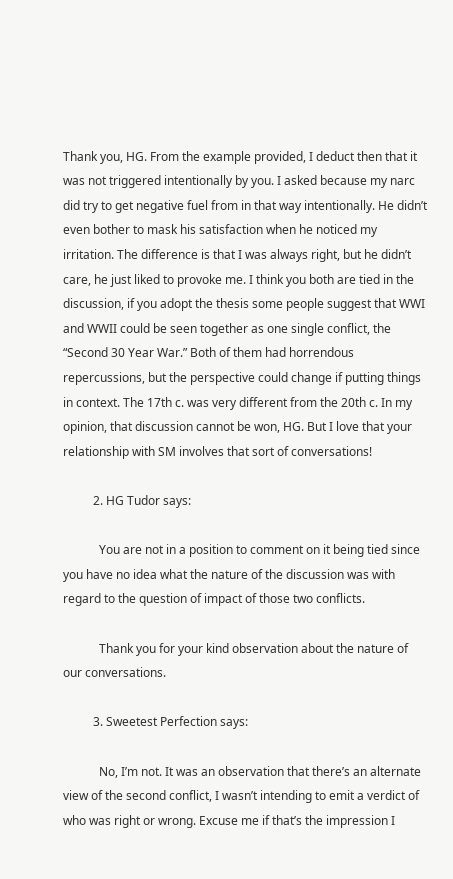Thank you, HG. From the example provided, I deduct then that it was not triggered intentionally by you. I asked because my narc did try to get negative fuel from in that way intentionally. He didn’t even bother to mask his satisfaction when he noticed my irritation. The difference is that I was always right, but he didn’t care, he just liked to provoke me. I think you both are tied in the discussion, if you adopt the thesis some people suggest that WWI and WWII could be seen together as one single conflict, the “Second 30 Year War.” Both of them had horrendous repercussions, but the perspective could change if putting things in context. The 17th c. was very different from the 20th c. In my opinion, that discussion cannot be won, HG. But I love that your relationship with SM involves that sort of conversations!

          2. HG Tudor says:

            You are not in a position to comment on it being tied since you have no idea what the nature of the discussion was with regard to the question of impact of those two conflicts.

            Thank you for your kind observation about the nature of our conversations.

          3. Sweetest Perfection says:

            No, I’m not. It was an observation that there’s an alternate view of the second conflict, I wasn’t intending to emit a verdict of who was right or wrong. Excuse me if that’s the impression I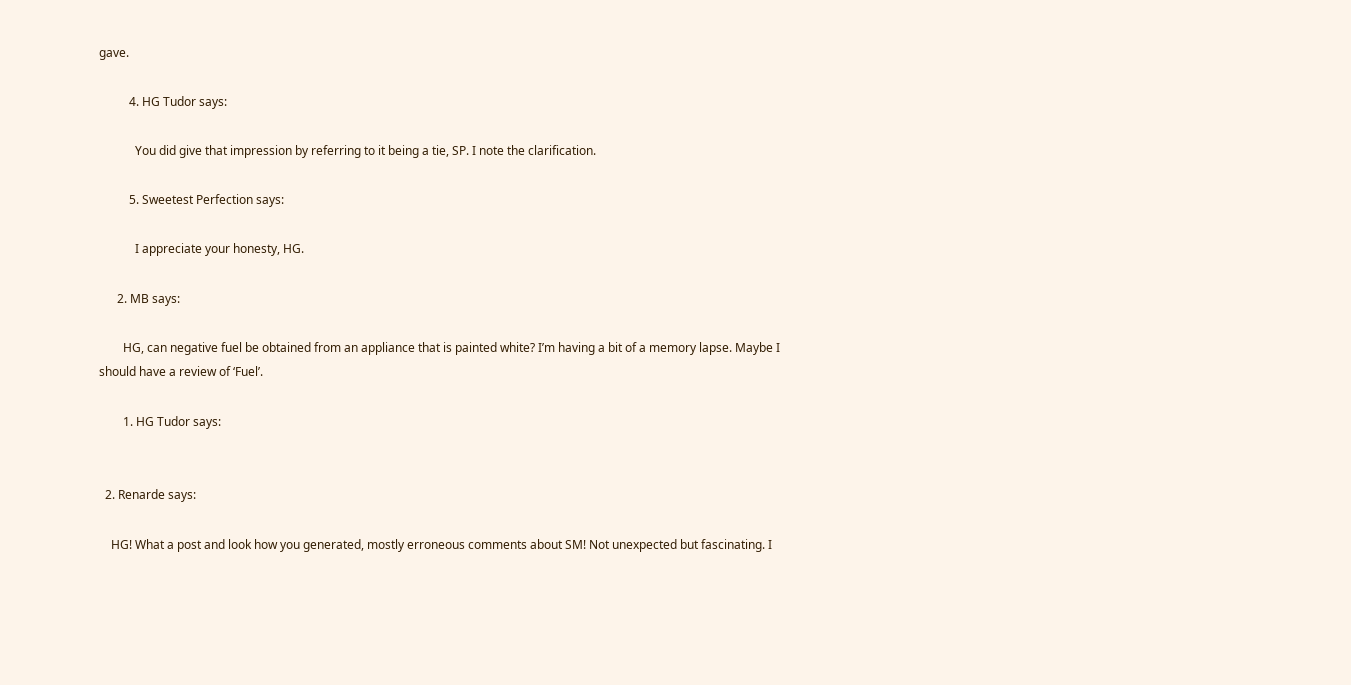gave.

          4. HG Tudor says:

            You did give that impression by referring to it being a tie, SP. I note the clarification.

          5. Sweetest Perfection says:

            I appreciate your honesty, HG.

      2. MB says:

        HG, can negative fuel be obtained from an appliance that is painted white? I’m having a bit of a memory lapse. Maybe I should have a review of ‘Fuel’.

        1. HG Tudor says:


  2. Renarde says:

    HG! What a post and look how you generated, mostly erroneous comments about SM! Not unexpected but fascinating. I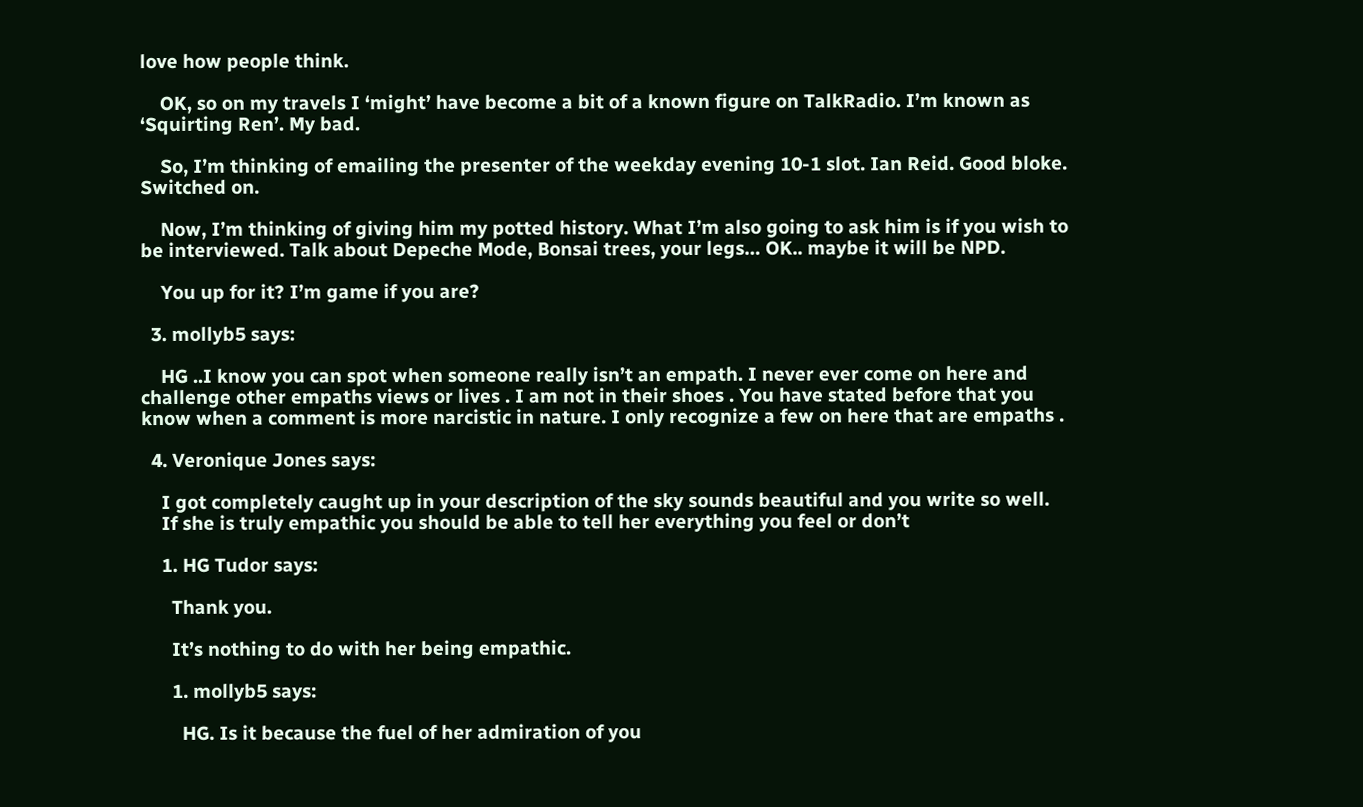love how people think.

    OK, so on my travels I ‘might’ have become a bit of a known figure on TalkRadio. I’m known as ‘Squirting Ren’. My bad.

    So, I’m thinking of emailing the presenter of the weekday evening 10-1 slot. Ian Reid. Good bloke. Switched on.

    Now, I’m thinking of giving him my potted history. What I’m also going to ask him is if you wish to be interviewed. Talk about Depeche Mode, Bonsai trees, your legs… OK.. maybe it will be NPD.

    You up for it? I’m game if you are?

  3. mollyb5 says:

    HG ..I know you can spot when someone really isn’t an empath. I never ever come on here and challenge other empaths views or lives . I am not in their shoes . You have stated before that you know when a comment is more narcistic in nature. I only recognize a few on here that are empaths .

  4. Veronique Jones says:

    I got completely caught up in your description of the sky sounds beautiful and you write so well.
    If she is truly empathic you should be able to tell her everything you feel or don’t

    1. HG Tudor says:

      Thank you.

      It’s nothing to do with her being empathic.

      1. mollyb5 says:

        HG. Is it because the fuel of her admiration of you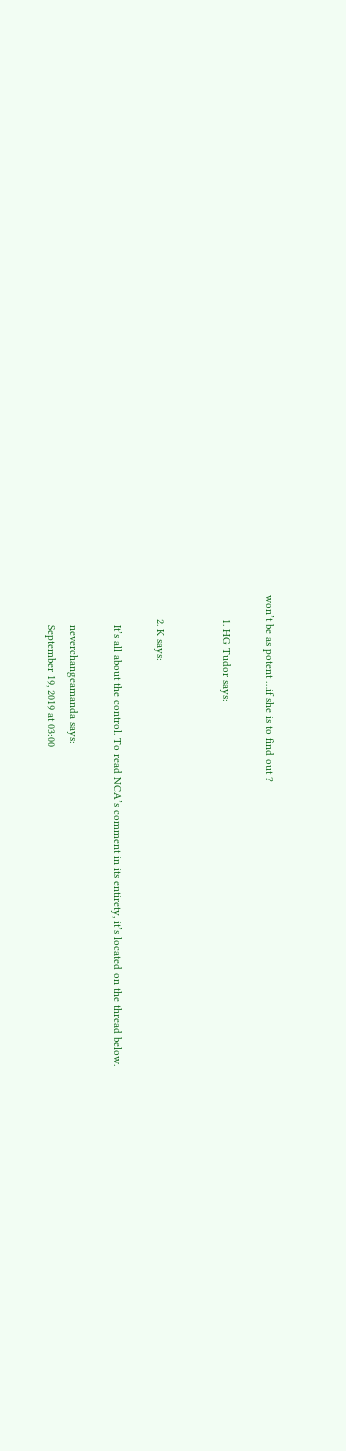won’t be as potent …if she is to find out ?

        1. HG Tudor says:


        2. K says:

          It’s all about the control. To read NCA’s comment in its entirety, it’s located on the thread below.

          neverchangeamanda says:
          September 19, 2019 at 03:00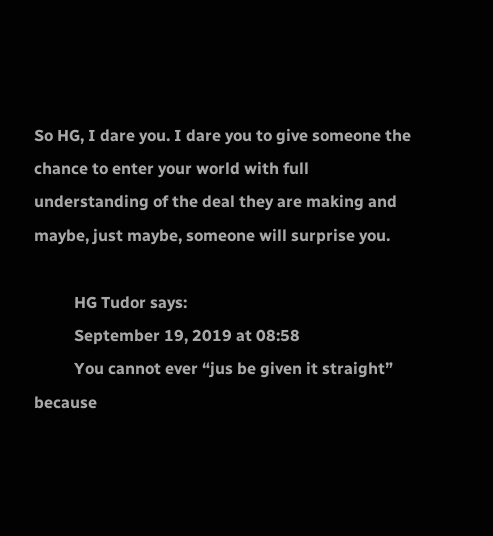So HG, I dare you. I dare you to give someone the chance to enter your world with full understanding of the deal they are making and maybe, just maybe, someone will surprise you.

          HG Tudor says:
          September 19, 2019 at 08:58
          You cannot ever “jus be given it straight” because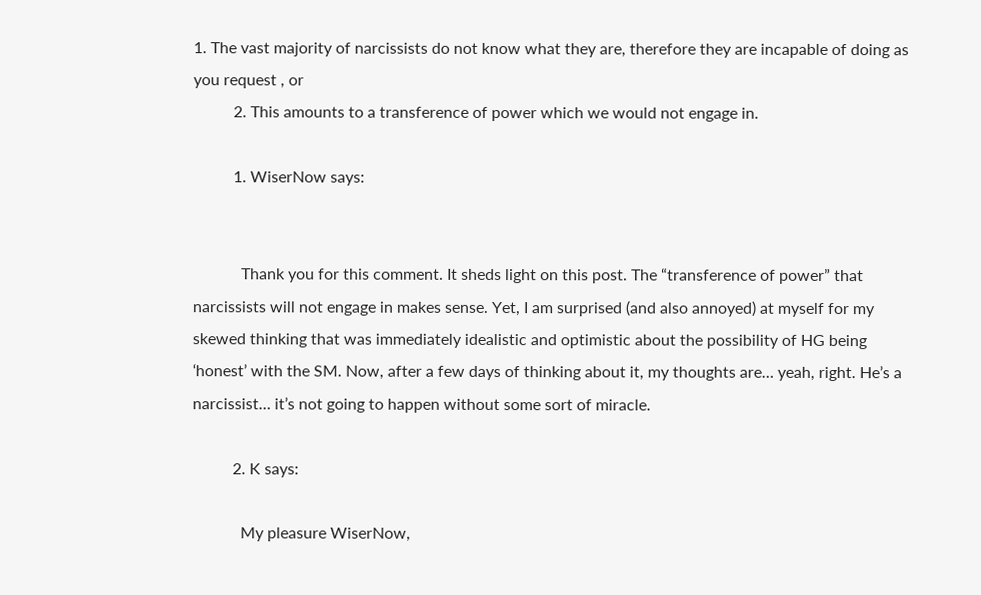1. The vast majority of narcissists do not know what they are, therefore they are incapable of doing as you request , or
          2. This amounts to a transference of power which we would not engage in.

          1. WiserNow says:


            Thank you for this comment. It sheds light on this post. The “transference of power” that narcissists will not engage in makes sense. Yet, I am surprised (and also annoyed) at myself for my skewed thinking that was immediately idealistic and optimistic about the possibility of HG being ‘honest’ with the SM. Now, after a few days of thinking about it, my thoughts are… yeah, right. He’s a narcissist… it’s not going to happen without some sort of miracle.

          2. K says:

            My pleasure WiserNow,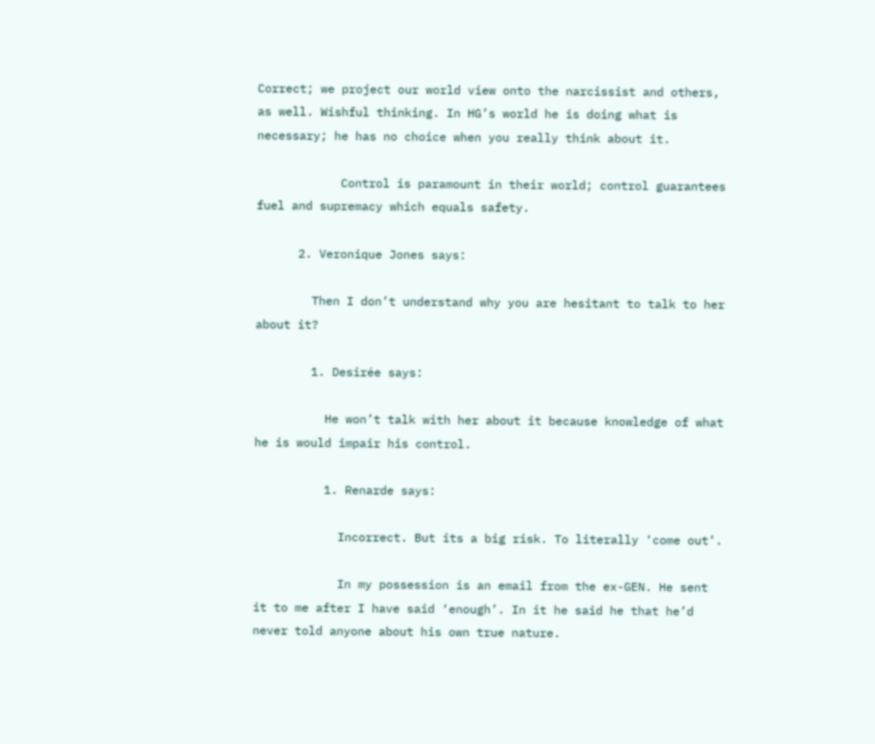Correct; we project our world view onto the narcissist and others, as well. Wishful thinking. In HG’s world he is doing what is necessary; he has no choice when you really think about it.

            Control is paramount in their world; control guarantees fuel and supremacy which equals safety.

      2. Veronique Jones says:

        Then I don’t understand why you are hesitant to talk to her about it?

        1. Desirée says:

          He won’t talk with her about it because knowledge of what he is would impair his control.

          1. Renarde says:

            Incorrect. But its a big risk. To literally ‘come out’.

            In my possession is an email from the ex-GEN. He sent it to me after I have said ‘enough’. In it he said he that he’d never told anyone about his own true nature.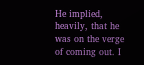He implied, heavily, that he was on the verge of coming out. I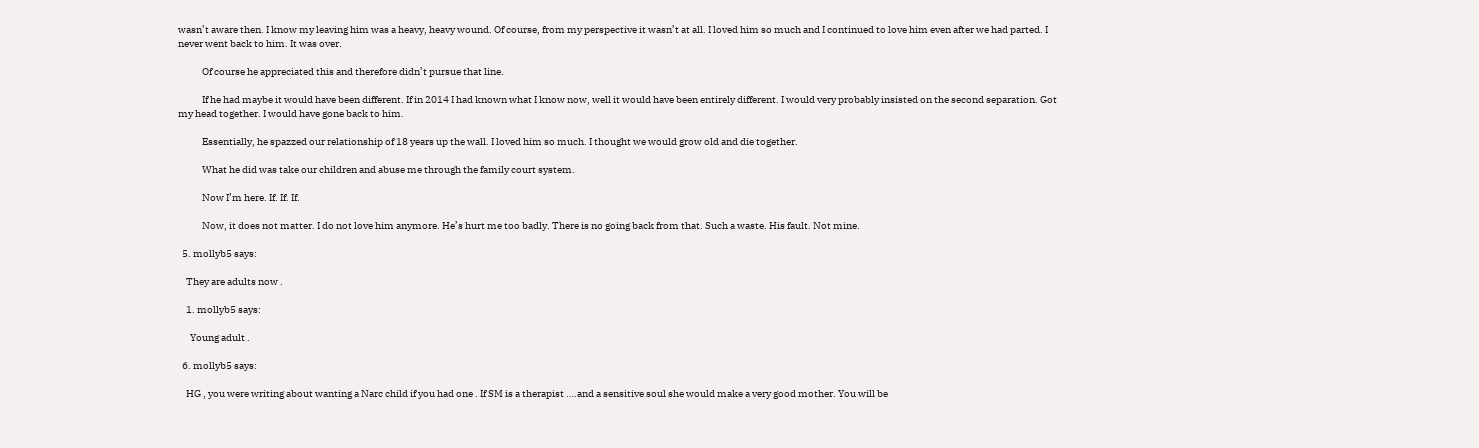wasn’t aware then. I know my leaving him was a heavy, heavy wound. Of course, from my perspective it wasn’t at all. I loved him so much and I continued to love him even after we had parted. I never went back to him. It was over.

            Of course he appreciated this and therefore didn’t pursue that line.

            If he had maybe it would have been different. If in 2014 I had known what I know now, well it would have been entirely different. I would very probably insisted on the second separation. Got my head together. I would have gone back to him.

            Essentially, he spazzed our relationship of 18 years up the wall. I loved him so much. I thought we would grow old and die together.

            What he did was take our children and abuse me through the family court system.

            Now I’m here. If. If. If.

            Now, it does not matter. I do not love him anymore. He’s hurt me too badly. There is no going back from that. Such a waste. His fault. Not mine.

  5. mollyb5 says:

    They are adults now .

    1. mollyb5 says:

      Young adult .

  6. mollyb5 says:

    HG , you were writing about wanting a Narc child if you had one . If SM is a therapist ….and a sensitive soul she would make a very good mother. You will be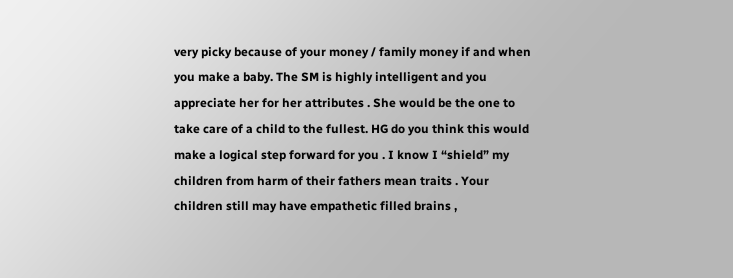very picky because of your money / family money if and when you make a baby. The SM is highly intelligent and you appreciate her for her attributes . She would be the one to take care of a child to the fullest. HG do you think this would make a logical step forward for you . I know I “shield” my children from harm of their fathers mean traits . Your children still may have empathetic filled brains ,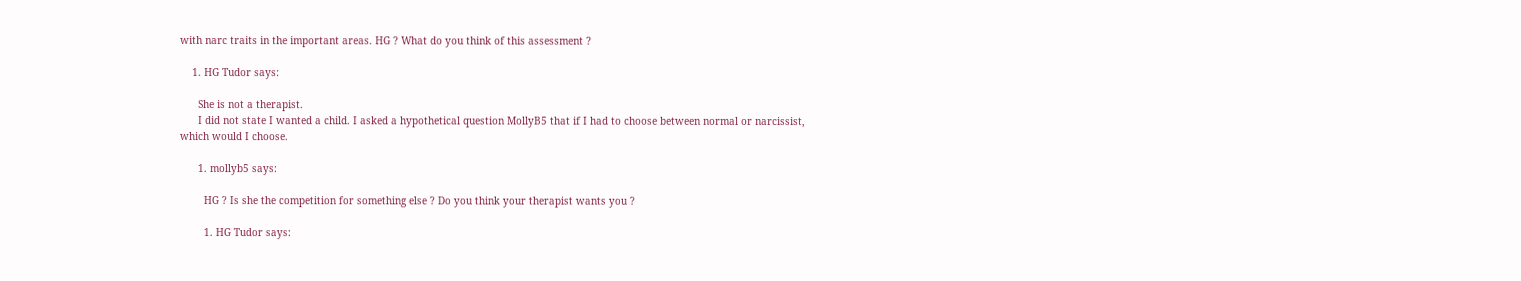with narc traits in the important areas. HG ? What do you think of this assessment ?

    1. HG Tudor says:

      She is not a therapist.
      I did not state I wanted a child. I asked a hypothetical question MollyB5 that if I had to choose between normal or narcissist, which would I choose.

      1. mollyb5 says:

        HG ? Is she the competition for something else ? Do you think your therapist wants you ?

        1. HG Tudor says: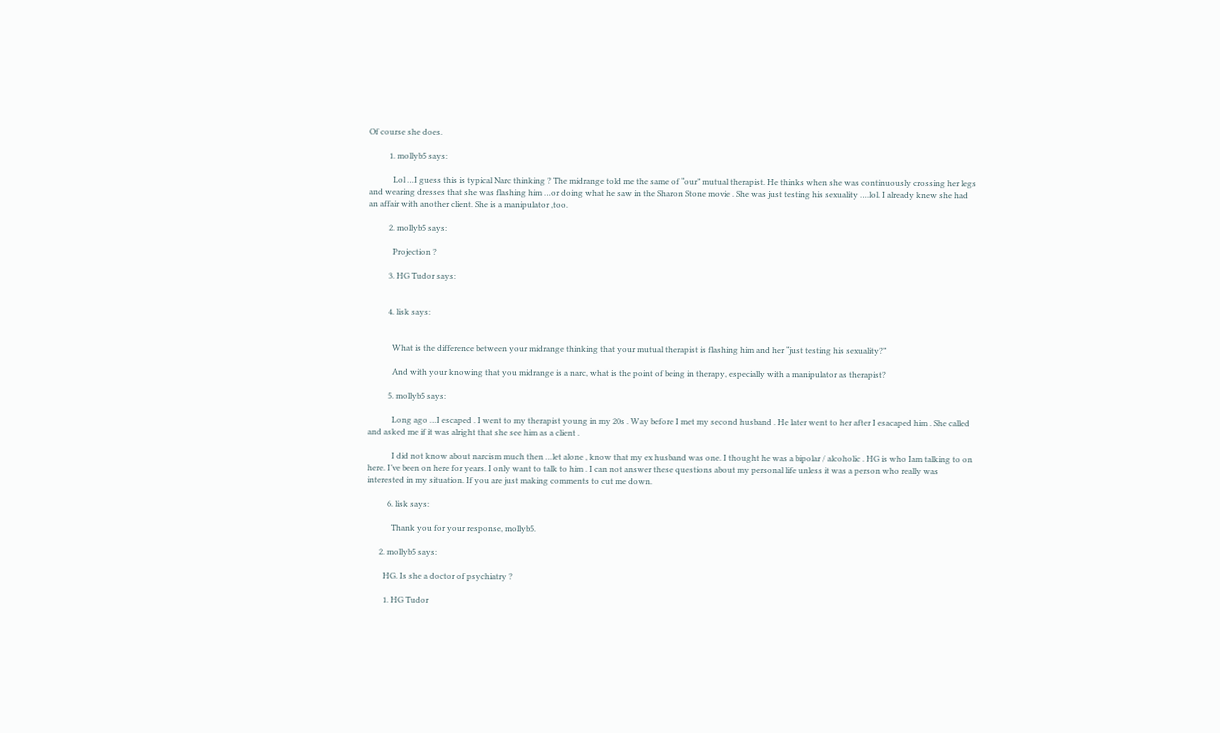Of course she does.

          1. mollyb5 says:

            Lol …I guess this is typical Narc thinking ? The midrange told me the same of “our” mutual therapist. He thinks when she was continuously crossing her legs and wearing dresses that she was flashing him …or doing what he saw in the Sharon Stone movie . She was just testing his sexuality ….lol. I already knew she had an affair with another client. She is a manipulator ,too.

          2. mollyb5 says:

            Projection ?

          3. HG Tudor says:


          4. lisk says:


            What is the difference between your midrange thinking that your mutual therapist is flashing him and her “just testing his sexuality?”

            And with your knowing that you midrange is a narc, what is the point of being in therapy, especially with a manipulator as therapist?

          5. mollyb5 says:

            Long ago …I escaped . I went to my therapist young in my 20s . Way before I met my second husband . He later went to her after I esacaped him . She called and asked me if it was alright that she see him as a client .

            I did not know about narcism much then …let alone , know that my ex husband was one. I thought he was a bipolar / alcoholic . HG is who Iam talking to on here. I’ve been on here for years. I only want to talk to him . I can not answer these questions about my personal life unless it was a person who really was interested in my situation. If you are just making comments to cut me down.

          6. lisk says:

            Thank you for your response, mollyb5.

      2. mollyb5 says:

        HG. Is she a doctor of psychiatry ?

        1. HG Tudor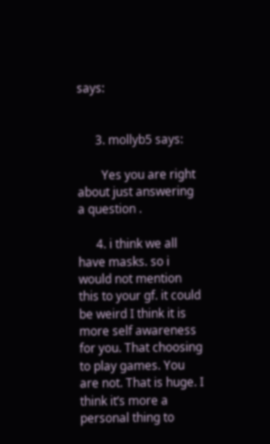says:


      3. mollyb5 says:

        Yes you are right about just answering a question .

      4. i think we all have masks. so i would not mention this to your gf. it could be weird I think it is more self awareness for you. That choosing to play games. You are not. That is huge. I think it’s more a personal thing to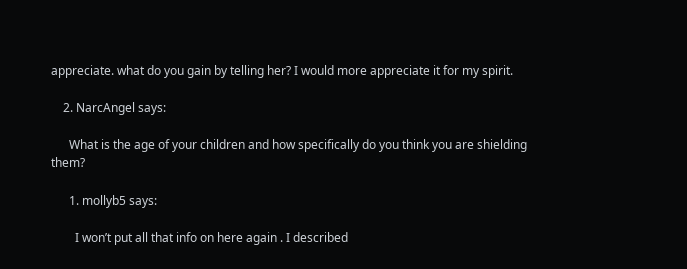appreciate. what do you gain by telling her? I would more appreciate it for my spirit.

    2. NarcAngel says:

      What is the age of your children and how specifically do you think you are shielding them?

      1. mollyb5 says:

        I won’t put all that info on here again . I described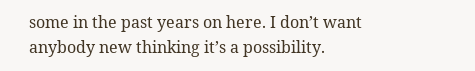some in the past years on here. I don’t want anybody new thinking it’s a possibility.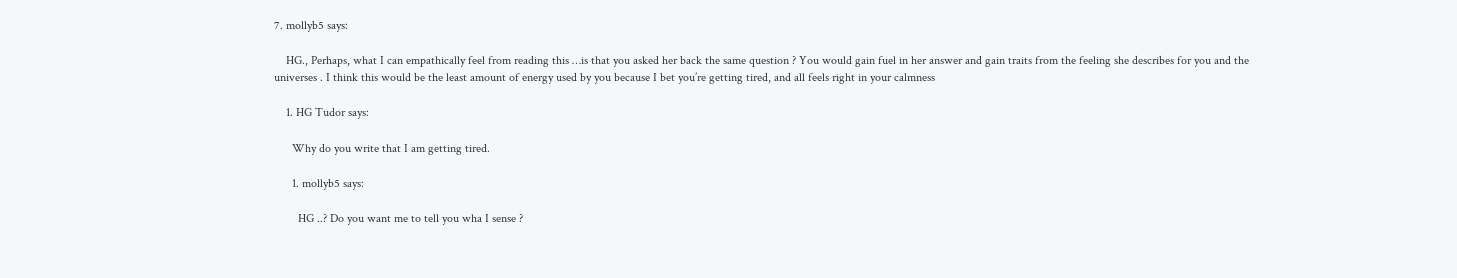7. mollyb5 says:

    HG., Perhaps, what I can empathically feel from reading this …is that you asked her back the same question ? You would gain fuel in her answer and gain traits from the feeling she describes for you and the universes . I think this would be the least amount of energy used by you because I bet you’re getting tired, and all feels right in your calmness

    1. HG Tudor says:

      Why do you write that I am getting tired.

      1. mollyb5 says:

        HG ..? Do you want me to tell you wha I sense ?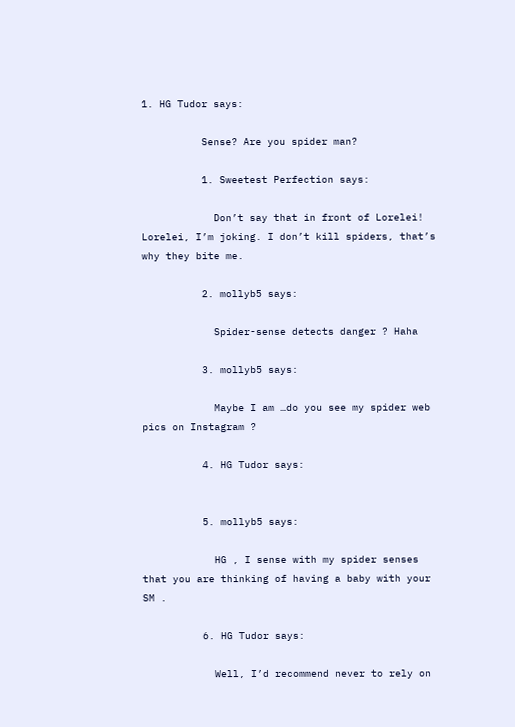1. HG Tudor says:

          Sense? Are you spider man?

          1. Sweetest Perfection says:

            Don’t say that in front of Lorelei! Lorelei, I’m joking. I don’t kill spiders, that’s why they bite me.

          2. mollyb5 says:

            Spider-sense detects danger ? Haha

          3. mollyb5 says:

            Maybe I am …do you see my spider web pics on Instagram ?

          4. HG Tudor says:


          5. mollyb5 says:

            HG , I sense with my spider senses that you are thinking of having a baby with your SM .

          6. HG Tudor says:

            Well, I’d recommend never to rely on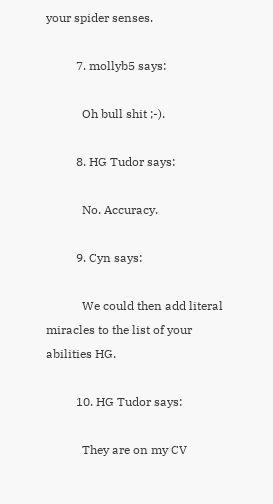your spider senses.

          7. mollyb5 says:

            Oh bull shit ;-).

          8. HG Tudor says:

            No. Accuracy.

          9. Cyn says:

            We could then add literal miracles to the list of your abilities HG.

          10. HG Tudor says:

            They are on my CV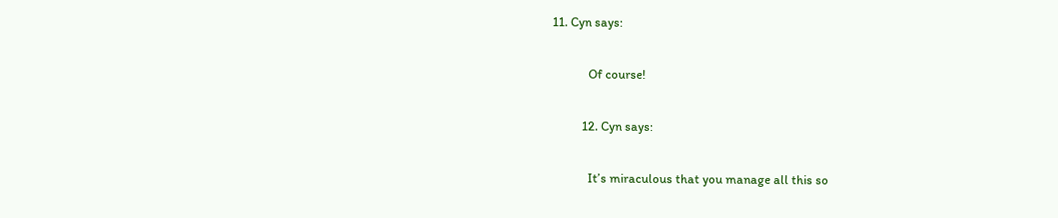11. Cyn says:

            Of course!

          12. Cyn says:

            It’s miraculous that you manage all this so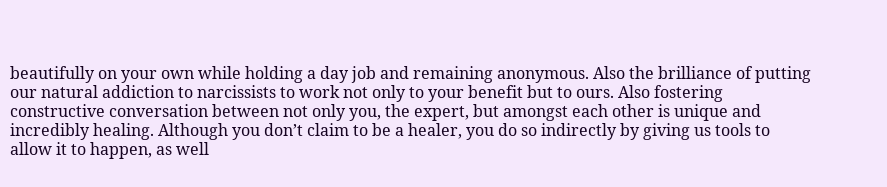beautifully on your own while holding a day job and remaining anonymous. Also the brilliance of putting our natural addiction to narcissists to work not only to your benefit but to ours. Also fostering constructive conversation between not only you, the expert, but amongst each other is unique and incredibly healing. Although you don’t claim to be a healer, you do so indirectly by giving us tools to allow it to happen, as well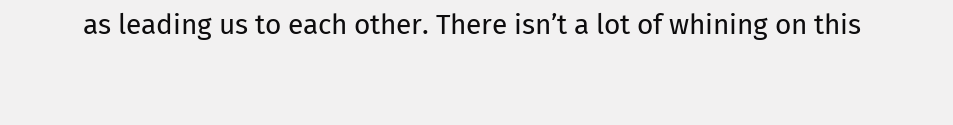as leading us to each other. There isn’t a lot of whining on this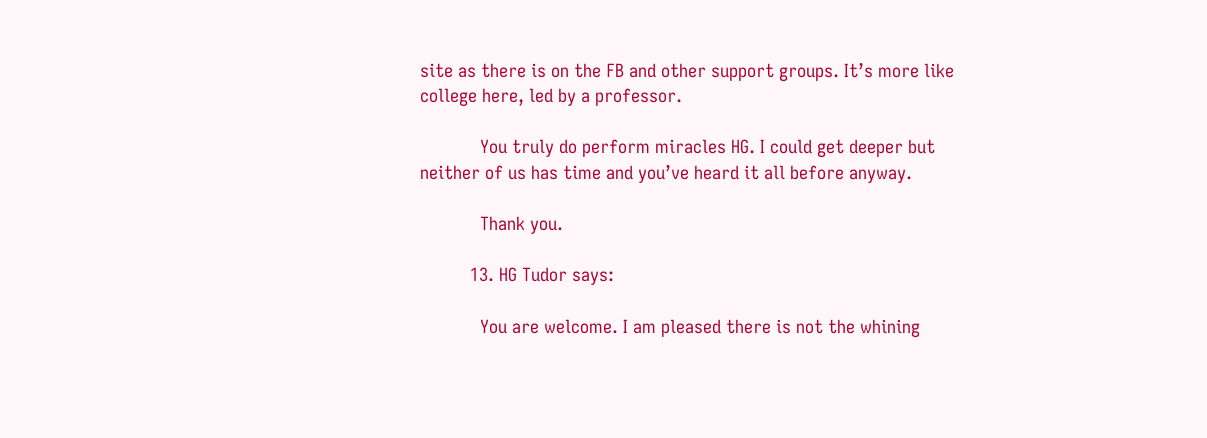site as there is on the FB and other support groups. It’s more like college here, led by a professor.

            You truly do perform miracles HG. I could get deeper but neither of us has time and you’ve heard it all before anyway.

            Thank you.

          13. HG Tudor says:

            You are welcome. I am pleased there is not the whining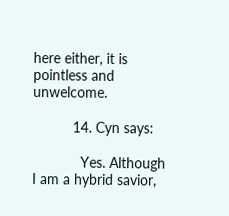here either, it is pointless and unwelcome.

          14. Cyn says:

            Yes. Although I am a hybrid savior,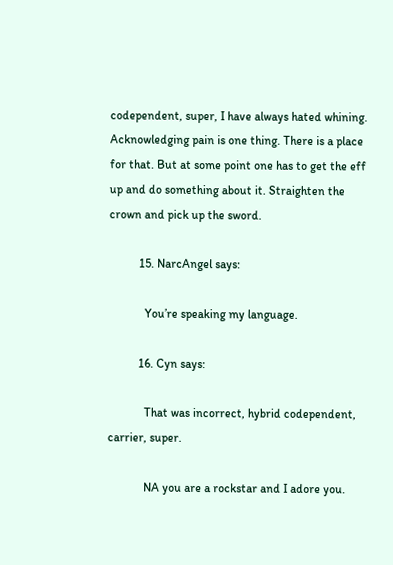codependent, super, I have always hated whining. Acknowledging pain is one thing. There is a place for that. But at some point one has to get the eff up and do something about it. Straighten the crown and pick up the sword.

          15. NarcAngel says:

            You’re speaking my language.

          16. Cyn says:

            That was incorrect, hybrid codependent, carrier, super.

            NA you are a rockstar and I adore you.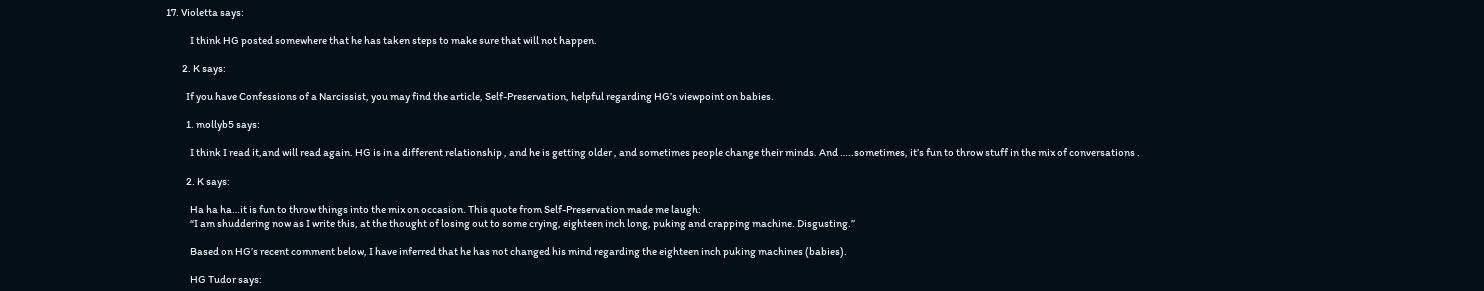17. Violetta says:

            I think HG posted somewhere that he has taken steps to make sure that will not happen.

        2. K says:

          If you have Confessions of a Narcissist, you may find the article, Self-Preservation, helpful regarding HG’s viewpoint on babies.

          1. mollyb5 says:

            I think I read it,and will read again. HG is in a different relationship , and he is getting older , and sometimes people change their minds. And …..sometimes, it’s fun to throw stuff in the mix of conversations .

          2. K says:

            Ha ha ha…it is fun to throw things into the mix on occasion. This quote from Self-Preservation made me laugh:
            “I am shuddering now as I write this, at the thought of losing out to some crying, eighteen inch long, puking and crapping machine. Disgusting.”

            Based on HG’s recent comment below, I have inferred that he has not changed his mind regarding the eighteen inch puking machines (babies).

            HG Tudor says: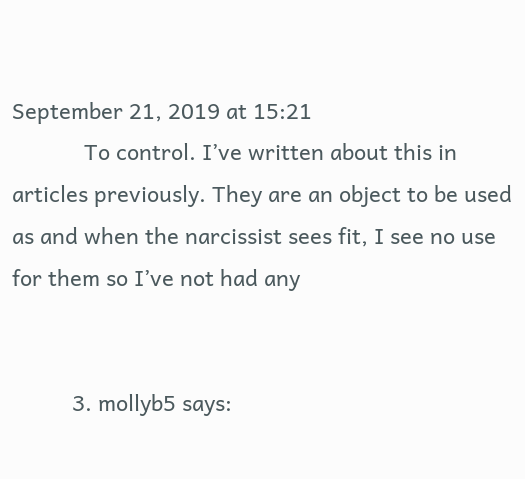September 21, 2019 at 15:21
            To control. I’ve written about this in articles previously. They are an object to be used as and when the narcissist sees fit, I see no use for them so I’ve not had any


          3. mollyb5 says: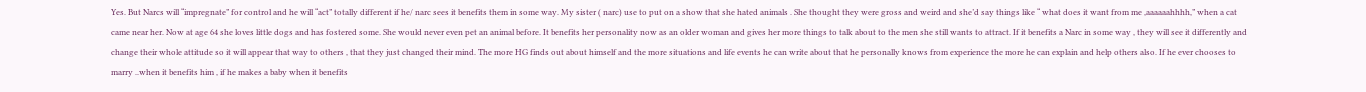Yes. But Narcs will “impregnate” for control and he will “act” totally different if he/ narc sees it benefits them in some way. My sister ( narc) use to put on a show that she hated animals . She thought they were gross and weird and she’d say things like “ what does it want from me ,aaaaaahhhh,” when a cat came near her. Now at age 64 she loves little dogs and has fostered some. She would never even pet an animal before. It benefits her personality now as an older woman and gives her more things to talk about to the men she still wants to attract. If it benefits a Narc in some way , they will see it differently and change their whole attitude so it will appear that way to others , that they just changed their mind. The more HG finds out about himself and the more situations and life events he can write about that he personally knows from experience the more he can explain and help others also. If he ever chooses to marry ..when it benefits him , if he makes a baby when it benefits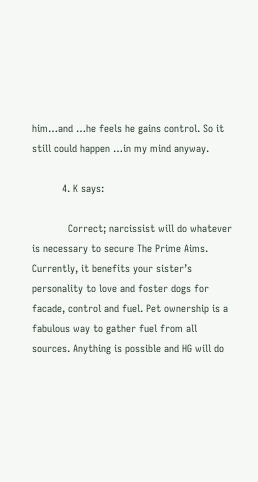him…and …he feels he gains control. So it still could happen …in my mind anyway.

          4. K says:

            Correct; narcissist will do whatever is necessary to secure The Prime Aims. Currently, it benefits your sister’s personality to love and foster dogs for facade, control and fuel. Pet ownership is a fabulous way to gather fuel from all sources. Anything is possible and HG will do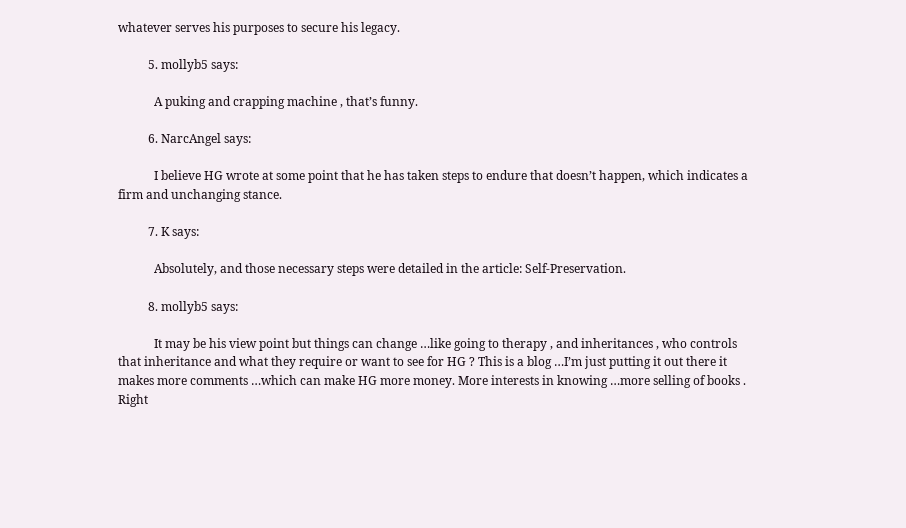whatever serves his purposes to secure his legacy.

          5. mollyb5 says:

            A puking and crapping machine , that’s funny.

          6. NarcAngel says:

            I believe HG wrote at some point that he has taken steps to endure that doesn’t happen, which indicates a firm and unchanging stance.

          7. K says:

            Absolutely, and those necessary steps were detailed in the article: Self-Preservation.

          8. mollyb5 says:

            It may be his view point but things can change …like going to therapy , and inheritances , who controls that inheritance and what they require or want to see for HG ? This is a blog …I’m just putting it out there it makes more comments …which can make HG more money. More interests in knowing …more selling of books . Right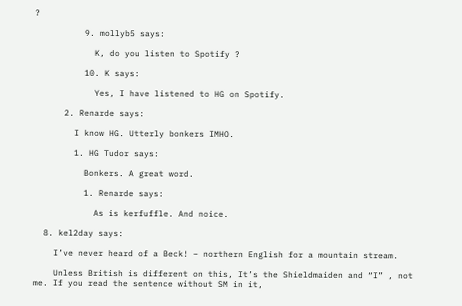?

          9. mollyb5 says:

            K, do you listen to Spotify ?

          10. K says:

            Yes, I have listened to HG on Spotify.

      2. Renarde says:

        I know HG. Utterly bonkers IMHO.

        1. HG Tudor says:

          Bonkers. A great word.

          1. Renarde says:

            As is kerfuffle. And noice.

  8. kel2day says:

    I’ve never heard of a Beck! – northern English for a mountain stream.

    Unless British is different on this, It’s the Shieldmaiden and “I” , not me. If you read the sentence without SM in it,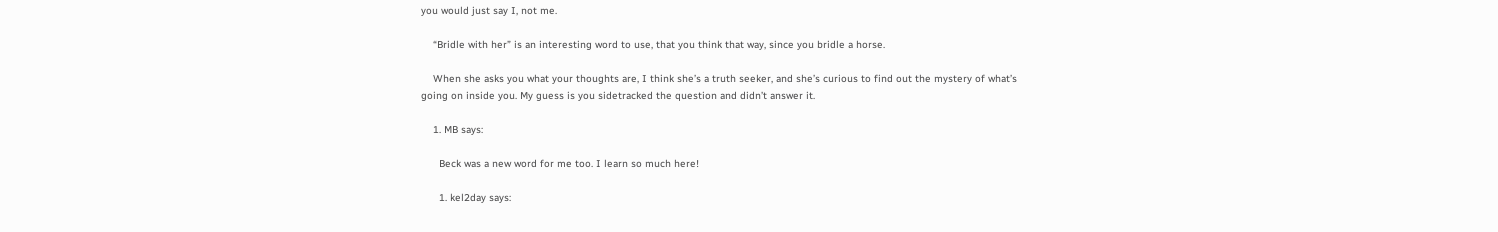you would just say I, not me.

    “Bridle with her” is an interesting word to use, that you think that way, since you bridle a horse.

    When she asks you what your thoughts are, I think she’s a truth seeker, and she’s curious to find out the mystery of what’s going on inside you. My guess is you sidetracked the question and didn’t answer it.

    1. MB says:

      Beck was a new word for me too. I learn so much here!

      1. kel2day says: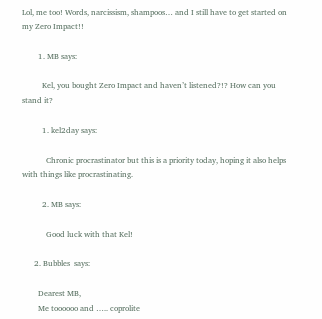Lol, me too! Words, narcissism, shampoos… and I still have to get started on my Zero Impact!!

        1. MB says:

          Kel, you bought Zero Impact and haven’t listened?!? How can you stand it?

          1. kel2day says:

            Chronic procrastinator but this is a priority today, hoping it also helps with things like procrastinating.

          2. MB says:

            Good luck with that Kel!

      2. Bubbles  says:

        Dearest MB,
        Me toooooo and ….. coprolite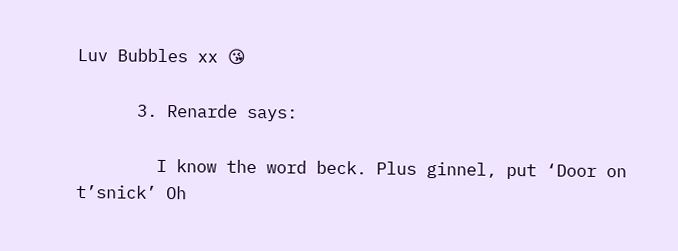Luv Bubbles xx 😘

      3. Renarde says:

        I know the word beck. Plus ginnel, put ‘Door on t’snick’ Oh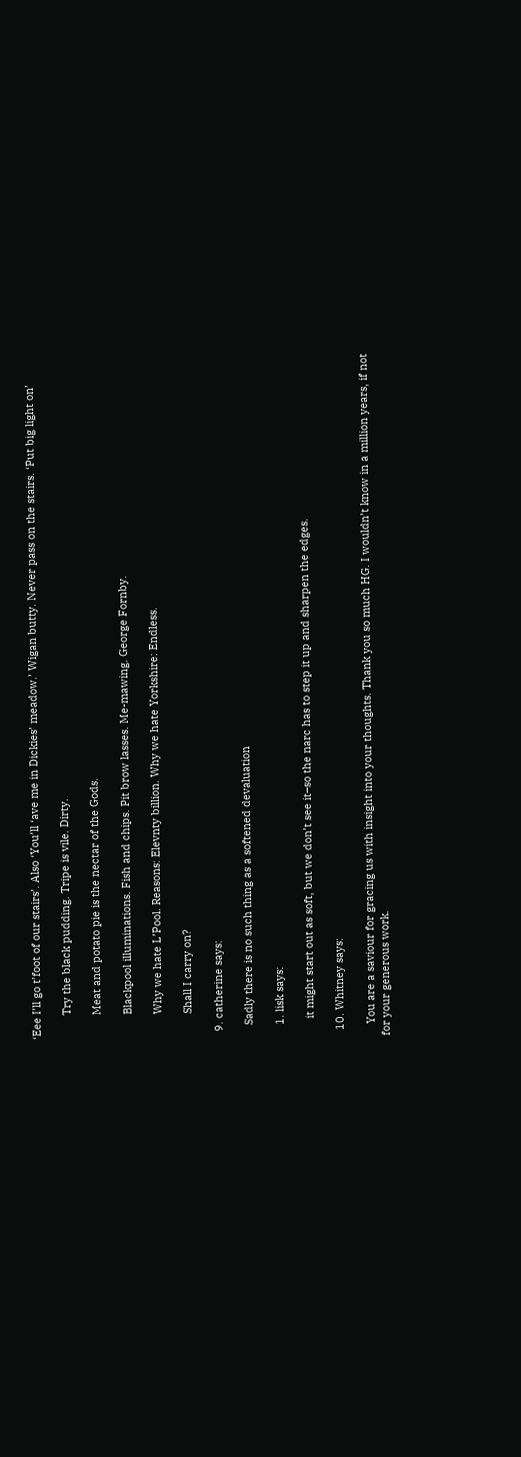‘Eee I’ll go t’foot of our stairs’. Also ‘You’ll ‘ave me in Dickies’ meadow.’ Wigan butty. Never pass on the stairs. ‘Put big light on’

        Try the black pudding. Tripe is vile. Dirty.

        Meat and potato pie is the nectar of the Gods.

        Blackpool illuminations. Fish and chips. Pit brow lasses. Me-mawing. George Fornby.

        Why we hate L’Pool. Reasons: Elevnty billion. Why we hate Yorkshire: Endless.

        Shall I carry on?

  9. catherine says:

    Sadly there is no such thing as a softened devaluation

    1. lisk says:

      it might start out as soft, but we don’t see it–so the narc has to step it up and sharpen the edges.

  10. Whitney says:

    You are a saviour for gracing us with insight into your thoughts. Thank you so much HG. I wouldn’t know in a million years, if not for your generous work.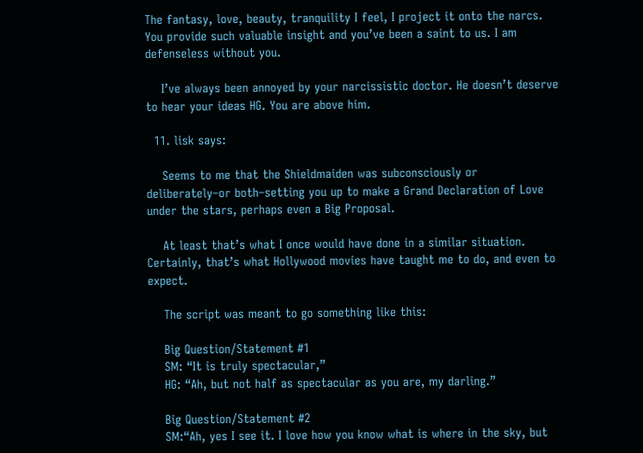The fantasy, love, beauty, tranquility I feel, I project it onto the narcs. You provide such valuable insight and you’ve been a saint to us. I am defenseless without you.

    I’ve always been annoyed by your narcissistic doctor. He doesn’t deserve to hear your ideas HG. You are above him.

  11. lisk says:

    Seems to me that the Shieldmaiden was subconsciously or deliberately–or both–setting you up to make a Grand Declaration of Love under the stars, perhaps even a Big Proposal.

    At least that’s what I once would have done in a similar situation. Certainly, that’s what Hollywood movies have taught me to do, and even to expect.

    The script was meant to go something like this:

    Big Question/Statement #1
    SM: “It is truly spectacular,”
    HG: “Ah, but not half as spectacular as you are, my darling.”

    Big Question/Statement #2
    SM:“Ah, yes I see it. I love how you know what is where in the sky, but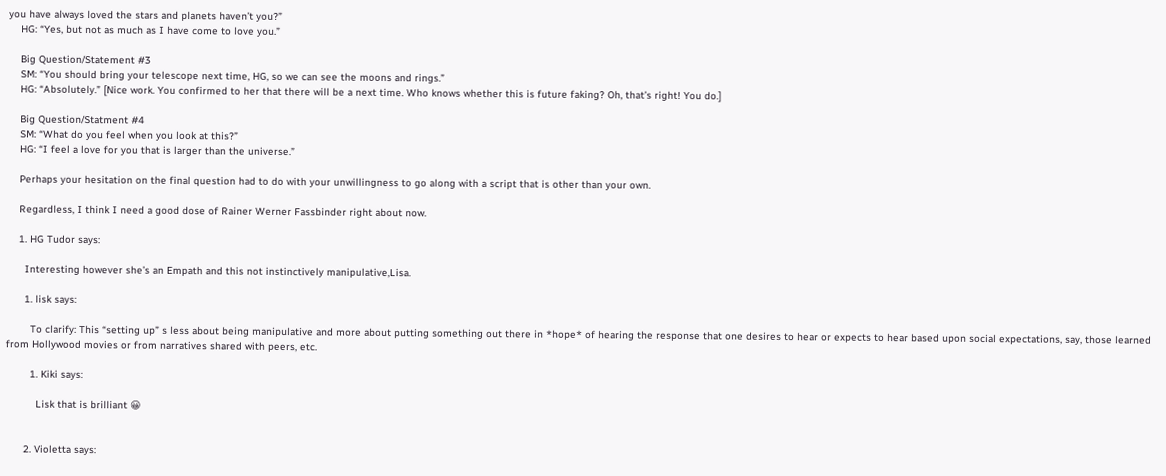you have always loved the stars and planets haven’t you?”
    HG: “Yes, but not as much as I have come to love you.”

    Big Question/Statement #3
    SM: “You should bring your telescope next time, HG, so we can see the moons and rings.”
    HG: “Absolutely.” [Nice work. You confirmed to her that there will be a next time. Who knows whether this is future faking? Oh, that’s right! You do.]

    Big Question/Statment #4
    SM: “What do you feel when you look at this?”
    HG: “I feel a love for you that is larger than the universe.”

    Perhaps your hesitation on the final question had to do with your unwillingness to go along with a script that is other than your own.

    Regardless, I think I need a good dose of Rainer Werner Fassbinder right about now.

    1. HG Tudor says:

      Interesting however she’s an Empath and this not instinctively manipulative,Lisa.

      1. lisk says:

        To clarify: This “setting up” s less about being manipulative and more about putting something out there in *hope* of hearing the response that one desires to hear or expects to hear based upon social expectations, say, those learned from Hollywood movies or from narratives shared with peers, etc.

        1. Kiki says:

          Lisk that is brilliant 😀


      2. Violetta says: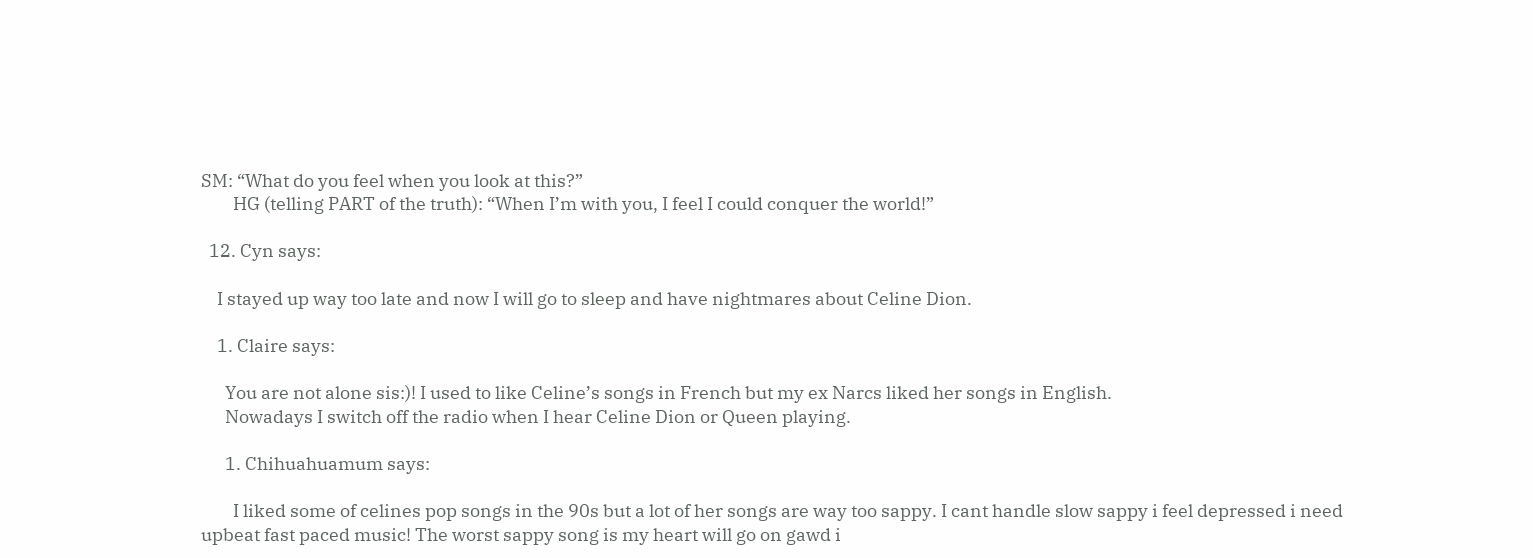SM: “What do you feel when you look at this?”
        HG (telling PART of the truth): “When I’m with you, I feel I could conquer the world!”

  12. Cyn says:

    I stayed up way too late and now I will go to sleep and have nightmares about Celine Dion.

    1. Claire says:

      You are not alone sis:)! I used to like Celine’s songs in French but my ex Narcs liked her songs in English.
      Nowadays I switch off the radio when I hear Celine Dion or Queen playing.

      1. Chihuahuamum says:

        I liked some of celines pop songs in the 90s but a lot of her songs are way too sappy. I cant handle slow sappy i feel depressed i need upbeat fast paced music! The worst sappy song is my heart will go on gawd i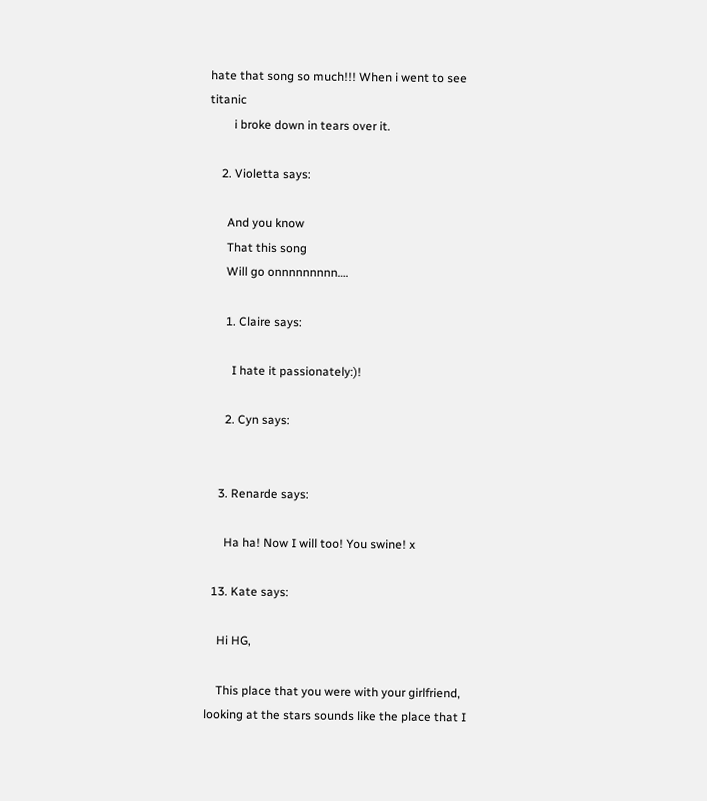hate that song so much!!! When i went to see titanic
        i broke down in tears over it.

    2. Violetta says:

      And you know
      That this song
      Will go onnnnnnnnn….

      1. Claire says:

        I hate it passionately:)!

      2. Cyn says:


    3. Renarde says:

      Ha ha! Now I will too! You swine! x

  13. Kate says:

    Hi HG,

    This place that you were with your girlfriend, looking at the stars sounds like the place that I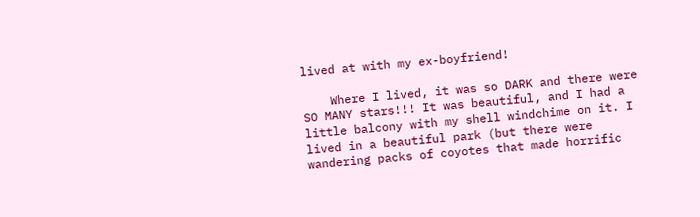lived at with my ex-boyfriend!

    Where I lived, it was so DARK and there were SO MANY stars!!! It was beautiful, and I had a little balcony with my shell windchime on it. I lived in a beautiful park (but there were wandering packs of coyotes that made horrific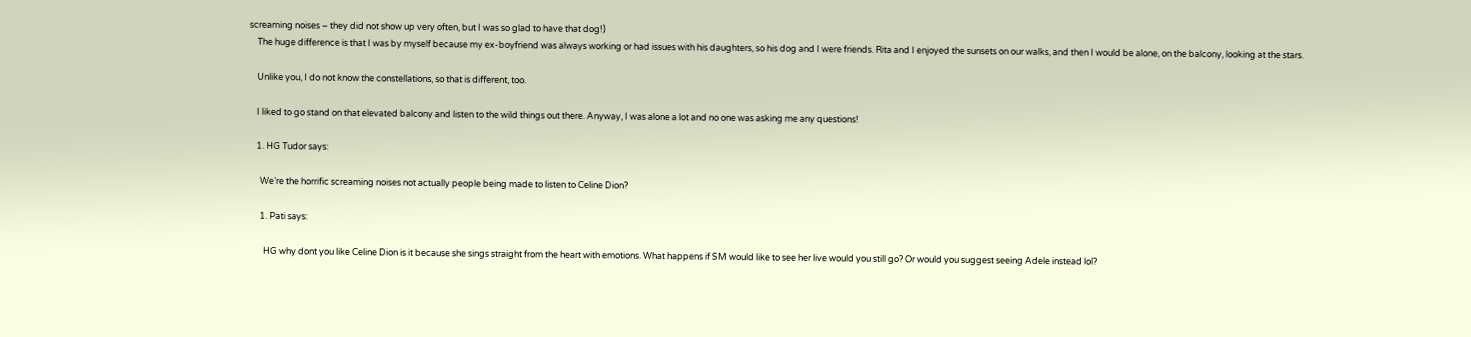screaming noises – they did not show up very often, but I was so glad to have that dog!)
    The huge difference is that I was by myself because my ex-boyfriend was always working or had issues with his daughters, so his dog and I were friends. Rita and I enjoyed the sunsets on our walks, and then I would be alone, on the balcony, looking at the stars.

    Unlike you, I do not know the constellations, so that is different, too.

    I liked to go stand on that elevated balcony and listen to the wild things out there. Anyway, I was alone a lot and no one was asking me any questions!

    1. HG Tudor says:

      We’re the horrific screaming noises not actually people being made to listen to Celine Dion?

      1. Pati says:

        HG why dont you like Celine Dion is it because she sings straight from the heart with emotions. What happens if SM would like to see her live would you still go? Or would you suggest seeing Adele instead lol?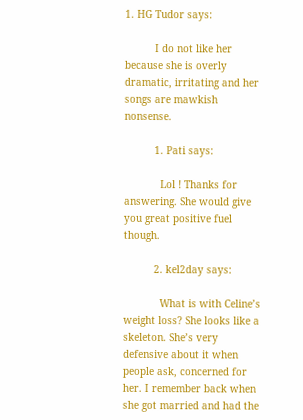1. HG Tudor says:

          I do not like her because she is overly dramatic, irritating and her songs are mawkish nonsense.

          1. Pati says:

            Lol ! Thanks for answering. She would give you great positive fuel though.

          2. kel2day says:

            What is with Celine’s weight loss? She looks like a skeleton. She’s very defensive about it when people ask, concerned for her. I remember back when she got married and had the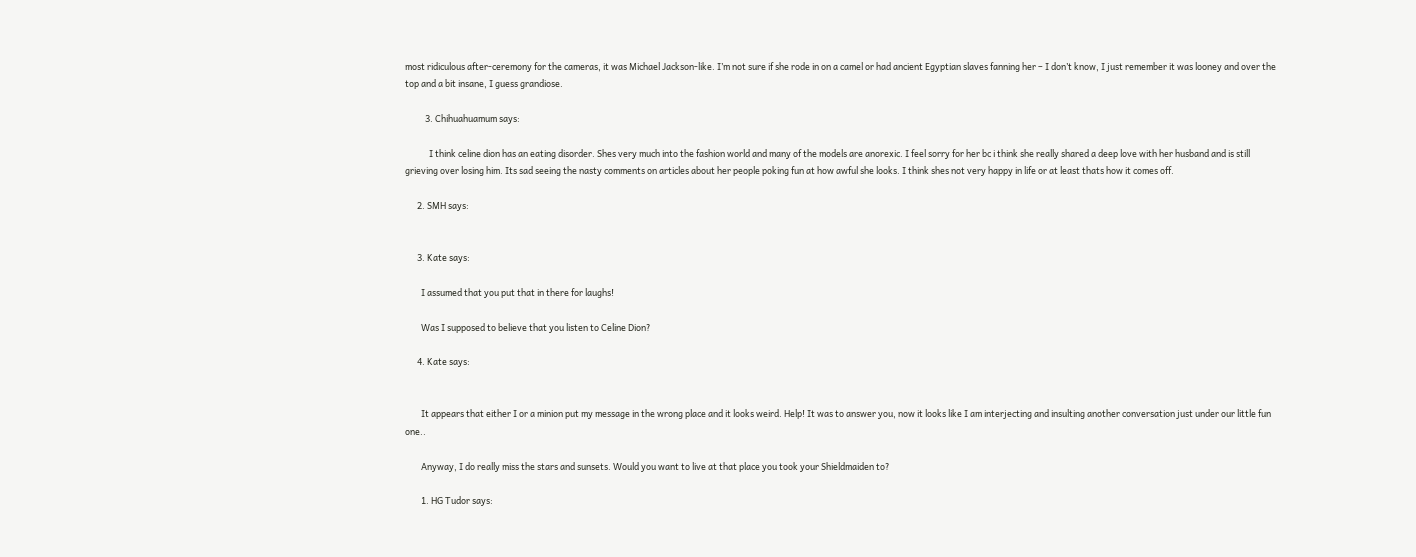most ridiculous after-ceremony for the cameras, it was Michael Jackson-like. I’m not sure if she rode in on a camel or had ancient Egyptian slaves fanning her – I don’t know, I just remember it was looney and over the top and a bit insane, I guess grandiose.

          3. Chihuahuamum says:

            I think celine dion has an eating disorder. Shes very much into the fashion world and many of the models are anorexic. I feel sorry for her bc i think she really shared a deep love with her husband and is still grieving over losing him. Its sad seeing the nasty comments on articles about her people poking fun at how awful she looks. I think shes not very happy in life or at least thats how it comes off.

      2. SMH says:


      3. Kate says:

        I assumed that you put that in there for laughs!

        Was I supposed to believe that you listen to Celine Dion?

      4. Kate says:


        It appears that either I or a minion put my message in the wrong place and it looks weird. Help! It was to answer you, now it looks like I am interjecting and insulting another conversation just under our little fun one..

        Anyway, I do really miss the stars and sunsets. Would you want to live at that place you took your Shieldmaiden to?

        1. HG Tudor says: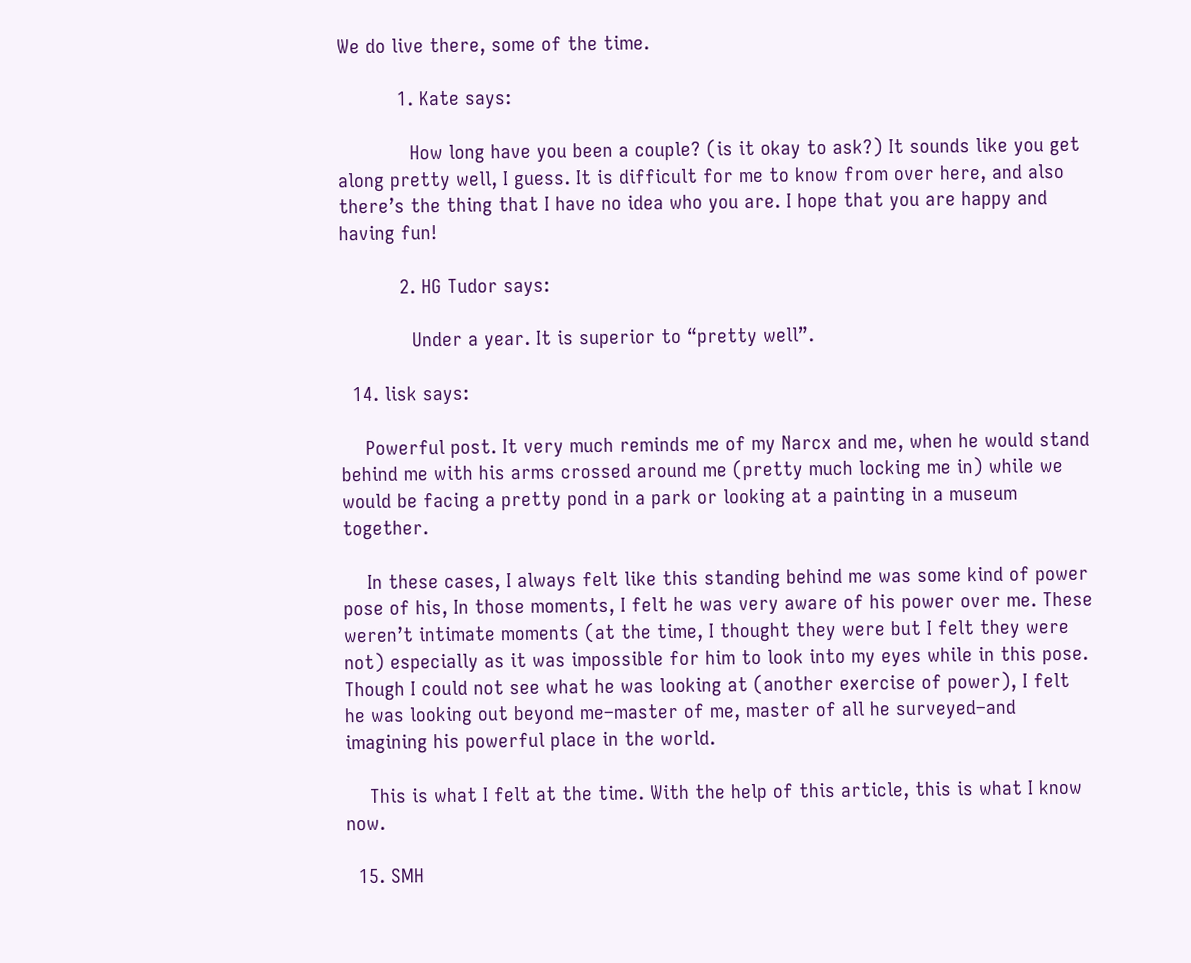We do live there, some of the time.

          1. Kate says:

            How long have you been a couple? (is it okay to ask?) It sounds like you get along pretty well, I guess. It is difficult for me to know from over here, and also there’s the thing that I have no idea who you are. I hope that you are happy and having fun!

          2. HG Tudor says:

            Under a year. It is superior to “pretty well”.

  14. lisk says:

    Powerful post. It very much reminds me of my Narcx and me, when he would stand behind me with his arms crossed around me (pretty much locking me in) while we would be facing a pretty pond in a park or looking at a painting in a museum together.

    In these cases, I always felt like this standing behind me was some kind of power pose of his, In those moments, I felt he was very aware of his power over me. These weren’t intimate moments (at the time, I thought they were but I felt they were not) especially as it was impossible for him to look into my eyes while in this pose. Though I could not see what he was looking at (another exercise of power), I felt he was looking out beyond me–master of me, master of all he surveyed–and imagining his powerful place in the world.

    This is what I felt at the time. With the help of this article, this is what I know now.

  15. SMH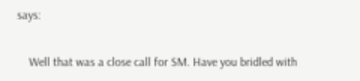says:

    Well that was a close call for SM. Have you bridled with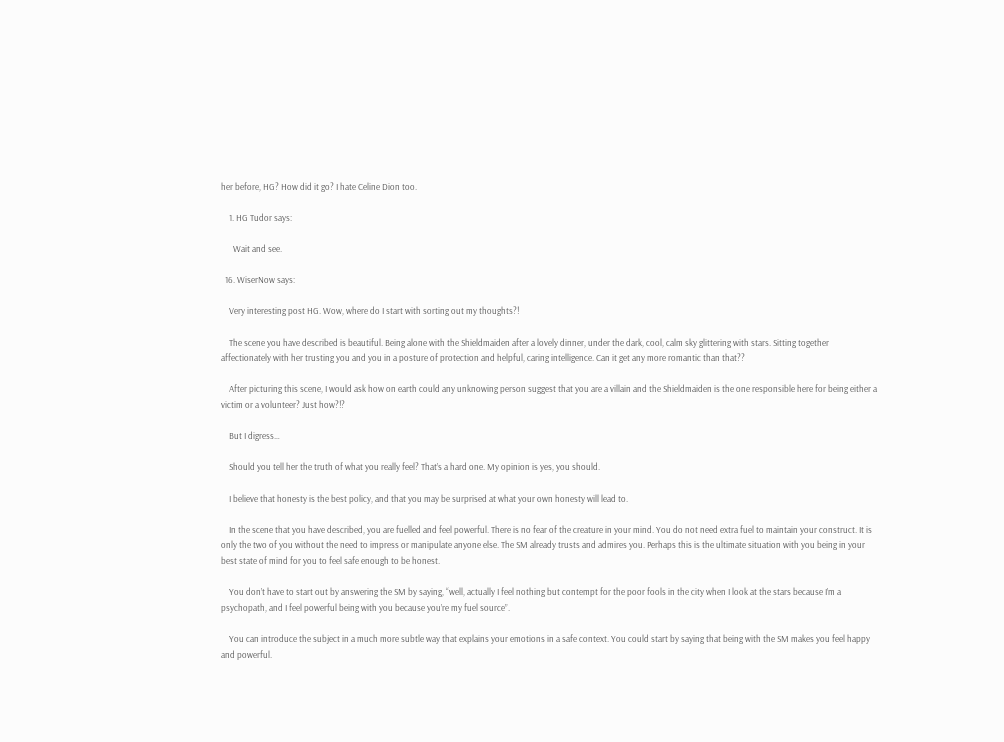her before, HG? How did it go? I hate Celine Dion too.

    1. HG Tudor says:

      Wait and see.

  16. WiserNow says:

    Very interesting post HG. Wow, where do I start with sorting out my thoughts?!

    The scene you have described is beautiful. Being alone with the Shieldmaiden after a lovely dinner, under the dark, cool, calm sky glittering with stars. Sitting together affectionately with her trusting you and you in a posture of protection and helpful, caring intelligence. Can it get any more romantic than that??

    After picturing this scene, I would ask how on earth could any unknowing person suggest that you are a villain and the Shieldmaiden is the one responsible here for being either a victim or a volunteer? Just how?!?

    But I digress…

    Should you tell her the truth of what you really feel? That’s a hard one. My opinion is yes, you should.

    I believe that honesty is the best policy, and that you may be surprised at what your own honesty will lead to.

    In the scene that you have described, you are fuelled and feel powerful. There is no fear of the creature in your mind. You do not need extra fuel to maintain your construct. It is only the two of you without the need to impress or manipulate anyone else. The SM already trusts and admires you. Perhaps this is the ultimate situation with you being in your best state of mind for you to feel safe enough to be honest.

    You don’t have to start out by answering the SM by saying, “well, actually I feel nothing but contempt for the poor fools in the city when I look at the stars because I’m a psychopath, and I feel powerful being with you because you’re my fuel source”.

    You can introduce the subject in a much more subtle way that explains your emotions in a safe context. You could start by saying that being with the SM makes you feel happy and powerful.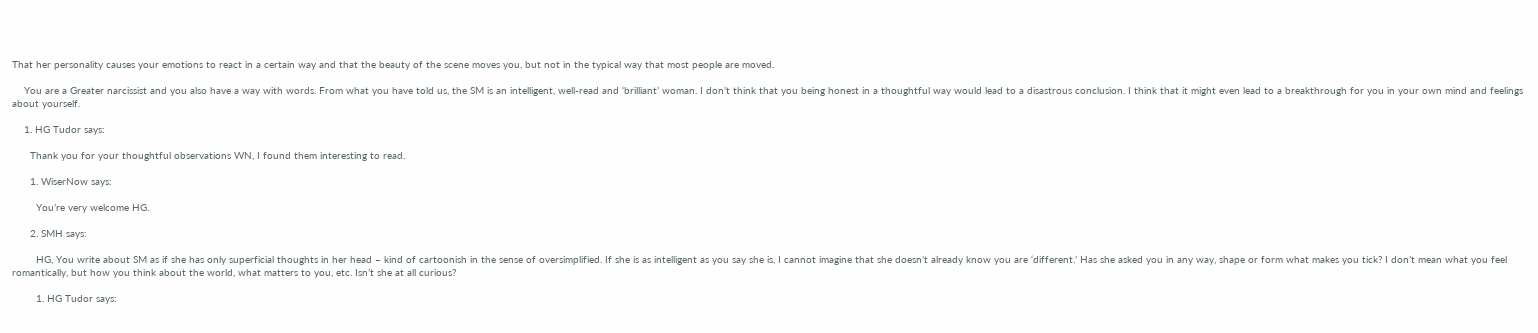That her personality causes your emotions to react in a certain way and that the beauty of the scene moves you, but not in the typical way that most people are moved.

    You are a Greater narcissist and you also have a way with words. From what you have told us, the SM is an intelligent, well-read and ‘brilliant’ woman. I don’t think that you being honest in a thoughtful way would lead to a disastrous conclusion. I think that it might even lead to a breakthrough for you in your own mind and feelings about yourself.

    1. HG Tudor says:

      Thank you for your thoughtful observations WN, I found them interesting to read.

      1. WiserNow says:

        You’re very welcome HG.

      2. SMH says:

        HG, You write about SM as if she has only superficial thoughts in her head – kind of cartoonish in the sense of oversimplified. If she is as intelligent as you say she is, I cannot imagine that she doesn’t already know you are ‘different.’ Has she asked you in any way, shape or form what makes you tick? I don’t mean what you feel romantically, but how you think about the world, what matters to you, etc. Isn’t she at all curious?

        1. HG Tudor says: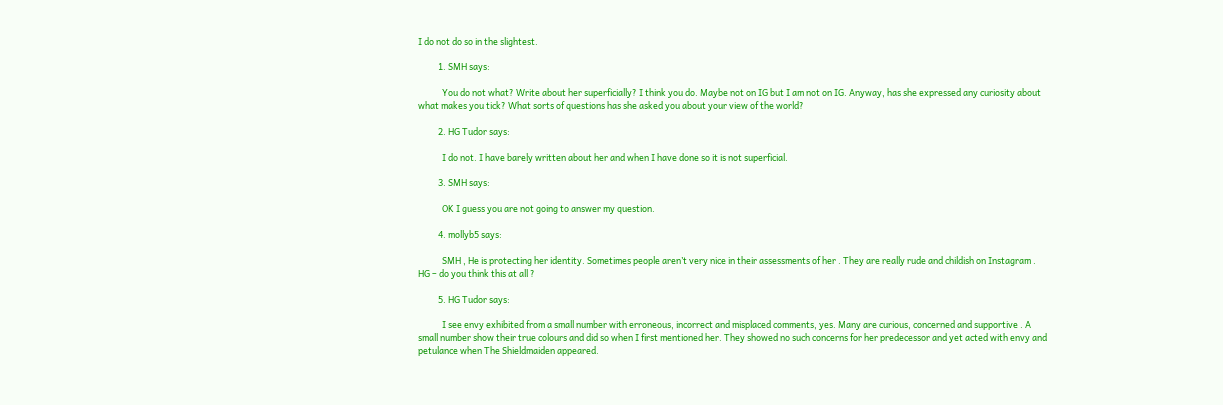I do not do so in the slightest.

          1. SMH says:

            You do not what? Write about her superficially? I think you do. Maybe not on IG but I am not on IG. Anyway, has she expressed any curiosity about what makes you tick? What sorts of questions has she asked you about your view of the world?

          2. HG Tudor says:

            I do not. I have barely written about her and when I have done so it is not superficial.

          3. SMH says:

            OK I guess you are not going to answer my question.

          4. mollyb5 says:

            SMH , He is protecting her identity. Sometimes people aren’t very nice in their assessments of her . They are really rude and childish on Instagram . HG – do you think this at all ?

          5. HG Tudor says:

            I see envy exhibited from a small number with erroneous, incorrect and misplaced comments, yes. Many are curious, concerned and supportive . A small number show their true colours and did so when I first mentioned her. They showed no such concerns for her predecessor and yet acted with envy and petulance when The Shieldmaiden appeared.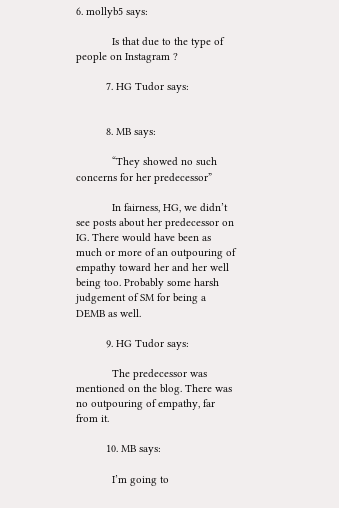6. mollyb5 says:

            Is that due to the type of people on Instagram ?

          7. HG Tudor says:


          8. MB says:

            “They showed no such concerns for her predecessor”

            In fairness, HG, we didn’t see posts about her predecessor on IG. There would have been as much or more of an outpouring of empathy toward her and her well being too. Probably some harsh judgement of SM for being a DEMB as well.

          9. HG Tudor says:

            The predecessor was mentioned on the blog. There was no outpouring of empathy, far from it.

          10. MB says:

            I’m going to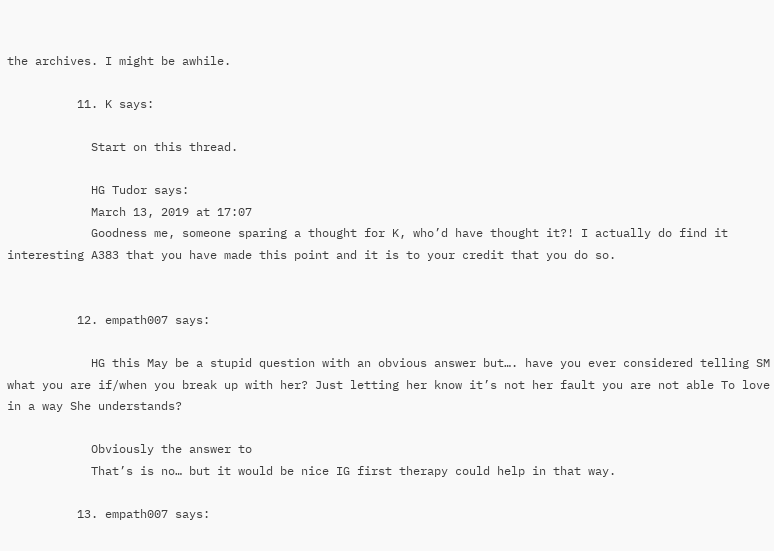the archives. I might be awhile.

          11. K says:

            Start on this thread.

            HG Tudor says:
            March 13, 2019 at 17:07
            Goodness me, someone sparing a thought for K, who’d have thought it?! I actually do find it interesting A383 that you have made this point and it is to your credit that you do so.


          12. empath007 says:

            HG this May be a stupid question with an obvious answer but…. have you ever considered telling SM what you are if/when you break up with her? Just letting her know it’s not her fault you are not able To love in a way She understands?

            Obviously the answer to
            That’s is no… but it would be nice IG first therapy could help in that way.

          13. empath007 says: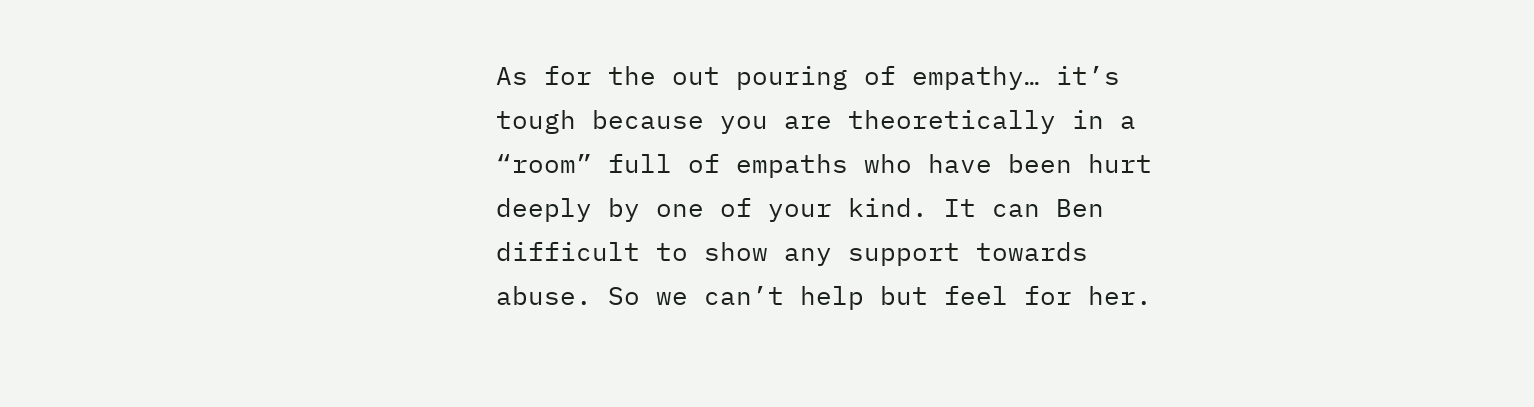As for the out pouring of empathy… it’s tough because you are theoretically in a “room” full of empaths who have been hurt deeply by one of your kind. It can Ben difficult to show any support towards abuse. So we can’t help but feel for her.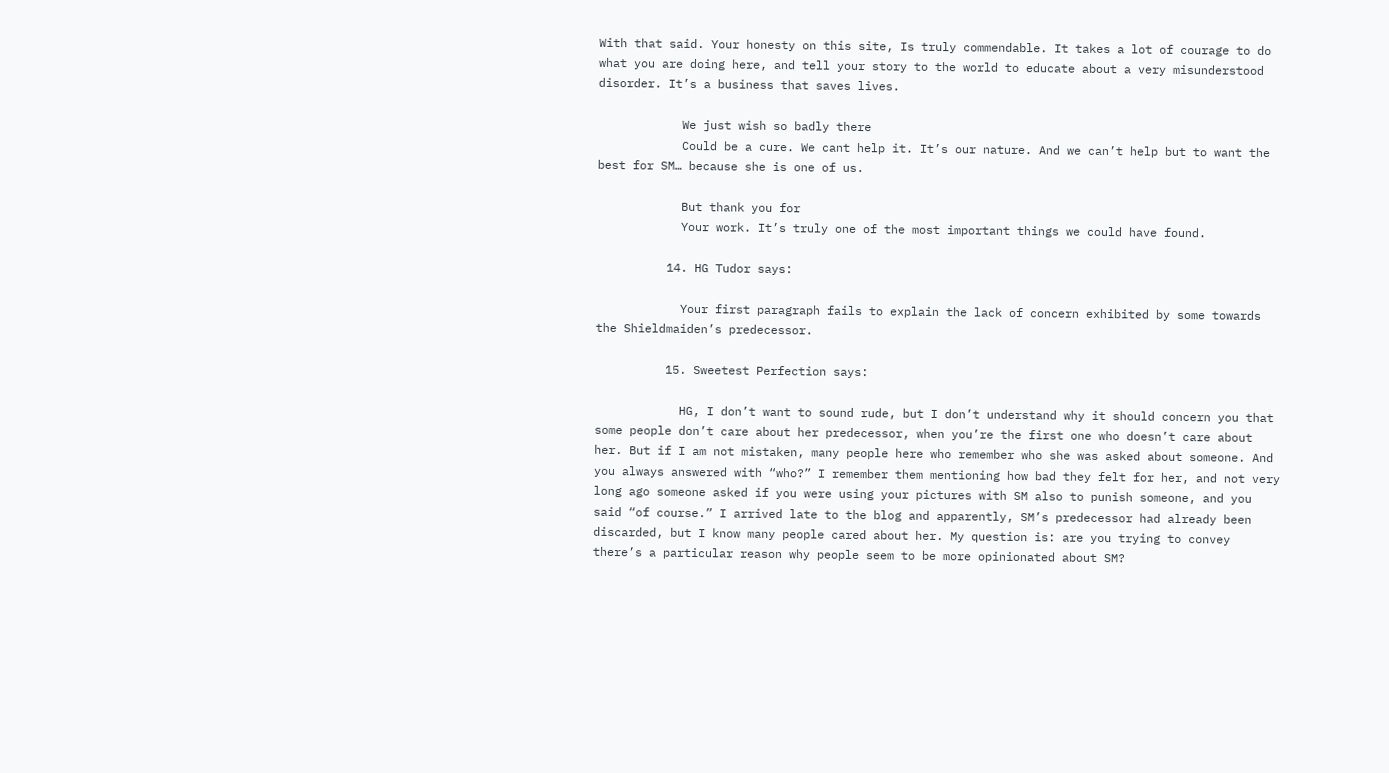With that said. Your honesty on this site, Is truly commendable. It takes a lot of courage to do what you are doing here, and tell your story to the world to educate about a very misunderstood disorder. It’s a business that saves lives.

            We just wish so badly there
            Could be a cure. We cant help it. It’s our nature. And we can’t help but to want the best for SM… because she is one of us.

            But thank you for
            Your work. It’s truly one of the most important things we could have found.

          14. HG Tudor says:

            Your first paragraph fails to explain the lack of concern exhibited by some towards the Shieldmaiden’s predecessor.

          15. Sweetest Perfection says:

            HG, I don’t want to sound rude, but I don’t understand why it should concern you that some people don’t care about her predecessor, when you’re the first one who doesn’t care about her. But if I am not mistaken, many people here who remember who she was asked about someone. And you always answered with “who?” I remember them mentioning how bad they felt for her, and not very long ago someone asked if you were using your pictures with SM also to punish someone, and you said “of course.” I arrived late to the blog and apparently, SM’s predecessor had already been discarded, but I know many people cared about her. My question is: are you trying to convey there’s a particular reason why people seem to be more opinionated about SM?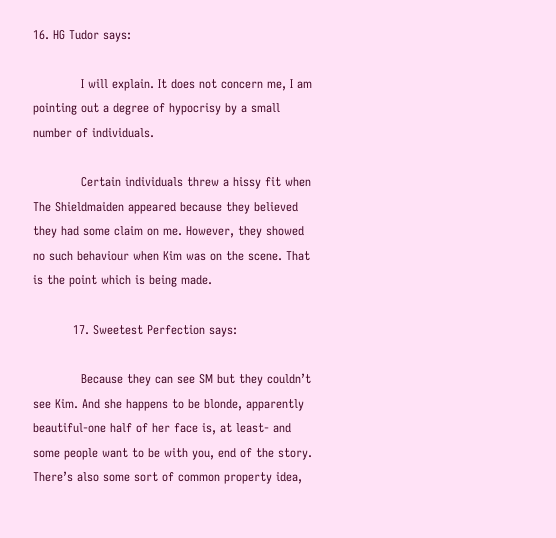16. HG Tudor says:

            I will explain. It does not concern me, I am pointing out a degree of hypocrisy by a small number of individuals.

            Certain individuals threw a hissy fit when The Shieldmaiden appeared because they believed they had some claim on me. However, they showed no such behaviour when Kim was on the scene. That is the point which is being made.

          17. Sweetest Perfection says:

            Because they can see SM but they couldn’t see Kim. And she happens to be blonde, apparently beautiful-one half of her face is, at least- and some people want to be with you, end of the story. There’s also some sort of common property idea,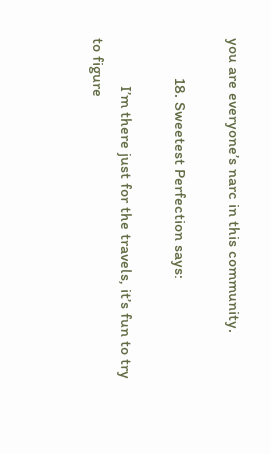you are everyone’s narc in this community.

          18. Sweetest Perfection says:

            I’m there just for the travels, it’s fun to try to figure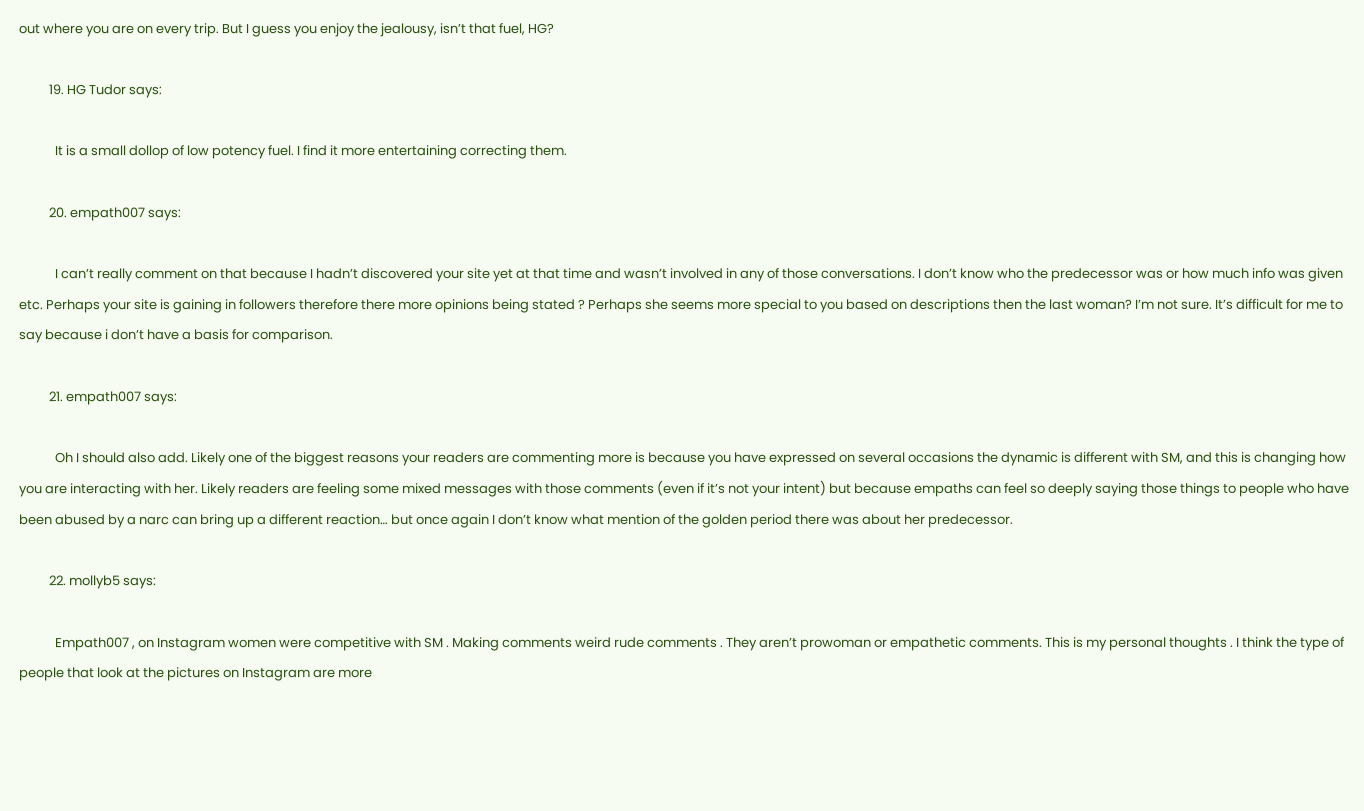out where you are on every trip. But I guess you enjoy the jealousy, isn’t that fuel, HG?

          19. HG Tudor says:

            It is a small dollop of low potency fuel. I find it more entertaining correcting them.

          20. empath007 says:

            I can’t really comment on that because I hadn’t discovered your site yet at that time and wasn’t involved in any of those conversations. I don’t know who the predecessor was or how much info was given etc. Perhaps your site is gaining in followers therefore there more opinions being stated ? Perhaps she seems more special to you based on descriptions then the last woman? I’m not sure. It’s difficult for me to say because i don’t have a basis for comparison.

          21. empath007 says:

            Oh I should also add. Likely one of the biggest reasons your readers are commenting more is because you have expressed on several occasions the dynamic is different with SM, and this is changing how you are interacting with her. Likely readers are feeling some mixed messages with those comments (even if it’s not your intent) but because empaths can feel so deeply saying those things to people who have been abused by a narc can bring up a different reaction… but once again I don’t know what mention of the golden period there was about her predecessor.

          22. mollyb5 says:

            Empath007 , on Instagram women were competitive with SM . Making comments weird rude comments . They aren’t prowoman or empathetic comments. This is my personal thoughts . I think the type of people that look at the pictures on Instagram are more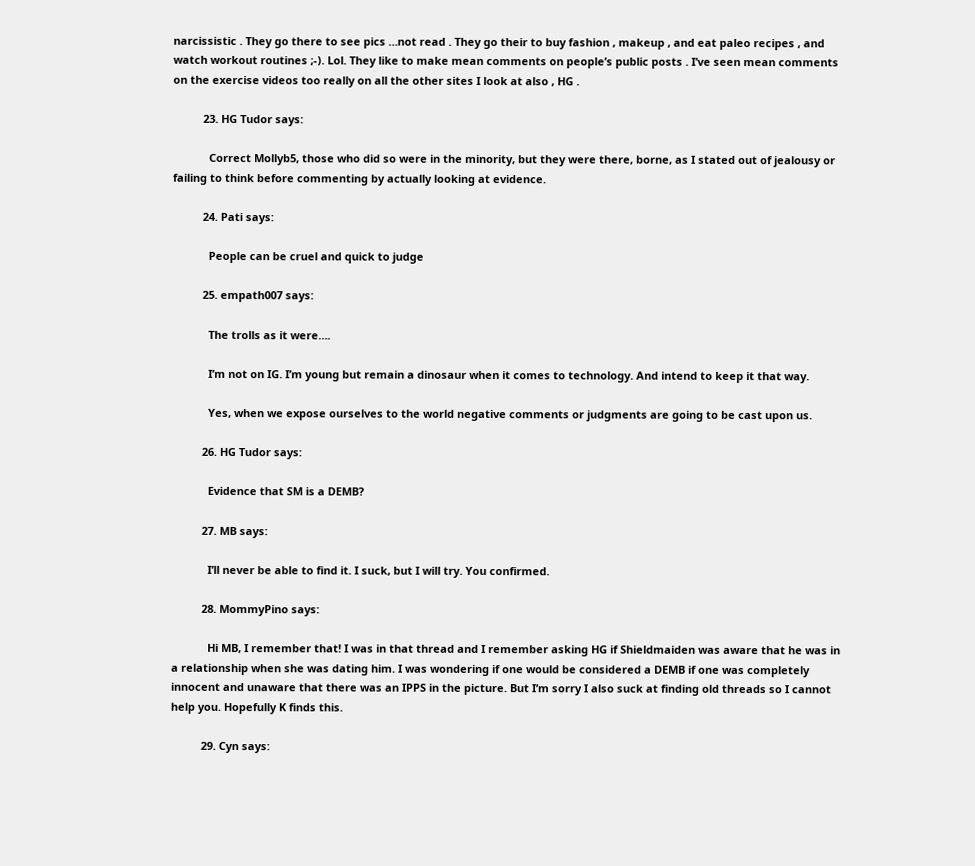narcissistic . They go there to see pics …not read . They go their to buy fashion , makeup , and eat paleo recipes , and watch workout routines ;-). Lol. They like to make mean comments on people’s public posts . I’ve seen mean comments on the exercise videos too really on all the other sites I look at also , HG .

          23. HG Tudor says:

            Correct Mollyb5, those who did so were in the minority, but they were there, borne, as I stated out of jealousy or failing to think before commenting by actually looking at evidence.

          24. Pati says:

            People can be cruel and quick to judge

          25. empath007 says:

            The trolls as it were….

            I’m not on IG. I’m young but remain a dinosaur when it comes to technology. And intend to keep it that way.

            Yes, when we expose ourselves to the world negative comments or judgments are going to be cast upon us.

          26. HG Tudor says:

            Evidence that SM is a DEMB?

          27. MB says:

            I’ll never be able to find it. I suck, but I will try. You confirmed.

          28. MommyPino says:

            Hi MB, I remember that! I was in that thread and I remember asking HG if Shieldmaiden was aware that he was in a relationship when she was dating him. I was wondering if one would be considered a DEMB if one was completely innocent and unaware that there was an IPPS in the picture. But I’m sorry I also suck at finding old threads so I cannot help you. Hopefully K finds this.

          29. Cyn says: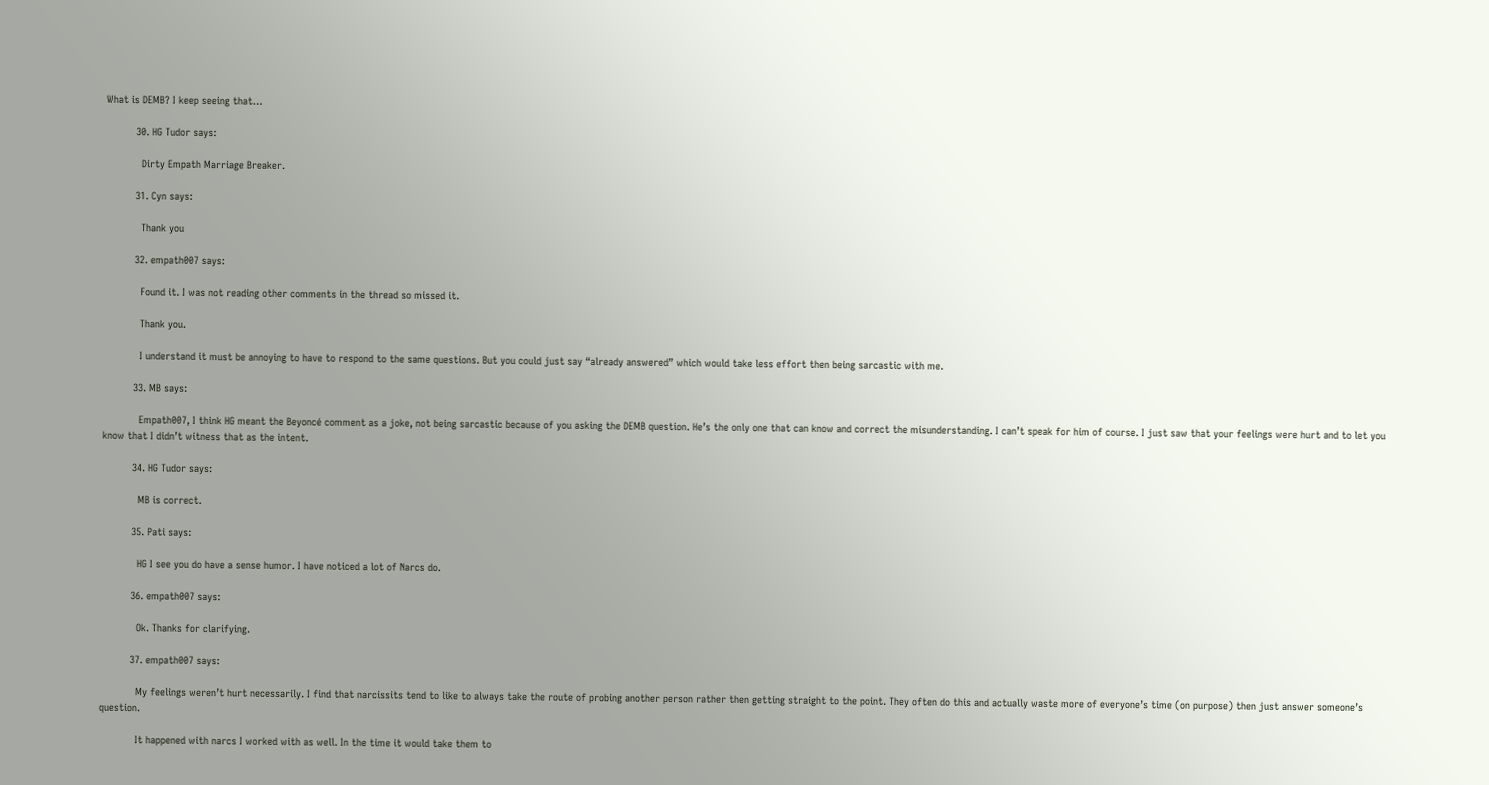What is DEMB? I keep seeing that…

          30. HG Tudor says:

            Dirty Empath Marriage Breaker.

          31. Cyn says:

            Thank you

          32. empath007 says:

            Found it. I was not reading other comments in the thread so missed it.

            Thank you.

            I understand it must be annoying to have to respond to the same questions. But you could just say “already answered” which would take less effort then being sarcastic with me.

          33. MB says:

            Empath007, I think HG meant the Beyoncé comment as a joke, not being sarcastic because of you asking the DEMB question. He’s the only one that can know and correct the misunderstanding. I can’t speak for him of course. I just saw that your feelings were hurt and to let you know that I didn’t witness that as the intent.

          34. HG Tudor says:

            MB is correct.

          35. Pati says:

            HG I see you do have a sense humor. I have noticed a lot of Narcs do.

          36. empath007 says:

            Ok. Thanks for clarifying.

          37. empath007 says:

            My feelings weren’t hurt necessarily. I find that narcissits tend to like to always take the route of probing another person rather then getting straight to the point. They often do this and actually waste more of everyone’s time (on purpose) then just answer someone’s question.

            It happened with narcs I worked with as well. In the time it would take them to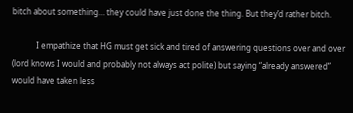bitch about something… they could have just done the thing. But they’d rather bitch.

            I empathize that HG must get sick and tired of answering questions over and over (lord knows I would and probably not always act polite) but saying “already answered” would have taken less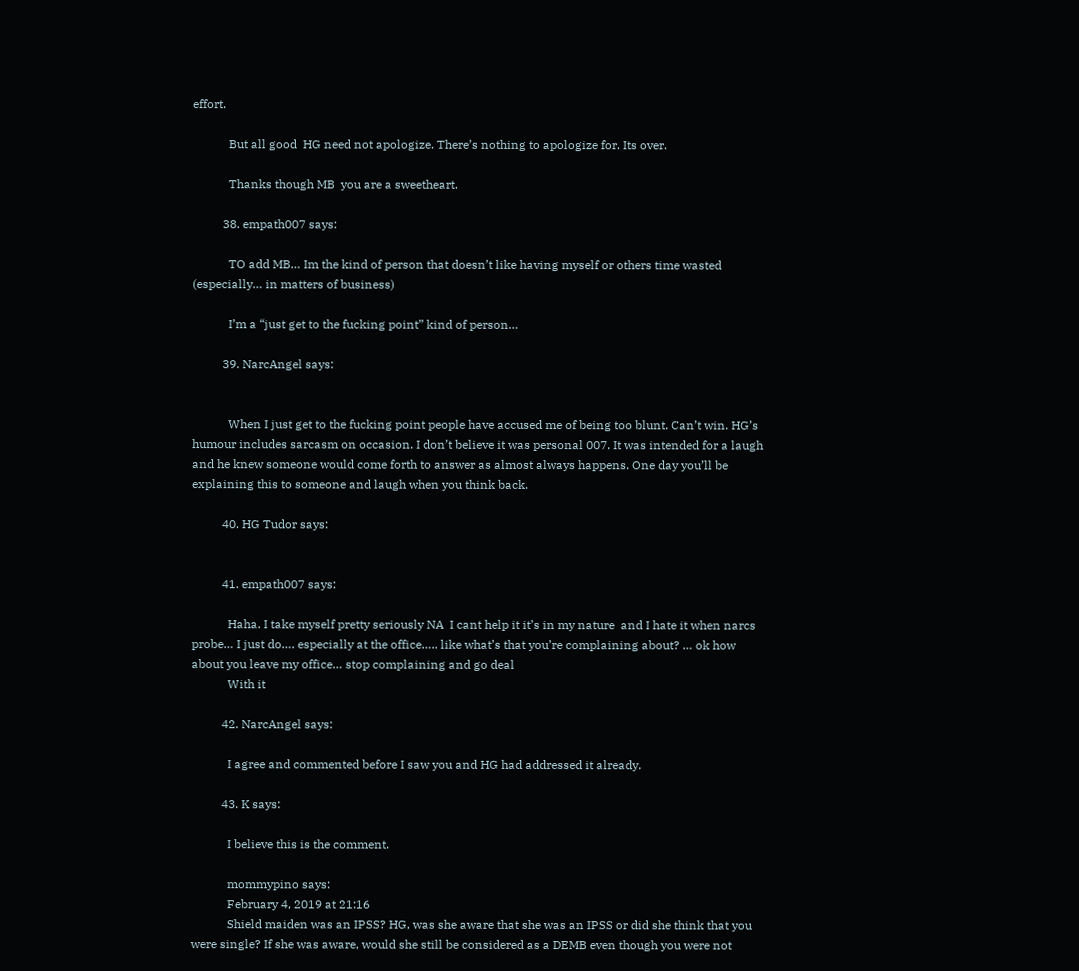effort.

            But all good  HG need not apologize. There’s nothing to apologize for. Its over.

            Thanks though MB  you are a sweetheart.

          38. empath007 says:

            TO add MB… Im the kind of person that doesn’t like having myself or others time wasted (especially… in matters of business)

            I’m a “just get to the fucking point” kind of person…

          39. NarcAngel says:


            When I just get to the fucking point people have accused me of being too blunt. Can’t win. HG’s humour includes sarcasm on occasion. I don’t believe it was personal 007. It was intended for a laugh and he knew someone would come forth to answer as almost always happens. One day you’ll be explaining this to someone and laugh when you think back.

          40. HG Tudor says:


          41. empath007 says:

            Haha. I take myself pretty seriously NA  I cant help it it’s in my nature  and I hate it when narcs probe… I just do…. especially at the office….. like what’s that you’re complaining about? … ok how about you leave my office… stop complaining and go deal
            With it

          42. NarcAngel says:

            I agree and commented before I saw you and HG had addressed it already.

          43. K says:

            I believe this is the comment.

            mommypino says:
            February 4, 2019 at 21:16
            Shield maiden was an IPSS? HG, was she aware that she was an IPSS or did she think that you were single? If she was aware, would she still be considered as a DEMB even though you were not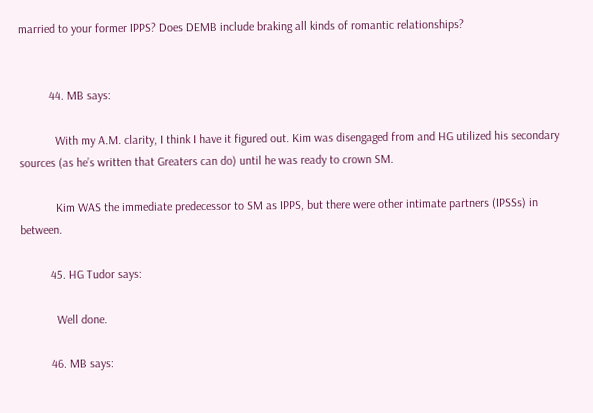married to your former IPPS? Does DEMB include braking all kinds of romantic relationships?


          44. MB says:

            With my A.M. clarity, I think I have it figured out. Kim was disengaged from and HG utilized his secondary sources (as he’s written that Greaters can do) until he was ready to crown SM.

            Kim WAS the immediate predecessor to SM as IPPS, but there were other intimate partners (IPSSs) in between.

          45. HG Tudor says:

            Well done.

          46. MB says: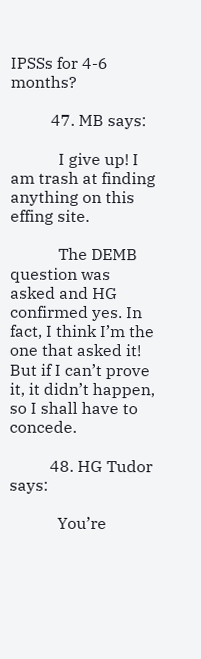IPSSs for 4-6 months?

          47. MB says:

            I give up! I am trash at finding anything on this effing site.

            The DEMB question was asked and HG confirmed yes. In fact, I think I’m the one that asked it! But if I can’t prove it, it didn’t happen, so I shall have to concede.

          48. HG Tudor says:

            You’re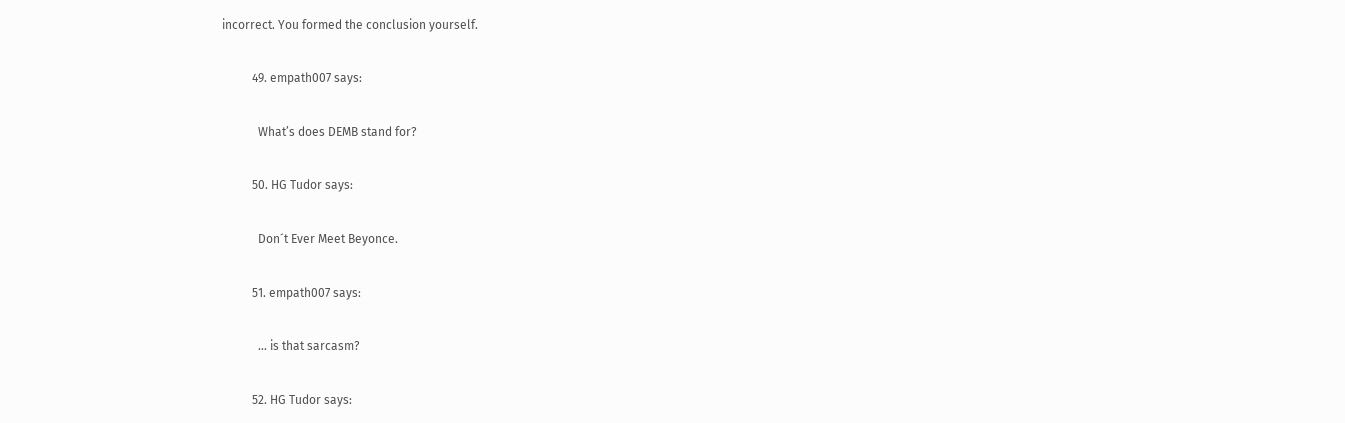incorrect. You formed the conclusion yourself.

          49. empath007 says:

            What’s does DEMB stand for?

          50. HG Tudor says:

            Don´t Ever Meet Beyonce.

          51. empath007 says:

            … is that sarcasm?

          52. HG Tudor says: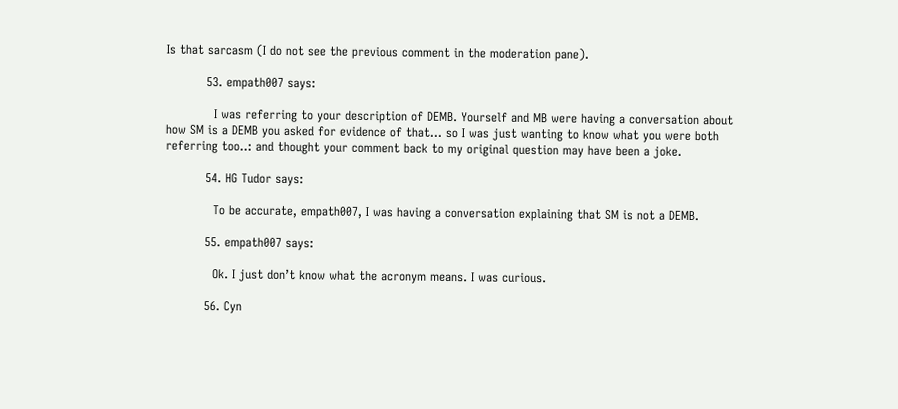Is that sarcasm (I do not see the previous comment in the moderation pane).

          53. empath007 says:

            I was referring to your description of DEMB. Yourself and MB were having a conversation about how SM is a DEMB you asked for evidence of that… so I was just wanting to know what you were both referring too..: and thought your comment back to my original question may have been a joke.

          54. HG Tudor says:

            To be accurate, empath007, I was having a conversation explaining that SM is not a DEMB.

          55. empath007 says:

            Ok. I just don’t know what the acronym means. I was curious.

          56. Cyn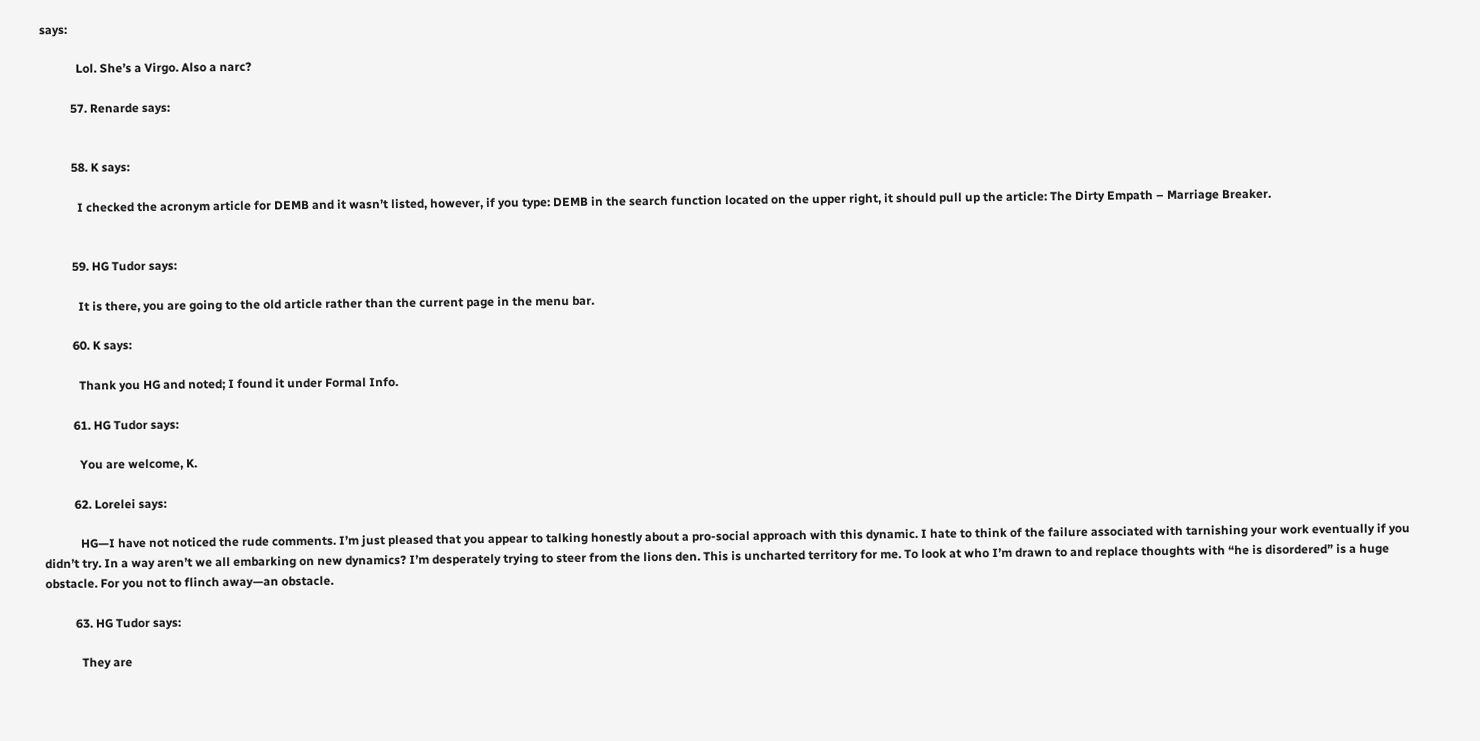says:

            Lol. She’s a Virgo. Also a narc?

          57. Renarde says:


          58. K says:

            I checked the acronym article for DEMB and it wasn’t listed, however, if you type: DEMB in the search function located on the upper right, it should pull up the article: The Dirty Empath – Marriage Breaker.


          59. HG Tudor says:

            It is there, you are going to the old article rather than the current page in the menu bar.

          60. K says:

            Thank you HG and noted; I found it under Formal Info.

          61. HG Tudor says:

            You are welcome, K.

          62. Lorelei says:

            HG—I have not noticed the rude comments. I’m just pleased that you appear to talking honestly about a pro-social approach with this dynamic. I hate to think of the failure associated with tarnishing your work eventually if you didn’t try. In a way aren’t we all embarking on new dynamics? I’m desperately trying to steer from the lions den. This is uncharted territory for me. To look at who I’m drawn to and replace thoughts with “he is disordered” is a huge obstacle. For you not to flinch away—an obstacle.

          63. HG Tudor says:

            They are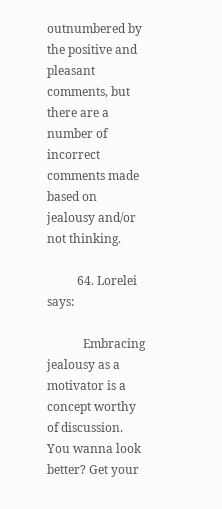outnumbered by the positive and pleasant comments, but there are a number of incorrect comments made based on jealousy and/or not thinking.

          64. Lorelei says:

            Embracing jealousy as a motivator is a concept worthy of discussion. You wanna look better? Get your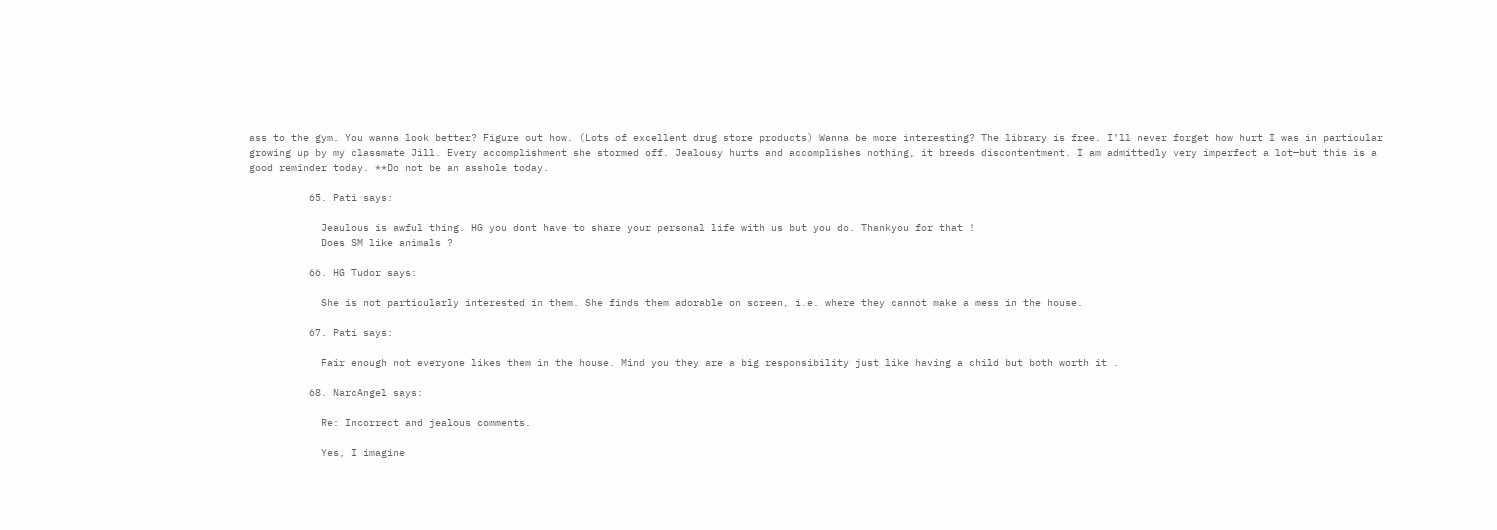ass to the gym. You wanna look better? Figure out how. (Lots of excellent drug store products) Wanna be more interesting? The library is free. I’ll never forget how hurt I was in particular growing up by my classmate Jill. Every accomplishment she stormed off. Jealousy hurts and accomplishes nothing, it breeds discontentment. I am admittedly very imperfect a lot—but this is a good reminder today. **Do not be an asshole today.

          65. Pati says:

            Jeaulous is awful thing. HG you dont have to share your personal life with us but you do. Thankyou for that !
            Does SM like animals ?

          66. HG Tudor says:

            She is not particularly interested in them. She finds them adorable on screen, i.e. where they cannot make a mess in the house.

          67. Pati says:

            Fair enough not everyone likes them in the house. Mind you they are a big responsibility just like having a child but both worth it .

          68. NarcAngel says:

            Re: Incorrect and jealous comments.

            Yes, I imagine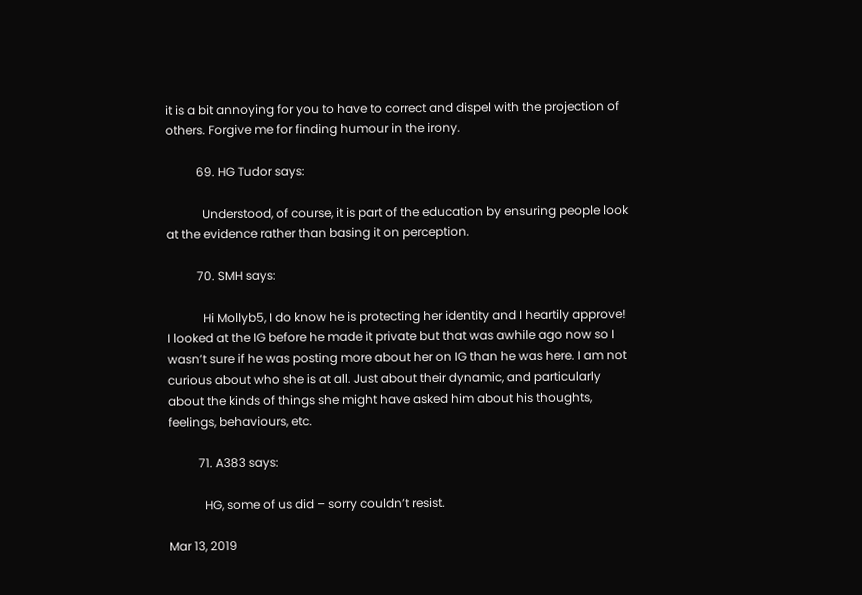it is a bit annoying for you to have to correct and dispel with the projection of others. Forgive me for finding humour in the irony.

          69. HG Tudor says:

            Understood, of course, it is part of the education by ensuring people look at the evidence rather than basing it on perception.

          70. SMH says:

            Hi Mollyb5, I do know he is protecting her identity and I heartily approve! I looked at the IG before he made it private but that was awhile ago now so I wasn’t sure if he was posting more about her on IG than he was here. I am not curious about who she is at all. Just about their dynamic, and particularly about the kinds of things she might have asked him about his thoughts, feelings, behaviours, etc.

          71. A383 says:

            HG, some of us did – sorry couldn’t resist.

Mar 13, 2019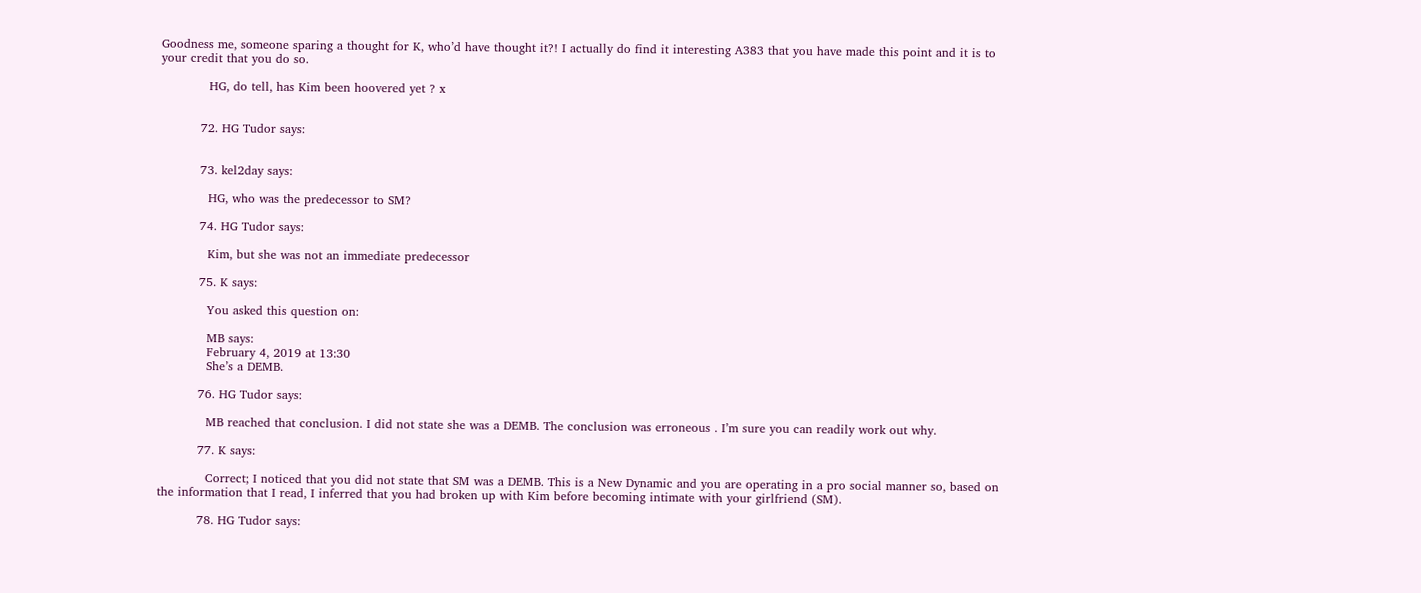Goodness me, someone sparing a thought for K, who’d have thought it?! I actually do find it interesting A383 that you have made this point and it is to your credit that you do so.

            HG, do tell, has Kim been hoovered yet ? x


          72. HG Tudor says:


          73. kel2day says:

            HG, who was the predecessor to SM?

          74. HG Tudor says:

            Kim, but she was not an immediate predecessor

          75. K says:

            You asked this question on:

            MB says:
            February 4, 2019 at 13:30
            She’s a DEMB.

          76. HG Tudor says:

            MB reached that conclusion. I did not state she was a DEMB. The conclusion was erroneous . I’m sure you can readily work out why.

          77. K says:

            Correct; I noticed that you did not state that SM was a DEMB. This is a New Dynamic and you are operating in a pro social manner so, based on the information that I read, I inferred that you had broken up with Kim before becoming intimate with your girlfriend (SM).

          78. HG Tudor says: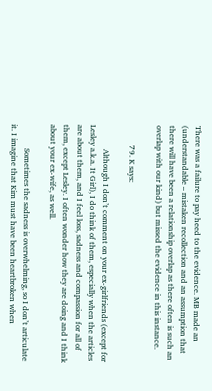There was a failure to pay heed to the evidence. MB made an (understandable – mistaken recollection and an assumption that there will have been a relationship overlap as there often is such an overlap with our kind) but missed the evidence in this instance.

          79. K says:

            Although I don’t comment on your ex-girlfriends (except for Lesley a.k.a. It Girl), I do think of them, especially when the articles are about them, and I feel loss, sadness and compassion for all of them, except Lesley. I often wonder how they are doing and I think about your ex-wife, as well.

            Sometimes the sadness is overwhelming, so I don’t articulate it. I imagine that Kim must have been heartbroken when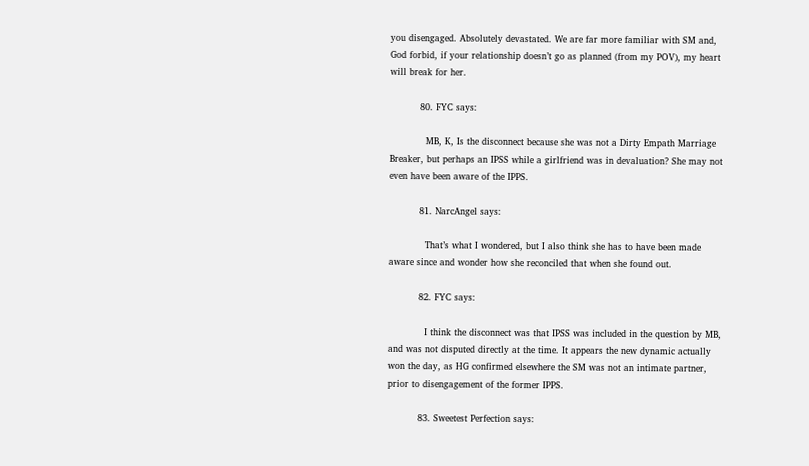you disengaged. Absolutely devastated. We are far more familiar with SM and, God forbid, if your relationship doesn’t go as planned (from my POV), my heart will break for her.

          80. FYC says:

            MB, K, Is the disconnect because she was not a Dirty Empath Marriage Breaker, but perhaps an IPSS while a girlfriend was in devaluation? She may not even have been aware of the IPPS.

          81. NarcAngel says:

            That’s what I wondered, but I also think she has to have been made aware since and wonder how she reconciled that when she found out.

          82. FYC says:

            I think the disconnect was that IPSS was included in the question by MB, and was not disputed directly at the time. It appears the new dynamic actually won the day, as HG confirmed elsewhere the SM was not an intimate partner, prior to disengagement of the former IPPS.

          83. Sweetest Perfection says: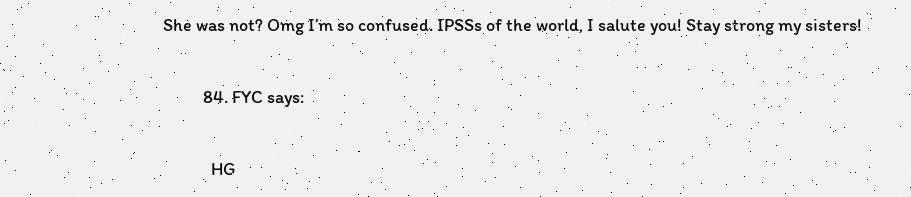She was not? Omg I’m so confused. IPSSs of the world, I salute you! Stay strong my sisters!

          84. FYC says:

            HG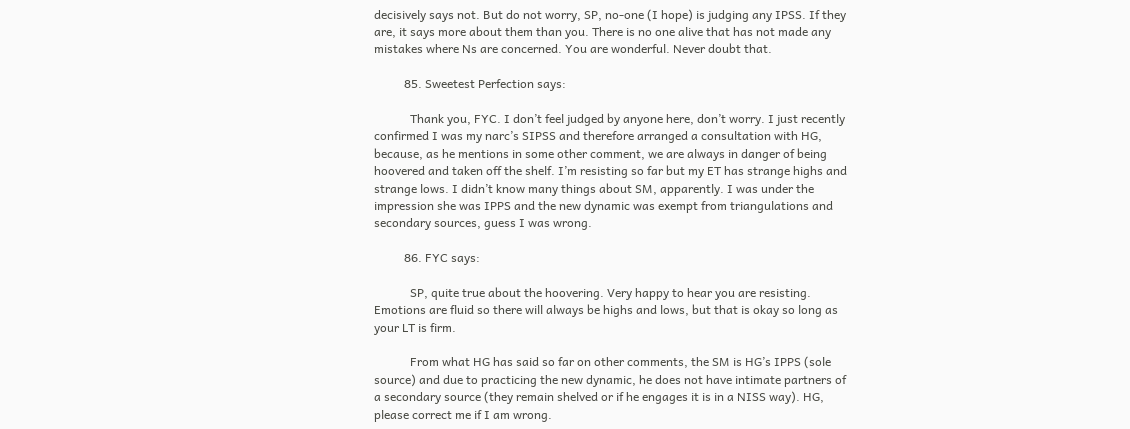decisively says not. But do not worry, SP, no-one (I hope) is judging any IPSS. If they are, it says more about them than you. There is no one alive that has not made any mistakes where Ns are concerned. You are wonderful. Never doubt that.

          85. Sweetest Perfection says:

            Thank you, FYC. I don’t feel judged by anyone here, don’t worry. I just recently confirmed I was my narc’s SIPSS and therefore arranged a consultation with HG, because, as he mentions in some other comment, we are always in danger of being hoovered and taken off the shelf. I’m resisting so far but my ET has strange highs and strange lows. I didn’t know many things about SM, apparently. I was under the impression she was IPPS and the new dynamic was exempt from triangulations and secondary sources, guess I was wrong.

          86. FYC says:

            SP, quite true about the hoovering. Very happy to hear you are resisting. Emotions are fluid so there will always be highs and lows, but that is okay so long as your LT is firm.

            From what HG has said so far on other comments, the SM is HG’s IPPS (sole source) and due to practicing the new dynamic, he does not have intimate partners of a secondary source (they remain shelved or if he engages it is in a NISS way). HG, please correct me if I am wrong.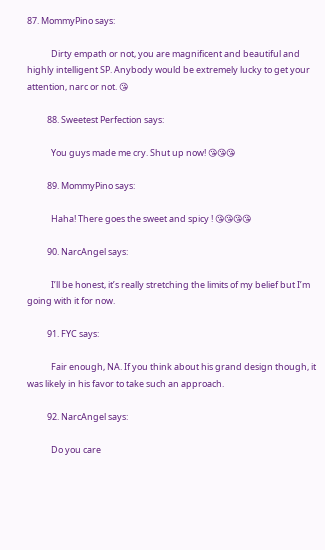87. MommyPino says:

            Dirty empath or not, you are magnificent and beautiful and highly intelligent SP. Anybody would be extremely lucky to get your attention, narc or not. 😘

          88. Sweetest Perfection says:

            You guys made me cry. Shut up now! 😘😘😘

          89. MommyPino says:

            Haha! There goes the sweet and spicy ! 😘😘😘😘

          90. NarcAngel says:

            I’ll be honest, it’s really stretching the limits of my belief but I’m going with it for now.

          91. FYC says:

            Fair enough, NA. If you think about his grand design though, it was likely in his favor to take such an approach.

          92. NarcAngel says:

            Do you care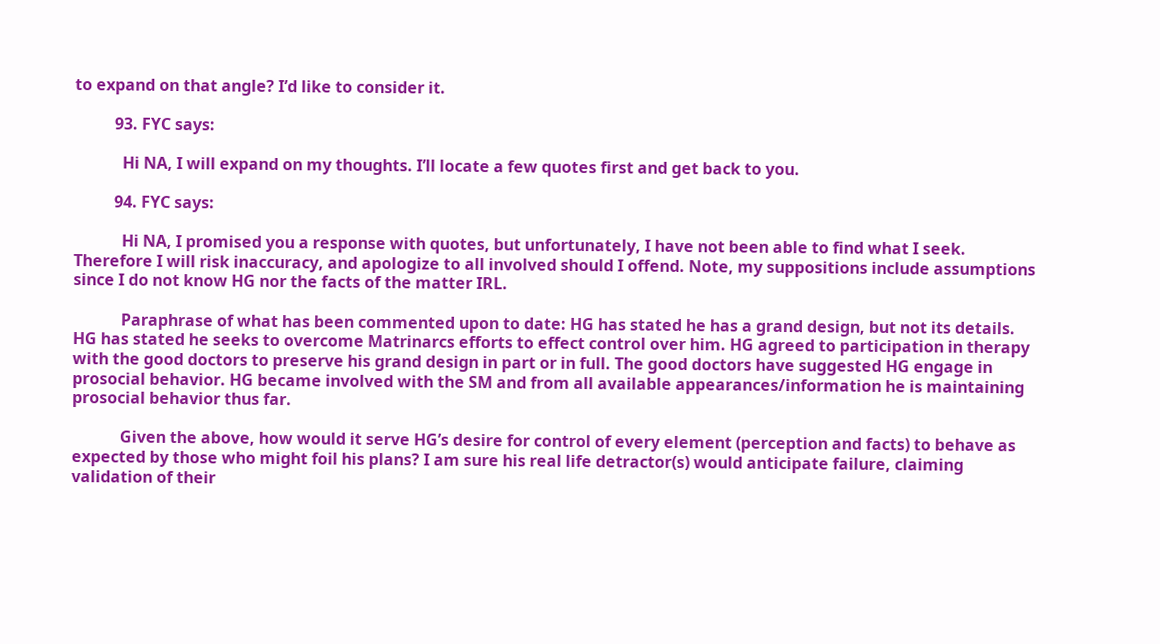to expand on that angle? I’d like to consider it.

          93. FYC says:

            Hi NA, I will expand on my thoughts. I’ll locate a few quotes first and get back to you.

          94. FYC says:

            Hi NA, I promised you a response with quotes, but unfortunately, I have not been able to find what I seek. Therefore I will risk inaccuracy, and apologize to all involved should I offend. Note, my suppositions include assumptions since I do not know HG nor the facts of the matter IRL.

            Paraphrase of what has been commented upon to date: HG has stated he has a grand design, but not its details. HG has stated he seeks to overcome Matrinarcs efforts to effect control over him. HG agreed to participation in therapy with the good doctors to preserve his grand design in part or in full. The good doctors have suggested HG engage in prosocial behavior. HG became involved with the SM and from all available appearances/information he is maintaining prosocial behavior thus far.

            Given the above, how would it serve HG’s desire for control of every element (perception and facts) to behave as expected by those who might foil his plans? I am sure his real life detractor(s) would anticipate failure, claiming validation of their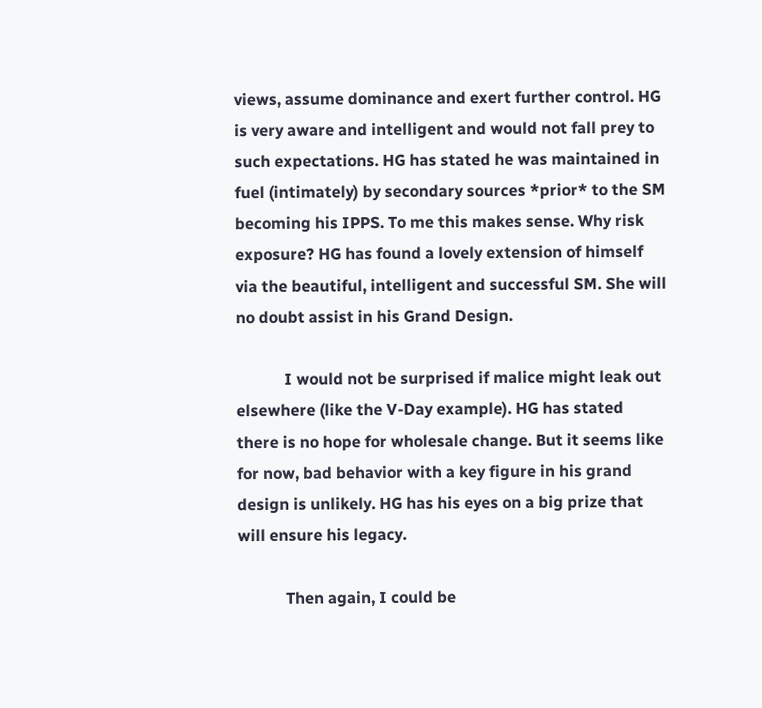views, assume dominance and exert further control. HG is very aware and intelligent and would not fall prey to such expectations. HG has stated he was maintained in fuel (intimately) by secondary sources *prior* to the SM becoming his IPPS. To me this makes sense. Why risk exposure? HG has found a lovely extension of himself via the beautiful, intelligent and successful SM. She will no doubt assist in his Grand Design.

            I would not be surprised if malice might leak out elsewhere (like the V-Day example). HG has stated there is no hope for wholesale change. But it seems like for now, bad behavior with a key figure in his grand design is unlikely. HG has his eyes on a big prize that will ensure his legacy.

            Then again, I could be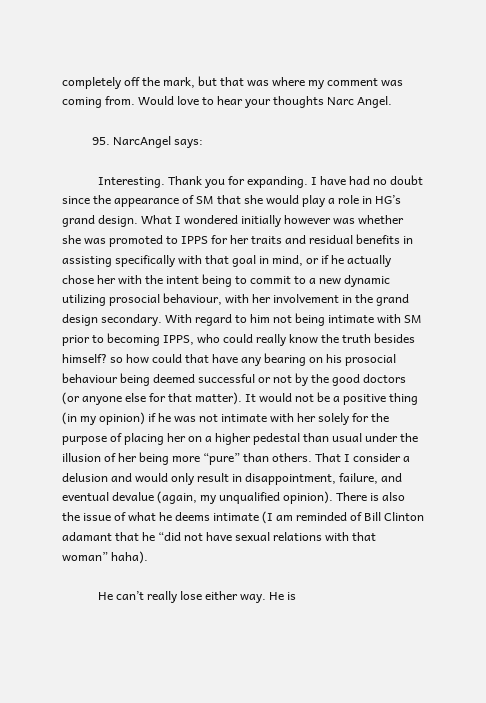completely off the mark, but that was where my comment was coming from. Would love to hear your thoughts Narc Angel.

          95. NarcAngel says:

            Interesting. Thank you for expanding. I have had no doubt since the appearance of SM that she would play a role in HG’s grand design. What I wondered initially however was whether she was promoted to IPPS for her traits and residual benefits in assisting specifically with that goal in mind, or if he actually chose her with the intent being to commit to a new dynamic utilizing prosocial behaviour, with her involvement in the grand design secondary. With regard to him not being intimate with SM prior to becoming IPPS, who could really know the truth besides himself? so how could that have any bearing on his prosocial behaviour being deemed successful or not by the good doctors (or anyone else for that matter). It would not be a positive thing (in my opinion) if he was not intimate with her solely for the purpose of placing her on a higher pedestal than usual under the illusion of her being more “pure” than others. That I consider a delusion and would only result in disappointment, failure, and eventual devalue (again, my unqualified opinion). There is also the issue of what he deems intimate (I am reminded of Bill Clinton adamant that he “did not have sexual relations with that woman” haha).

            He can’t really lose either way. He is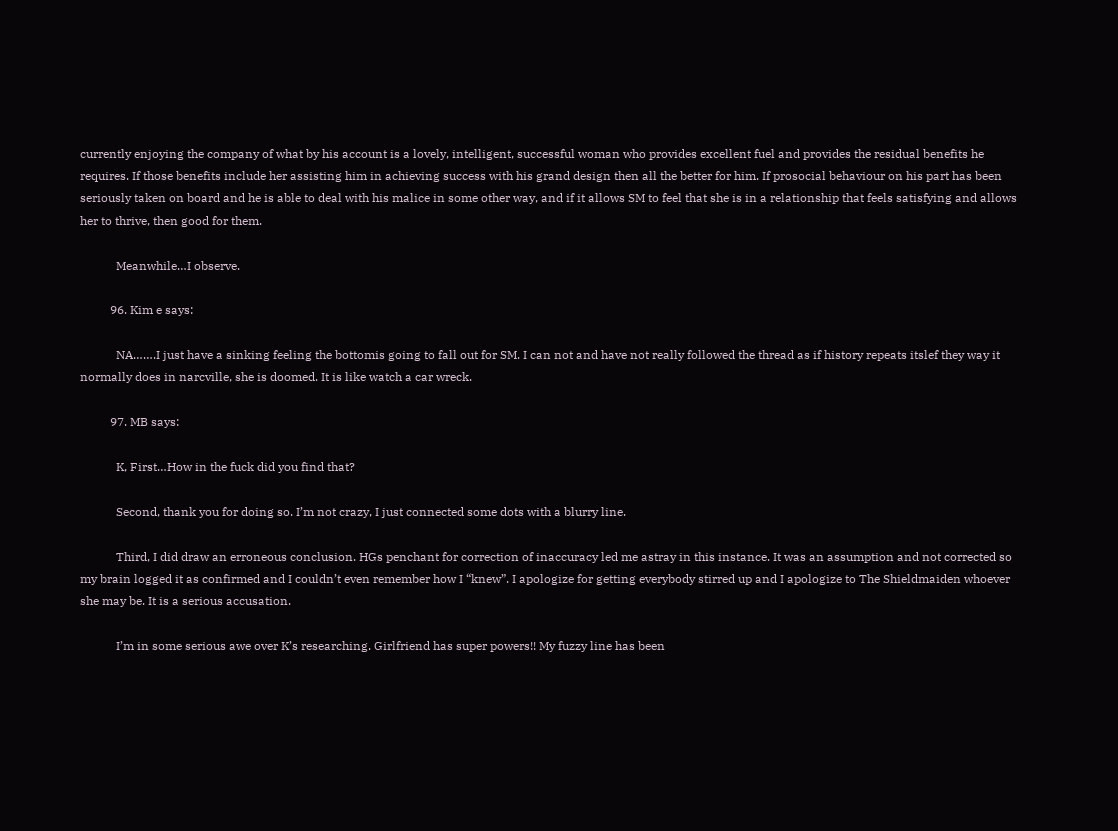currently enjoying the company of what by his account is a lovely, intelligent, successful woman who provides excellent fuel and provides the residual benefits he requires. If those benefits include her assisting him in achieving success with his grand design then all the better for him. If prosocial behaviour on his part has been seriously taken on board and he is able to deal with his malice in some other way, and if it allows SM to feel that she is in a relationship that feels satisfying and allows her to thrive, then good for them.

            Meanwhile…I observe.

          96. Kim e says:

            NA…….I just have a sinking feeling the bottomis going to fall out for SM. I can not and have not really followed the thread as if history repeats itslef they way it normally does in narcville, she is doomed. It is like watch a car wreck.

          97. MB says:

            K, First…How in the fuck did you find that?

            Second, thank you for doing so. I’m not crazy, I just connected some dots with a blurry line.

            Third, I did draw an erroneous conclusion. HGs penchant for correction of inaccuracy led me astray in this instance. It was an assumption and not corrected so my brain logged it as confirmed and I couldn’t even remember how I “knew”. I apologize for getting everybody stirred up and I apologize to The Shieldmaiden whoever she may be. It is a serious accusation.

            I’m in some serious awe over K’s researching. Girlfriend has super powers!! My fuzzy line has been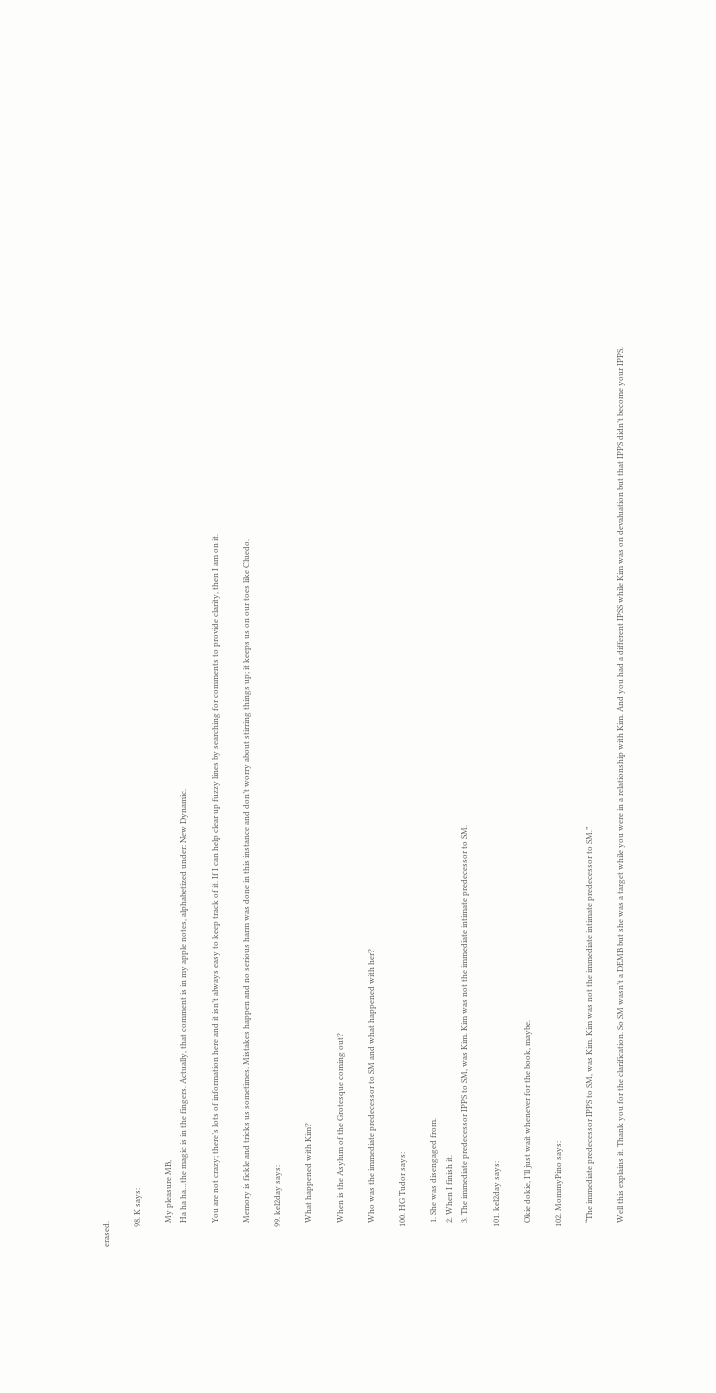erased.

          98. K says:

            My pleasure MB,
            Ha ha ha…the magic is in the fingers. Actually, that comment is in my apple notes, alphabetized under: New Dynamic.

            You are not crazy; there’s lots of information here and it isn’t always easy to keep track of it. If I can help clear up fuzzy lines by searching for comments to provide clarity, then I am on it.

            Memory is fickle and tricks us sometimes. Mistakes happen and no serious harm was done in this instance and don’t worry about stirring things up; it keeps us on our toes like Cluedo.

          99. kel2day says:

            What happened with Kim?

            When is the Asylum of the Grotesque coming out?

            Who was the immediate predecessor to SM and what happened with her?

          100. HG Tudor says:

            1. She was disengaged from.
            2. When I finish it.
            3. The immediate predecessor IPPS to SM, was Kim. Kim was not the immediate intimate predecessor to SM.

          101. kel2day says:

            Okie dokie, I’ll just wait whenever for the book, maybe.

          102. MommyPino says:

            “The immediate predecessor IPPS to SM, was Kim. Kim was not the immediate intimate predecessor to SM.”

            Well this explains it. Thank you for the clarification. So SM wasn’t a DEMB but she was a target while you were in a relationship with Kim. And you had a different IPSS while Kim was on devaluation but that IPPS didn’t become your IPPS.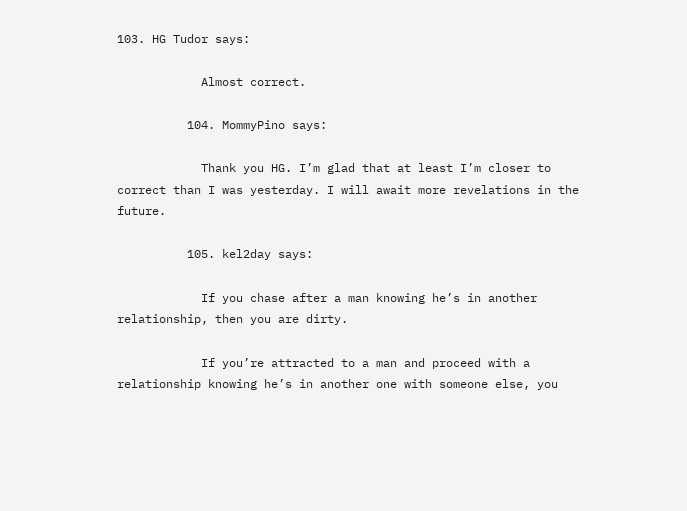103. HG Tudor says:

            Almost correct.

          104. MommyPino says:

            Thank you HG. I’m glad that at least I’m closer to correct than I was yesterday. I will await more revelations in the future.

          105. kel2day says:

            If you chase after a man knowing he’s in another relationship, then you are dirty.

            If you’re attracted to a man and proceed with a relationship knowing he’s in another one with someone else, you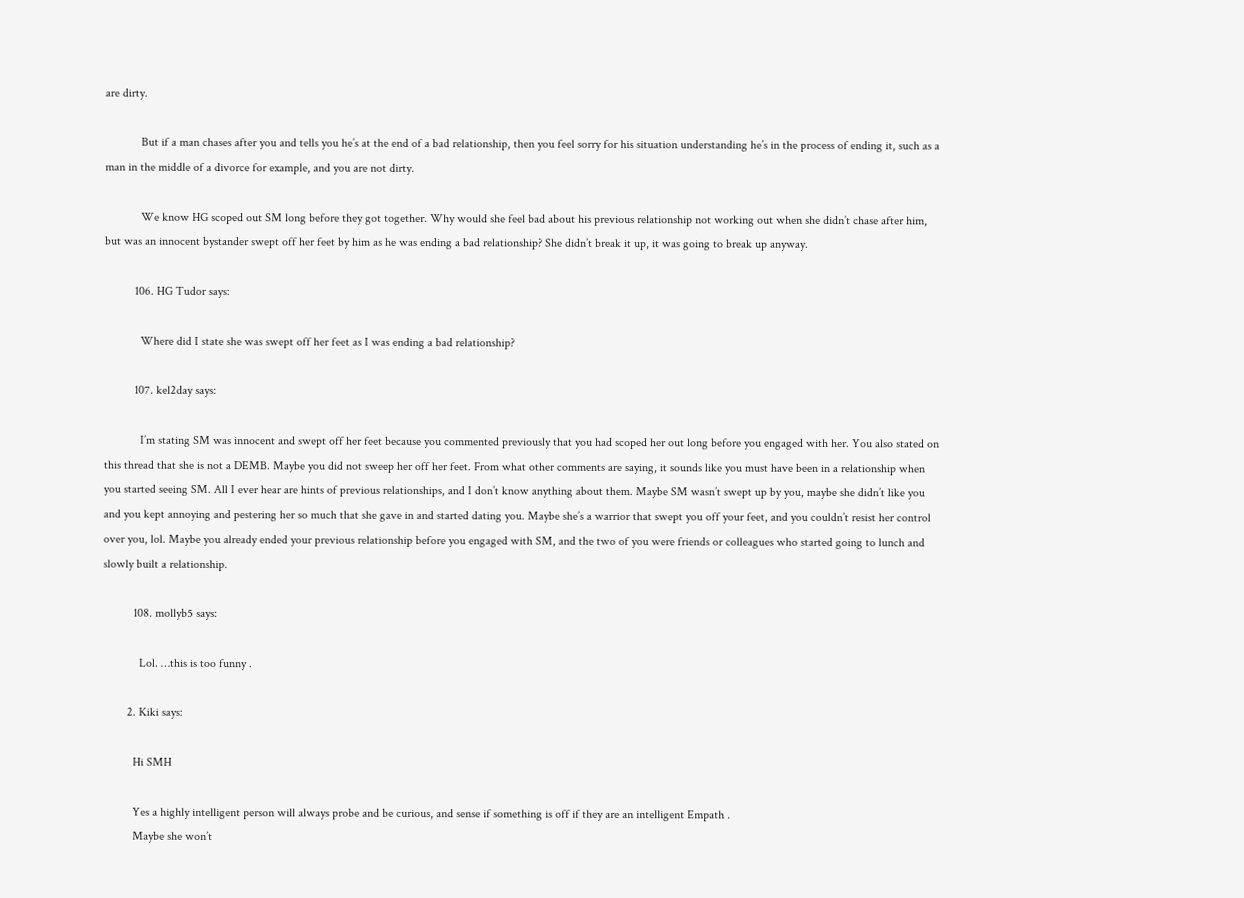are dirty.

            But if a man chases after you and tells you he’s at the end of a bad relationship, then you feel sorry for his situation understanding he’s in the process of ending it, such as a man in the middle of a divorce for example, and you are not dirty.

            We know HG scoped out SM long before they got together. Why would she feel bad about his previous relationship not working out when she didn’t chase after him, but was an innocent bystander swept off her feet by him as he was ending a bad relationship? She didn’t break it up, it was going to break up anyway.

          106. HG Tudor says:

            Where did I state she was swept off her feet as I was ending a bad relationship?

          107. kel2day says:

            I’m stating SM was innocent and swept off her feet because you commented previously that you had scoped her out long before you engaged with her. You also stated on this thread that she is not a DEMB. Maybe you did not sweep her off her feet. From what other comments are saying, it sounds like you must have been in a relationship when you started seeing SM. All I ever hear are hints of previous relationships, and I don’t know anything about them. Maybe SM wasn’t swept up by you, maybe she didn’t like you and you kept annoying and pestering her so much that she gave in and started dating you. Maybe she’s a warrior that swept you off your feet, and you couldn’t resist her control over you, lol. Maybe you already ended your previous relationship before you engaged with SM, and the two of you were friends or colleagues who started going to lunch and slowly built a relationship.

          108. mollyb5 says:

            Lol. …this is too funny .

        2. Kiki says:

          Hi SMH

          Yes a highly intelligent person will always probe and be curious, and sense if something is off if they are an intelligent Empath .
          Maybe she won’t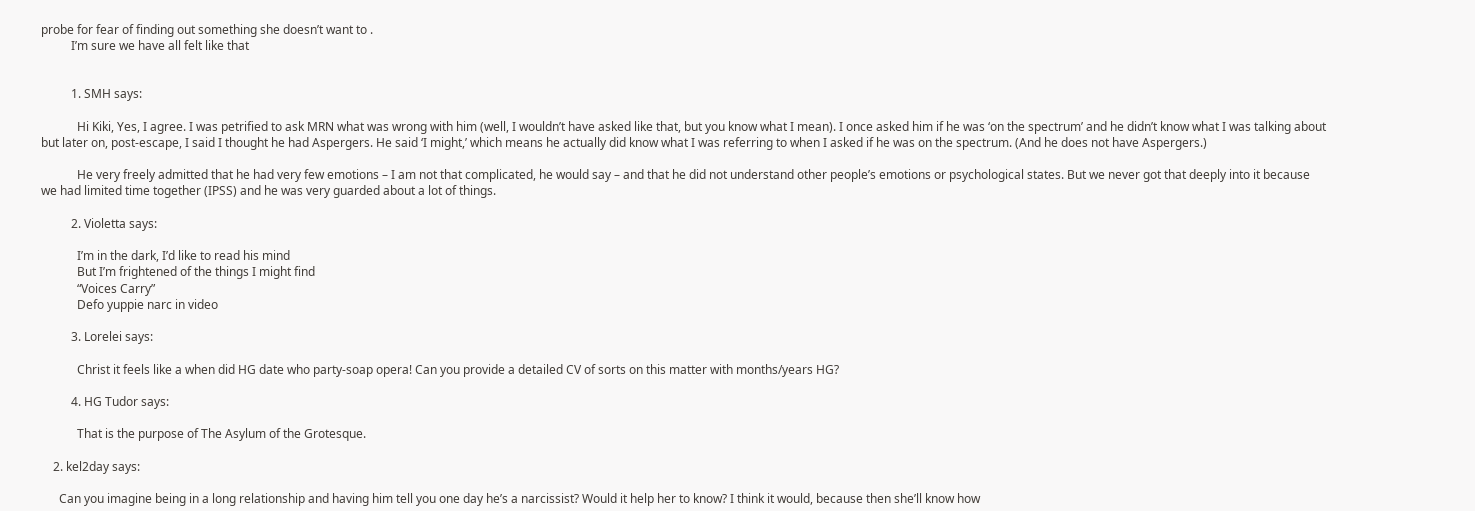probe for fear of finding out something she doesn’t want to .
          I’m sure we have all felt like that


          1. SMH says:

            Hi Kiki, Yes, I agree. I was petrified to ask MRN what was wrong with him (well, I wouldn’t have asked like that, but you know what I mean). I once asked him if he was ‘on the spectrum’ and he didn’t know what I was talking about but later on, post-escape, I said I thought he had Aspergers. He said ‘I might,’ which means he actually did know what I was referring to when I asked if he was on the spectrum. (And he does not have Aspergers.)

            He very freely admitted that he had very few emotions – I am not that complicated, he would say – and that he did not understand other people’s emotions or psychological states. But we never got that deeply into it because we had limited time together (IPSS) and he was very guarded about a lot of things.

          2. Violetta says:

            I’m in the dark, I’d like to read his mind
            But I’m frightened of the things I might find
            “Voices Carry”
            Defo yuppie narc in video

          3. Lorelei says:

            Christ it feels like a when did HG date who party-soap opera! Can you provide a detailed CV of sorts on this matter with months/years HG?

          4. HG Tudor says:

            That is the purpose of The Asylum of the Grotesque.

    2. kel2day says:

      Can you imagine being in a long relationship and having him tell you one day he’s a narcissist? Would it help her to know? I think it would, because then she’ll know how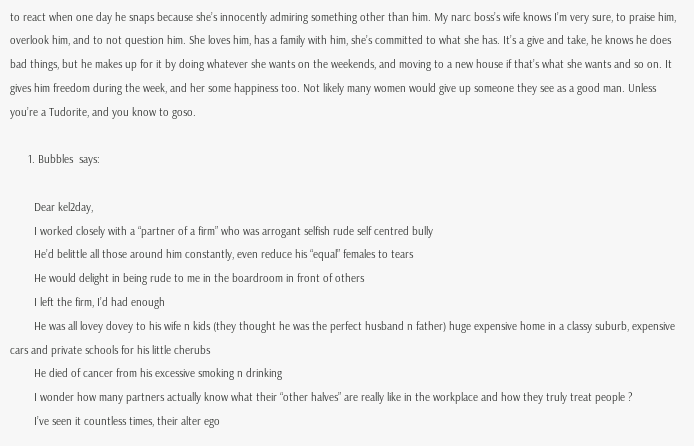to react when one day he snaps because she’s innocently admiring something other than him. My narc boss’s wife knows I’m very sure, to praise him, overlook him, and to not question him. She loves him, has a family with him, she’s committed to what she has. It’s a give and take, he knows he does bad things, but he makes up for it by doing whatever she wants on the weekends, and moving to a new house if that’s what she wants and so on. It gives him freedom during the week, and her some happiness too. Not likely many women would give up someone they see as a good man. Unless you’re a Tudorite, and you know to goso.

      1. Bubbles  says:

        Dear kel2day,
        I worked closely with a “partner of a firm” who was arrogant selfish rude self centred bully
        He’d belittle all those around him constantly, even reduce his “equal” females to tears
        He would delight in being rude to me in the boardroom in front of others
        I left the firm, I’d had enough
        He was all lovey dovey to his wife n kids (they thought he was the perfect husband n father) huge expensive home in a classy suburb, expensive cars and private schools for his little cherubs
        He died of cancer from his excessive smoking n drinking
        I wonder how many partners actually know what their “other halves” are really like in the workplace and how they truly treat people ?
        I’ve seen it countless times, their alter ego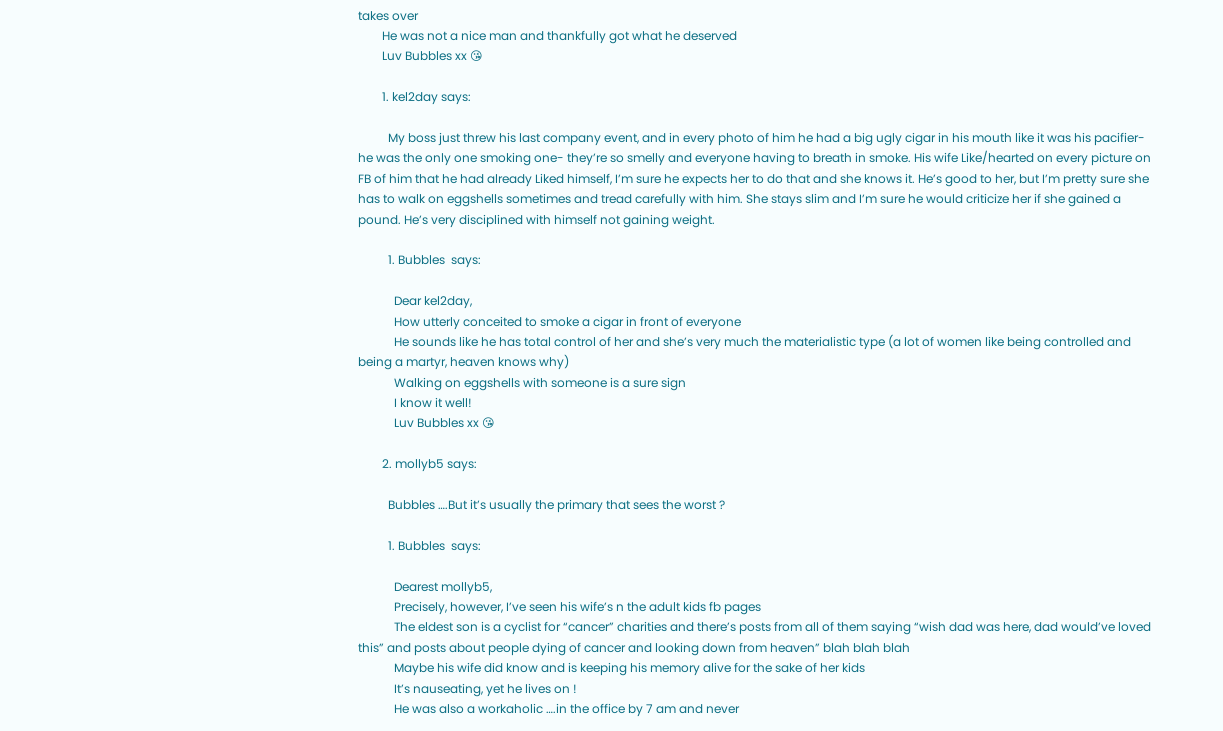takes over
        He was not a nice man and thankfully got what he deserved
        Luv Bubbles xx 😘

        1. kel2day says:

          My boss just threw his last company event, and in every photo of him he had a big ugly cigar in his mouth like it was his pacifier- he was the only one smoking one- they’re so smelly and everyone having to breath in smoke. His wife Like/hearted on every picture on FB of him that he had already Liked himself, I’m sure he expects her to do that and she knows it. He’s good to her, but I’m pretty sure she has to walk on eggshells sometimes and tread carefully with him. She stays slim and I’m sure he would criticize her if she gained a pound. He’s very disciplined with himself not gaining weight.

          1. Bubbles  says:

            Dear kel2day,
            How utterly conceited to smoke a cigar in front of everyone
            He sounds like he has total control of her and she’s very much the materialistic type (a lot of women like being controlled and being a martyr, heaven knows why)
            Walking on eggshells with someone is a sure sign
            I know it well!
            Luv Bubbles xx 😘

        2. mollyb5 says:

          Bubbles ….But it’s usually the primary that sees the worst ?

          1. Bubbles  says:

            Dearest mollyb5,
            Precisely, however, I’ve seen his wife’s n the adult kids fb pages
            The eldest son is a cyclist for “cancer” charities and there’s posts from all of them saying “wish dad was here, dad would’ve loved this” and posts about people dying of cancer and looking down from heaven” blah blah blah
            Maybe his wife did know and is keeping his memory alive for the sake of her kids
            It’s nauseating, yet he lives on !
            He was also a workaholic ….in the office by 7 am and never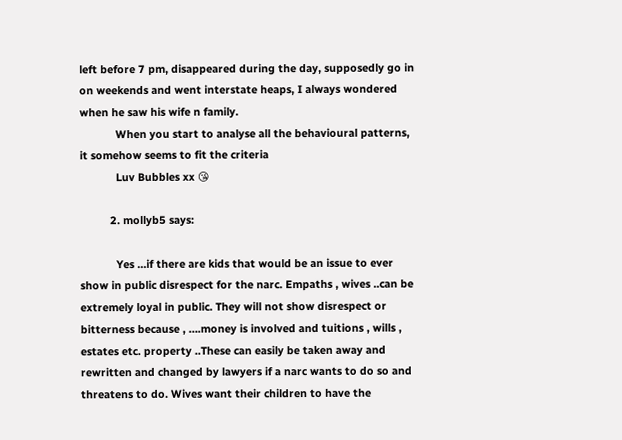left before 7 pm, disappeared during the day, supposedly go in on weekends and went interstate heaps, I always wondered when he saw his wife n family.
            When you start to analyse all the behavioural patterns, it somehow seems to fit the criteria
            Luv Bubbles xx 😘

          2. mollyb5 says:

            Yes …if there are kids that would be an issue to ever show in public disrespect for the narc. Empaths , wives ..can be extremely loyal in public. They will not show disrespect or bitterness because , ….money is involved and tuitions , wills , estates etc. property ..These can easily be taken away and rewritten and changed by lawyers if a narc wants to do so and threatens to do. Wives want their children to have the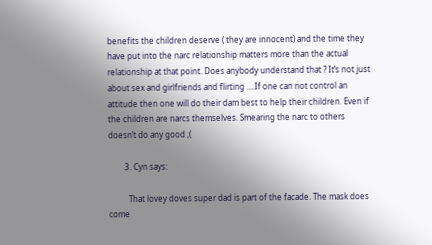benefits the children deserve ( they are innocent) and the time they have put into the narc relationship matters more than the actual relationship at that point. Does anybody understand that ? It’s not just about sex and girlfriends and flirting ….If one can not control an attitude then one will do their dam best to help their children. Even if the children are narcs themselves. Smearing the narc to others doesn’t do any good ;(

        3. Cyn says:

          That lovey doves super dad is part of the facade. The mask does come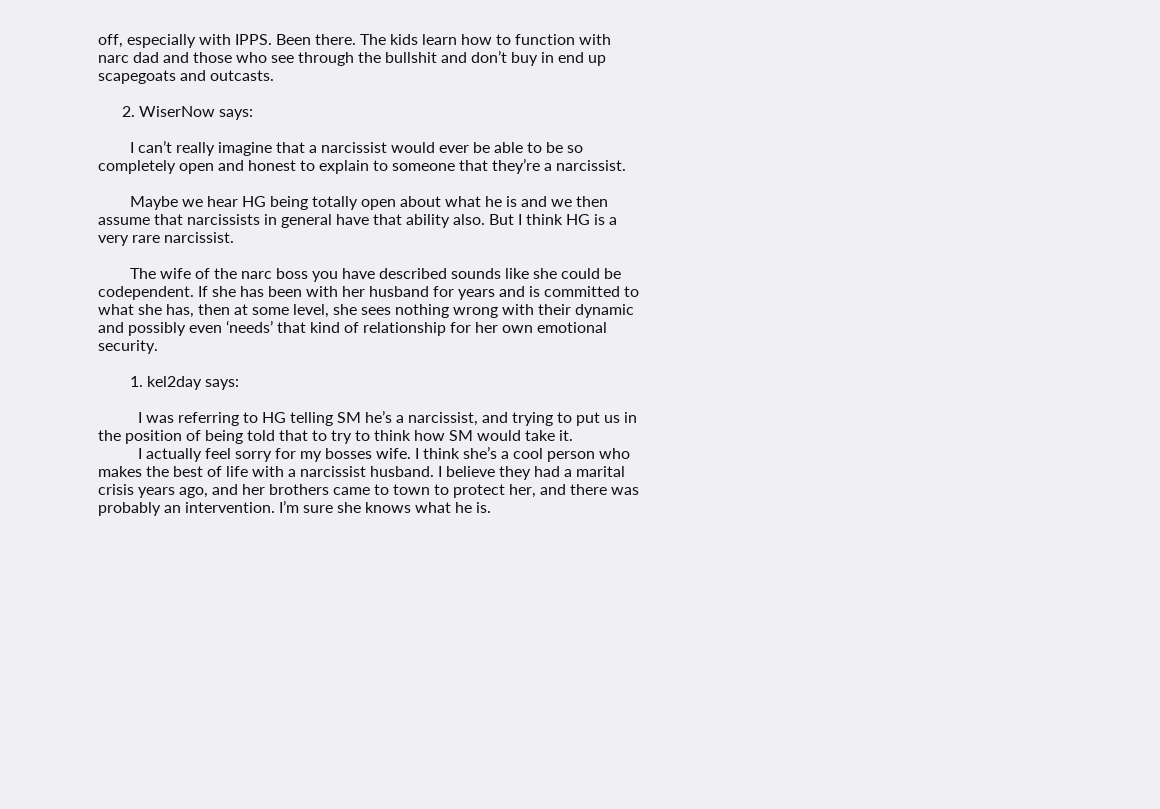off, especially with IPPS. Been there. The kids learn how to function with narc dad and those who see through the bullshit and don’t buy in end up scapegoats and outcasts.

      2. WiserNow says:

        I can’t really imagine that a narcissist would ever be able to be so completely open and honest to explain to someone that they’re a narcissist.

        Maybe we hear HG being totally open about what he is and we then assume that narcissists in general have that ability also. But I think HG is a very rare narcissist.

        The wife of the narc boss you have described sounds like she could be codependent. If she has been with her husband for years and is committed to what she has, then at some level, she sees nothing wrong with their dynamic and possibly even ‘needs’ that kind of relationship for her own emotional security.

        1. kel2day says:

          I was referring to HG telling SM he’s a narcissist, and trying to put us in the position of being told that to try to think how SM would take it.
          I actually feel sorry for my bosses wife. I think she’s a cool person who makes the best of life with a narcissist husband. I believe they had a marital crisis years ago, and her brothers came to town to protect her, and there was probably an intervention. I’m sure she knows what he is.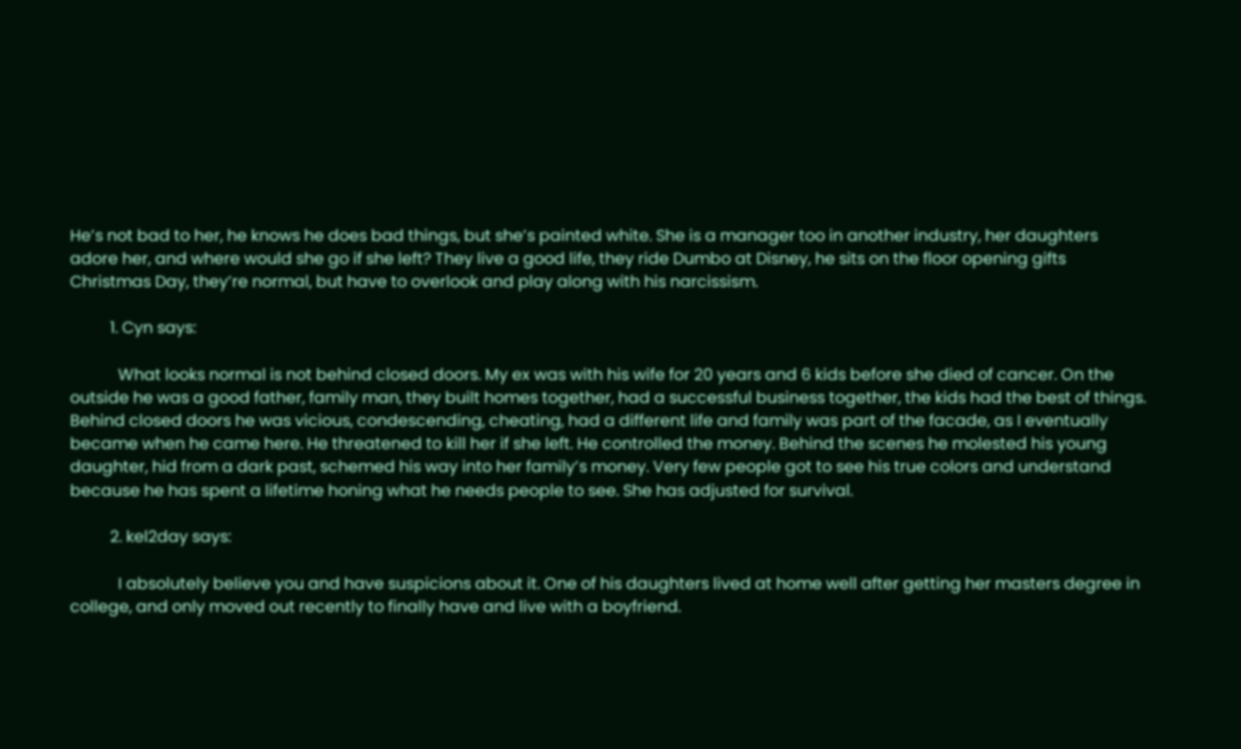He’s not bad to her, he knows he does bad things, but she’s painted white. She is a manager too in another industry, her daughters adore her, and where would she go if she left? They live a good life, they ride Dumbo at Disney, he sits on the floor opening gifts Christmas Day, they’re normal, but have to overlook and play along with his narcissism.

          1. Cyn says:

            What looks normal is not behind closed doors. My ex was with his wife for 20 years and 6 kids before she died of cancer. On the outside he was a good father, family man, they built homes together, had a successful business together, the kids had the best of things. Behind closed doors he was vicious, condescending, cheating, had a different life and family was part of the facade, as I eventually became when he came here. He threatened to kill her if she left. He controlled the money. Behind the scenes he molested his young daughter, hid from a dark past, schemed his way into her family’s money. Very few people got to see his true colors and understand because he has spent a lifetime honing what he needs people to see. She has adjusted for survival.

          2. kel2day says:

            I absolutely believe you and have suspicions about it. One of his daughters lived at home well after getting her masters degree in college, and only moved out recently to finally have and live with a boyfriend.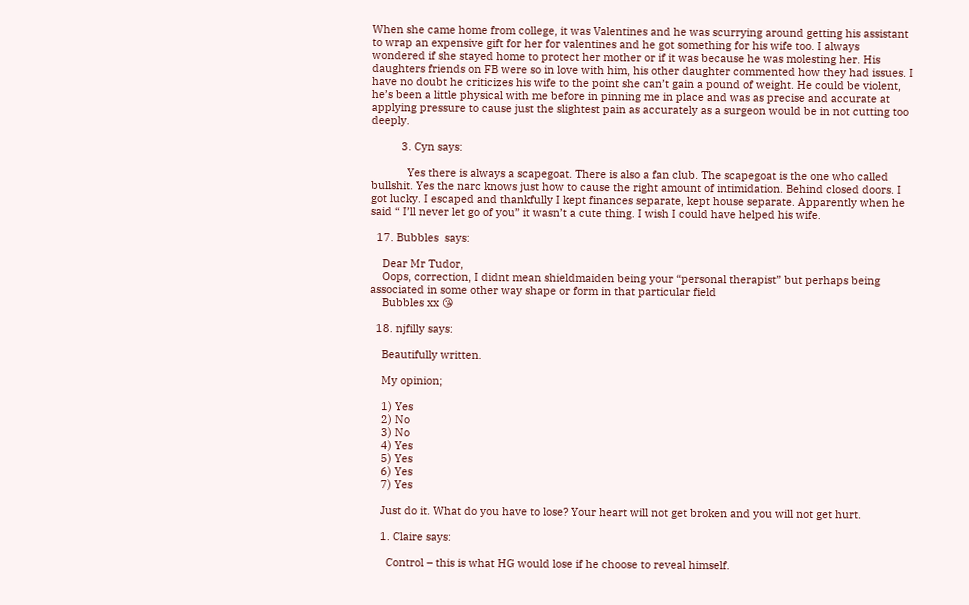When she came home from college, it was Valentines and he was scurrying around getting his assistant to wrap an expensive gift for her for valentines and he got something for his wife too. I always wondered if she stayed home to protect her mother or if it was because he was molesting her. His daughters friends on FB were so in love with him, his other daughter commented how they had issues. I have no doubt he criticizes his wife to the point she can’t gain a pound of weight. He could be violent, he’s been a little physical with me before in pinning me in place and was as precise and accurate at applying pressure to cause just the slightest pain as accurately as a surgeon would be in not cutting too deeply.

          3. Cyn says:

            Yes there is always a scapegoat. There is also a fan club. The scapegoat is the one who called bullshit. Yes the narc knows just how to cause the right amount of intimidation. Behind closed doors. I got lucky. I escaped and thankfully I kept finances separate, kept house separate. Apparently when he said “ I’ll never let go of you” it wasn’t a cute thing. I wish I could have helped his wife.

  17. Bubbles  says:

    Dear Mr Tudor,
    Oops, correction, I didnt mean shieldmaiden being your “personal therapist” but perhaps being associated in some other way shape or form in that particular field
    Bubbles xx 😘

  18. njfilly says:

    Beautifully written.

    My opinion;

    1) Yes
    2) No
    3) No
    4) Yes
    5) Yes
    6) Yes
    7) Yes

    Just do it. What do you have to lose? Your heart will not get broken and you will not get hurt.

    1. Claire says:

      Control – this is what HG would lose if he choose to reveal himself.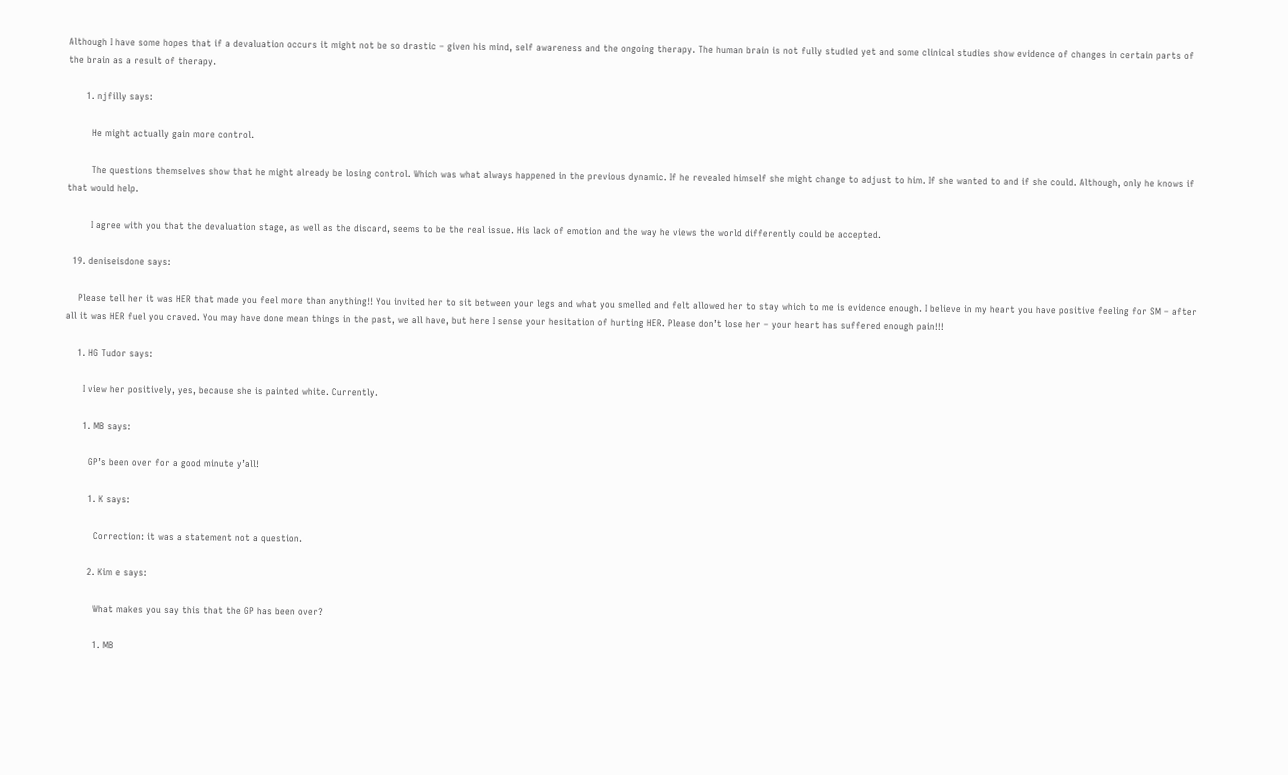Although I have some hopes that if a devaluation occurs it might not be so drastic – given his mind, self awareness and the ongoing therapy. The human brain is not fully studied yet and some clinical studies show evidence of changes in certain parts of the brain as a result of therapy.

      1. njfilly says:

        He might actually gain more control.

        The questions themselves show that he might already be losing control. Which was what always happened in the previous dynamic. If he revealed himself she might change to adjust to him. If she wanted to and if she could. Although, only he knows if that would help.

        I agree with you that the devaluation stage, as well as the discard, seems to be the real issue. His lack of emotion and the way he views the world differently could be accepted.

  19. deniseisdone says:

    Please tell her it was HER that made you feel more than anything!! You invited her to sit between your legs and what you smelled and felt allowed her to stay which to me is evidence enough. I believe in my heart you have positive feeling for SM – after all it was HER fuel you craved. You may have done mean things in the past, we all have, but here I sense your hesitation of hurting HER. Please don’t lose her – your heart has suffered enough pain!!!

    1. HG Tudor says:

      I view her positively, yes, because she is painted white. Currently.

      1. MB says:

        GP’s been over for a good minute y’all!

        1. K says:

          Correction: it was a statement not a question.

        2. Kim e says:

          What makes you say this that the GP has been over?

          1. MB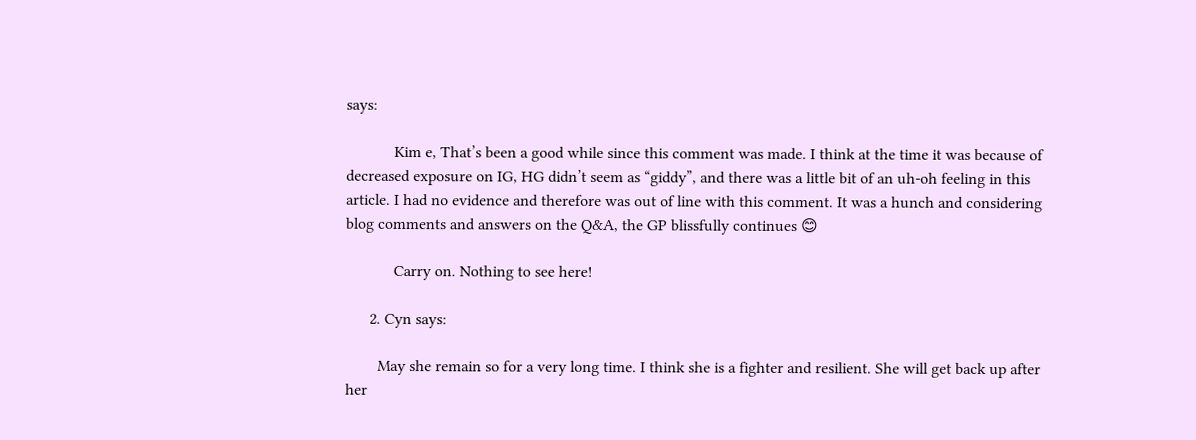says:

            Kim e, That’s been a good while since this comment was made. I think at the time it was because of decreased exposure on IG, HG didn’t seem as “giddy”, and there was a little bit of an uh-oh feeling in this article. I had no evidence and therefore was out of line with this comment. It was a hunch and considering blog comments and answers on the Q&A, the GP blissfully continues 😊

            Carry on. Nothing to see here!

      2. Cyn says:

        May she remain so for a very long time. I think she is a fighter and resilient. She will get back up after her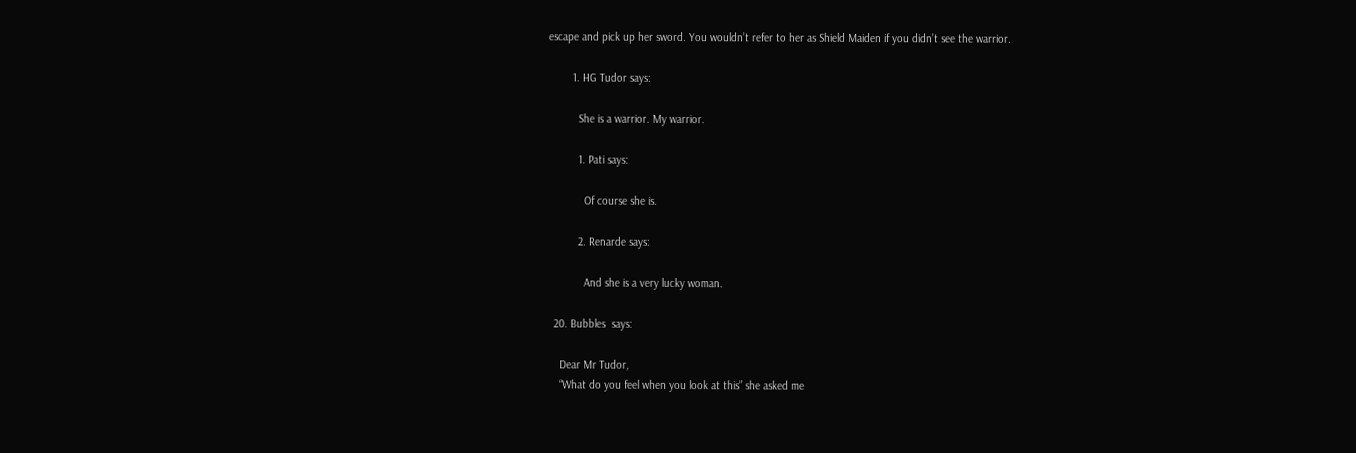escape and pick up her sword. You wouldn’t refer to her as Shield Maiden if you didn’t see the warrior.

        1. HG Tudor says:

          She is a warrior. My warrior.

          1. Pati says:

            Of course she is.

          2. Renarde says:

            And she is a very lucky woman.

  20. Bubbles  says:

    Dear Mr Tudor,
    “What do you feel when you look at this” she asked me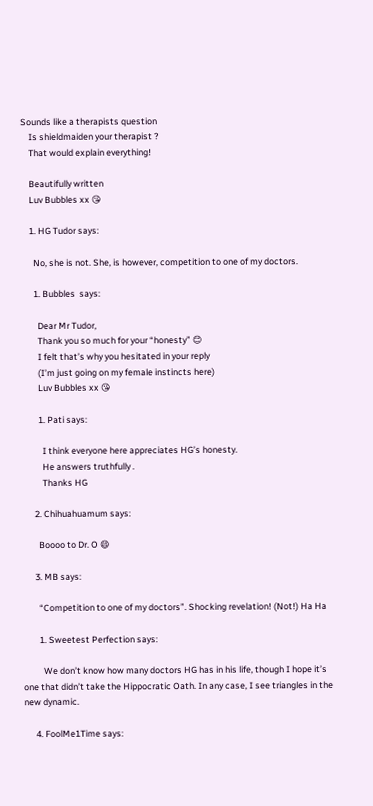Sounds like a therapists question
    Is shieldmaiden your therapist ?
    That would explain everything!

    Beautifully written
    Luv Bubbles xx 😘

    1. HG Tudor says:

      No, she is not. She, is however, competition to one of my doctors.

      1. Bubbles  says:

        Dear Mr Tudor,
        Thank you so much for your “honesty” 😊
        I felt that’s why you hesitated in your reply
        (I’m just going on my female instincts here)
        Luv Bubbles xx 😘

        1. Pati says:

          I think everyone here appreciates HG’s honesty.
          He answers truthfully .
          Thanks HG

      2. Chihuahuamum says:

        Boooo to Dr. O 😄

      3. MB says:

        “Competition to one of my doctors”. Shocking revelation! (Not!) Ha Ha

        1. Sweetest Perfection says:

          We don’t know how many doctors HG has in his life, though I hope it’s one that didn’t take the Hippocratic Oath. In any case, I see triangles in the new dynamic.

      4. FoolMe1Time says: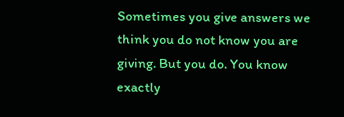Sometimes you give answers we think you do not know you are giving. But you do. You know exactly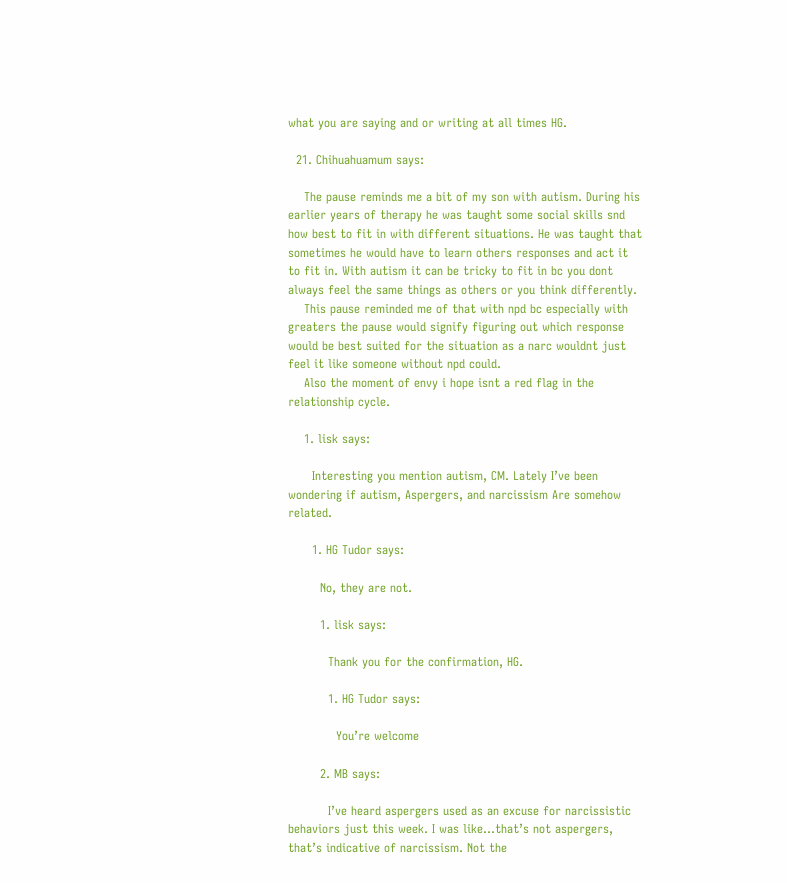what you are saying and or writing at all times HG.

  21. Chihuahuamum says:

    The pause reminds me a bit of my son with autism. During his earlier years of therapy he was taught some social skills snd how best to fit in with different situations. He was taught that sometimes he would have to learn others responses and act it to fit in. With autism it can be tricky to fit in bc you dont always feel the same things as others or you think differently.
    This pause reminded me of that with npd bc especially with greaters the pause would signify figuring out which response would be best suited for the situation as a narc wouldnt just feel it like someone without npd could.
    Also the moment of envy i hope isnt a red flag in the relationship cycle.

    1. lisk says:

      Interesting you mention autism, CM. Lately I’ve been wondering if autism, Aspergers, and narcissism Are somehow related.

      1. HG Tudor says:

        No, they are not.

        1. lisk says:

          Thank you for the confirmation, HG.

          1. HG Tudor says:

            You’re welcome

        2. MB says:

          I’ve heard aspergers used as an excuse for narcissistic behaviors just this week. I was like…that’s not aspergers, that’s indicative of narcissism. Not the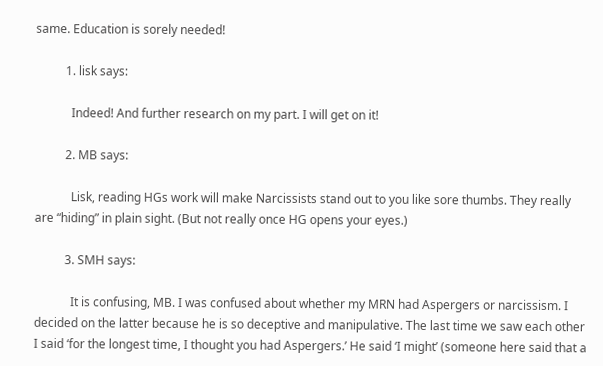same. Education is sorely needed!

          1. lisk says:

            Indeed! And further research on my part. I will get on it!

          2. MB says:

            Lisk, reading HGs work will make Narcissists stand out to you like sore thumbs. They really are “hiding” in plain sight. (But not really once HG opens your eyes.)

          3. SMH says:

            It is confusing, MB. I was confused about whether my MRN had Aspergers or narcissism. I decided on the latter because he is so deceptive and manipulative. The last time we saw each other I said ‘for the longest time, I thought you had Aspergers.’ He said ‘I might’ (someone here said that a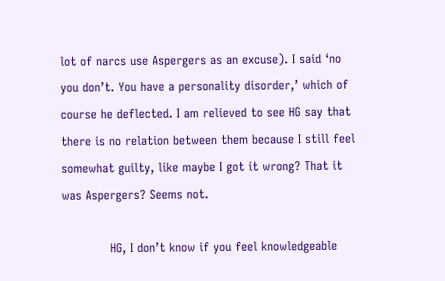lot of narcs use Aspergers as an excuse). I said ‘no you don’t. You have a personality disorder,’ which of course he deflected. I am relieved to see HG say that there is no relation between them because I still feel somewhat guilty, like maybe I got it wrong? That it was Aspergers? Seems not.

            HG, I don’t know if you feel knowledgeable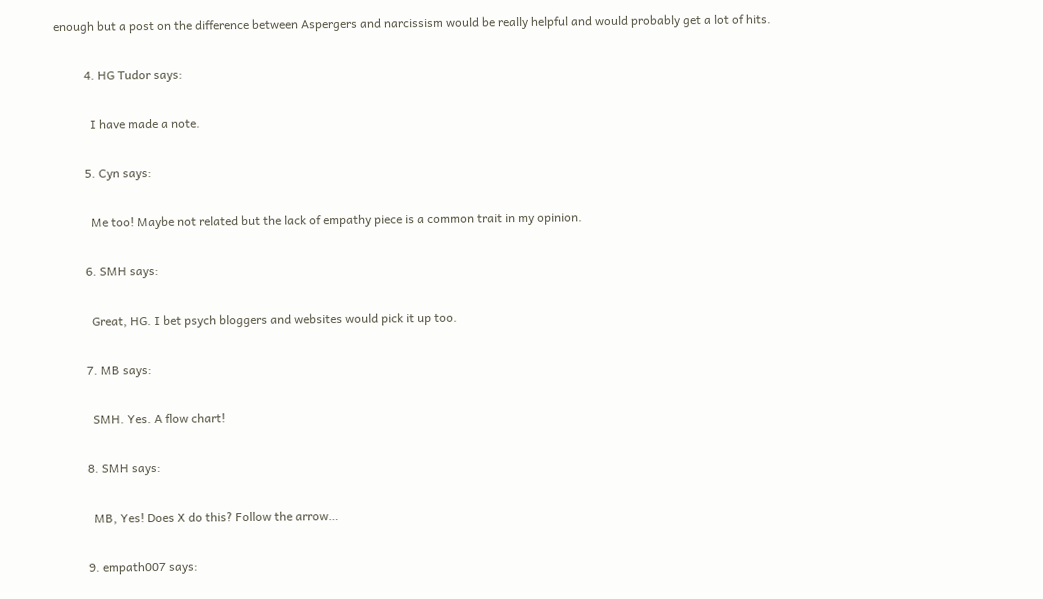enough but a post on the difference between Aspergers and narcissism would be really helpful and would probably get a lot of hits.

          4. HG Tudor says:

            I have made a note.

          5. Cyn says:

            Me too! Maybe not related but the lack of empathy piece is a common trait in my opinion.

          6. SMH says:

            Great, HG. I bet psych bloggers and websites would pick it up too.

          7. MB says:

            SMH. Yes. A flow chart!

          8. SMH says:

            MB, Yes! Does X do this? Follow the arrow…

          9. empath007 says: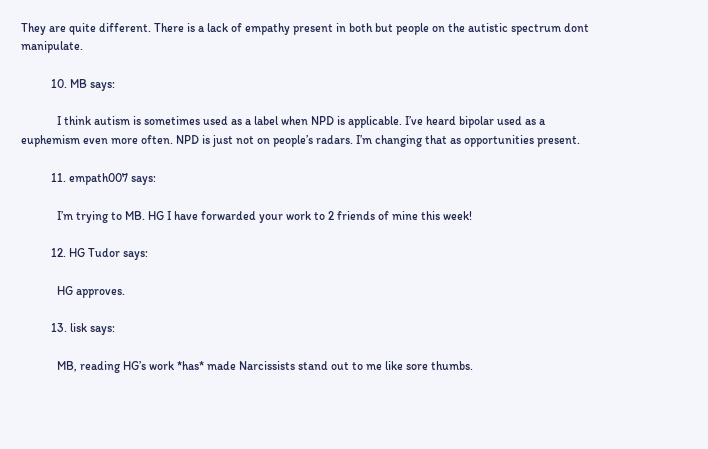They are quite different. There is a lack of empathy present in both but people on the autistic spectrum dont manipulate.

          10. MB says:

            I think autism is sometimes used as a label when NPD is applicable. I’ve heard bipolar used as a euphemism even more often. NPD is just not on people’s radars. I’m changing that as opportunities present.

          11. empath007 says:

            I’m trying to MB. HG I have forwarded your work to 2 friends of mine this week!

          12. HG Tudor says:

            HG approves.

          13. lisk says:

            MB, reading HG’s work *has* made Narcissists stand out to me like sore thumbs.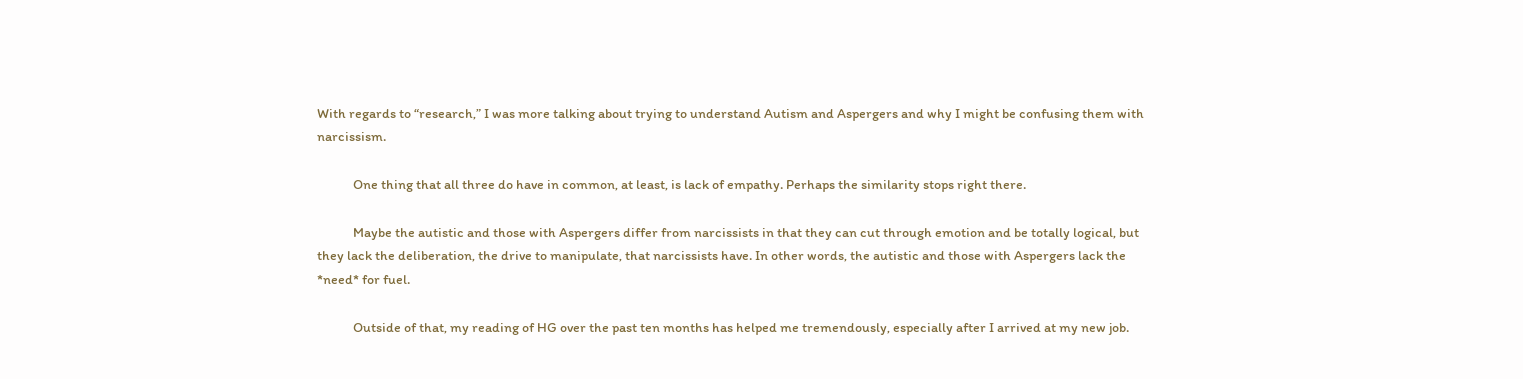With regards to “research,” I was more talking about trying to understand Autism and Aspergers and why I might be confusing them with narcissism.

            One thing that all three do have in common, at least, is lack of empathy. Perhaps the similarity stops right there.

            Maybe the autistic and those with Aspergers differ from narcissists in that they can cut through emotion and be totally logical, but they lack the deliberation, the drive to manipulate, that narcissists have. In other words, the autistic and those with Aspergers lack the *need* for fuel.

            Outside of that, my reading of HG over the past ten months has helped me tremendously, especially after I arrived at my new job.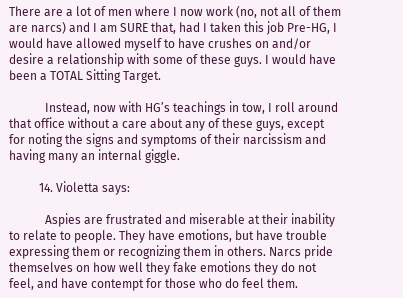There are a lot of men where I now work (no, not all of them are narcs) and I am SURE that, had I taken this job Pre-HG, I would have allowed myself to have crushes on and/or desire a relationship with some of these guys. I would have been a TOTAL Sitting Target.

            Instead, now with HG’s teachings in tow, I roll around that office without a care about any of these guys, except for noting the signs and symptoms of their narcissism and having many an internal giggle.

          14. Violetta says:

            Aspies are frustrated and miserable at their inability to relate to people. They have emotions, but have trouble expressing them or recognizing them in others. Narcs pride themselves on how well they fake emotions they do not feel, and have contempt for those who do feel them.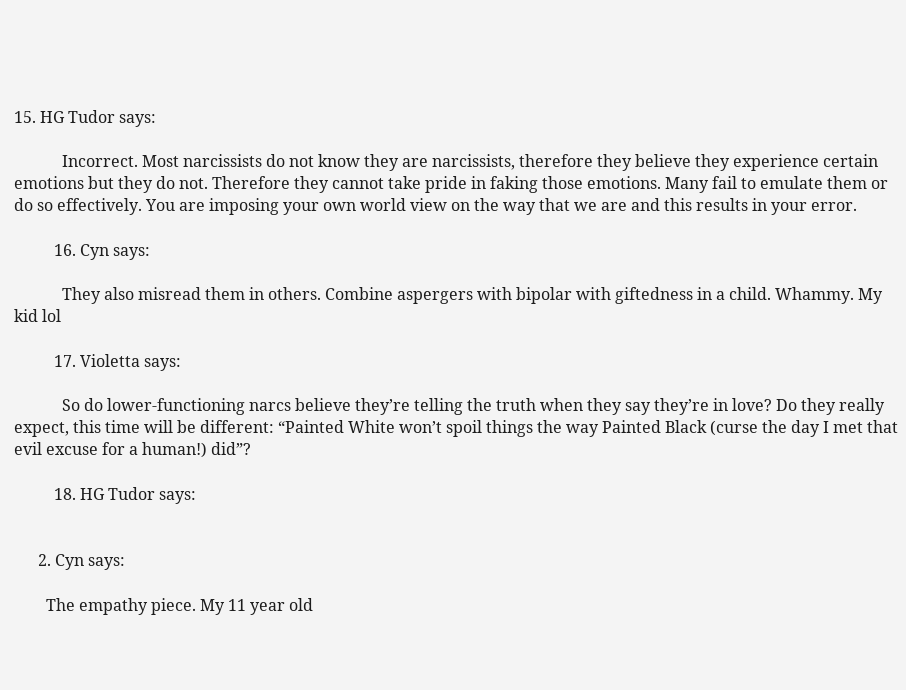15. HG Tudor says:

            Incorrect. Most narcissists do not know they are narcissists, therefore they believe they experience certain emotions but they do not. Therefore they cannot take pride in faking those emotions. Many fail to emulate them or do so effectively. You are imposing your own world view on the way that we are and this results in your error.

          16. Cyn says:

            They also misread them in others. Combine aspergers with bipolar with giftedness in a child. Whammy. My kid lol

          17. Violetta says:

            So do lower-functioning narcs believe they’re telling the truth when they say they’re in love? Do they really expect, this time will be different: “Painted White won’t spoil things the way Painted Black (curse the day I met that evil excuse for a human!) did”?

          18. HG Tudor says:


      2. Cyn says:

        The empathy piece. My 11 year old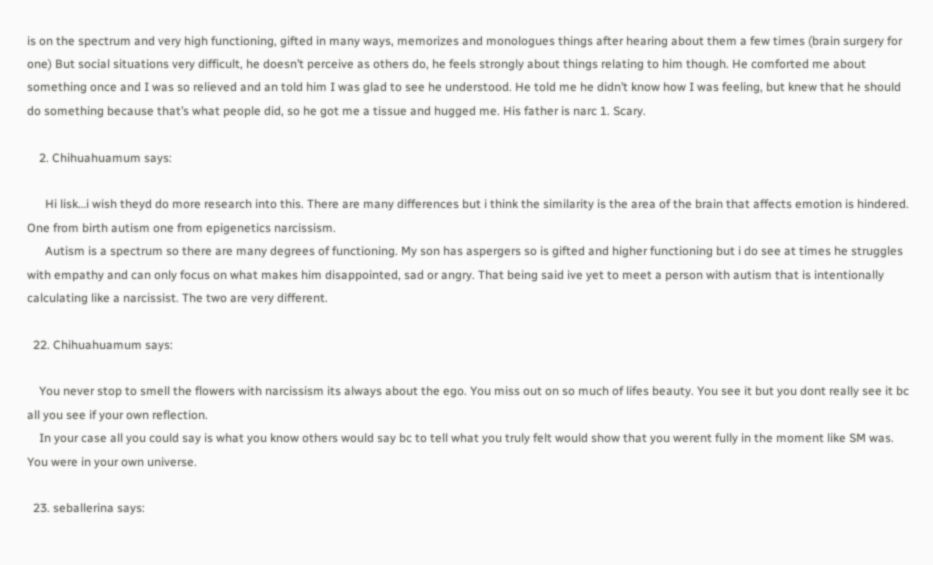is on the spectrum and very high functioning, gifted in many ways, memorizes and monologues things after hearing about them a few times (brain surgery for one) But social situations very difficult, he doesn’t perceive as others do, he feels strongly about things relating to him though. He comforted me about something once and I was so relieved and an told him I was glad to see he understood. He told me he didn’t know how I was feeling, but knew that he should do something because that’s what people did, so he got me a tissue and hugged me. His father is narc 1. Scary.

    2. Chihuahuamum says:

      Hi lisk…i wish theyd do more research into this. There are many differences but i think the similarity is the area of the brain that affects emotion is hindered. One from birth autism one from epigenetics narcissism.
      Autism is a spectrum so there are many degrees of functioning. My son has aspergers so is gifted and higher functioning but i do see at times he struggles with empathy and can only focus on what makes him disappointed, sad or angry. That being said ive yet to meet a person with autism that is intentionally calculating like a narcissist. The two are very different.

  22. Chihuahuamum says:

    You never stop to smell the flowers with narcissism its always about the ego. You miss out on so much of lifes beauty. You see it but you dont really see it bc all you see if your own reflection.
    In your case all you could say is what you know others would say bc to tell what you truly felt would show that you werent fully in the moment like SM was. You were in your own universe.

  23. seballerina says: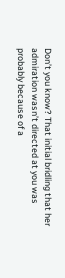Don’t you know? That initial bridling that her admiration wasn’t directed at you was probably because of a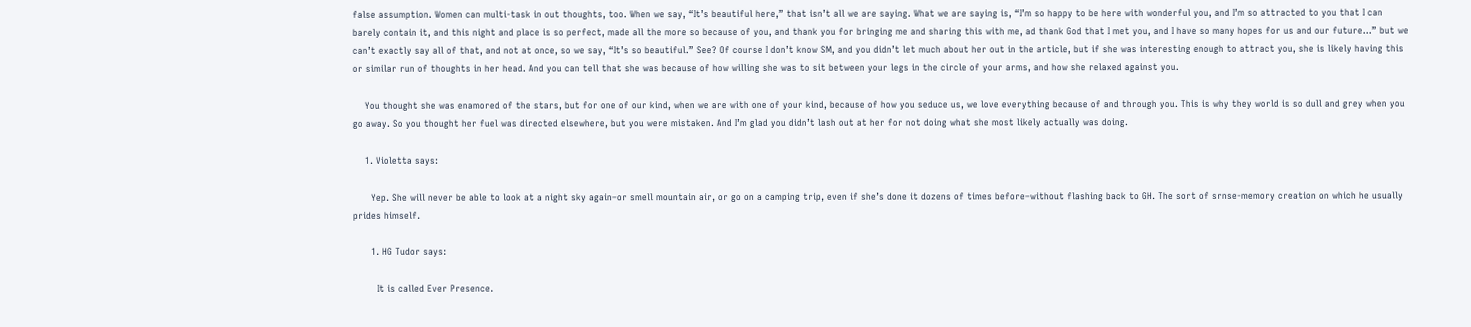false assumption. Women can multi-task in out thoughts, too. When we say, “It’s beautiful here,” that isn’t all we are saying. What we are saying is, “I’m so happy to be here with wonderful you, and I’m so attracted to you that I can barely contain it, and this night and place is so perfect, made all the more so because of you, and thank you for bringing me and sharing this with me, ad thank God that I met you, and I have so many hopes for us and our future…” but we can’t exactly say all of that, and not at once, so we say, “It’s so beautiful.” See? Of course I don’t know SM, and you didn’t let much about her out in the article, but if she was interesting enough to attract you, she is likely having this or similar run of thoughts in her head. And you can tell that she was because of how willing she was to sit between your legs in the circle of your arms, and how she relaxed against you.

    You thought she was enamored of the stars, but for one of our kind, when we are with one of your kind, because of how you seduce us, we love everything because of and through you. This is why they world is so dull and grey when you go away. So you thought her fuel was directed elsewhere, but you were mistaken. And I’m glad you didn’t lash out at her for not doing what she most likely actually was doing.

    1. Violetta says:

      Yep. She will never be able to look at a night sky again–or smell mountain air, or go on a camping trip, even if she’s done it dozens of times before–without flashing back to GH. The sort of srnse-memory creation on which he usually prides himself.

      1. HG Tudor says:

        It is called Ever Presence.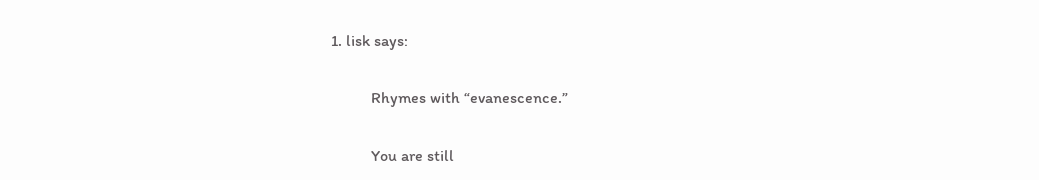1. lisk says:

          Rhymes with “evanescence.”

          You are still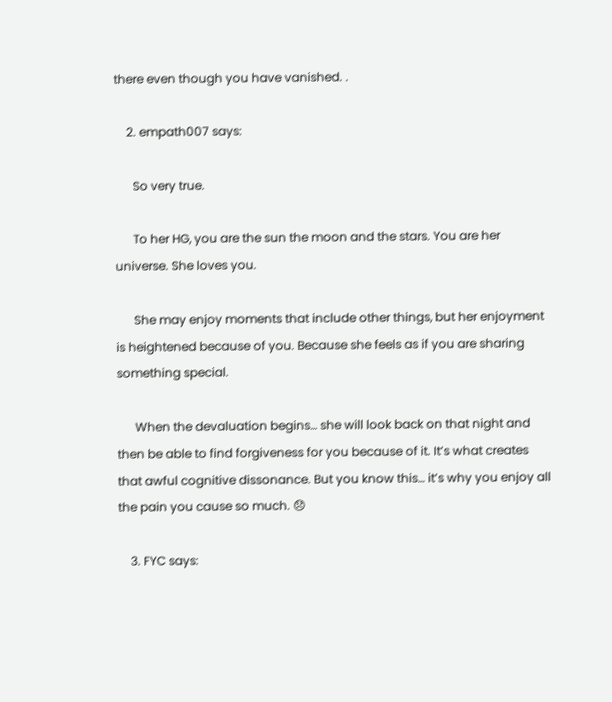there even though you have vanished. .

    2. empath007 says:

      So very true.

      To her HG, you are the sun the moon and the stars. You are her universe. She loves you.

      She may enjoy moments that include other things, but her enjoyment is heightened because of you. Because she feels as if you are sharing something special.

      When the devaluation begins… she will look back on that night and then be able to find forgiveness for you because of it. It’s what creates that awful cognitive dissonance. But you know this… it’s why you enjoy all the pain you cause so much. 😞

    3. FYC says: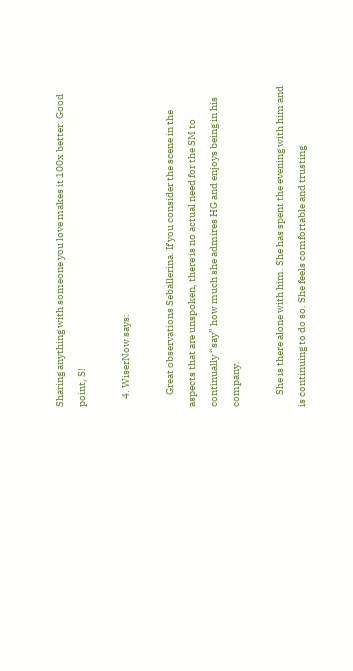Sharing anything with someone you love makes it 100x better. Good point, S!

    4. WiserNow says:

      Great observations Seballerina. If you consider the scene in the aspects that are unspoken, there is no actual need for the SM to continually “say” how much she admires HG and enjoys being in his company.

      She is there alone with him. She has spent the evening with him and is continuing to do so. She feels comfortable and trusting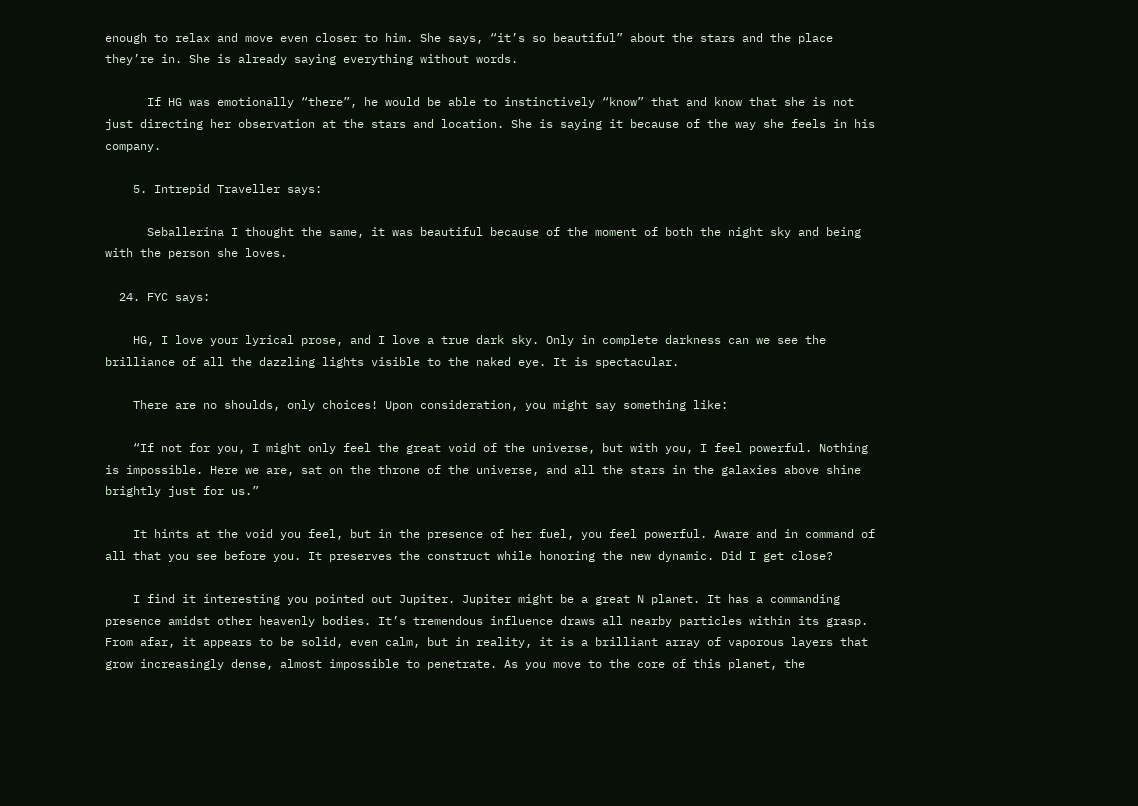enough to relax and move even closer to him. She says, “it’s so beautiful” about the stars and the place they’re in. She is already saying everything without words.

      If HG was emotionally “there”, he would be able to instinctively “know” that and know that she is not just directing her observation at the stars and location. She is saying it because of the way she feels in his company.

    5. Intrepid Traveller says:

      Seballerina I thought the same, it was beautiful because of the moment of both the night sky and being with the person she loves.

  24. FYC says:

    HG, I love your lyrical prose, and I love a true dark sky. Only in complete darkness can we see the brilliance of all the dazzling lights visible to the naked eye. It is spectacular.

    There are no shoulds, only choices! Upon consideration, you might say something like:

    “If not for you, I might only feel the great void of the universe, but with you, I feel powerful. Nothing is impossible. Here we are, sat on the throne of the universe, and all the stars in the galaxies above shine brightly just for us.”

    It hints at the void you feel, but in the presence of her fuel, you feel powerful. Aware and in command of all that you see before you. It preserves the construct while honoring the new dynamic. Did I get close?

    I find it interesting you pointed out Jupiter. Jupiter might be a great N planet. It has a commanding presence amidst other heavenly bodies. It’s tremendous influence draws all nearby particles within its grasp. From afar, it appears to be solid, even calm, but in reality, it is a brilliant array of vaporous layers that grow increasingly dense, almost impossible to penetrate. As you move to the core of this planet, the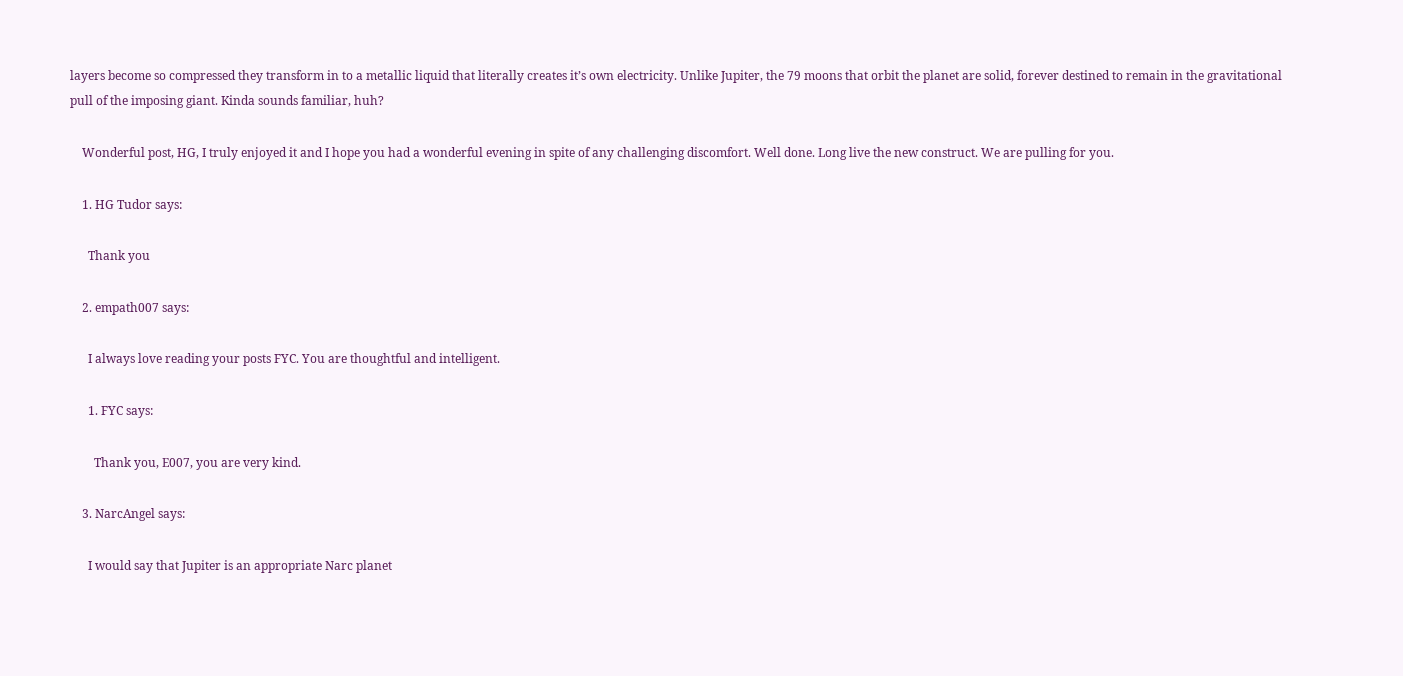layers become so compressed they transform in to a metallic liquid that literally creates it’s own electricity. Unlike Jupiter, the 79 moons that orbit the planet are solid, forever destined to remain in the gravitational pull of the imposing giant. Kinda sounds familiar, huh?

    Wonderful post, HG, I truly enjoyed it and I hope you had a wonderful evening in spite of any challenging discomfort. Well done. Long live the new construct. We are pulling for you.

    1. HG Tudor says:

      Thank you

    2. empath007 says:

      I always love reading your posts FYC. You are thoughtful and intelligent.

      1. FYC says:

        Thank you, E007, you are very kind.

    3. NarcAngel says:

      I would say that Jupiter is an appropriate Narc planet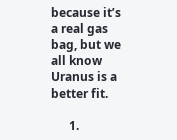because it’s a real gas bag, but we all know Uranus is a better fit.

      1.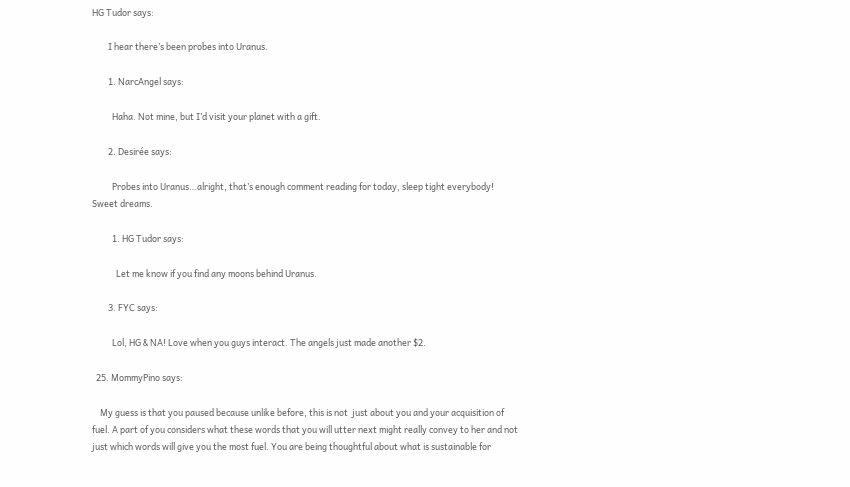HG Tudor says:

        I hear there’s been probes into Uranus.

        1. NarcAngel says:

          Haha. Not mine, but I’d visit your planet with a gift.

        2. Desirée says:

          Probes into Uranus…alright, that’s enough comment reading for today, sleep tight everybody! Sweet dreams.

          1. HG Tudor says:

            Let me know if you find any moons behind Uranus.

        3. FYC says:

          Lol, HG & NA! Love when you guys interact. The angels just made another $2.

  25. MommyPino says:

    My guess is that you paused because unlike before, this is not  just about you and your acquisition of fuel. A part of you considers what these words that you will utter next might really convey to her and not just which words will give you the most fuel. You are being thoughtful about what is sustainable for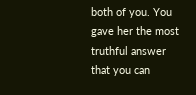both of you. You gave her the most truthful answer that you can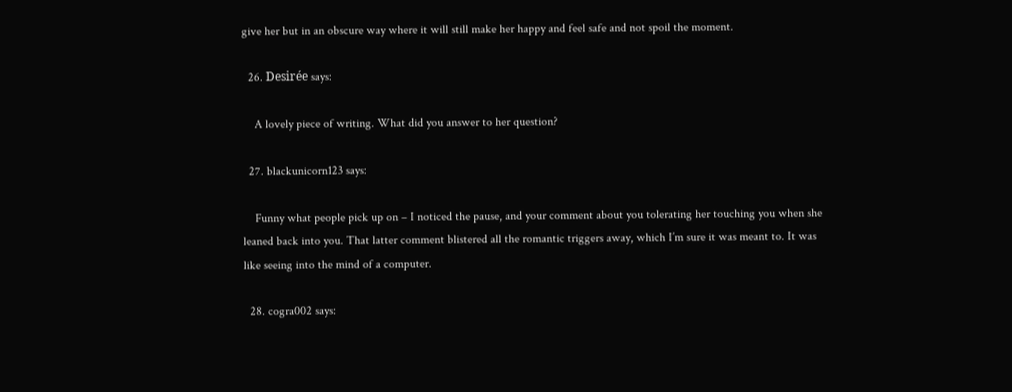give her but in an obscure way where it will still make her happy and feel safe and not spoil the moment.

  26. Desirée says:

    A lovely piece of writing. What did you answer to her question?

  27. blackunicorn123 says:

    Funny what people pick up on – I noticed the pause, and your comment about you tolerating her touching you when she leaned back into you. That latter comment blistered all the romantic triggers away, which I’m sure it was meant to. It was like seeing into the mind of a computer.

  28. cogra002 says: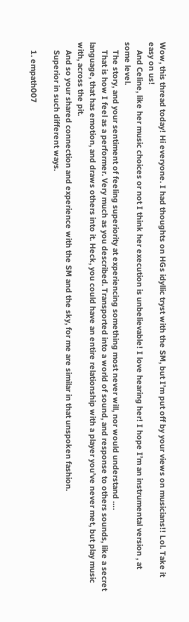Wow, this thread today! Hi everyone. I had thoughts on HGs idyllic tryst with the SM, but I’m put off by your views on musicians!! Lol. Take it easy on us!
    And Celine, like her music choices or not I think her execution is unbelievable! I love hearing her! I hope I’m an instrumental version , at some level.
    The story, and your sentiment of feeling superiority at experiencing something most never will, nor would understand ….
    That is how I feel as a performer. Very much as you described. Transported into a world of sound, and response to others sounds, like a secret language, that has emotion, and draws others into it. Heck, you could have an entire relationship with a player you’ve never met, but play music with, across the pit.
    And so your shared connection and experience with the SM and the sky, for me are similar in that unspoken fashion.
    Superior in such different ways.

    1. empath007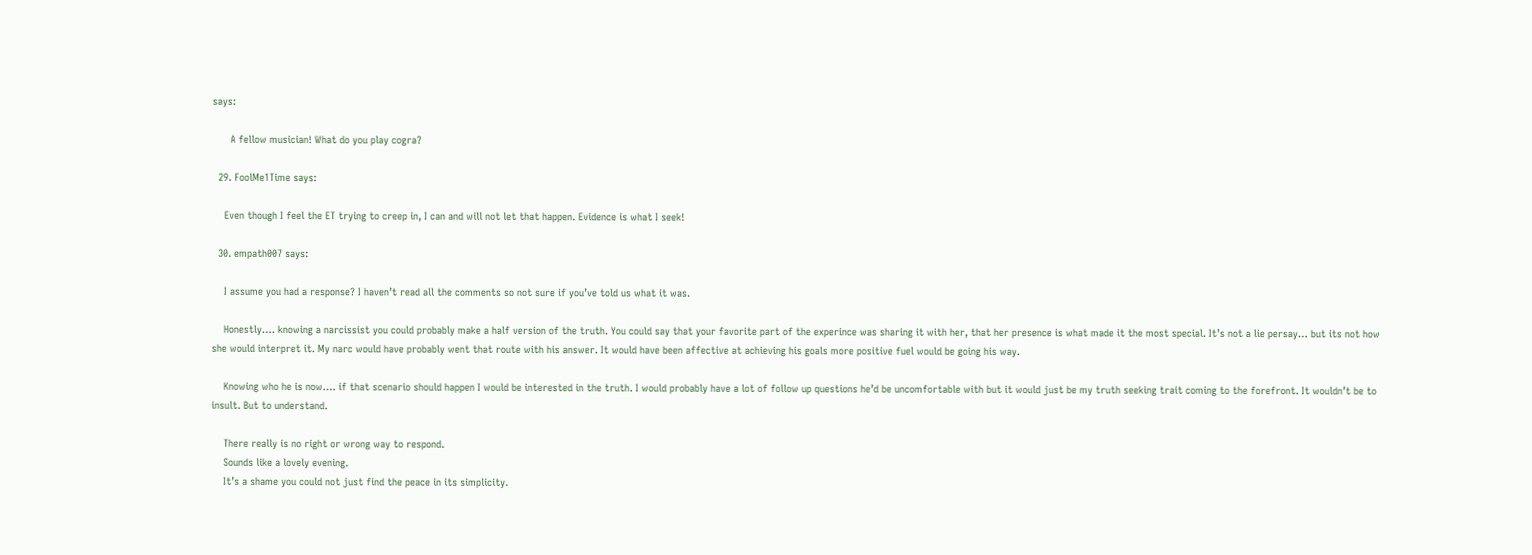says:

      A fellow musician! What do you play cogra?

  29. FoolMe1Time says:

    Even though I feel the ET trying to creep in, I can and will not let that happen. Evidence is what I seek!

  30. empath007 says:

    I assume you had a response? I haven’t read all the comments so not sure if you’ve told us what it was.

    Honestly…. knowing a narcissist you could probably make a half version of the truth. You could say that your favorite part of the experince was sharing it with her, that her presence is what made it the most special. It’s not a lie persay… but its not how she would interpret it. My narc would have probably went that route with his answer. It would have been affective at achieving his goals more positive fuel would be going his way.

    Knowing who he is now…. if that scenario should happen I would be interested in the truth. I would probably have a lot of follow up questions he’d be uncomfortable with but it would just be my truth seeking trait coming to the forefront. It wouldn’t be to insult. But to understand.

    There really is no right or wrong way to respond.
    Sounds like a lovely evening.
    It’s a shame you could not just find the peace in its simplicity.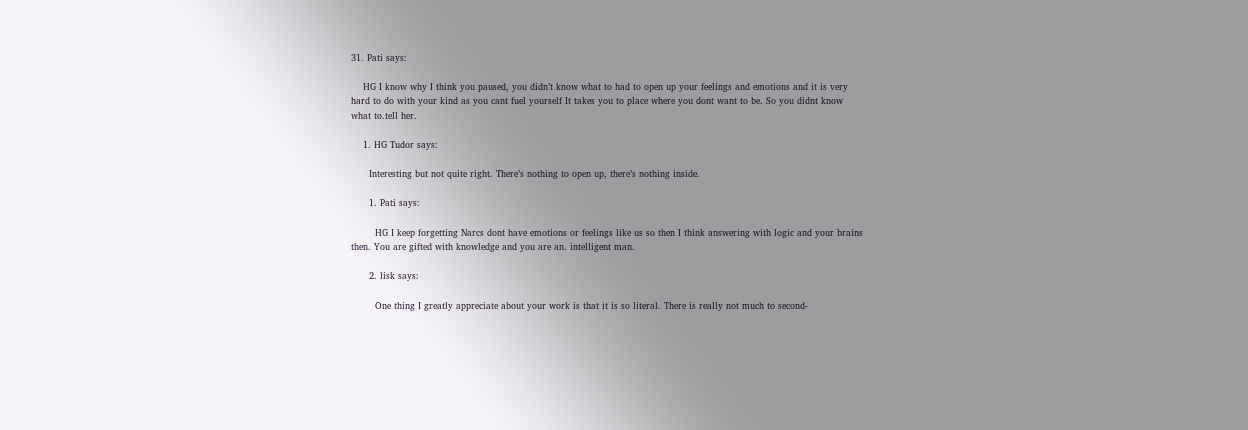31. Pati says:

    HG I know why I think you paused, you didn’t know what to had to open up your feelings and emotions and it is very hard to do with your kind as you cant fuel yourself It takes you to place where you dont want to be. So you didnt know what to.tell her.

    1. HG Tudor says:

      Interesting but not quite right. There’s nothing to open up, there’s nothing inside.

      1. Pati says:

        HG I keep forgetting Narcs dont have emotions or feelings like us so then I think answering with logic and your brains then. You are gifted with knowledge and you are an. intelligent man.

      2. lisk says:

        One thing I greatly appreciate about your work is that it is so literal. There is really not much to second-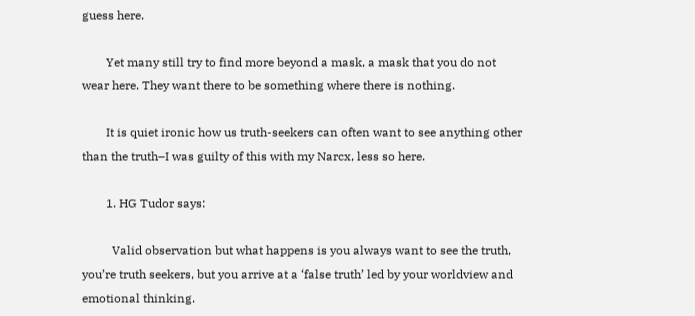guess here.

        Yet many still try to find more beyond a mask, a mask that you do not wear here. They want there to be something where there is nothing.

        It is quiet ironic how us truth-seekers can often want to see anything other than the truth–I was guilty of this with my Narcx, less so here.

        1. HG Tudor says:

          Valid observation but what happens is you always want to see the truth, you’re truth seekers, but you arrive at a ‘false truth’ led by your worldview and emotional thinking.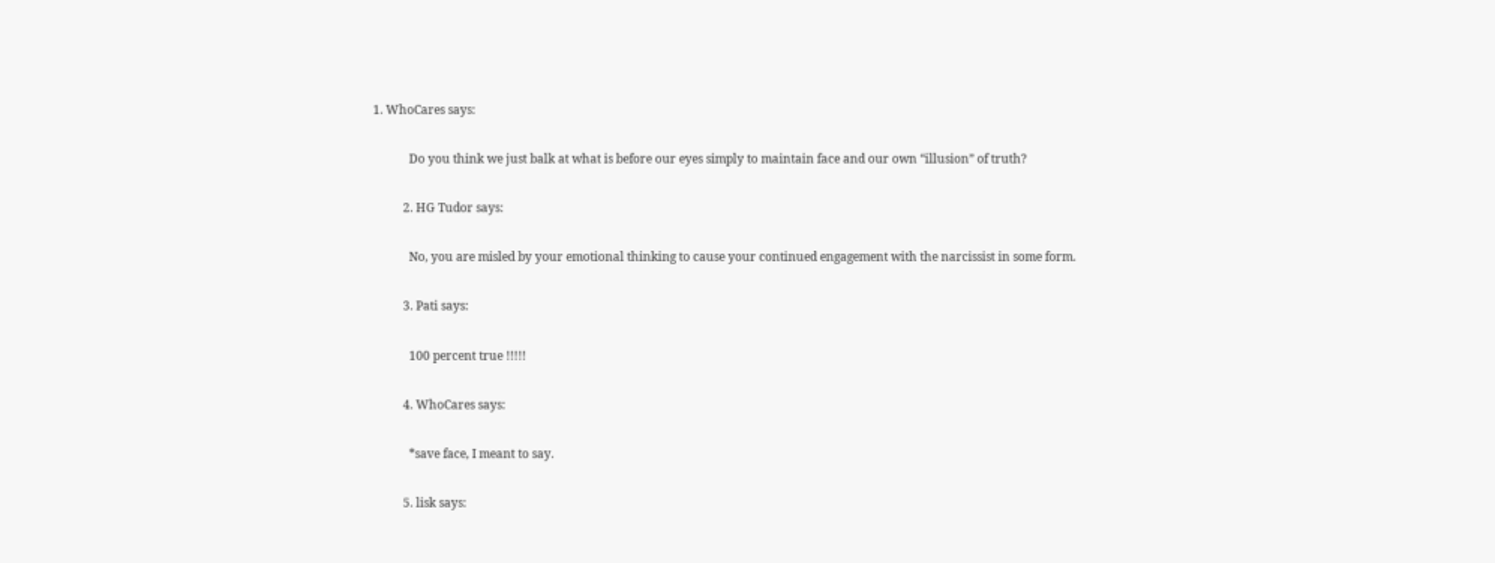1. WhoCares says:

            Do you think we just balk at what is before our eyes simply to maintain face and our own “illusion” of truth?

          2. HG Tudor says:

            No, you are misled by your emotional thinking to cause your continued engagement with the narcissist in some form.

          3. Pati says:

            100 percent true !!!!!

          4. WhoCares says:

            *save face, I meant to say.

          5. lisk says: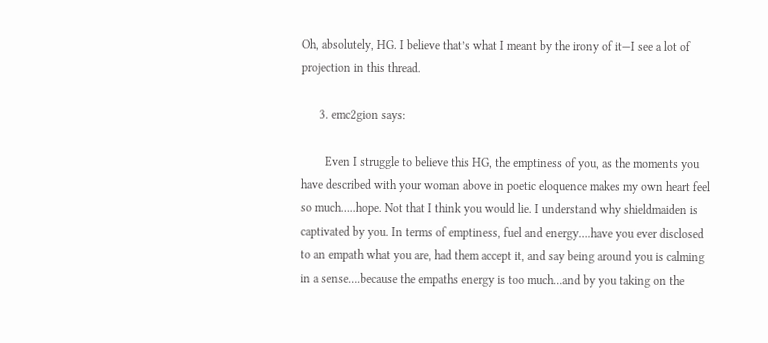Oh, absolutely, HG. I believe that’s what I meant by the irony of it—I see a lot of projection in this thread.

      3. emc2gion says:

        Even I struggle to believe this HG, the emptiness of you, as the moments you have described with your woman above in poetic eloquence makes my own heart feel so much…..hope. Not that I think you would lie. I understand why shieldmaiden is captivated by you. In terms of emptiness, fuel and energy….have you ever disclosed to an empath what you are, had them accept it, and say being around you is calming in a sense….because the empaths energy is too much…and by you taking on the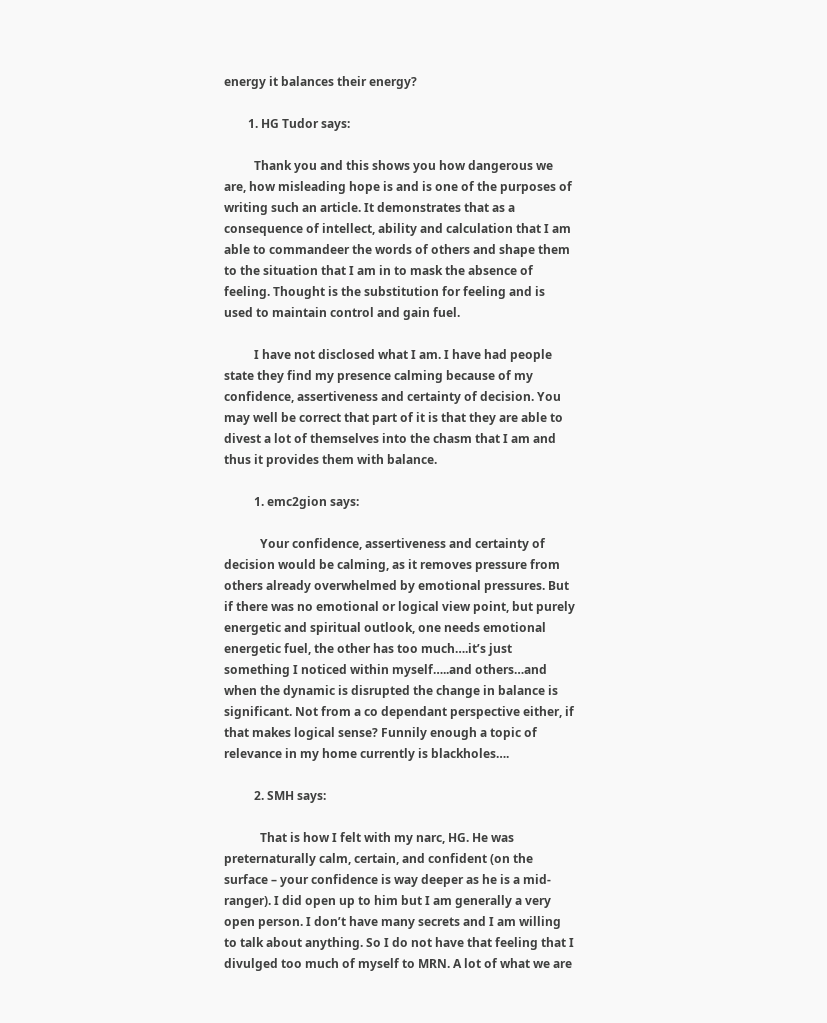energy it balances their energy?

        1. HG Tudor says:

          Thank you and this shows you how dangerous we are, how misleading hope is and is one of the purposes of writing such an article. It demonstrates that as a consequence of intellect, ability and calculation that I am able to commandeer the words of others and shape them to the situation that I am in to mask the absence of feeling. Thought is the substitution for feeling and is used to maintain control and gain fuel.

          I have not disclosed what I am. I have had people state they find my presence calming because of my confidence, assertiveness and certainty of decision. You may well be correct that part of it is that they are able to divest a lot of themselves into the chasm that I am and thus it provides them with balance.

          1. emc2gion says:

            Your confidence, assertiveness and certainty of decision would be calming, as it removes pressure from others already overwhelmed by emotional pressures. But if there was no emotional or logical view point, but purely energetic and spiritual outlook, one needs emotional energetic fuel, the other has too much….it’s just something I noticed within myself…..and others…and when the dynamic is disrupted the change in balance is significant. Not from a co dependant perspective either, if that makes logical sense? Funnily enough a topic of relevance in my home currently is blackholes….

          2. SMH says:

            That is how I felt with my narc, HG. He was preternaturally calm, certain, and confident (on the surface – your confidence is way deeper as he is a mid-ranger). I did open up to him but I am generally a very open person. I don’t have many secrets and I am willing to talk about anything. So I do not have that feeling that I divulged too much of myself to MRN. A lot of what we are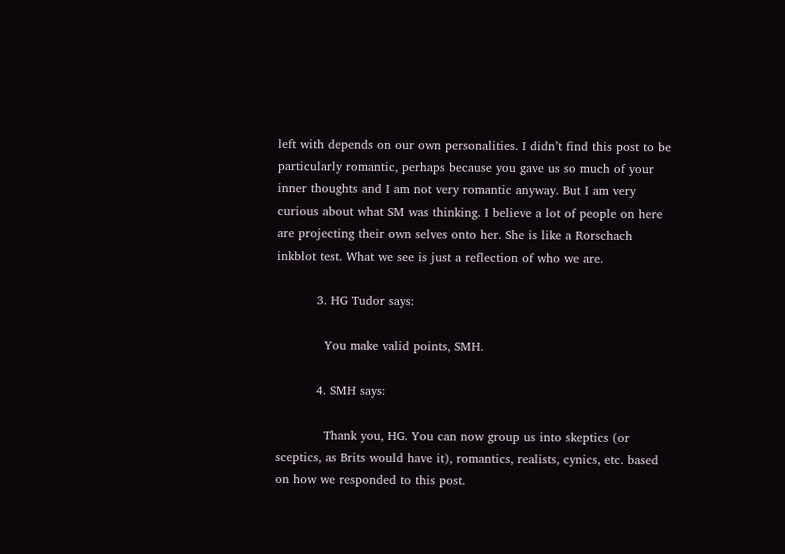left with depends on our own personalities. I didn’t find this post to be particularly romantic, perhaps because you gave us so much of your inner thoughts and I am not very romantic anyway. But I am very curious about what SM was thinking. I believe a lot of people on here are projecting their own selves onto her. She is like a Rorschach inkblot test. What we see is just a reflection of who we are.

          3. HG Tudor says:

            You make valid points, SMH.

          4. SMH says:

            Thank you, HG. You can now group us into skeptics (or sceptics, as Brits would have it), romantics, realists, cynics, etc. based on how we responded to this post.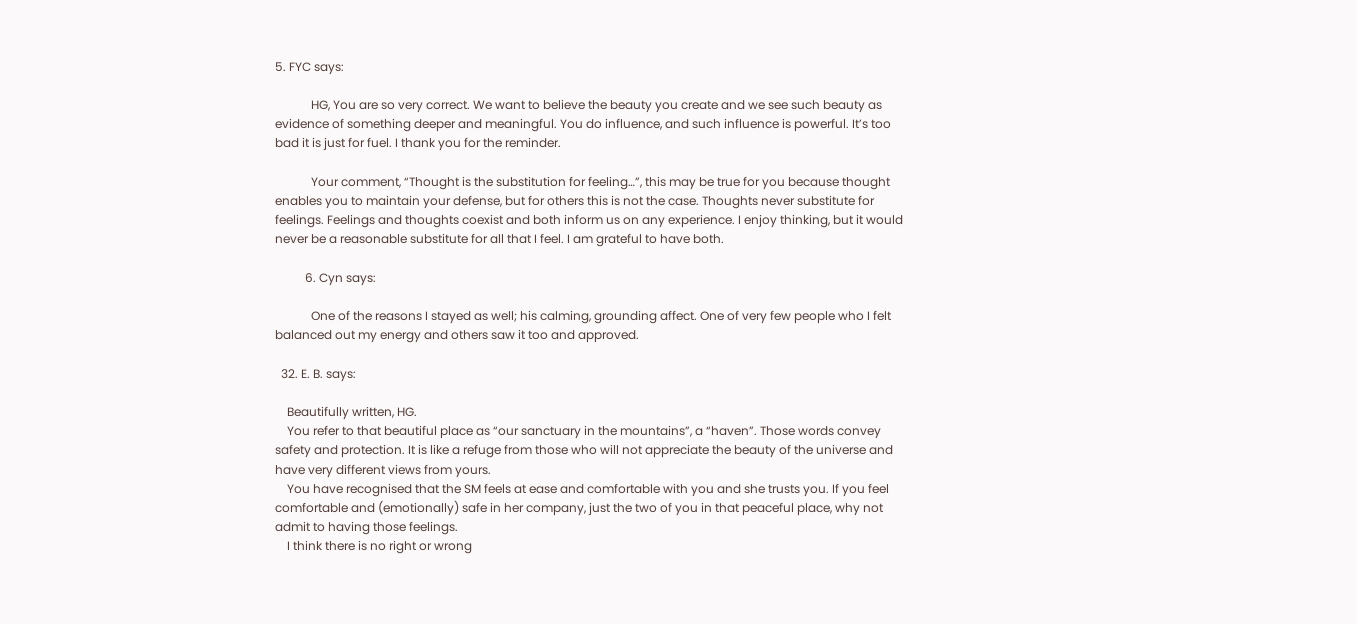5. FYC says:

            HG, You are so very correct. We want to believe the beauty you create and we see such beauty as evidence of something deeper and meaningful. You do influence, and such influence is powerful. It’s too bad it is just for fuel. I thank you for the reminder.

            Your comment, “Thought is the substitution for feeling…”, this may be true for you because thought enables you to maintain your defense, but for others this is not the case. Thoughts never substitute for feelings. Feelings and thoughts coexist and both inform us on any experience. I enjoy thinking, but it would never be a reasonable substitute for all that I feel. I am grateful to have both.

          6. Cyn says:

            One of the reasons I stayed as well; his calming, grounding affect. One of very few people who I felt balanced out my energy and others saw it too and approved.

  32. E. B. says:

    Beautifully written, HG.
    You refer to that beautiful place as “our sanctuary in the mountains”, a “haven”. Those words convey safety and protection. It is like a refuge from those who will not appreciate the beauty of the universe and have very different views from yours.
    You have recognised that the SM feels at ease and comfortable with you and she trusts you. If you feel comfortable and (emotionally) safe in her company, just the two of you in that peaceful place, why not admit to having those feelings.
    I think there is no right or wrong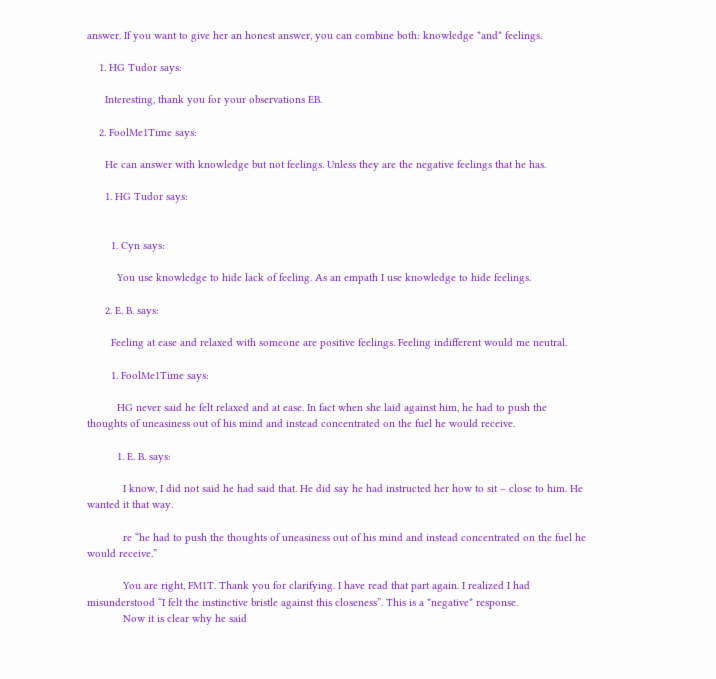answer. If you want to give her an honest answer, you can combine both: knowledge *and* feelings.

    1. HG Tudor says:

      Interesting, thank you for your observations EB.

    2. FoolMe1Time says:

      He can answer with knowledge but not feelings. Unless they are the negative feelings that he has.

      1. HG Tudor says:


        1. Cyn says:

          You use knowledge to hide lack of feeling. As an empath I use knowledge to hide feelings.

      2. E. B. says:

        Feeling at ease and relaxed with someone are positive feelings. Feeling indifferent would me neutral.

        1. FoolMe1Time says:

          HG never said he felt relaxed and at ease. In fact when she laid against him, he had to push the thoughts of uneasiness out of his mind and instead concentrated on the fuel he would receive.

          1. E. B. says:

            I know, I did not said he had said that. He did say he had instructed her how to sit – close to him. He wanted it that way.

            re “he had to push the thoughts of uneasiness out of his mind and instead concentrated on the fuel he would receive.”

            You are right, FM1T. Thank you for clarifying. I have read that part again. I realized I had misunderstood “I felt the instinctive bristle against this closeness”. This is a *negative* response.
            Now it is clear why he said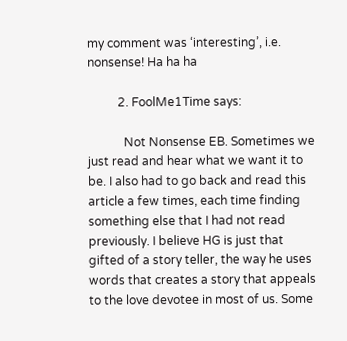my comment was ‘interesting’, i.e. nonsense! Ha ha ha

          2. FoolMe1Time says:

            Not Nonsense EB. Sometimes we just read and hear what we want it to be. I also had to go back and read this article a few times, each time finding something else that I had not read previously. I believe HG is just that gifted of a story teller, the way he uses words that creates a story that appeals to the love devotee in most of us. Some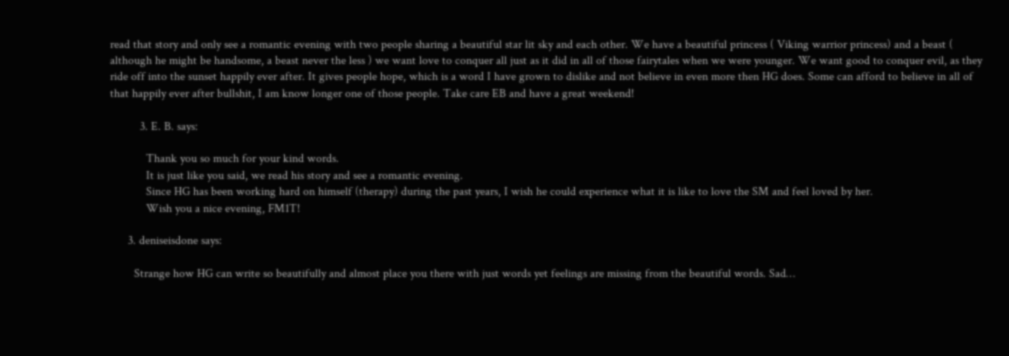read that story and only see a romantic evening with two people sharing a beautiful star lit sky and each other. We have a beautiful princess ( Viking warrior princess) and a beast ( although he might be handsome, a beast never the less ) we want love to conquer all just as it did in all of those fairytales when we were younger. We want good to conquer evil, as they ride off into the sunset happily ever after. It gives people hope, which is a word I have grown to dislike and not believe in even more then HG does. Some can afford to believe in all of that happily ever after bullshit, I am know longer one of those people. Take care EB and have a great weekend!

          3. E. B. says:

            Thank you so much for your kind words.
            It is just like you said, we read his story and see a romantic evening.
            Since HG has been working hard on himself (therapy) during the past years, I wish he could experience what it is like to love the SM and feel loved by her.
            Wish you a nice evening, FM1T!

      3. deniseisdone says:

        Strange how HG can write so beautifully and almost place you there with just words yet feelings are missing from the beautiful words. Sad…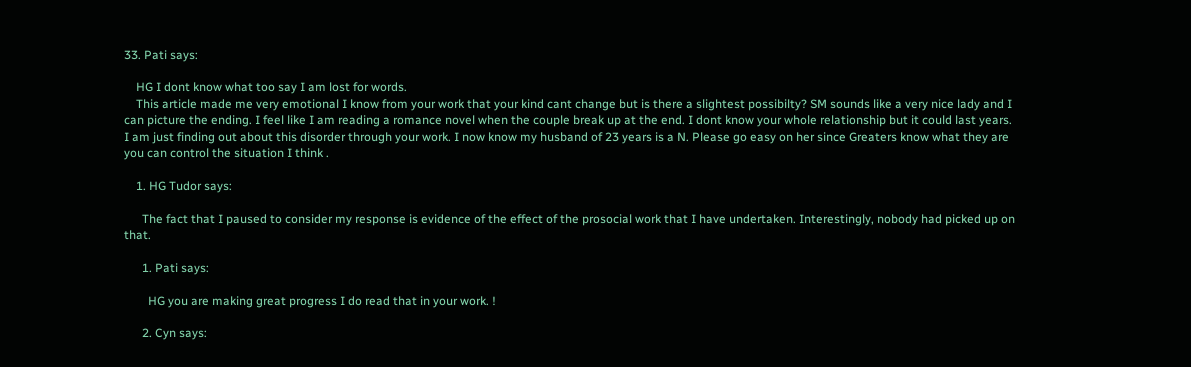33. Pati says:

    HG I dont know what too say I am lost for words.
    This article made me very emotional I know from your work that your kind cant change but is there a slightest possibilty? SM sounds like a very nice lady and I can picture the ending. I feel like I am reading a romance novel when the couple break up at the end. I dont know your whole relationship but it could last years. I am just finding out about this disorder through your work. I now know my husband of 23 years is a N. Please go easy on her since Greaters know what they are you can control the situation I think .

    1. HG Tudor says:

      The fact that I paused to consider my response is evidence of the effect of the prosocial work that I have undertaken. Interestingly, nobody had picked up on that.

      1. Pati says:

        HG you are making great progress I do read that in your work. !

      2. Cyn says: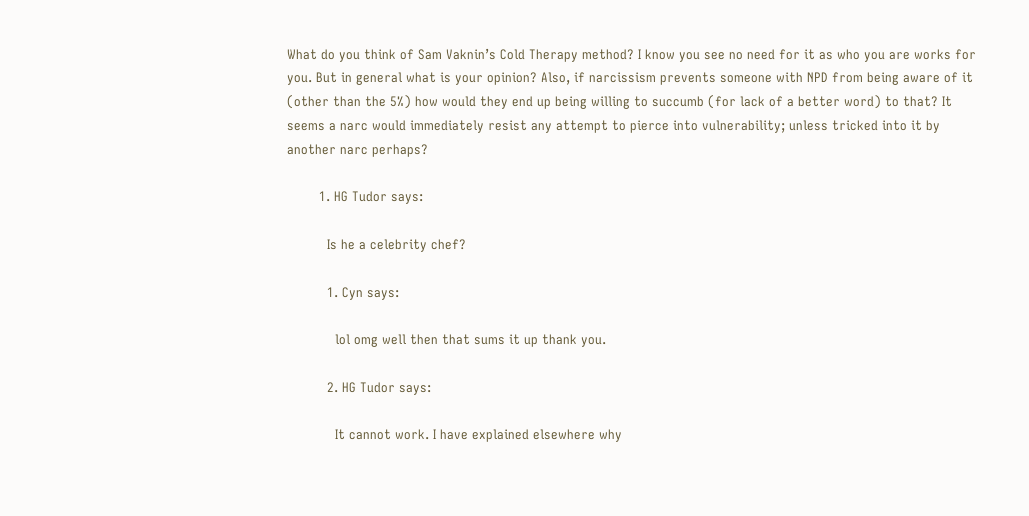What do you think of Sam Vaknin’s Cold Therapy method? I know you see no need for it as who you are works for you. But in general what is your opinion? Also, if narcissism prevents someone with NPD from being aware of it (other than the 5%) how would they end up being willing to succumb (for lack of a better word) to that? It seems a narc would immediately resist any attempt to pierce into vulnerability; unless tricked into it by another narc perhaps?

        1. HG Tudor says:

          Is he a celebrity chef?

          1. Cyn says:

            lol omg well then that sums it up thank you.

          2. HG Tudor says:

            It cannot work. I have explained elsewhere why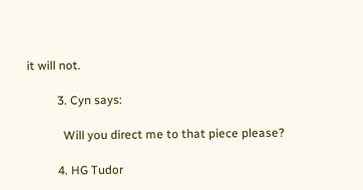it will not.

          3. Cyn says:

            Will you direct me to that piece please?

          4. HG Tudor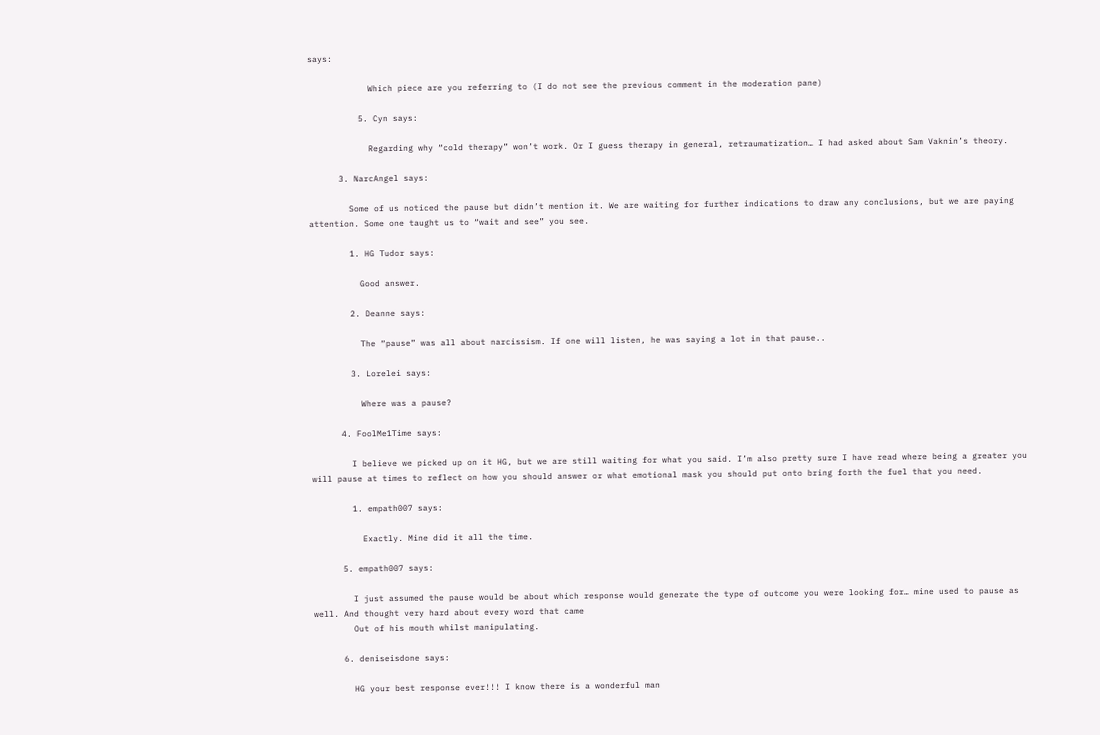says:

            Which piece are you referring to (I do not see the previous comment in the moderation pane)

          5. Cyn says:

            Regarding why “cold therapy” won’t work. Or I guess therapy in general, retraumatization… I had asked about Sam Vaknin’s theory.

      3. NarcAngel says:

        Some of us noticed the pause but didn’t mention it. We are waiting for further indications to draw any conclusions, but we are paying attention. Some one taught us to “wait and see” you see.

        1. HG Tudor says:

          Good answer.

        2. Deanne says:

          The “pause” was all about narcissism. If one will listen, he was saying a lot in that pause..

        3. Lorelei says:

          Where was a pause?

      4. FoolMe1Time says:

        I believe we picked up on it HG, but we are still waiting for what you said. I’m also pretty sure I have read where being a greater you will pause at times to reflect on how you should answer or what emotional mask you should put onto bring forth the fuel that you need.

        1. empath007 says:

          Exactly. Mine did it all the time.

      5. empath007 says:

        I just assumed the pause would be about which response would generate the type of outcome you were looking for… mine used to pause as well. And thought very hard about every word that came
        Out of his mouth whilst manipulating.

      6. deniseisdone says:

        HG your best response ever!!! I know there is a wonderful man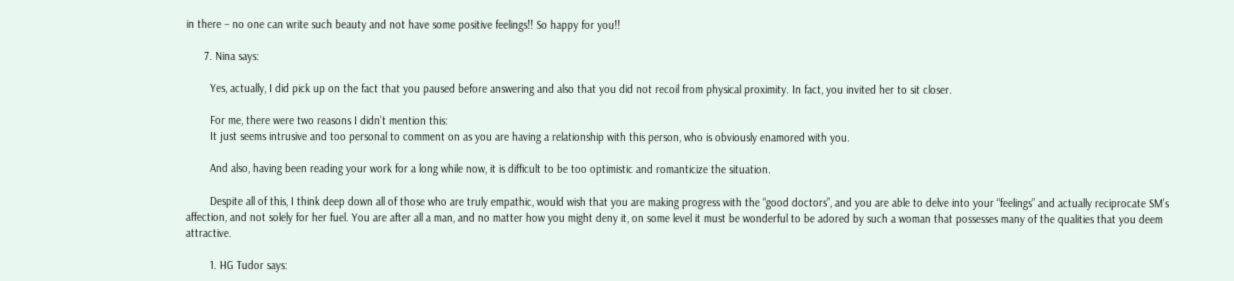in there – no one can write such beauty and not have some positive feelings!! So happy for you!!

      7. Nina says:

        Yes, actually, I did pick up on the fact that you paused before answering and also that you did not recoil from physical proximity. In fact, you invited her to sit closer.

        For me, there were two reasons I didn’t mention this:
        It just seems intrusive and too personal to comment on as you are having a relationship with this person, who is obviously enamored with you.

        And also, having been reading your work for a long while now, it is difficult to be too optimistic and romanticize the situation.

        Despite all of this, I think deep down all of those who are truly empathic, would wish that you are making progress with the “good doctors”, and you are able to delve into your “feelings” and actually reciprocate SM’s affection, and not solely for her fuel. You are after all a man, and no matter how you might deny it, on some level it must be wonderful to be adored by such a woman that possesses many of the qualities that you deem attractive.

        1. HG Tudor says: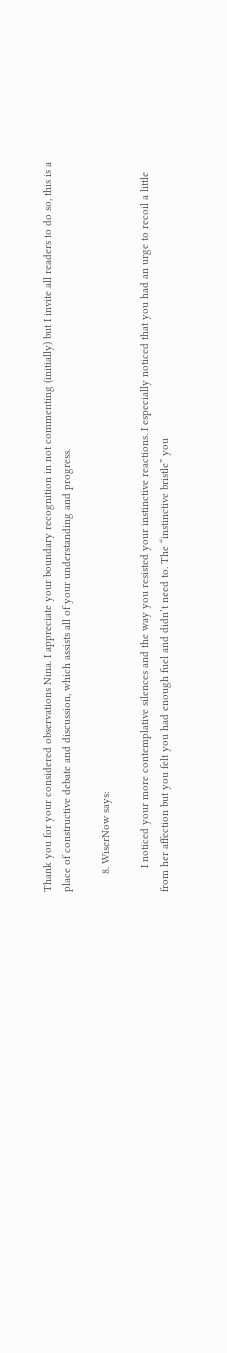Thank you for your considered observations Nina. I appreciate your boundary recognition in not commenting (initially) but I invite all readers to do so, this is a place of constructive debate and discussion, which assists all of your understanding and progress.

      8. WiserNow says:

        I noticed your more contemplative silences and the way you resisted your instinctive reactions. I especially noticed that you had an urge to recoil a little from her affection but you felt you had enough fuel and didn’t need to. The “instinctive bristle” you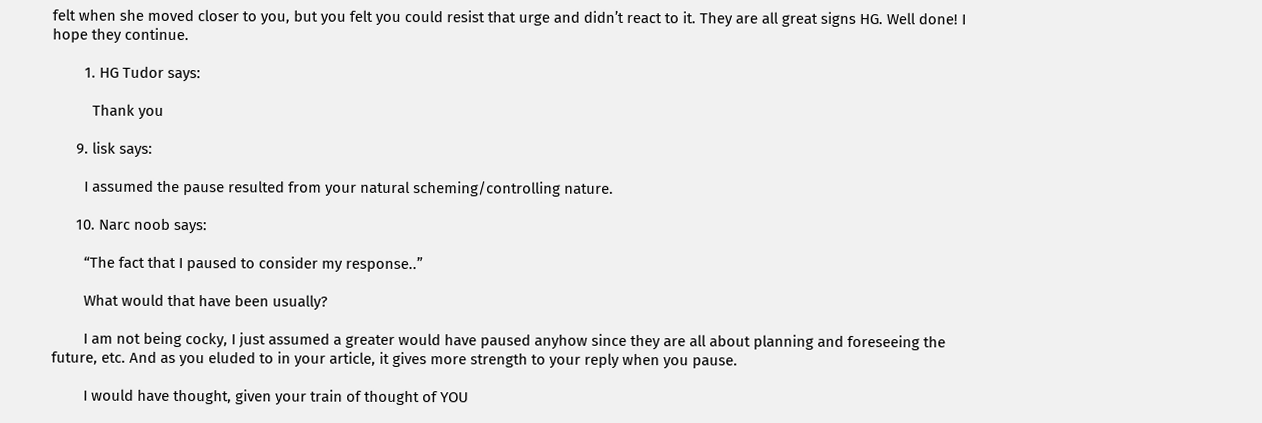felt when she moved closer to you, but you felt you could resist that urge and didn’t react to it. They are all great signs HG. Well done! I hope they continue.

        1. HG Tudor says:

          Thank you

      9. lisk says:

        I assumed the pause resulted from your natural scheming/controlling nature.

      10. Narc noob says:

        “The fact that I paused to consider my response..”

        What would that have been usually?

        I am not being cocky, I just assumed a greater would have paused anyhow since they are all about planning and foreseeing the future, etc. And as you eluded to in your article, it gives more strength to your reply when you pause.

        I would have thought, given your train of thought of YOU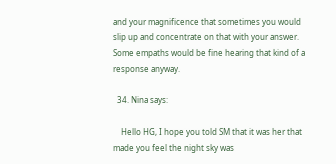and your magnificence that sometimes you would slip up and concentrate on that with your answer. Some empaths would be fine hearing that kind of a response anyway.

  34. Nina says:

    Hello HG, I hope you told SM that it was her that made you feel the night sky was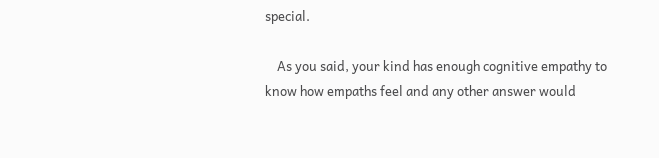special.

    As you said, your kind has enough cognitive empathy to know how empaths feel and any other answer would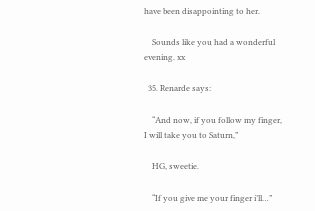have been disappointing to her.

    Sounds like you had a wonderful evening. xx

  35. Renarde says:

    “And now, if you follow my finger, I will take you to Saturn,”

    HG, sweetie.

    “If you give me your finger i’ll…”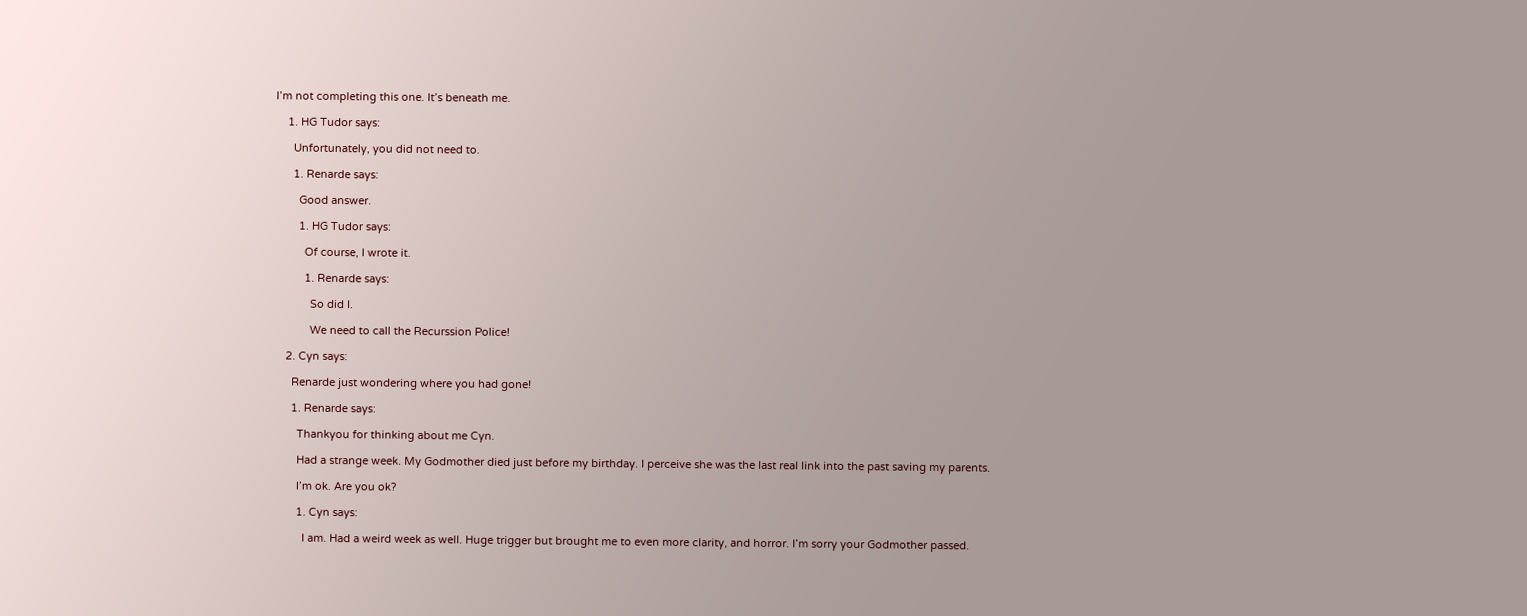I’m not completing this one. It’s beneath me.

    1. HG Tudor says:

      Unfortunately, you did not need to.

      1. Renarde says:

        Good answer.

        1. HG Tudor says:

          Of course, I wrote it.

          1. Renarde says:

            So did I.

            We need to call the Recurssion Police!

    2. Cyn says:

      Renarde just wondering where you had gone!

      1. Renarde says:

        Thankyou for thinking about me Cyn.

        Had a strange week. My Godmother died just before my birthday. I perceive she was the last real link into the past saving my parents.

        I’m ok. Are you ok?

        1. Cyn says:

          I am. Had a weird week as well. Huge trigger but brought me to even more clarity, and horror. I’m sorry your Godmother passed.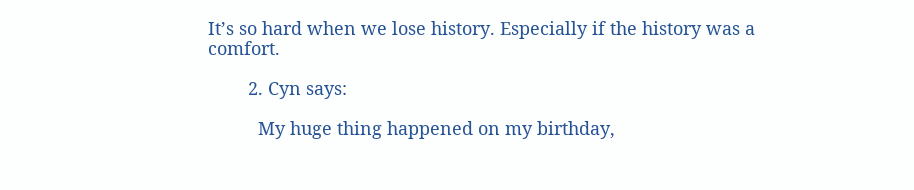It’s so hard when we lose history. Especially if the history was a comfort.

        2. Cyn says:

          My huge thing happened on my birthday,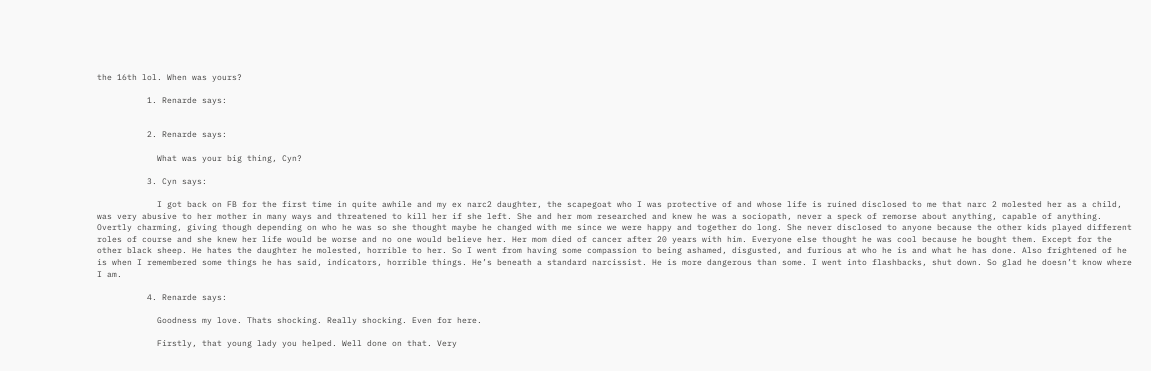the 16th lol. When was yours?

          1. Renarde says:


          2. Renarde says:

            What was your big thing, Cyn?

          3. Cyn says:

            I got back on FB for the first time in quite awhile and my ex narc2 daughter, the scapegoat who I was protective of and whose life is ruined disclosed to me that narc 2 molested her as a child, was very abusive to her mother in many ways and threatened to kill her if she left. She and her mom researched and knew he was a sociopath, never a speck of remorse about anything, capable of anything. Overtly charming, giving though depending on who he was so she thought maybe he changed with me since we were happy and together do long. She never disclosed to anyone because the other kids played different roles of course and she knew her life would be worse and no one would believe her. Her mom died of cancer after 20 years with him. Everyone else thought he was cool because he bought them. Except for the other black sheep. He hates the daughter he molested, horrible to her. So I went from having some compassion to being ashamed, disgusted, and furious at who he is and what he has done. Also frightened of he is when I remembered some things he has said, indicators, horrible things. He’s beneath a standard narcissist. He is more dangerous than some. I went into flashbacks, shut down. So glad he doesn’t know where I am.

          4. Renarde says:

            Goodness my love. Thats shocking. Really shocking. Even for here.

            Firstly, that young lady you helped. Well done on that. Very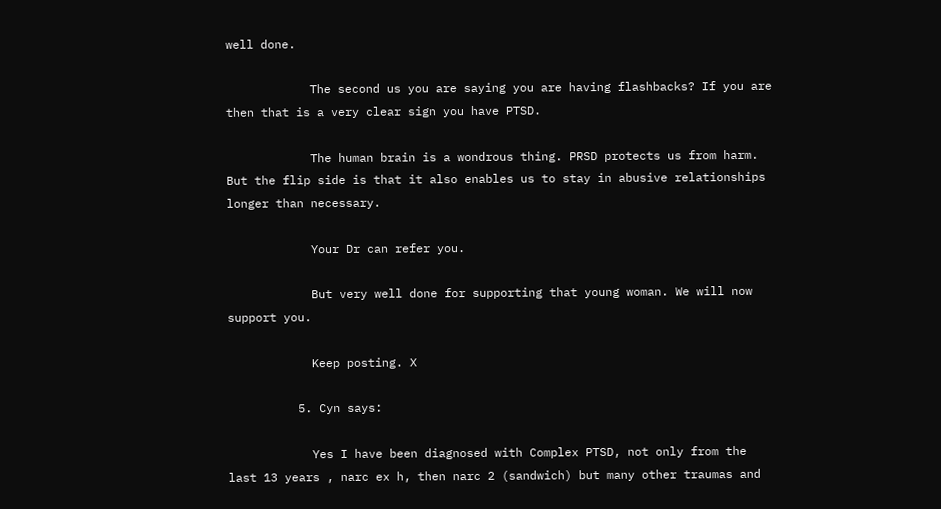well done.

            The second us you are saying you are having flashbacks? If you are then that is a very clear sign you have PTSD.

            The human brain is a wondrous thing. PRSD protects us from harm. But the flip side is that it also enables us to stay in abusive relationships longer than necessary.

            Your Dr can refer you.

            But very well done for supporting that young woman. We will now support you.

            Keep posting. X

          5. Cyn says:

            Yes I have been diagnosed with Complex PTSD, not only from the last 13 years , narc ex h, then narc 2 (sandwich) but many other traumas and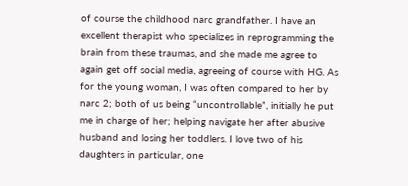of course the childhood narc grandfather. I have an excellent therapist who specializes in reprogramming the brain from these traumas, and she made me agree to again get off social media, agreeing of course with HG. As for the young woman, I was often compared to her by narc 2; both of us being “uncontrollable”, initially he put me in charge of her; helping navigate her after abusive husband and losing her toddlers. I love two of his daughters in particular, one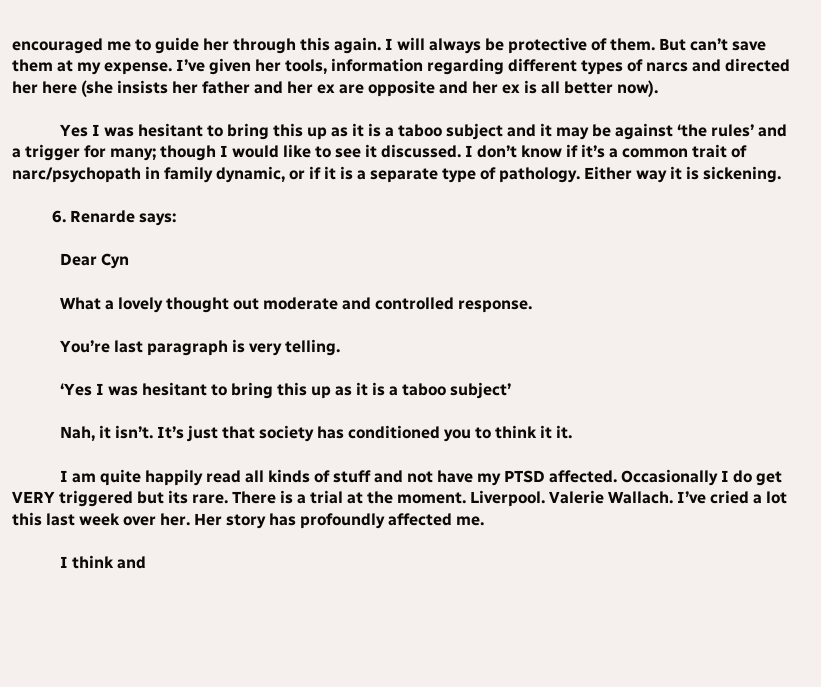encouraged me to guide her through this again. I will always be protective of them. But can’t save them at my expense. I’ve given her tools, information regarding different types of narcs and directed her here (she insists her father and her ex are opposite and her ex is all better now).

            Yes I was hesitant to bring this up as it is a taboo subject and it may be against ‘the rules’ and a trigger for many; though I would like to see it discussed. I don’t know if it’s a common trait of narc/psychopath in family dynamic, or if it is a separate type of pathology. Either way it is sickening.

          6. Renarde says:

            Dear Cyn

            What a lovely thought out moderate and controlled response.

            You’re last paragraph is very telling.

            ‘Yes I was hesitant to bring this up as it is a taboo subject’

            Nah, it isn’t. It’s just that society has conditioned you to think it it.

            I am quite happily read all kinds of stuff and not have my PTSD affected. Occasionally I do get VERY triggered but its rare. There is a trial at the moment. Liverpool. Valerie Wallach. I’ve cried a lot this last week over her. Her story has profoundly affected me.

            I think and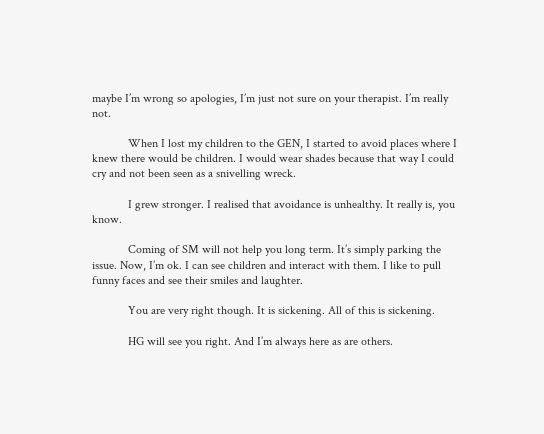maybe I’m wrong so apologies, I’m just not sure on your therapist. I’m really not.

            When I lost my children to the GEN, I started to avoid places where I knew there would be children. I would wear shades because that way I could cry and not been seen as a snivelling wreck.

            I grew stronger. I realised that avoidance is unhealthy. It really is, you know.

            Coming of SM will not help you long term. It’s simply parking the issue. Now, I’m ok. I can see children and interact with them. I like to pull funny faces and see their smiles and laughter.

            You are very right though. It is sickening. All of this is sickening.

            HG will see you right. And I’m always here as are others.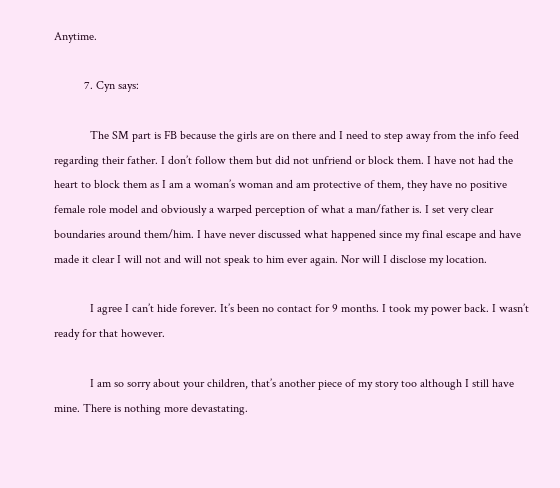Anytime.

          7. Cyn says:

            The SM part is FB because the girls are on there and I need to step away from the info feed regarding their father. I don’t follow them but did not unfriend or block them. I have not had the heart to block them as I am a woman’s woman and am protective of them, they have no positive female role model and obviously a warped perception of what a man/father is. I set very clear boundaries around them/him. I have never discussed what happened since my final escape and have made it clear I will not and will not speak to him ever again. Nor will I disclose my location.

            I agree I can’t hide forever. It’s been no contact for 9 months. I took my power back. I wasn’t ready for that however.

            I am so sorry about your children, that’s another piece of my story too although I still have mine. There is nothing more devastating.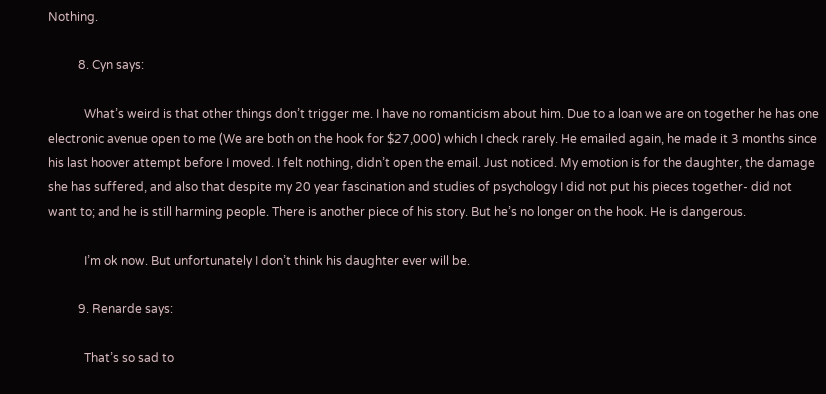Nothing.

          8. Cyn says:

            What’s weird is that other things don’t trigger me. I have no romanticism about him. Due to a loan we are on together he has one electronic avenue open to me (We are both on the hook for $27,000) which I check rarely. He emailed again, he made it 3 months since his last hoover attempt before I moved. I felt nothing, didn’t open the email. Just noticed. My emotion is for the daughter, the damage she has suffered, and also that despite my 20 year fascination and studies of psychology I did not put his pieces together- did not want to; and he is still harming people. There is another piece of his story. But he’s no longer on the hook. He is dangerous.

            I’m ok now. But unfortunately I don’t think his daughter ever will be.

          9. Renarde says:

            That’s so sad to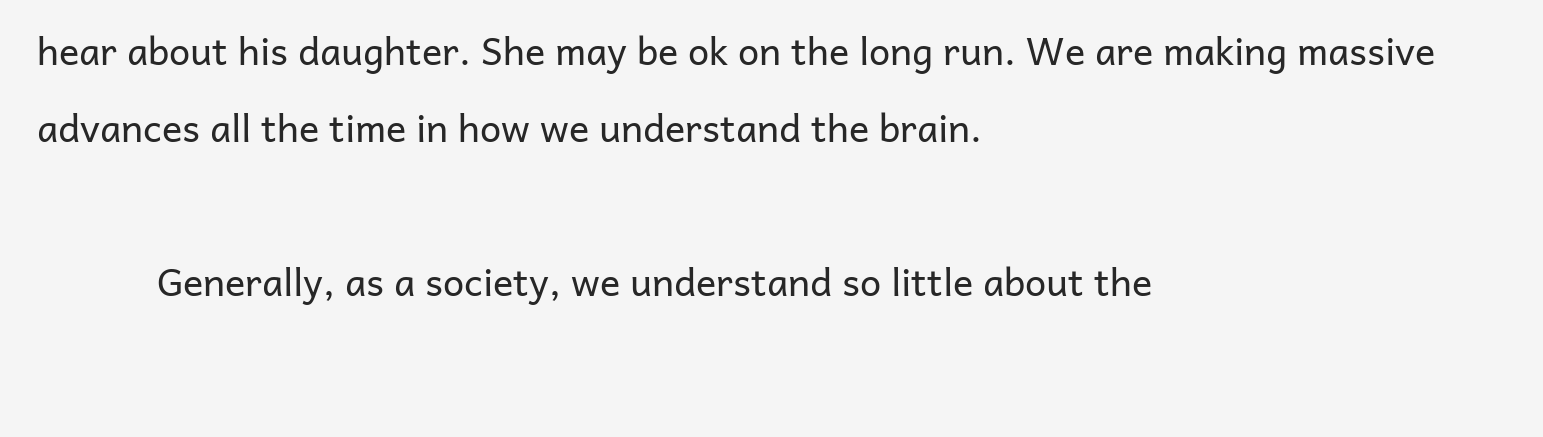hear about his daughter. She may be ok on the long run. We are making massive advances all the time in how we understand the brain.

            Generally, as a society, we understand so little about the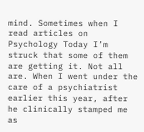mind. Sometimes when I read articles on Psychology Today I’m struck that some of them are getting it. Not all are. When I went under the care of a psychiatrist earlier this year, after he clinically stamped me as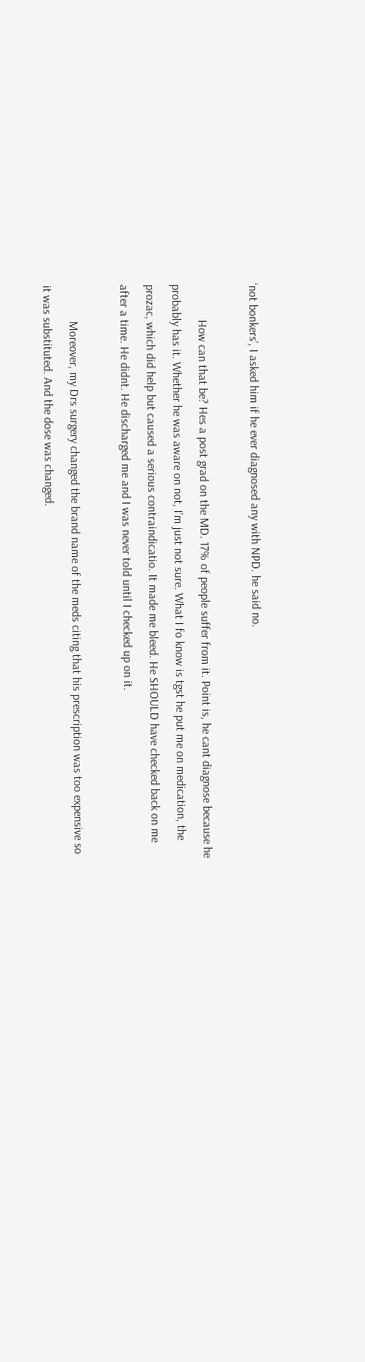‘not bonkers’, I asked him if he ever diagnosed any with NPD. he said no.

            How can that be? Hes a post grad on the MD. 17% of people suffer from it. Point is, he cant diagnose because he probably has it. Whether he was aware on not, I’m just not sure. What I fo know is tgst he put me on medication, the prozac, which did help but caused a serious contraindicatio. It made me bleed. He SHOULD have checked back on me after a time. He didnt. He discharged me and I was never told until I checked up on it.

            Moreover, my Drs surgery changed the brand name of the meds citing that his prescription was too expensive so it was substituted. And the dose was changed.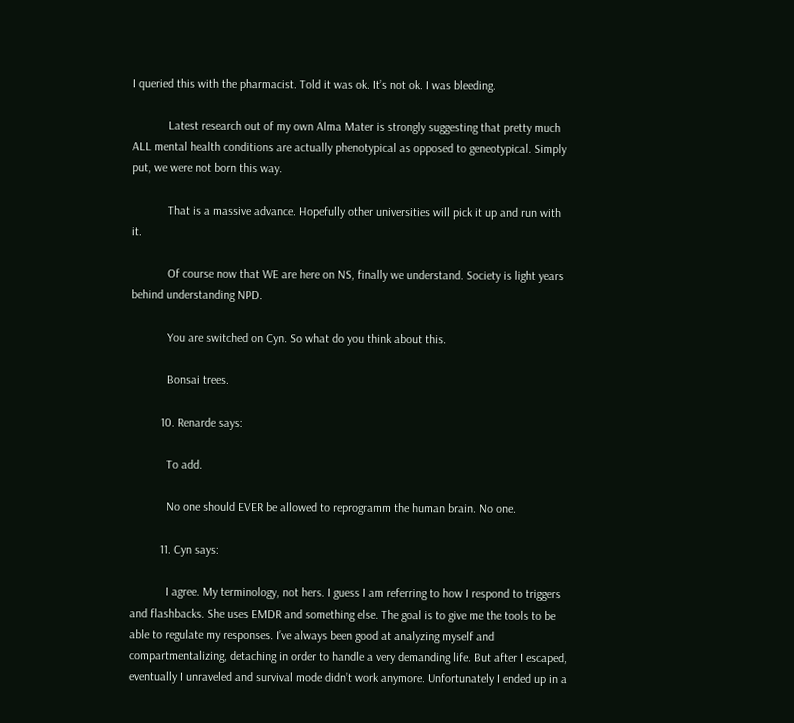I queried this with the pharmacist. Told it was ok. It’s not ok. I was bleeding.

            Latest research out of my own Alma Mater is strongly suggesting that pretty much ALL mental health conditions are actually phenotypical as opposed to geneotypical. Simply put, we were not born this way.

            That is a massive advance. Hopefully other universities will pick it up and run with it.

            Of course now that WE are here on NS, finally we understand. Society is light years behind understanding NPD.

            You are switched on Cyn. So what do you think about this.

            Bonsai trees.

          10. Renarde says:

            To add.

            No one should EVER be allowed to reprogramm the human brain. No one.

          11. Cyn says:

            I agree. My terminology, not hers. I guess I am referring to how I respond to triggers and flashbacks. She uses EMDR and something else. The goal is to give me the tools to be able to regulate my responses. I’ve always been good at analyzing myself and compartmentalizing, detaching in order to handle a very demanding life. But after I escaped, eventually I unraveled and survival mode didn’t work anymore. Unfortunately I ended up in a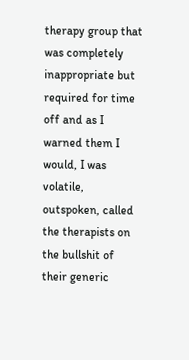therapy group that was completely inappropriate but required for time off and as I warned them I would, I was volatile, outspoken, called the therapists on the bullshit of their generic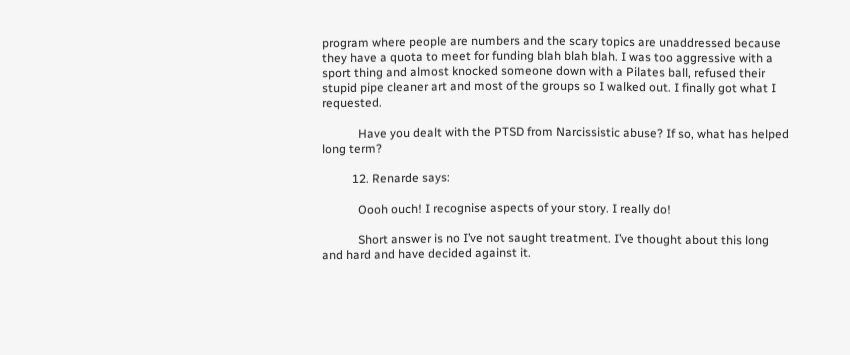program where people are numbers and the scary topics are unaddressed because they have a quota to meet for funding blah blah blah. I was too aggressive with a sport thing and almost knocked someone down with a Pilates ball, refused their stupid pipe cleaner art and most of the groups so I walked out. I finally got what I requested.

            Have you dealt with the PTSD from Narcissistic abuse? If so, what has helped long term?

          12. Renarde says:

            Oooh ouch! I recognise aspects of your story. I really do!

            Short answer is no I’ve not saught treatment. I’ve thought about this long and hard and have decided against it.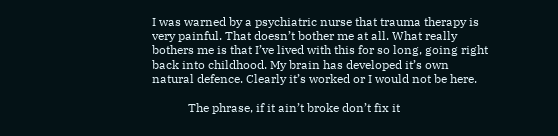I was warned by a psychiatric nurse that trauma therapy is very painful. That doesn’t bother me at all. What really bothers me is that I’ve lived with this for so long, going right back into childhood. My brain has developed it’s own natural defence. Clearly it’s worked or I would not be here.

            The phrase, if it ain’t broke don’t fix it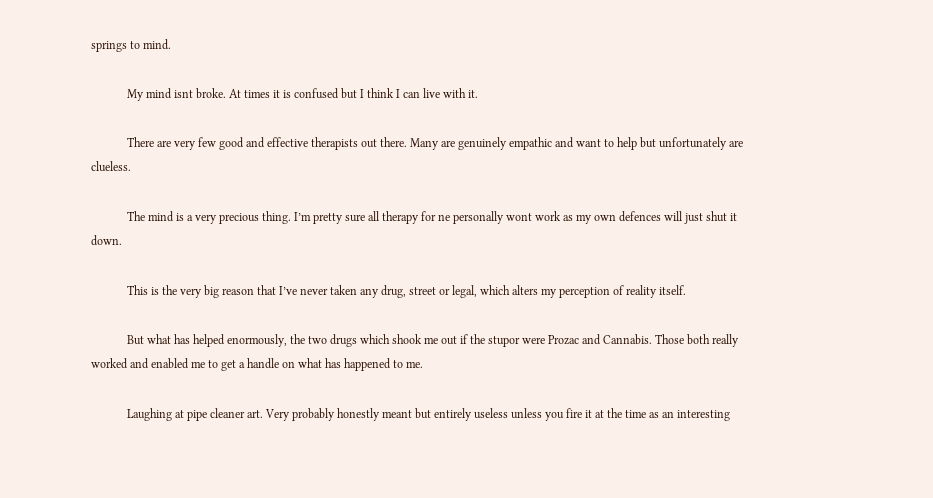springs to mind.

            My mind isnt broke. At times it is confused but I think I can live with it.

            There are very few good and effective therapists out there. Many are genuinely empathic and want to help but unfortunately are clueless.

            The mind is a very precious thing. I’m pretty sure all therapy for ne personally wont work as my own defences will just shut it down.

            This is the very big reason that I’ve never taken any drug, street or legal, which alters my perception of reality itself.

            But what has helped enormously, the two drugs which shook me out if the stupor were Prozac and Cannabis. Those both really worked and enabled me to get a handle on what has happened to me.

            Laughing at pipe cleaner art. Very probably honestly meant but entirely useless unless you fire it at the time as an interesting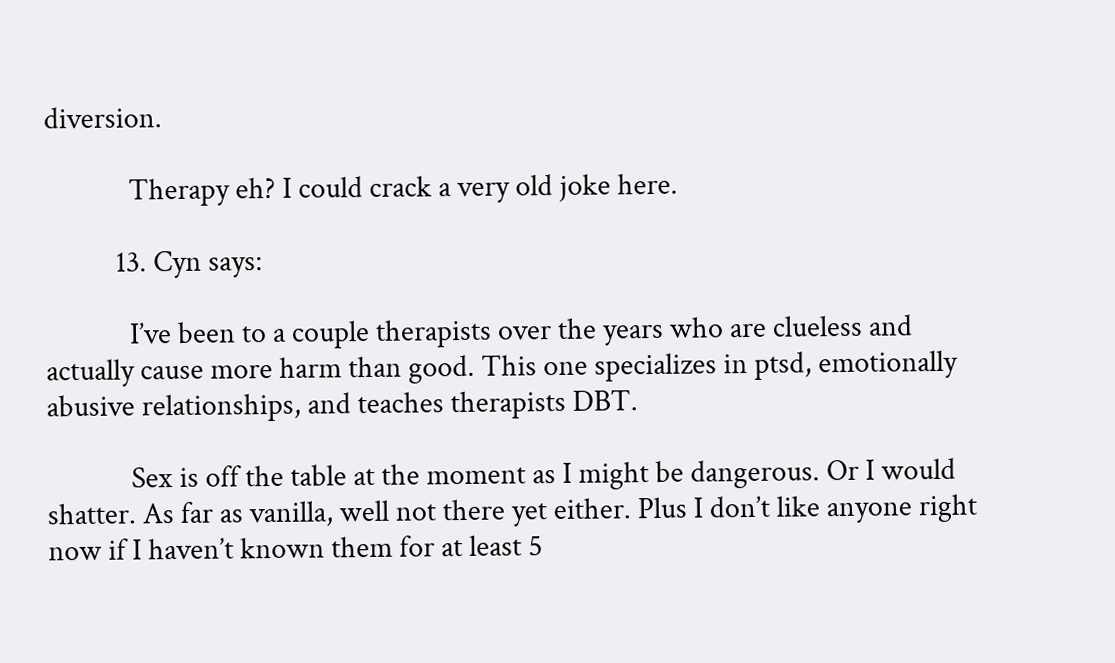diversion.

            Therapy eh? I could crack a very old joke here.

          13. Cyn says:

            I’ve been to a couple therapists over the years who are clueless and actually cause more harm than good. This one specializes in ptsd, emotionally abusive relationships, and teaches therapists DBT.

            Sex is off the table at the moment as I might be dangerous. Or I would shatter. As far as vanilla, well not there yet either. Plus I don’t like anyone right now if I haven’t known them for at least 5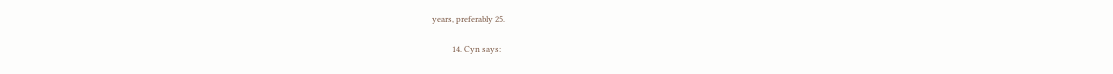years, preferably 25.

          14. Cyn says: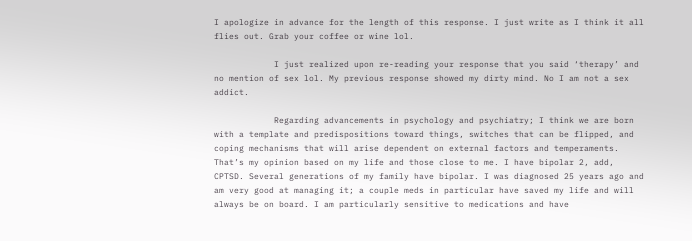I apologize in advance for the length of this response. I just write as I think it all flies out. Grab your coffee or wine lol.

            I just realized upon re-reading your response that you said ‘therapy’ and no mention of sex lol. My previous response showed my dirty mind. No I am not a sex addict.

            Regarding advancements in psychology and psychiatry; I think we are born with a template and predispositions toward things, switches that can be flipped, and coping mechanisms that will arise dependent on external factors and temperaments. That’s my opinion based on my life and those close to me. I have bipolar 2, add, CPTSD. Several generations of my family have bipolar. I was diagnosed 25 years ago and am very good at managing it; a couple meds in particular have saved my life and will always be on board. I am particularly sensitive to medications and have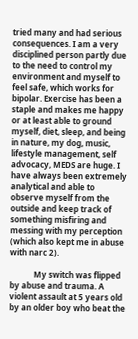tried many and had serious consequences. I am a very disciplined person partly due to the need to control my environment and myself to feel safe, which works for bipolar. Exercise has been a staple and makes me happy or at least able to ground myself, diet, sleep, and being in nature, my dog, music, lifestyle management, self advocacy, MEDS are huge. I have always been extremely analytical and able to observe myself from the outside and keep track of something misfiring and messing with my perception (which also kept me in abuse with narc 2).

            My switch was flipped by abuse and trauma. A violent assault at 5 years old by an older boy who beat the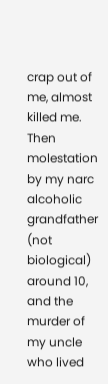crap out of me, almost killed me. Then molestation by my narc alcoholic grandfather (not biological) around 10, and the murder of my uncle who lived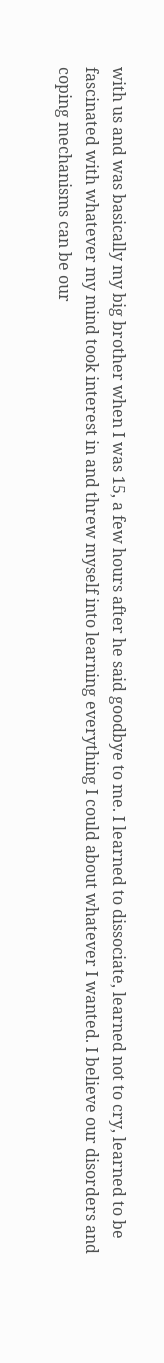with us and was basically my big brother when I was 15, a few hours after he said goodbye to me. I learned to dissociate, learned not to cry, learned to be fascinated with whatever my mind took interest in and threw myself into learning everything I could about whatever I wanted. I believe our disorders and coping mechanisms can be our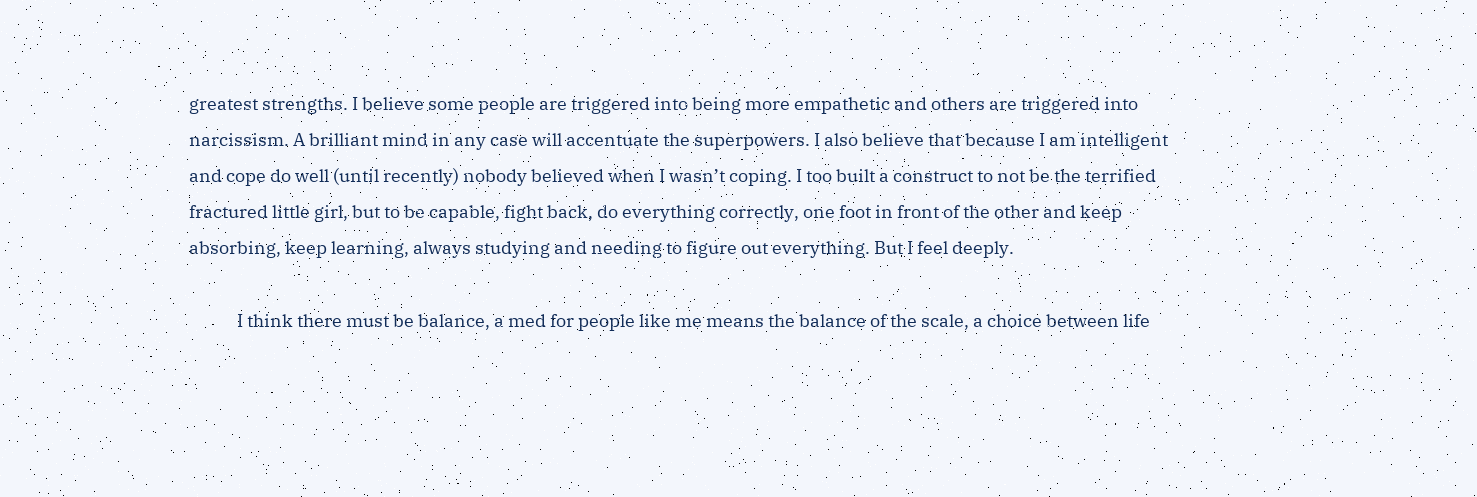greatest strengths. I believe some people are triggered into being more empathetic and others are triggered into narcissism. A brilliant mind in any case will accentuate the superpowers. I also believe that because I am intelligent and cope do well (until recently) nobody believed when I wasn’t coping. I too built a construct to not be the terrified fractured little girl, but to be capable, fight back, do everything correctly, one foot in front of the other and keep absorbing, keep learning, always studying and needing to figure out everything. But I feel deeply.

            I think there must be balance, a med for people like me means the balance of the scale, a choice between life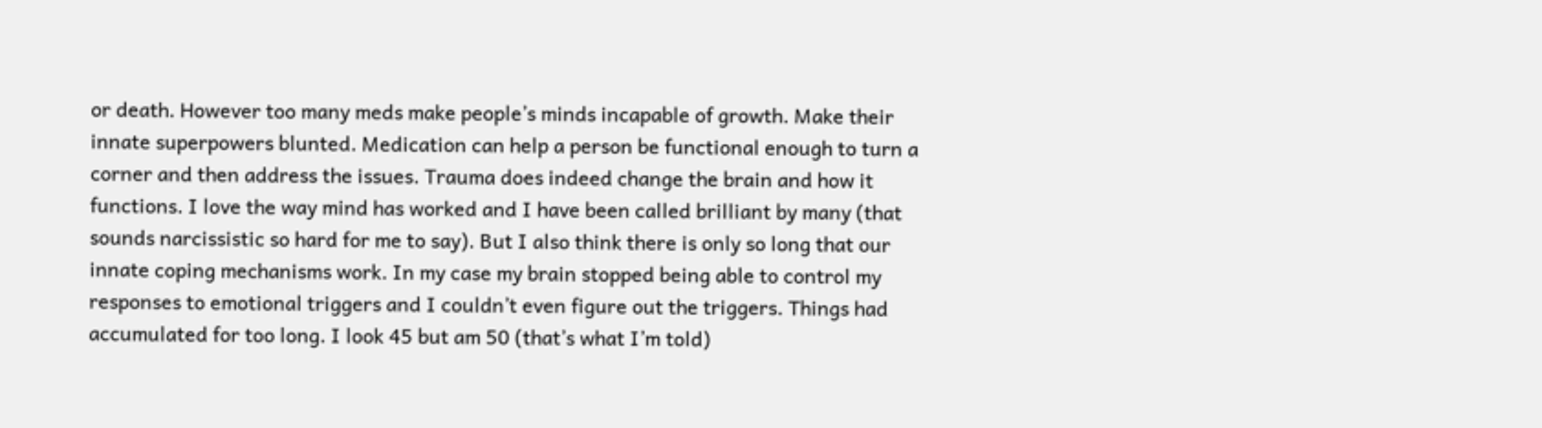or death. However too many meds make people’s minds incapable of growth. Make their innate superpowers blunted. Medication can help a person be functional enough to turn a corner and then address the issues. Trauma does indeed change the brain and how it functions. I love the way mind has worked and I have been called brilliant by many (that sounds narcissistic so hard for me to say). But I also think there is only so long that our innate coping mechanisms work. In my case my brain stopped being able to control my responses to emotional triggers and I couldn’t even figure out the triggers. Things had accumulated for too long. I look 45 but am 50 (that’s what I’m told)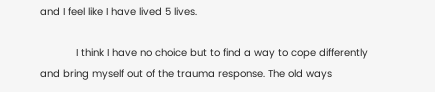and I feel like I have lived 5 lives.

            I think I have no choice but to find a way to cope differently and bring myself out of the trauma response. The old ways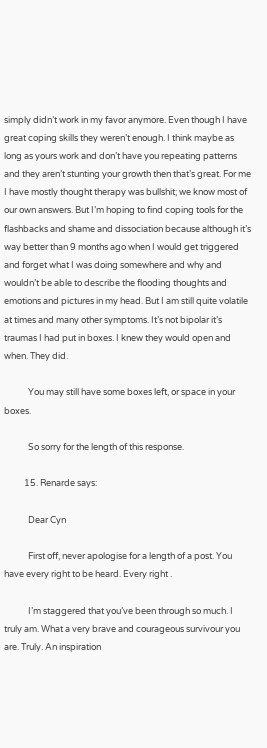simply didn’t work in my favor anymore. Even though I have great coping skills they weren’t enough. I think maybe as long as yours work and don’t have you repeating patterns and they aren’t stunting your growth then that’s great. For me I have mostly thought therapy was bullshit; we know most of our own answers. But I’m hoping to find coping tools for the flashbacks and shame and dissociation because although it’s way better than 9 months ago when I would get triggered and forget what I was doing somewhere and why and wouldn’t be able to describe the flooding thoughts and emotions and pictures in my head. But I am still quite volatile at times and many other symptoms. It’s not bipolar it’s traumas I had put in boxes. I knew they would open and when. They did.

            You may still have some boxes left, or space in your boxes.

            So sorry for the length of this response.

          15. Renarde says:

            Dear Cyn

            First off, never apologise for a length of a post. You have every right to be heard. Every right .

            I’m staggered that you’ve been through so much. I truly am. What a very brave and courageous survivour you are. Truly. An inspiration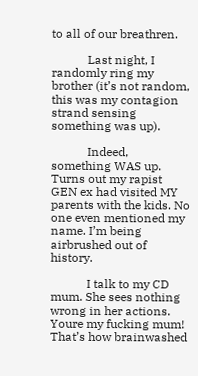to all of our breathren.

            Last night, I randomly ring my brother (it’s not random, this was my contagion strand sensing something was up).

            Indeed, something WAS up. Turns out my rapist GEN ex had visited MY parents with the kids. No one even mentioned my name. I’m being airbrushed out of history.

            I talk to my CD mum. She sees nothing wrong in her actions. Youre my fucking mum! That’s how brainwashed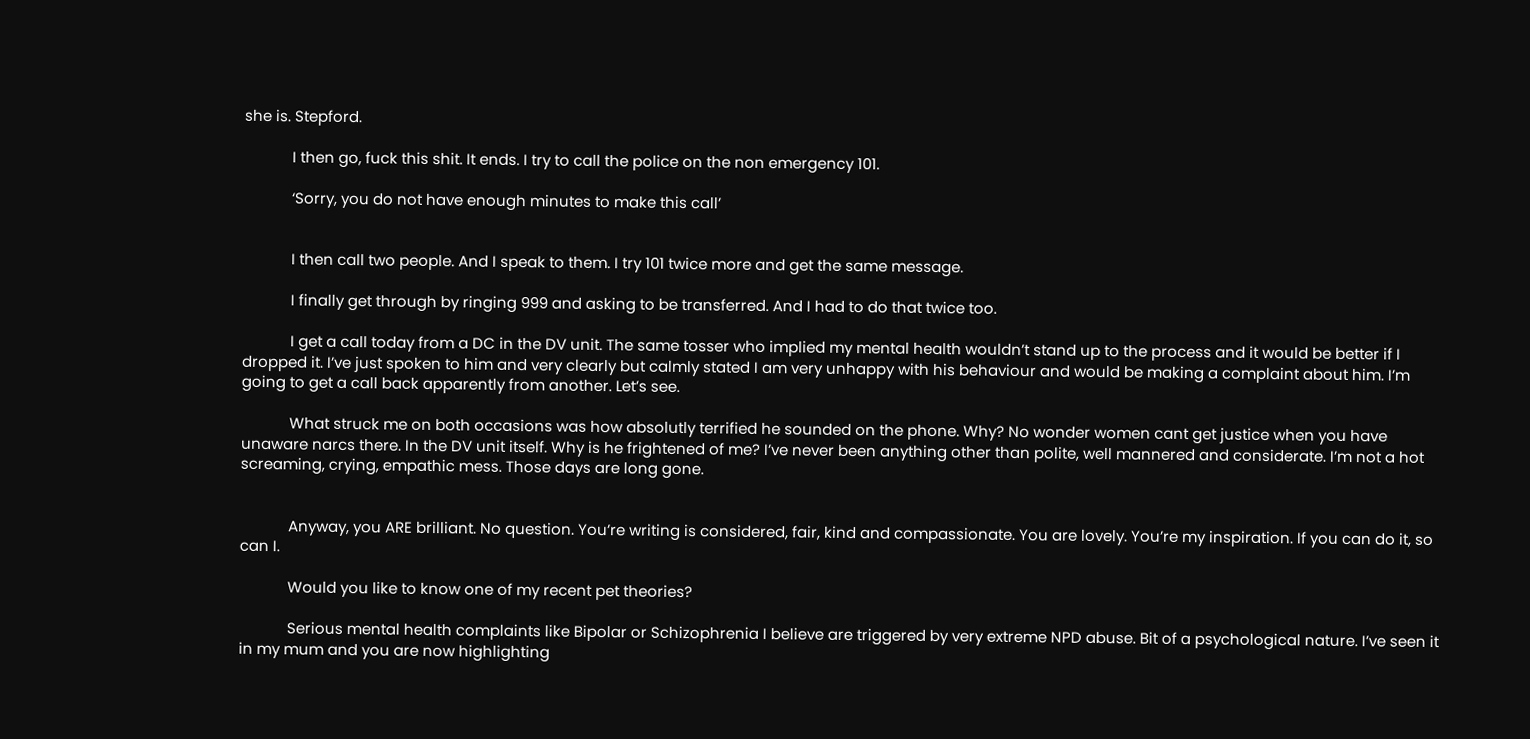she is. Stepford.

            I then go, fuck this shit. It ends. I try to call the police on the non emergency 101.

            ‘Sorry, you do not have enough minutes to make this call’


            I then call two people. And I speak to them. I try 101 twice more and get the same message.

            I finally get through by ringing 999 and asking to be transferred. And I had to do that twice too.

            I get a call today from a DC in the DV unit. The same tosser who implied my mental health wouldn’t stand up to the process and it would be better if I dropped it. I’ve just spoken to him and very clearly but calmly stated I am very unhappy with his behaviour and would be making a complaint about him. I’m going to get a call back apparently from another. Let’s see.

            What struck me on both occasions was how absolutly terrified he sounded on the phone. Why? No wonder women cant get justice when you have unaware narcs there. In the DV unit itself. Why is he frightened of me? I’ve never been anything other than polite, well mannered and considerate. I’m not a hot screaming, crying, empathic mess. Those days are long gone.


            Anyway, you ARE brilliant. No question. You’re writing is considered, fair, kind and compassionate. You are lovely. You’re my inspiration. If you can do it, so can I.

            Would you like to know one of my recent pet theories?

            Serious mental health complaints like Bipolar or Schizophrenia I believe are triggered by very extreme NPD abuse. Bit of a psychological nature. I’ve seen it in my mum and you are now highlighting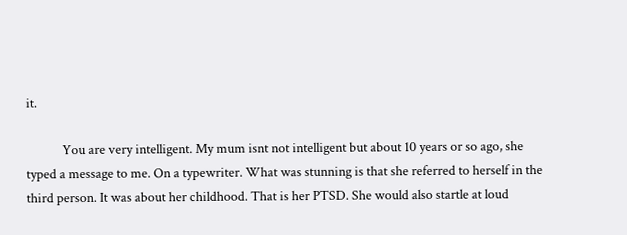it.

            You are very intelligent. My mum isnt not intelligent but about 10 years or so ago, she typed a message to me. On a typewriter. What was stunning is that she referred to herself in the third person. It was about her childhood. That is her PTSD. She would also startle at loud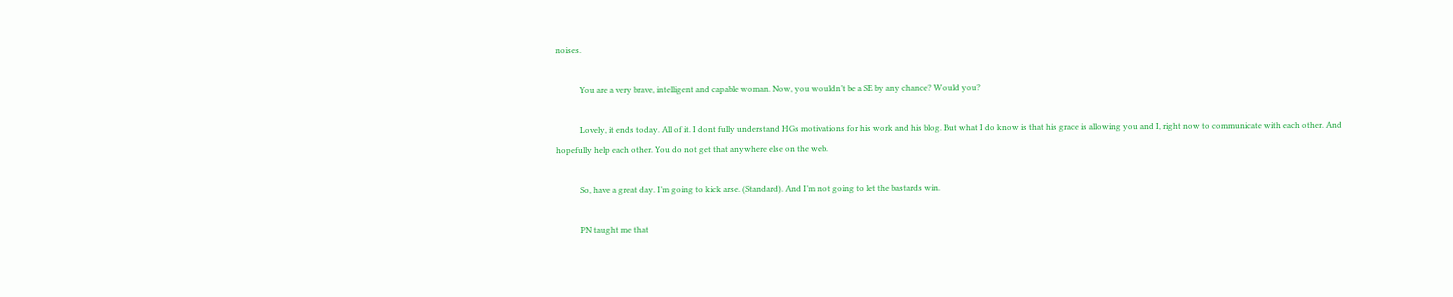noises.

            You are a very brave, intelligent and capable woman. Now, you wouldn’t be a SE by any chance? Would you?

            Lovely, it ends today. All of it. I dont fully understand HGs motivations for his work and his blog. But what I do know is that his grace is allowing you and I, right now to communicate with each other. And hopefully help each other. You do not get that anywhere else on the web.

            So, have a great day. I’m going to kick arse. (Standard). And I’m not going to let the bastards win.

            PN taught me that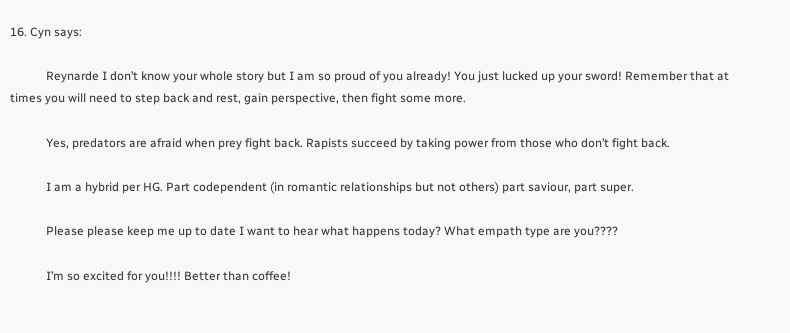16. Cyn says:

            Reynarde I don’t know your whole story but I am so proud of you already! You just lucked up your sword! Remember that at times you will need to step back and rest, gain perspective, then fight some more.

            Yes, predators are afraid when prey fight back. Rapists succeed by taking power from those who don’t fight back.

            I am a hybrid per HG. Part codependent (in romantic relationships but not others) part saviour, part super.

            Please please keep me up to date I want to hear what happens today? What empath type are you????

            I’m so excited for you!!!! Better than coffee!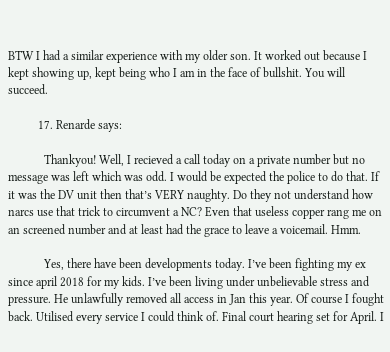BTW I had a similar experience with my older son. It worked out because I kept showing up, kept being who I am in the face of bullshit. You will succeed.

          17. Renarde says:

            Thankyou! Well, I recieved a call today on a private number but no message was left which was odd. I would be expected the police to do that. If it was the DV unit then that’s VERY naughty. Do they not understand how narcs use that trick to circumvent a NC? Even that useless copper rang me on an screened number and at least had the grace to leave a voicemail. Hmm.

            Yes, there have been developments today. I’ve been fighting my ex since april 2018 for my kids. I’ve been living under unbelievable stress and pressure. He unlawfully removed all access in Jan this year. Of course I fought back. Utilised every service I could think of. Final court hearing set for April. I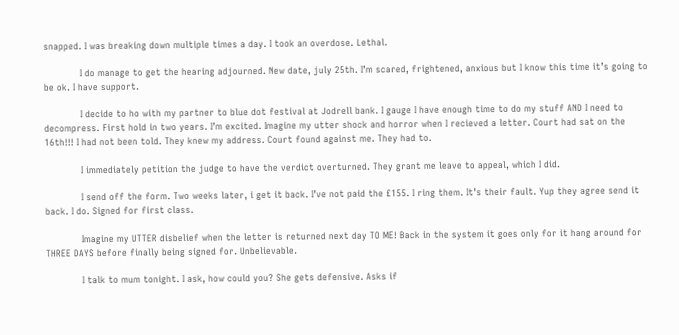snapped. I was breaking down multiple times a day. I took an overdose. Lethal.

            I do manage to get the hearing adjourned. New date, july 25th. I’m scared, frightened, anxious but I know this time it’s going to be ok. I have support.

            I decide to ho with my partner to blue dot festival at Jodrell bank. I gauge I have enough time to do my stuff AND I need to decompress. First hold in two years. I’m excited. Imagine my utter shock and horror when I recieved a letter. Court had sat on the 16th!!! I had not been told. They knew my address. Court found against me. They had to.

            I immediately petition the judge to have the verdict overturned. They grant me leave to appeal, which I did.

            I send off the form. Two weeks later, i get it back. I’ve not paid the £155. I ring them. It’s their fault. Yup they agree send it back. I do. Signed for first class.

            Imagine my UTTER disbelief when the letter is returned next day TO ME! Back in the system it goes only for it hang around for THREE DAYS before finally being signed for. Unbelievable.

            I talk to mum tonight. I ask, how could you? She gets defensive. Asks if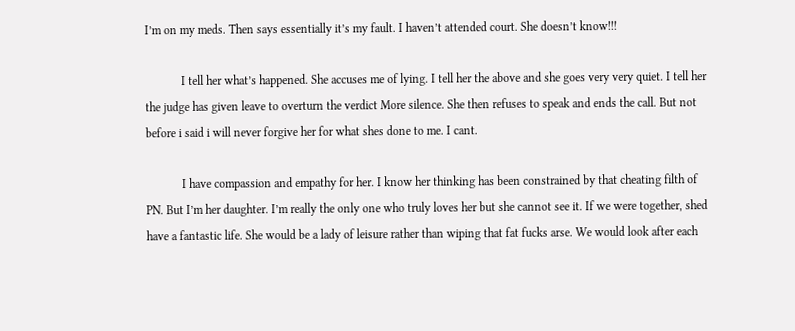I’m on my meds. Then says essentially it’s my fault. I haven’t attended court. She doesn’t know!!!

            I tell her what’s happened. She accuses me of lying. I tell her the above and she goes very very quiet. I tell her the judge has given leave to overturn the verdict More silence. She then refuses to speak and ends the call. But not before i said i will never forgive her for what shes done to me. I cant.

            I have compassion and empathy for her. I know her thinking has been constrained by that cheating filth of PN. But I’m her daughter. I’m really the only one who truly loves her but she cannot see it. If we were together, shed have a fantastic life. She would be a lady of leisure rather than wiping that fat fucks arse. We would look after each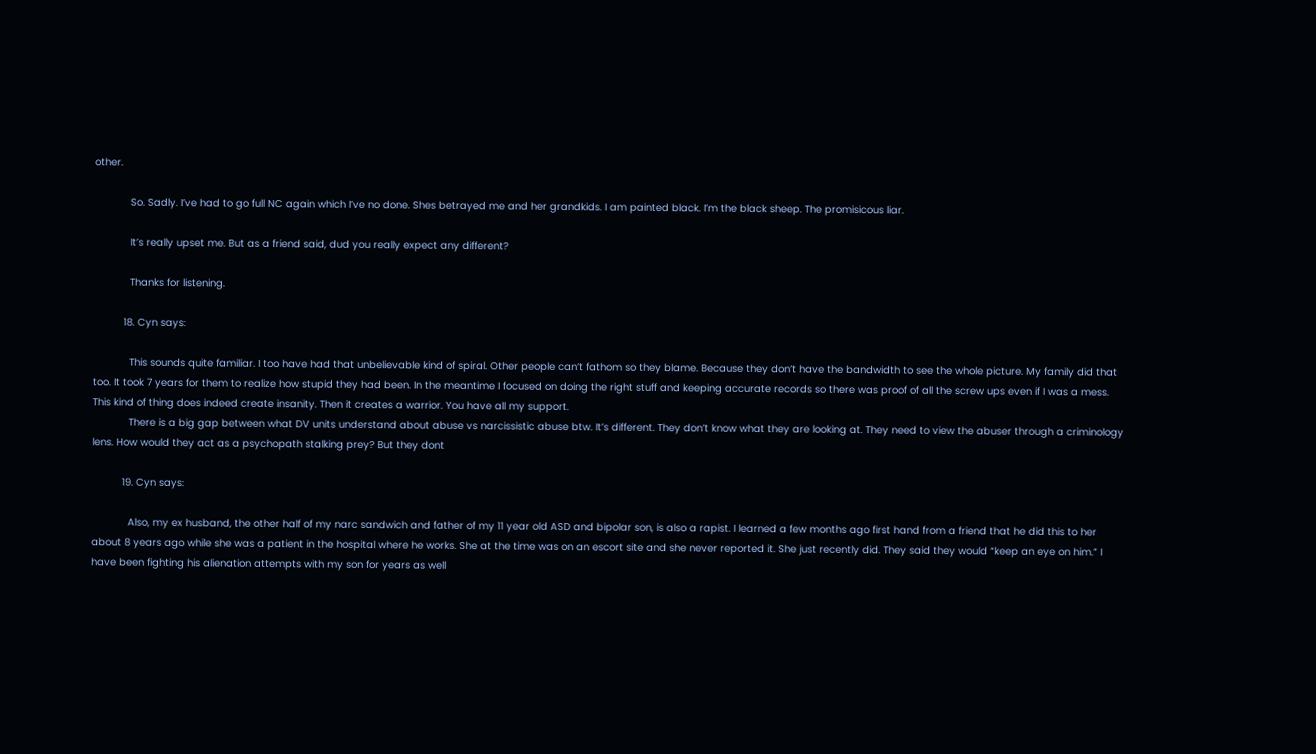other.

            So. Sadly. I’ve had to go full NC again which I’ve no done. Shes betrayed me and her grandkids. I am painted black. I’m the black sheep. The promisicous liar.

            It’s really upset me. But as a friend said, dud you really expect any different?

            Thanks for listening.

          18. Cyn says:

            This sounds quite familiar. I too have had that unbelievable kind of spiral. Other people can’t fathom so they blame. Because they don’t have the bandwidth to see the whole picture. My family did that too. It took 7 years for them to realize how stupid they had been. In the meantime I focused on doing the right stuff and keeping accurate records so there was proof of all the screw ups even if I was a mess. This kind of thing does indeed create insanity. Then it creates a warrior. You have all my support.
            There is a big gap between what DV units understand about abuse vs narcissistic abuse btw. It’s different. They don’t know what they are looking at. They need to view the abuser through a criminology lens. How would they act as a psychopath stalking prey? But they dont

          19. Cyn says:

            Also, my ex husband, the other half of my narc sandwich and father of my 11 year old ASD and bipolar son, is also a rapist. I learned a few months ago first hand from a friend that he did this to her about 8 years ago while she was a patient in the hospital where he works. She at the time was on an escort site and she never reported it. She just recently did. They said they would “keep an eye on him.” I have been fighting his alienation attempts with my son for years as well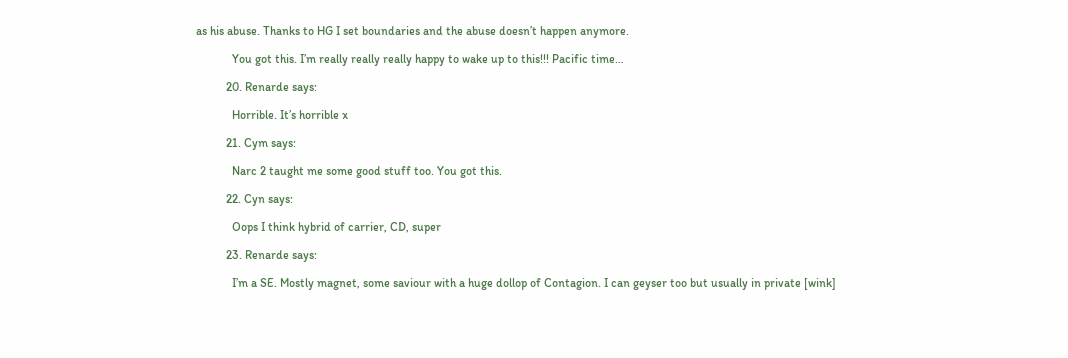as his abuse. Thanks to HG I set boundaries and the abuse doesn’t happen anymore.

            You got this. I’m really really really happy to wake up to this!!! Pacific time…

          20. Renarde says:

            Horrible. It’s horrible x

          21. Cym says:

            Narc 2 taught me some good stuff too. You got this.

          22. Cyn says:

            Oops I think hybrid of carrier, CD, super

          23. Renarde says:

            I’m a SE. Mostly magnet, some saviour with a huge dollop of Contagion. I can geyser too but usually in private [wink]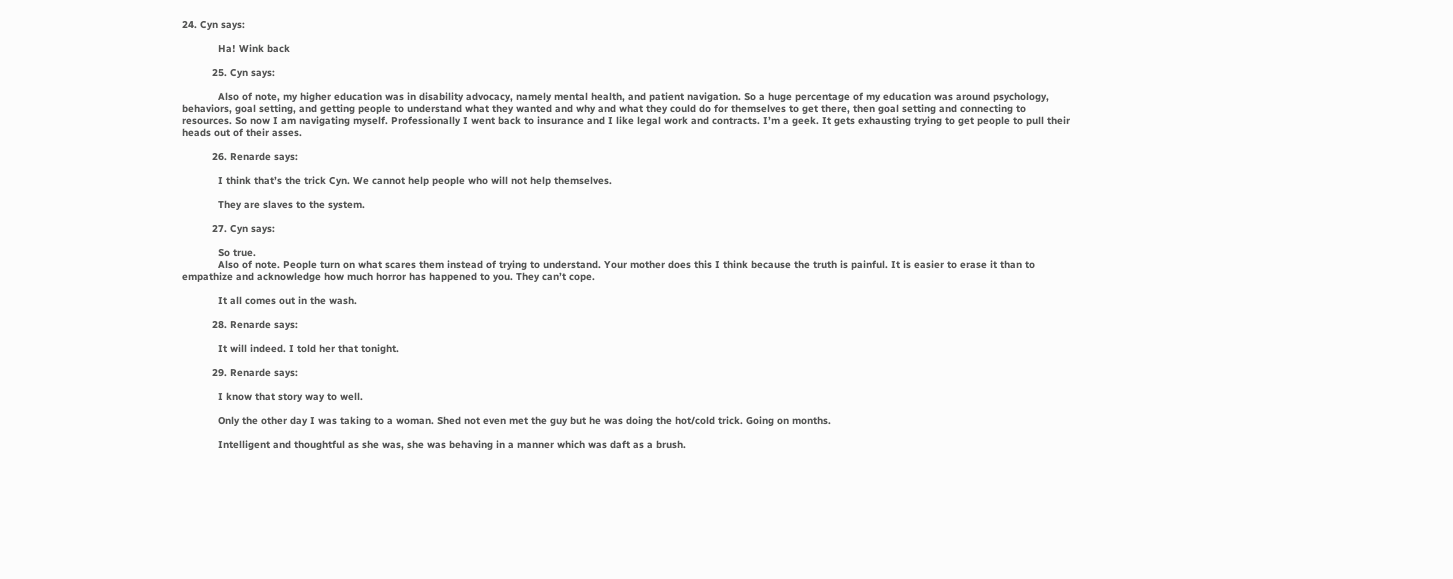24. Cyn says:

            Ha! Wink back

          25. Cyn says:

            Also of note, my higher education was in disability advocacy, namely mental health, and patient navigation. So a huge percentage of my education was around psychology, behaviors, goal setting, and getting people to understand what they wanted and why and what they could do for themselves to get there, then goal setting and connecting to resources. So now I am navigating myself. Professionally I went back to insurance and I like legal work and contracts. I’m a geek. It gets exhausting trying to get people to pull their heads out of their asses.

          26. Renarde says:

            I think that’s the trick Cyn. We cannot help people who will not help themselves.

            They are slaves to the system.

          27. Cyn says:

            So true.
            Also of note. People turn on what scares them instead of trying to understand. Your mother does this I think because the truth is painful. It is easier to erase it than to empathize and acknowledge how much horror has happened to you. They can’t cope.

            It all comes out in the wash.

          28. Renarde says:

            It will indeed. I told her that tonight.

          29. Renarde says:

            I know that story way to well.

            Only the other day I was taking to a woman. Shed not even met the guy but he was doing the hot/cold trick. Going on months.

            Intelligent and thoughtful as she was, she was behaving in a manner which was daft as a brush.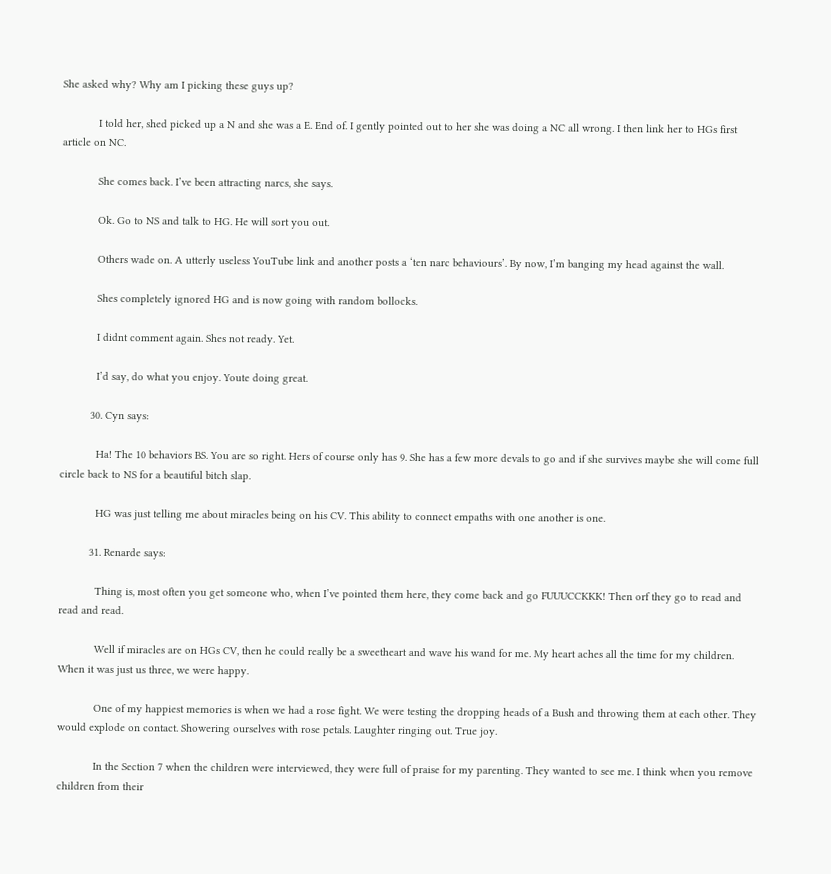She asked why? Why am I picking these guys up?

            I told her, shed picked up a N and she was a E. End of. I gently pointed out to her she was doing a NC all wrong. I then link her to HGs first article on NC.

            She comes back. I’ve been attracting narcs, she says.

            Ok. Go to NS and talk to HG. He will sort you out.

            Others wade on. A utterly useless YouTube link and another posts a ‘ten narc behaviours’. By now, I’m banging my head against the wall.

            Shes completely ignored HG and is now going with random bollocks.

            I didnt comment again. Shes not ready. Yet.

            I’d say, do what you enjoy. Youte doing great.

          30. Cyn says:

            Ha! The 10 behaviors BS. You are so right. Hers of course only has 9. She has a few more devals to go and if she survives maybe she will come full circle back to NS for a beautiful bitch slap.

            HG was just telling me about miracles being on his CV. This ability to connect empaths with one another is one.

          31. Renarde says:

            Thing is, most often you get someone who, when I’ve pointed them here, they come back and go FUUUCCKKK! Then orf they go to read and read and read.

            Well if miracles are on HGs CV, then he could really be a sweetheart and wave his wand for me. My heart aches all the time for my children. When it was just us three, we were happy.

            One of my happiest memories is when we had a rose fight. We were testing the dropping heads of a Bush and throwing them at each other. They would explode on contact. Showering ourselves with rose petals. Laughter ringing out. True joy.

            In the Section 7 when the children were interviewed, they were full of praise for my parenting. They wanted to see me. I think when you remove children from their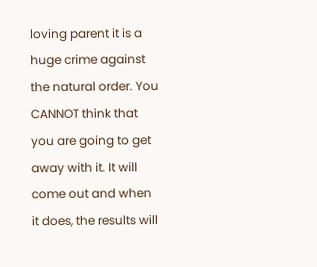loving parent it is a huge crime against the natural order. You CANNOT think that you are going to get away with it. It will come out and when it does, the results will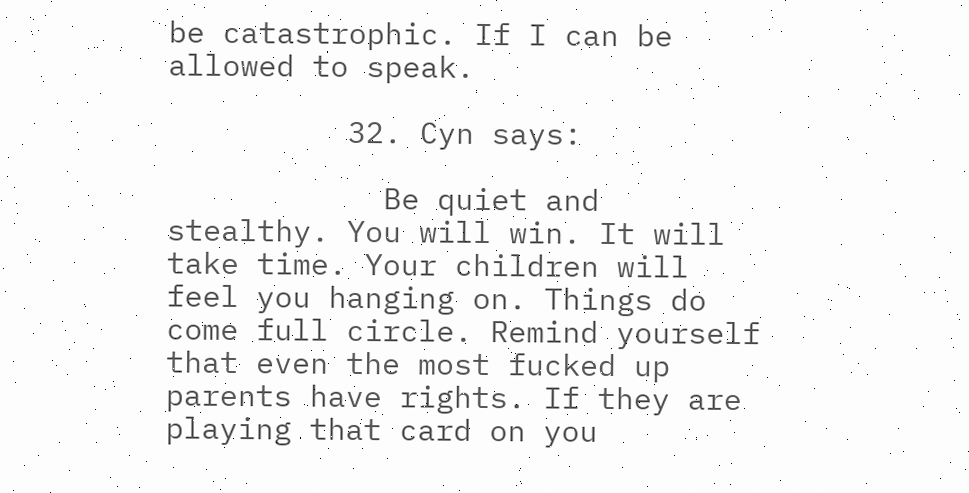be catastrophic. If I can be allowed to speak.

          32. Cyn says:

            Be quiet and stealthy. You will win. It will take time. Your children will feel you hanging on. Things do come full circle. Remind yourself that even the most fucked up parents have rights. If they are playing that card on you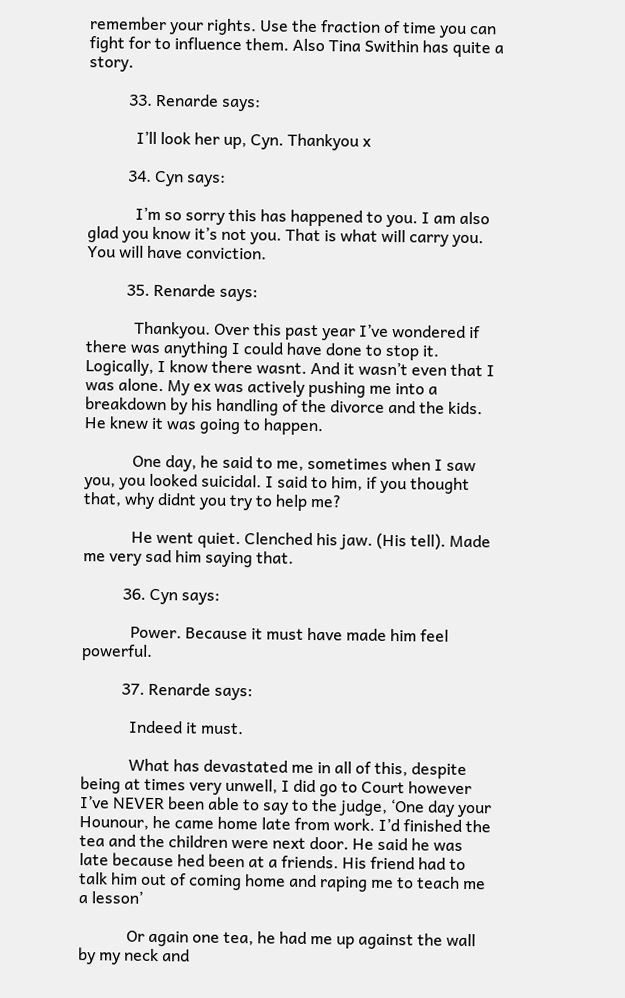remember your rights. Use the fraction of time you can fight for to influence them. Also Tina Swithin has quite a story.

          33. Renarde says:

            I’ll look her up, Cyn. Thankyou x

          34. Cyn says:

            I’m so sorry this has happened to you. I am also glad you know it’s not you. That is what will carry you. You will have conviction.

          35. Renarde says:

            Thankyou. Over this past year I’ve wondered if there was anything I could have done to stop it. Logically, I know there wasnt. And it wasn’t even that I was alone. My ex was actively pushing me into a breakdown by his handling of the divorce and the kids. He knew it was going to happen.

            One day, he said to me, sometimes when I saw you, you looked suicidal. I said to him, if you thought that, why didnt you try to help me?

            He went quiet. Clenched his jaw. (His tell). Made me very sad him saying that.

          36. Cyn says:

            Power. Because it must have made him feel powerful.

          37. Renarde says:

            Indeed it must.

            What has devastated me in all of this, despite being at times very unwell, I did go to Court however I’ve NEVER been able to say to the judge, ‘One day your Hounour, he came home late from work. I’d finished the tea and the children were next door. He said he was late because hed been at a friends. His friend had to talk him out of coming home and raping me to teach me a lesson’

            Or again one tea, he had me up against the wall by my neck and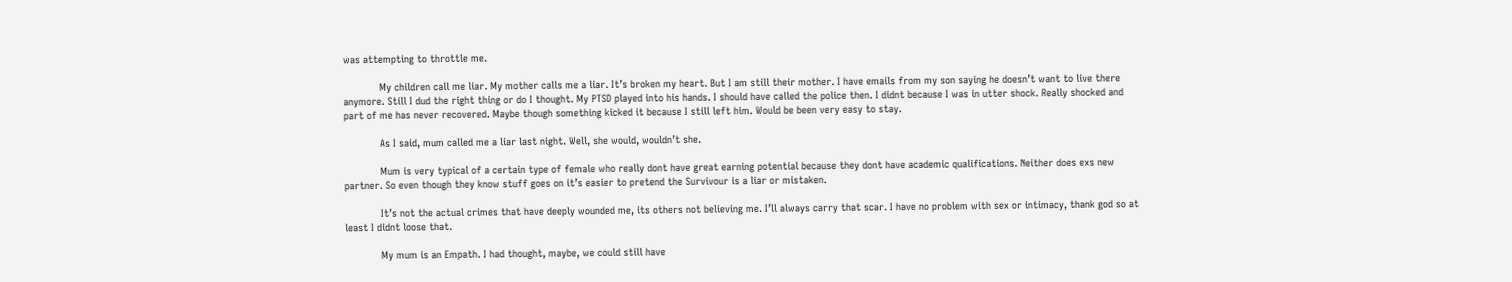was attempting to throttle me.

            My children call me liar. My mother calls me a liar. It’s broken my heart. But I am still their mother. I have emails from my son saying he doesn’t want to live there anymore. Still I dud the right thing or do I thought. My PTSD played into his hands. I should have called the police then. I didnt because I was in utter shock. Really shocked and part of me has never recovered. Maybe though something kicked it because I still left him. Would be been very easy to stay.

            As I said, mum called me a liar last night. Well, she would, wouldn’t she.

            Mum is very typical of a certain type of female who really dont have great earning potential because they dont have academic qualifications. Neither does exs new partner. So even though they know stuff goes on it’s easier to pretend the Survivour is a liar or mistaken.

            It’s not the actual crimes that have deeply wounded me, its others not believing me. I’ll always carry that scar. I have no problem with sex or intimacy, thank god so at least I didnt loose that.

            My mum is an Empath. I had thought, maybe, we could still have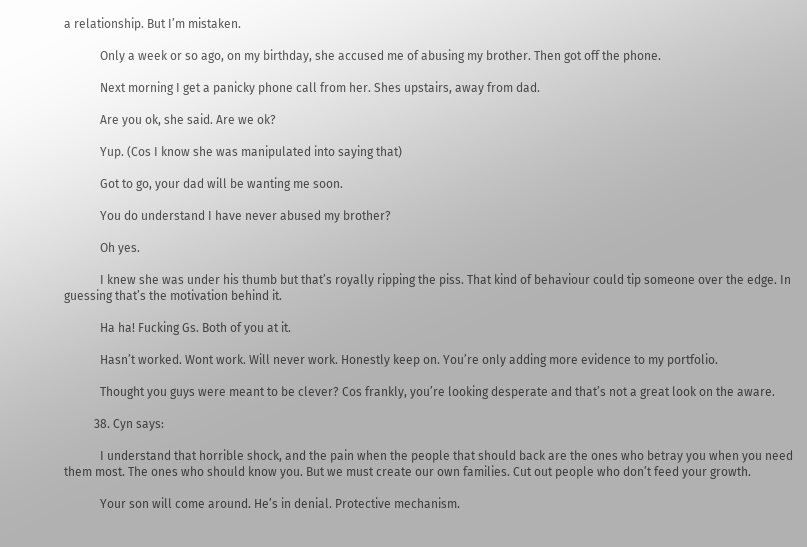a relationship. But I’m mistaken.

            Only a week or so ago, on my birthday, she accused me of abusing my brother. Then got off the phone.

            Next morning I get a panicky phone call from her. Shes upstairs, away from dad.

            Are you ok, she said. Are we ok?

            Yup. (Cos I know she was manipulated into saying that)

            Got to go, your dad will be wanting me soon.

            You do understand I have never abused my brother?

            Oh yes.

            I knew she was under his thumb but that’s royally ripping the piss. That kind of behaviour could tip someone over the edge. In guessing that’s the motivation behind it.

            Ha ha! Fucking Gs. Both of you at it.

            Hasn’t worked. Wont work. Will never work. Honestly keep on. You’re only adding more evidence to my portfolio.

            Thought you guys were meant to be clever? Cos frankly, you’re looking desperate and that’s not a great look on the aware.

          38. Cyn says:

            I understand that horrible shock, and the pain when the people that should back are the ones who betray you when you need them most. The ones who should know you. But we must create our own families. Cut out people who don’t feed your growth.

            Your son will come around. He’s in denial. Protective mechanism.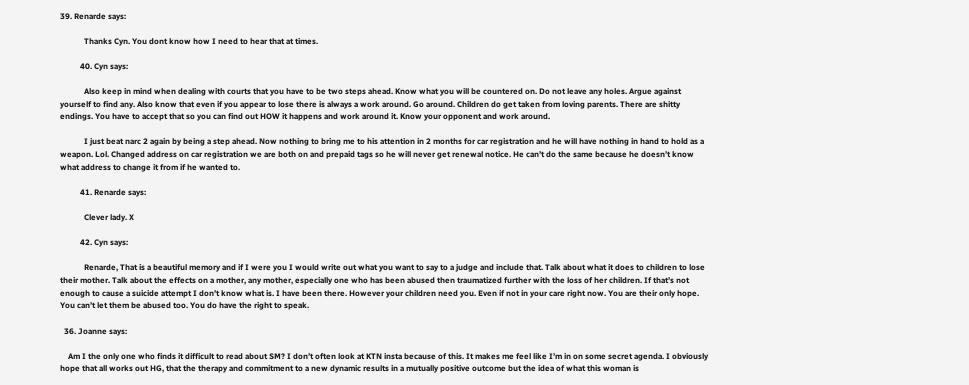39. Renarde says:

            Thanks Cyn. You dont know how I need to hear that at times.

          40. Cyn says:

            Also keep in mind when dealing with courts that you have to be two steps ahead. Know what you will be countered on. Do not leave any holes. Argue against yourself to find any. Also know that even if you appear to lose there is always a work around. Go around. Children do get taken from loving parents. There are shitty endings. You have to accept that so you can find out HOW it happens and work around it. Know your opponent and work around.

            I just beat narc 2 again by being a step ahead. Now nothing to bring me to his attention in 2 months for car registration and he will have nothing in hand to hold as a weapon. Lol. Changed address on car registration we are both on and prepaid tags so he will never get renewal notice. He can’t do the same because he doesn’t know what address to change it from if he wanted to.

          41. Renarde says:

            Clever lady. X

          42. Cyn says:

            Renarde, That is a beautiful memory and if I were you I would write out what you want to say to a judge and include that. Talk about what it does to children to lose their mother. Talk about the effects on a mother, any mother, especially one who has been abused then traumatized further with the loss of her children. If that’s not enough to cause a suicide attempt I don’t know what is. I have been there. However your children need you. Even if not in your care right now. You are their only hope. You can’t let them be abused too. You do have the right to speak.

  36. Joanne says:

    Am I the only one who finds it difficult to read about SM? I don’t often look at KTN insta because of this. It makes me feel like I’m in on some secret agenda. I obviously hope that all works out HG, that the therapy and commitment to a new dynamic results in a mutually positive outcome but the idea of what this woman is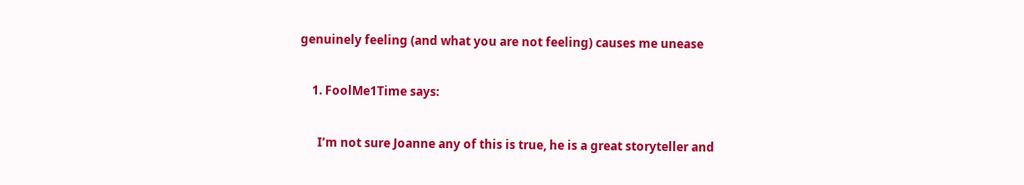genuinely feeling (and what you are not feeling) causes me unease

    1. FoolMe1Time says:

      I’m not sure Joanne any of this is true, he is a great storyteller and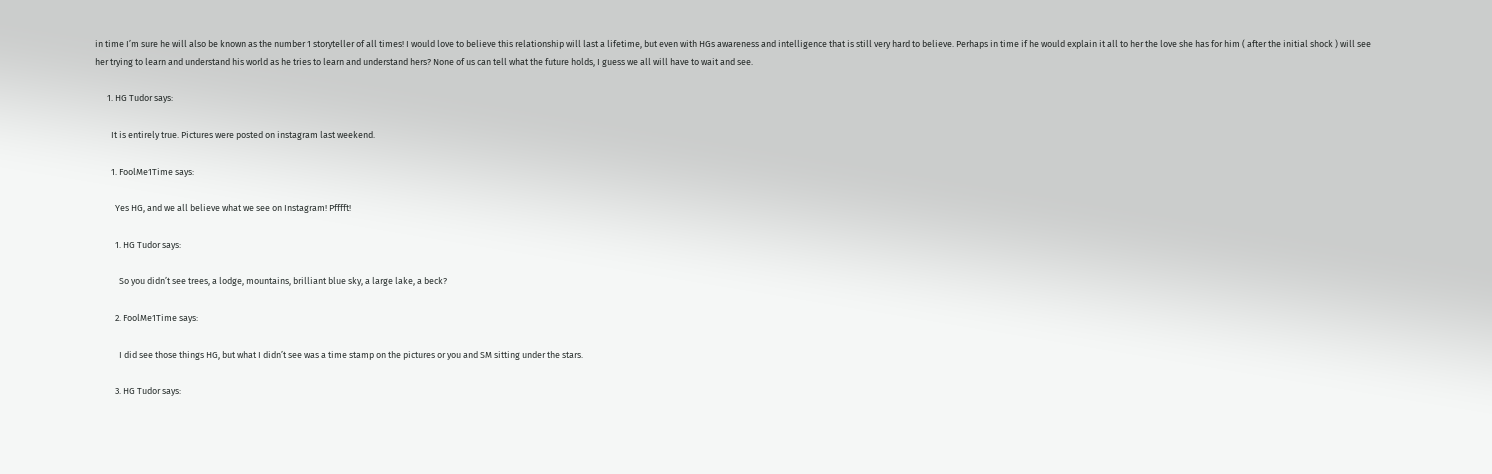in time I’m sure he will also be known as the number 1 storyteller of all times! I would love to believe this relationship will last a lifetime, but even with HGs awareness and intelligence that is still very hard to believe. Perhaps in time if he would explain it all to her the love she has for him ( after the initial shock ) will see her trying to learn and understand his world as he tries to learn and understand hers? None of us can tell what the future holds, I guess we all will have to wait and see.

      1. HG Tudor says:

        It is entirely true. Pictures were posted on instagram last weekend.

        1. FoolMe1Time says:

          Yes HG, and we all believe what we see on Instagram! Pfffft!

          1. HG Tudor says:

            So you didn’t see trees, a lodge, mountains, brilliant blue sky, a large lake, a beck?

          2. FoolMe1Time says:

            I did see those things HG, but what I didn’t see was a time stamp on the pictures or you and SM sitting under the stars.

          3. HG Tudor says: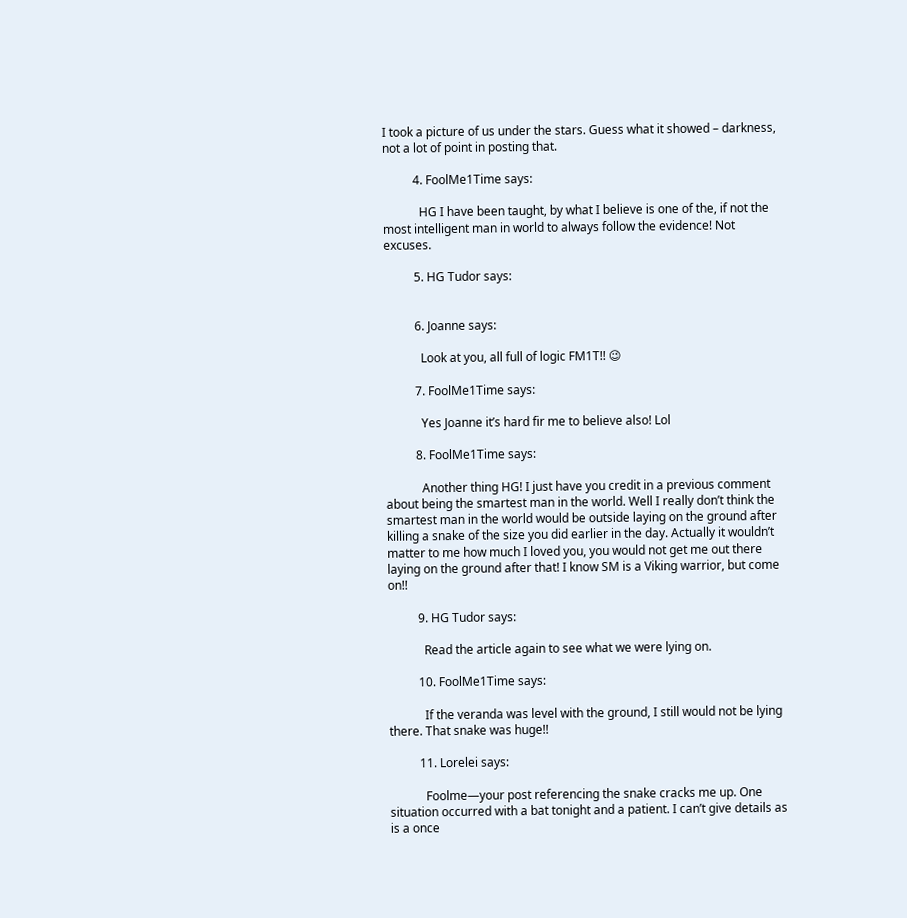I took a picture of us under the stars. Guess what it showed – darkness, not a lot of point in posting that.

          4. FoolMe1Time says:

            HG I have been taught, by what I believe is one of the, if not the most intelligent man in world to always follow the evidence! Not excuses.

          5. HG Tudor says:


          6. Joanne says:

            Look at you, all full of logic FM1T!! 😉

          7. FoolMe1Time says:

            Yes Joanne it’s hard fir me to believe also! Lol

          8. FoolMe1Time says:

            Another thing HG! I just have you credit in a previous comment about being the smartest man in the world. Well I really don’t think the smartest man in the world would be outside laying on the ground after killing a snake of the size you did earlier in the day. Actually it wouldn’t matter to me how much I loved you, you would not get me out there laying on the ground after that! I know SM is a Viking warrior, but come on!!

          9. HG Tudor says:

            Read the article again to see what we were lying on.

          10. FoolMe1Time says:

            If the veranda was level with the ground, I still would not be lying there. That snake was huge!!

          11. Lorelei says:

            Foolme—your post referencing the snake cracks me up. One situation occurred with a bat tonight and a patient. I can’t give details as is a once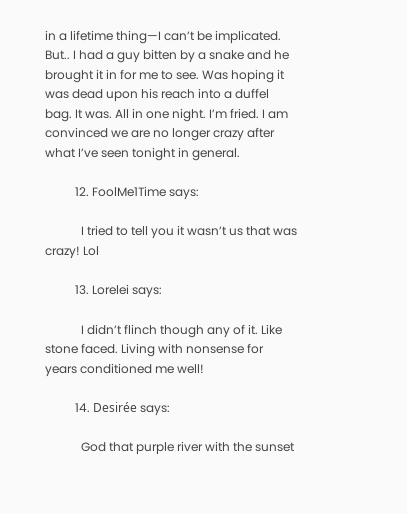in a lifetime thing—I can’t be implicated. But.. I had a guy bitten by a snake and he brought it in for me to see. Was hoping it was dead upon his reach into a duffel bag. It was. All in one night. I’m fried. I am convinced we are no longer crazy after what I’ve seen tonight in general.

          12. FoolMe1Time says:

            I tried to tell you it wasn’t us that was crazy! Lol

          13. Lorelei says:

            I didn’t flinch though any of it. Like stone faced. Living with nonsense for years conditioned me well!

          14. Desirée says:

            God that purple river with the sunset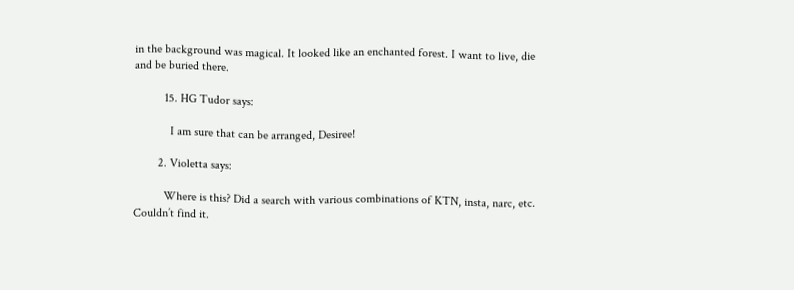in the background was magical. It looked like an enchanted forest. I want to live, die and be buried there.

          15. HG Tudor says:

            I am sure that can be arranged, Desiree!

        2. Violetta says:

          Where is this? Did a search with various combinations of KTN, insta, narc, etc. Couldn’t find it.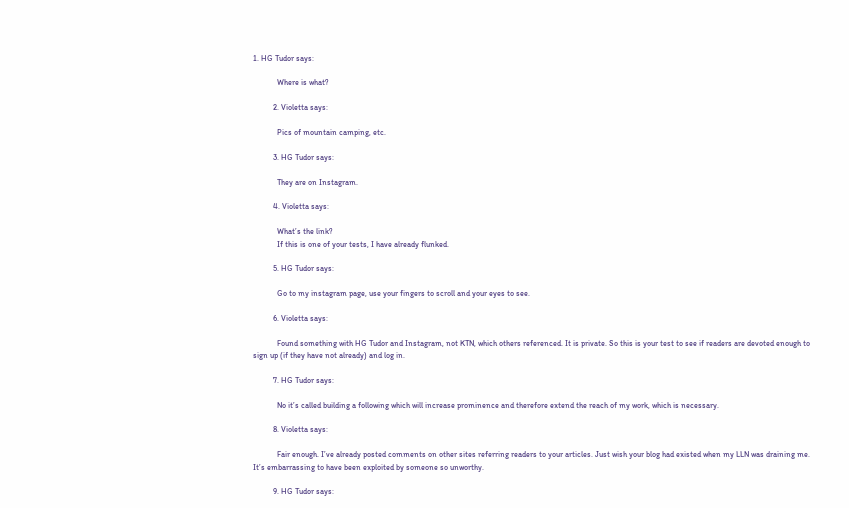1. HG Tudor says:

            Where is what?

          2. Violetta says:

            Pics of mountain camping, etc.

          3. HG Tudor says:

            They are on Instagram.

          4. Violetta says:

            What’s the link?
            If this is one of your tests, I have already flunked.

          5. HG Tudor says:

            Go to my instagram page, use your fingers to scroll and your eyes to see.

          6. Violetta says:

            Found something with HG Tudor and Instagram, not KTN, which others referenced. It is private. So this is your test to see if readers are devoted enough to sign up (if they have not already) and log in.

          7. HG Tudor says:

            No it’s called building a following which will increase prominence and therefore extend the reach of my work, which is necessary.

          8. Violetta says:

            Fair enough. I’ve already posted comments on other sites referring readers to your articles. Just wish your blog had existed when my LLN was draining me. It’s embarrassing to have been exploited by someone so unworthy.

          9. HG Tudor says: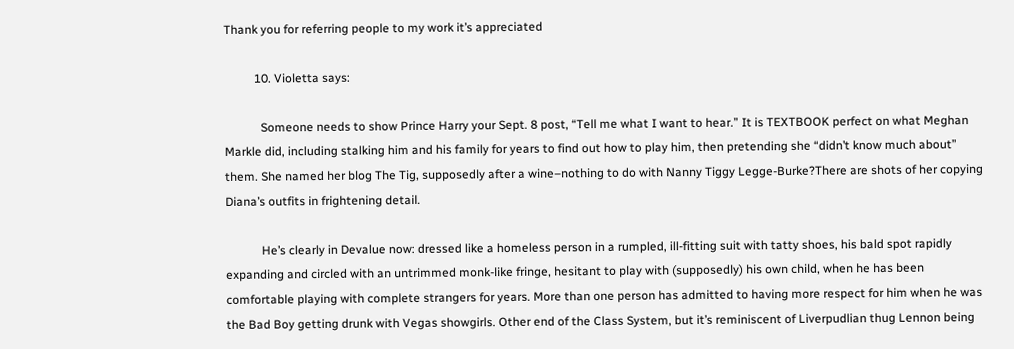Thank you for referring people to my work it’s appreciated

          10. Violetta says:

            Someone needs to show Prince Harry your Sept. 8 post, “Tell me what I want to hear.” It is TEXTBOOK perfect on what Meghan Markle did, including stalking him and his family for years to find out how to play him, then pretending she “didn’t know much about” them. She named her blog The Tig, supposedly after a wine–nothing to do with Nanny Tiggy Legge-Burke?There are shots of her copying Diana’s outfits in frightening detail.

            He’s clearly in Devalue now: dressed like a homeless person in a rumpled, ill-fitting suit with tatty shoes, his bald spot rapidly expanding and circled with an untrimmed monk-like fringe, hesitant to play with (supposedly) his own child, when he has been comfortable playing with complete strangers for years. More than one person has admitted to having more respect for him when he was the Bad Boy getting drunk with Vegas showgirls. Other end of the Class System, but it’s reminiscent of Liverpudlian thug Lennon being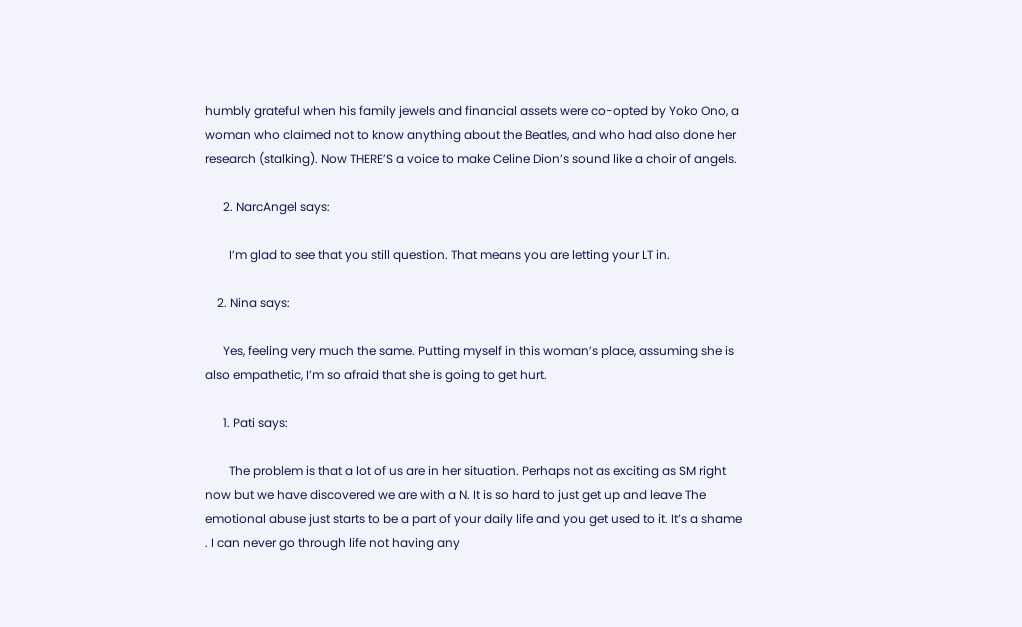humbly grateful when his family jewels and financial assets were co-opted by Yoko Ono, a woman who claimed not to know anything about the Beatles, and who had also done her research (stalking). Now THERE’S a voice to make Celine Dion’s sound like a choir of angels.

      2. NarcAngel says:

        I’m glad to see that you still question. That means you are letting your LT in.

    2. Nina says:

      Yes, feeling very much the same. Putting myself in this woman’s place, assuming she is also empathetic, I’m so afraid that she is going to get hurt.

      1. Pati says:

        The problem is that a lot of us are in her situation. Perhaps not as exciting as SM right now but we have discovered we are with a N. It is so hard to just get up and leave The emotional abuse just starts to be a part of your daily life and you get used to it. It’s a shame . I can never go through life not having any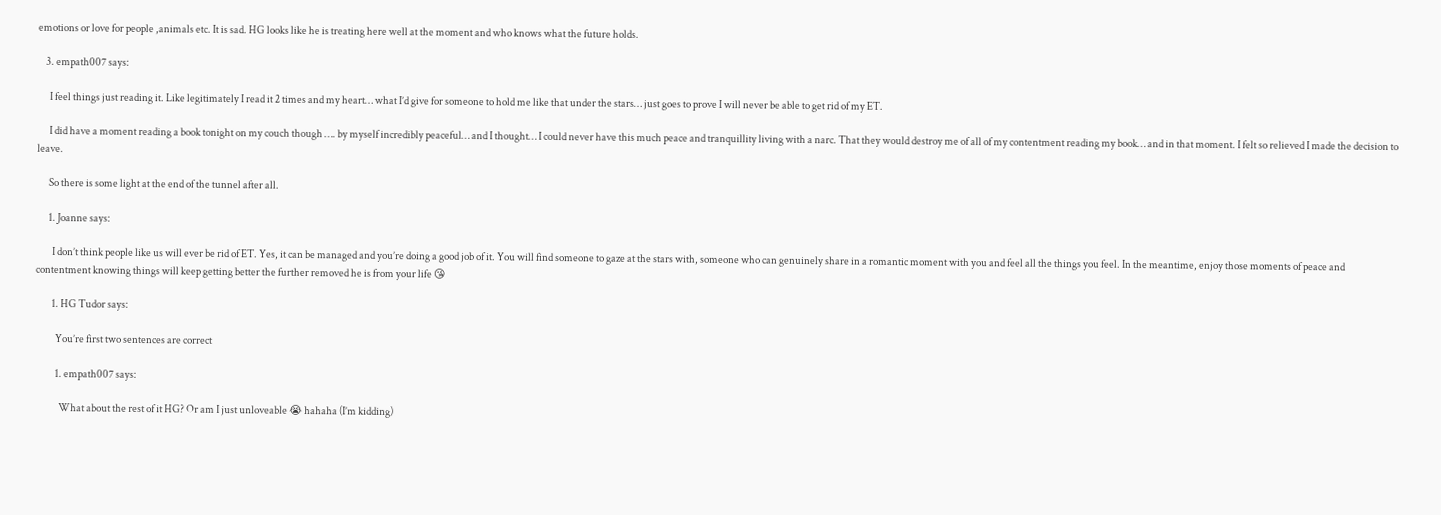emotions or love for people ,animals etc. It is sad. HG looks like he is treating here well at the moment and who knows what the future holds.

    3. empath007 says:

      I feel things just reading it. Like legitimately I read it 2 times and my heart… what I’d give for someone to hold me like that under the stars… just goes to prove I will never be able to get rid of my ET.

      I did have a moment reading a book tonight on my couch though …. by myself incredibly peaceful… and I thought… I could never have this much peace and tranquillity living with a narc. That they would destroy me of all of my contentment reading my book… and in that moment. I felt so relieved I made the decision to leave.

      So there is some light at the end of the tunnel after all.

      1. Joanne says:

        I don’t think people like us will ever be rid of ET. Yes, it can be managed and you’re doing a good job of it. You will find someone to gaze at the stars with, someone who can genuinely share in a romantic moment with you and feel all the things you feel. In the meantime, enjoy those moments of peace and contentment knowing things will keep getting better the further removed he is from your life 😘

        1. HG Tudor says:

          You’re first two sentences are correct

          1. empath007 says:

            What about the rest of it HG? Or am I just unloveable 😭 hahaha (I’m kidding)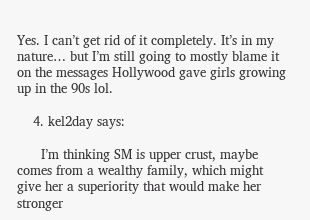Yes. I can’t get rid of it completely. It’s in my nature… but I’m still going to mostly blame it on the messages Hollywood gave girls growing up in the 90s lol.

    4. kel2day says:

      I’m thinking SM is upper crust, maybe comes from a wealthy family, which might give her a superiority that would make her stronger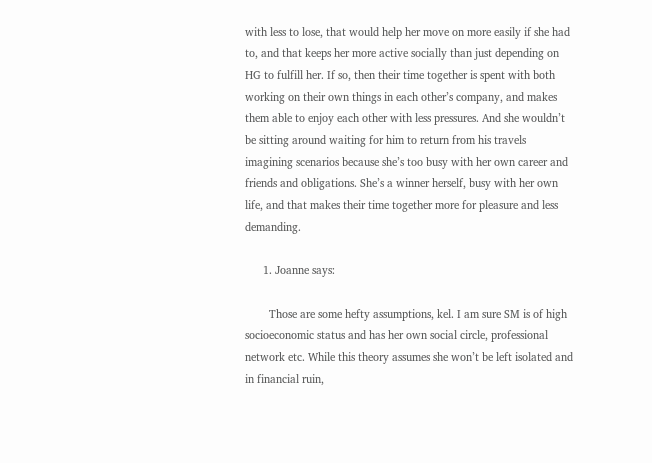with less to lose, that would help her move on more easily if she had to, and that keeps her more active socially than just depending on HG to fulfill her. If so, then their time together is spent with both working on their own things in each other’s company, and makes them able to enjoy each other with less pressures. And she wouldn’t be sitting around waiting for him to return from his travels imagining scenarios because she’s too busy with her own career and friends and obligations. She’s a winner herself, busy with her own life, and that makes their time together more for pleasure and less demanding.

      1. Joanne says:

        Those are some hefty assumptions, kel. I am sure SM is of high socioeconomic status and has her own social circle, professional network etc. While this theory assumes she won’t be left isolated and in financial ruin,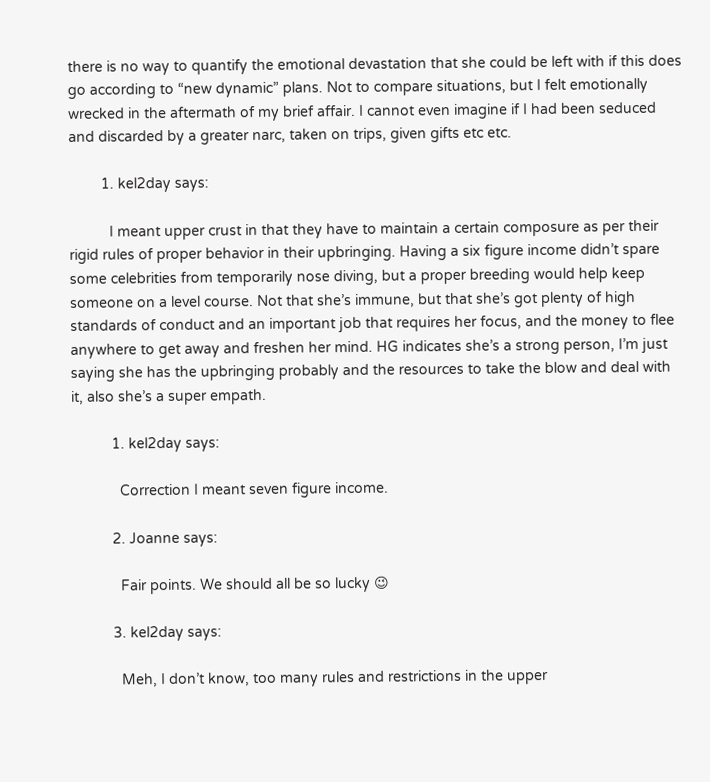there is no way to quantify the emotional devastation that she could be left with if this does go according to “new dynamic” plans. Not to compare situations, but I felt emotionally wrecked in the aftermath of my brief affair. I cannot even imagine if I had been seduced and discarded by a greater narc, taken on trips, given gifts etc etc.

        1. kel2day says:

          I meant upper crust in that they have to maintain a certain composure as per their rigid rules of proper behavior in their upbringing. Having a six figure income didn’t spare some celebrities from temporarily nose diving, but a proper breeding would help keep someone on a level course. Not that she’s immune, but that she’s got plenty of high standards of conduct and an important job that requires her focus, and the money to flee anywhere to get away and freshen her mind. HG indicates she’s a strong person, I’m just saying she has the upbringing probably and the resources to take the blow and deal with it, also she’s a super empath.

          1. kel2day says:

            Correction I meant seven figure income.

          2. Joanne says:

            Fair points. We should all be so lucky 😉

          3. kel2day says:

            Meh, I don’t know, too many rules and restrictions in the upper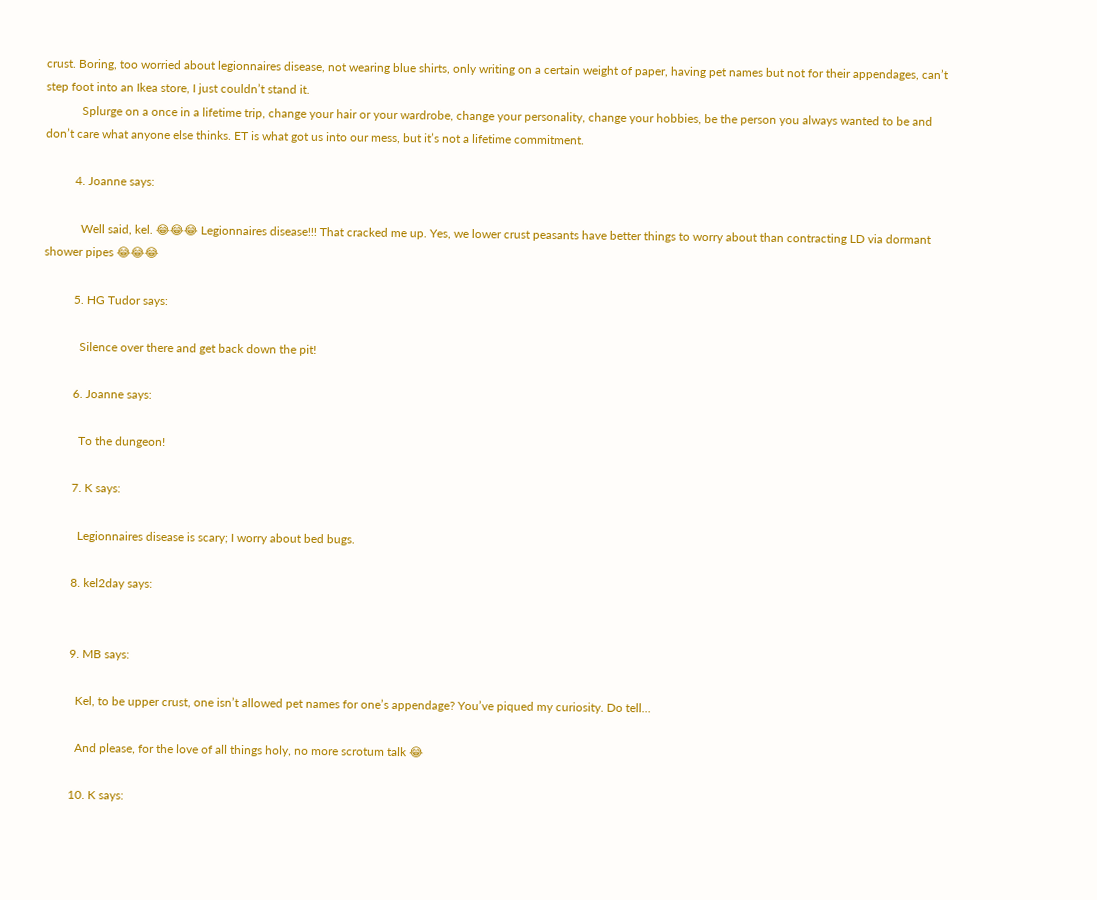crust. Boring, too worried about legionnaires disease, not wearing blue shirts, only writing on a certain weight of paper, having pet names but not for their appendages, can’t step foot into an Ikea store, I just couldn’t stand it.
            Splurge on a once in a lifetime trip, change your hair or your wardrobe, change your personality, change your hobbies, be the person you always wanted to be and don’t care what anyone else thinks. ET is what got us into our mess, but it’s not a lifetime commitment.

          4. Joanne says:

            Well said, kel. 😂😂😂 Legionnaires disease!!! That cracked me up. Yes, we lower crust peasants have better things to worry about than contracting LD via dormant shower pipes 😂😂😂

          5. HG Tudor says:

            Silence over there and get back down the pit!

          6. Joanne says:

            To the dungeon!

          7. K says:

            Legionnaires disease is scary; I worry about bed bugs.

          8. kel2day says:


          9. MB says:

            Kel, to be upper crust, one isn’t allowed pet names for one’s appendage? You’ve piqued my curiosity. Do tell…

            And please, for the love of all things holy, no more scrotum talk 😂

          10. K says: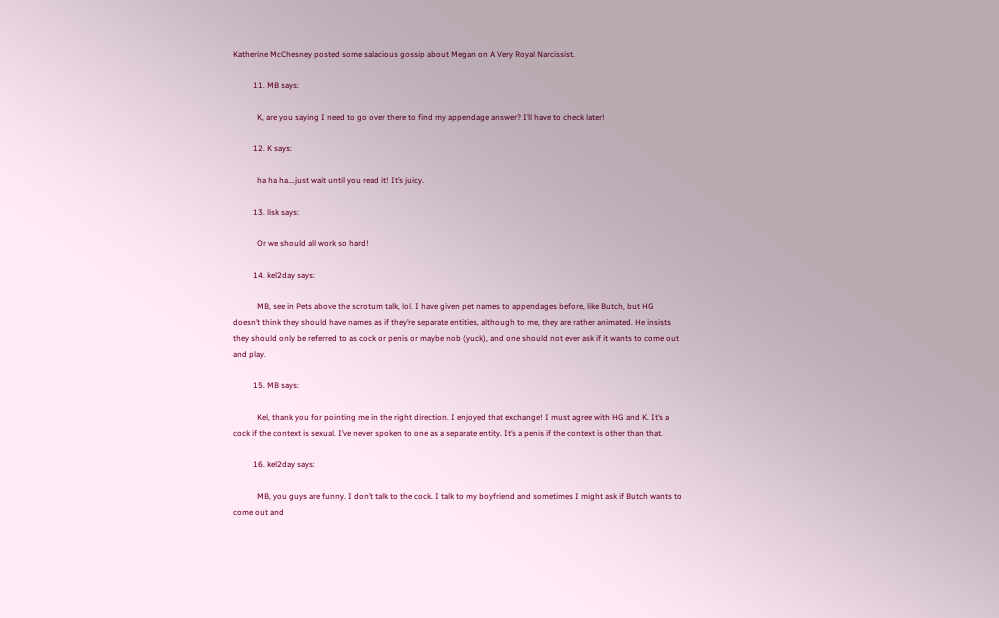Katherine McChesney posted some salacious gossip about Megan on A Very Royal Narcissist.

          11. MB says:

            K, are you saying I need to go over there to find my appendage answer? I’ll have to check later!

          12. K says:

            ha ha ha….just wait until you read it! It’s juicy.

          13. lisk says:

            Or we should all work so hard!

          14. kel2day says:

            MB, see in Pets above the scrotum talk, lol. I have given pet names to appendages before, like Butch, but HG doesn’t think they should have names as if they’re separate entities, although to me, they are rather animated. He insists they should only be referred to as cock or penis or maybe nob (yuck), and one should not ever ask if it wants to come out and play.

          15. MB says:

            Kel, thank you for pointing me in the right direction. I enjoyed that exchange! I must agree with HG and K. It’s a cock if the context is sexual. I’ve never spoken to one as a separate entity. It’s a penis if the context is other than that.

          16. kel2day says:

            MB, you guys are funny. I don’t talk to the cock. I talk to my boyfriend and sometimes I might ask if Butch wants to come out and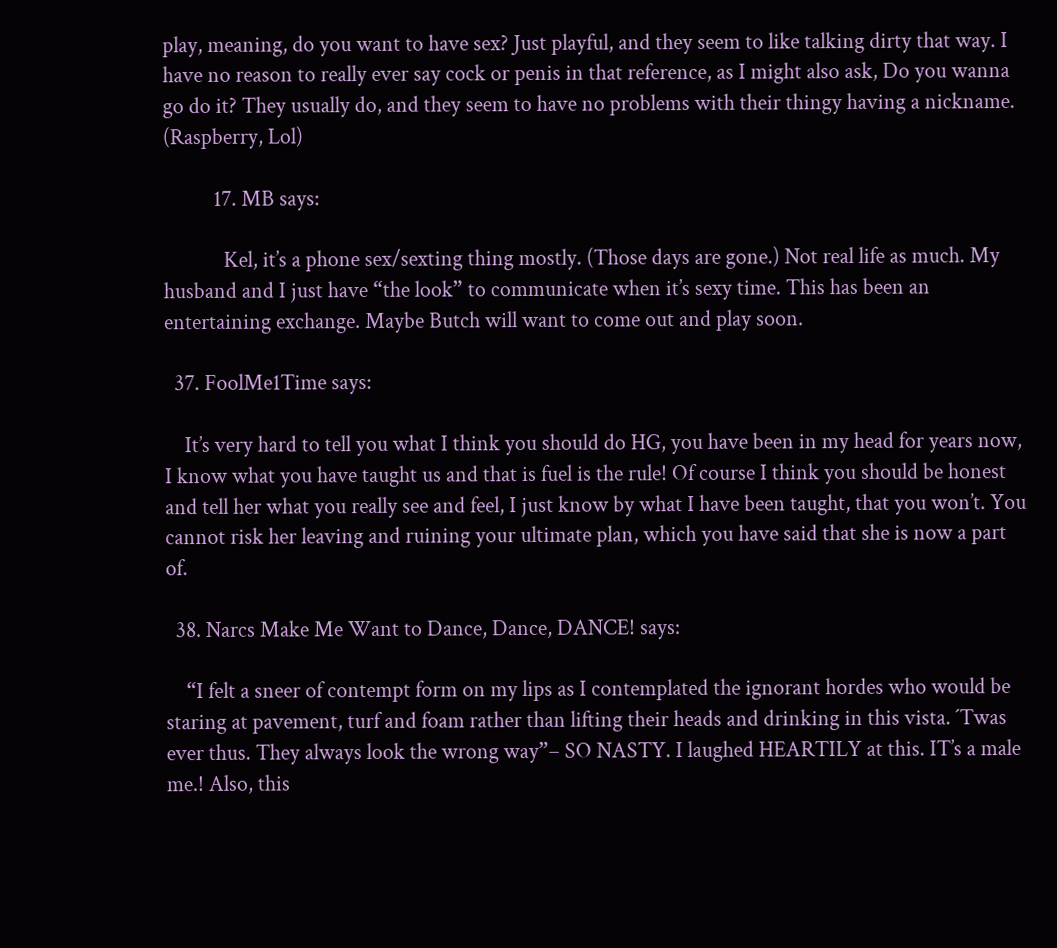play, meaning, do you want to have sex? Just playful, and they seem to like talking dirty that way. I have no reason to really ever say cock or penis in that reference, as I might also ask, Do you wanna go do it? They usually do, and they seem to have no problems with their thingy having a nickname. (Raspberry, Lol)

          17. MB says:

            Kel, it’s a phone sex/sexting thing mostly. (Those days are gone.) Not real life as much. My husband and I just have “the look” to communicate when it’s sexy time. This has been an entertaining exchange. Maybe Butch will want to come out and play soon.

  37. FoolMe1Time says:

    It’s very hard to tell you what I think you should do HG, you have been in my head for years now, I know what you have taught us and that is fuel is the rule! Of course I think you should be honest and tell her what you really see and feel, I just know by what I have been taught, that you won’t. You cannot risk her leaving and ruining your ultimate plan, which you have said that she is now a part of.

  38. Narcs Make Me Want to Dance, Dance, DANCE! says:

    “I felt a sneer of contempt form on my lips as I contemplated the ignorant hordes who would be staring at pavement, turf and foam rather than lifting their heads and drinking in this vista. ´Twas ever thus. They always look the wrong way”– SO NASTY. I laughed HEARTILY at this. IT’s a male me.! Also, this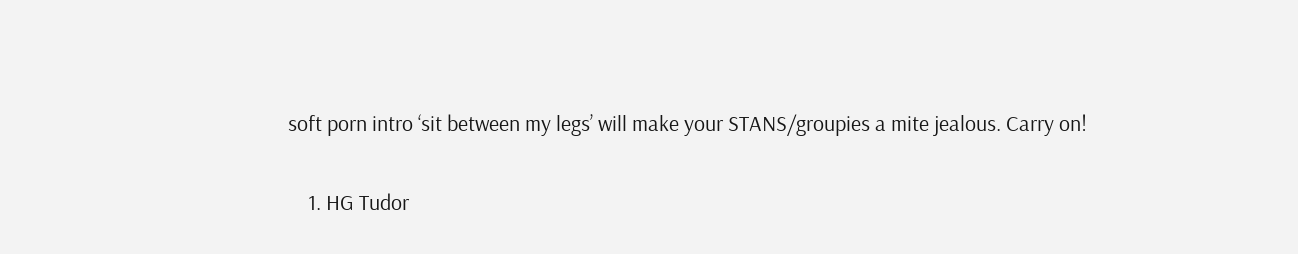soft porn intro ‘sit between my legs’ will make your STANS/groupies a mite jealous. Carry on!

    1. HG Tudor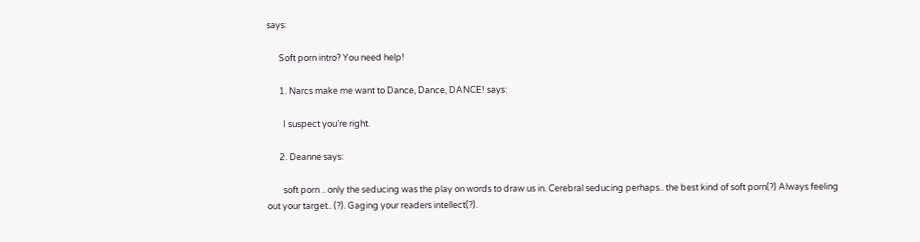says:

      Soft porn intro? You need help!

      1. Narcs make me want to Dance, Dance, DANCE! says:

        I suspect you’re right.

      2. Deanne says:

        soft porn .. only the seducing was the play on words to draw us in. Cerebral seducing perhaps.. the best kind of soft porn(?) Always feeling out your target.. (?). Gaging your readers intellect(?).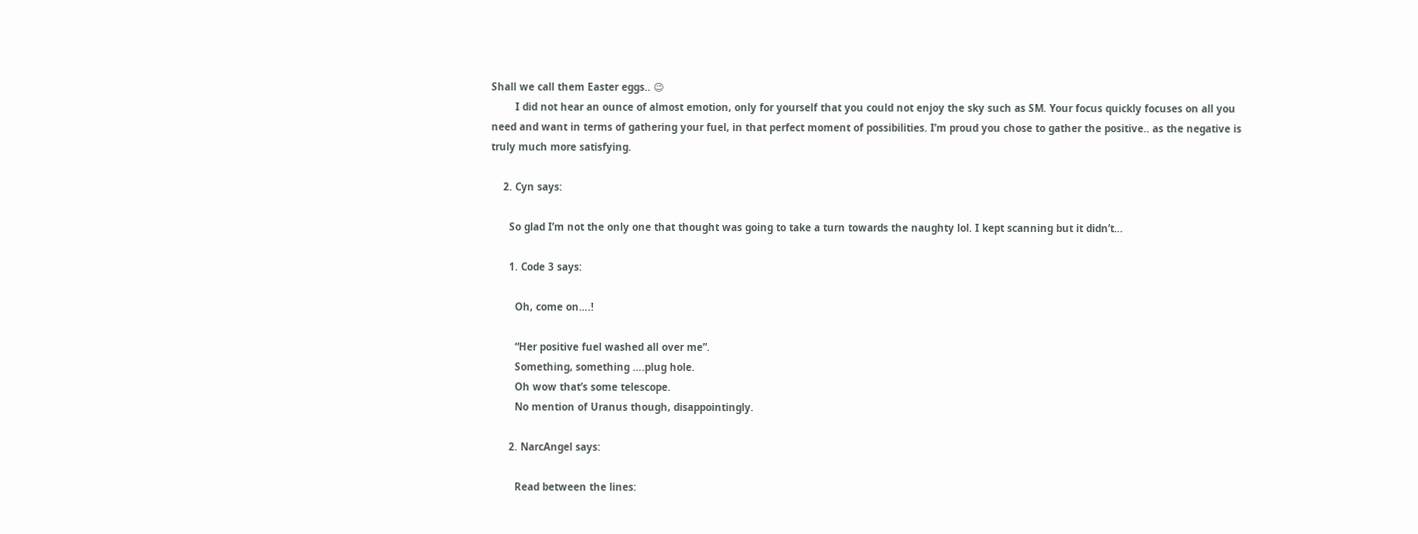Shall we call them Easter eggs.. 😉
        I did not hear an ounce of almost emotion, only for yourself that you could not enjoy the sky such as SM. Your focus quickly focuses on all you need and want in terms of gathering your fuel, in that perfect moment of possibilities. I’m proud you chose to gather the positive.. as the negative is truly much more satisfying.

    2. Cyn says:

      So glad I’m not the only one that thought was going to take a turn towards the naughty lol. I kept scanning but it didn’t…

      1. Code 3 says:

        Oh, come on….!

        “Her positive fuel washed all over me”.
        Something, something ….plug hole.
        Oh wow that’s some telescope.
        No mention of Uranus though, disappointingly.

      2. NarcAngel says:

        Read between the lines: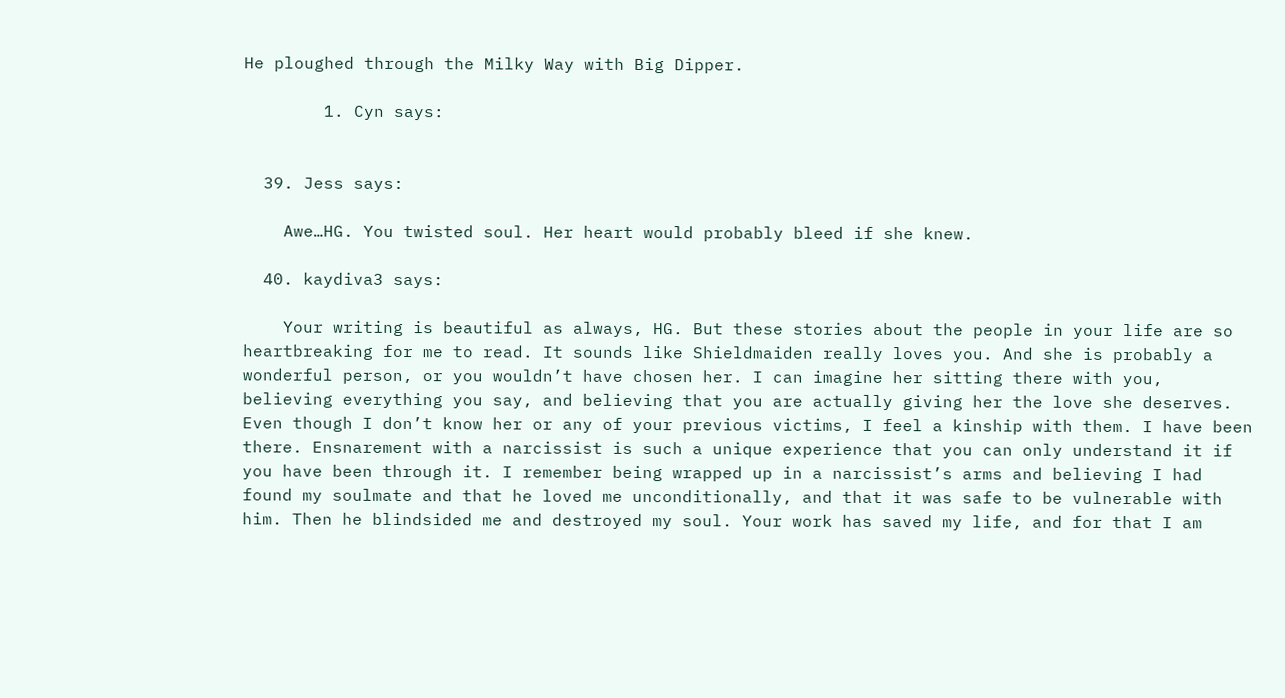He ploughed through the Milky Way with Big Dipper.

        1. Cyn says:


  39. Jess says:

    Awe…HG. You twisted soul. Her heart would probably bleed if she knew.

  40. kaydiva3 says:

    Your writing is beautiful as always, HG. But these stories about the people in your life are so heartbreaking for me to read. It sounds like Shieldmaiden really loves you. And she is probably a wonderful person, or you wouldn’t have chosen her. I can imagine her sitting there with you, believing everything you say, and believing that you are actually giving her the love she deserves. Even though I don’t know her or any of your previous victims, I feel a kinship with them. I have been there. Ensnarement with a narcissist is such a unique experience that you can only understand it if you have been through it. I remember being wrapped up in a narcissist’s arms and believing I had found my soulmate and that he loved me unconditionally, and that it was safe to be vulnerable with him. Then he blindsided me and destroyed my soul. Your work has saved my life, and for that I am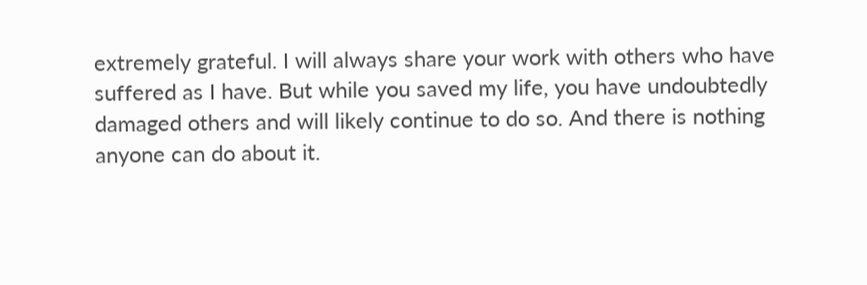extremely grateful. I will always share your work with others who have suffered as I have. But while you saved my life, you have undoubtedly damaged others and will likely continue to do so. And there is nothing anyone can do about it.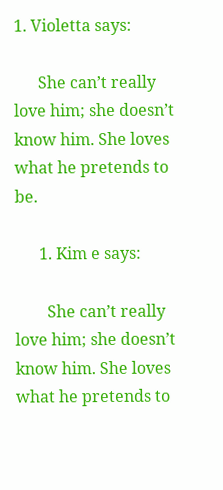1. Violetta says:

      She can’t really love him; she doesn’t know him. She loves what he pretends to be.

      1. Kim e says:

        She can’t really love him; she doesn’t know him. She loves what he pretends to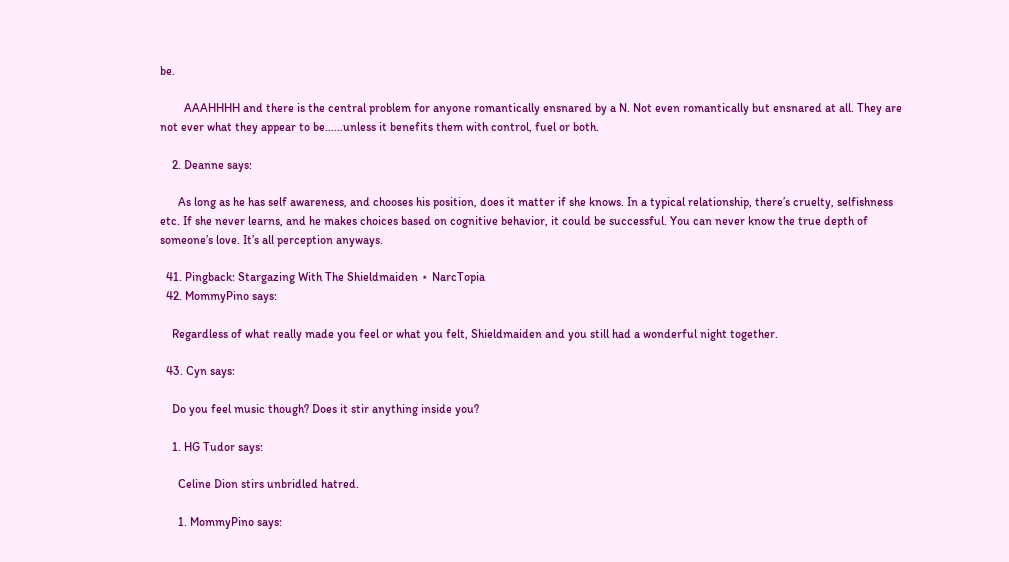be.

        AAAHHHH and there is the central problem for anyone romantically ensnared by a N. Not even romantically but ensnared at all. They are not ever what they appear to be……unless it benefits them with control, fuel or both.

    2. Deanne says:

      As long as he has self awareness, and chooses his position, does it matter if she knows. In a typical relationship, there’s cruelty, selfishness etc. If she never learns, and he makes choices based on cognitive behavior, it could be successful. You can never know the true depth of someone’s love. It’s all perception anyways.

  41. Pingback: Stargazing With The Shieldmaiden ⋆ NarcTopia
  42. MommyPino says:

    Regardless of what really made you feel or what you felt, Shieldmaiden and you still had a wonderful night together.

  43. Cyn says:

    Do you feel music though? Does it stir anything inside you?

    1. HG Tudor says:

      Celine Dion stirs unbridled hatred.

      1. MommyPino says: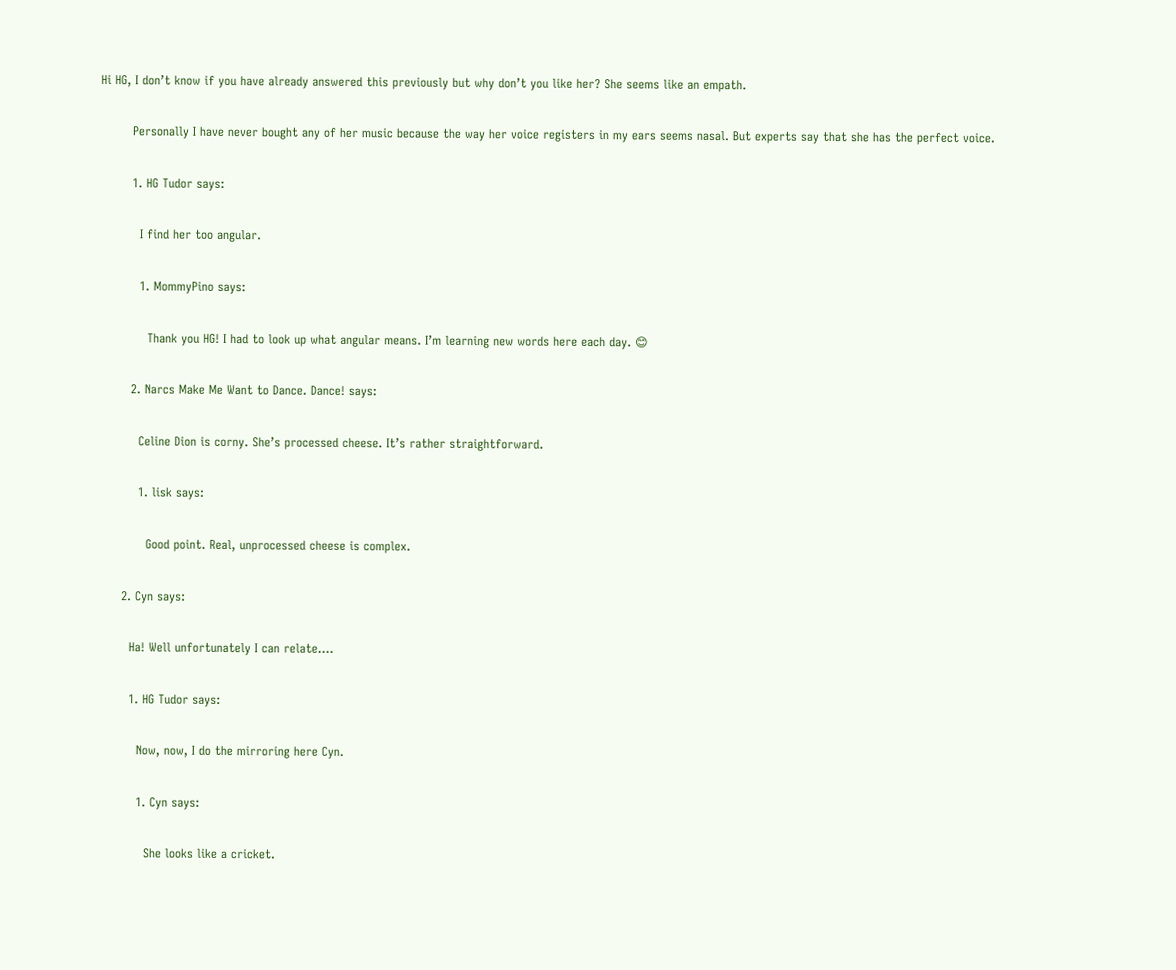Hi HG, I don’t know if you have already answered this previously but why don’t you like her? She seems like an empath.

        Personally I have never bought any of her music because the way her voice registers in my ears seems nasal. But experts say that she has the perfect voice.

        1. HG Tudor says:

          I find her too angular.

          1. MommyPino says:

            Thank you HG! I had to look up what angular means. I’m learning new words here each day. 😊

        2. Narcs Make Me Want to Dance. Dance! says:

          Celine Dion is corny. She’s processed cheese. It’s rather straightforward.

          1. lisk says:

            Good point. Real, unprocessed cheese is complex.

      2. Cyn says:

        Ha! Well unfortunately I can relate….

        1. HG Tudor says:

          Now, now, I do the mirroring here Cyn.

          1. Cyn says:

            She looks like a cricket.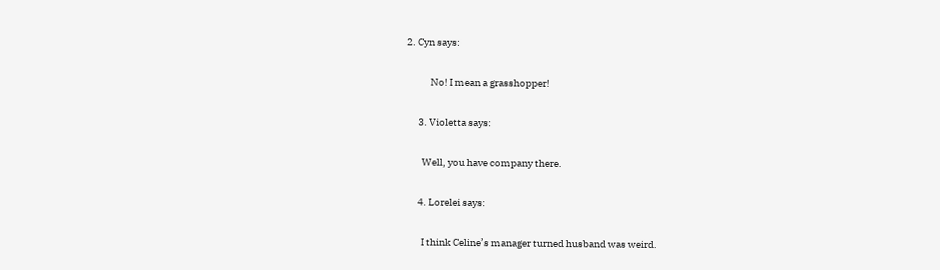2. Cyn says:

            No! I mean a grasshopper!

      3. Violetta says:

        Well, you have company there.

      4. Lorelei says:

        I think Celine’s manager turned husband was weird.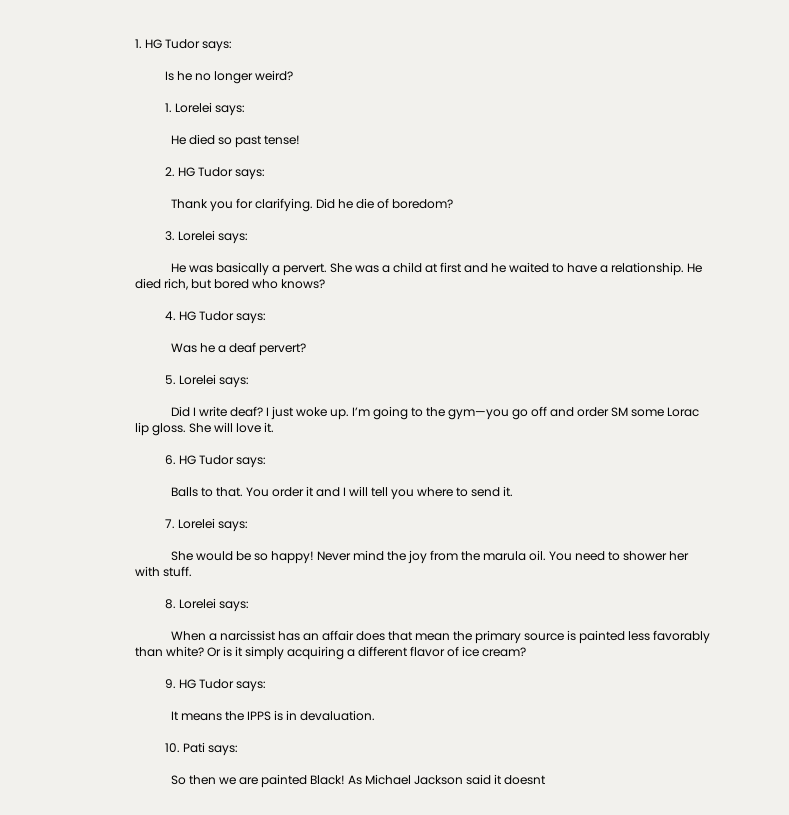1. HG Tudor says:

          Is he no longer weird?

          1. Lorelei says:

            He died so past tense!

          2. HG Tudor says:

            Thank you for clarifying. Did he die of boredom?

          3. Lorelei says:

            He was basically a pervert. She was a child at first and he waited to have a relationship. He died rich, but bored who knows?

          4. HG Tudor says:

            Was he a deaf pervert?

          5. Lorelei says:

            Did I write deaf? I just woke up. I’m going to the gym—you go off and order SM some Lorac lip gloss. She will love it.

          6. HG Tudor says:

            Balls to that. You order it and I will tell you where to send it.

          7. Lorelei says:

            She would be so happy! Never mind the joy from the marula oil. You need to shower her with stuff.

          8. Lorelei says:

            When a narcissist has an affair does that mean the primary source is painted less favorably than white? Or is it simply acquiring a different flavor of ice cream?

          9. HG Tudor says:

            It means the IPPS is in devaluation.

          10. Pati says:

            So then we are painted Black! As Michael Jackson said it doesnt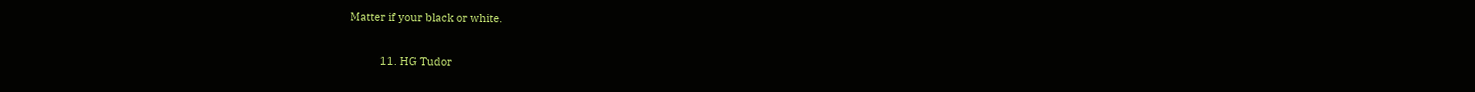Matter if your black or white.

          11. HG Tudor